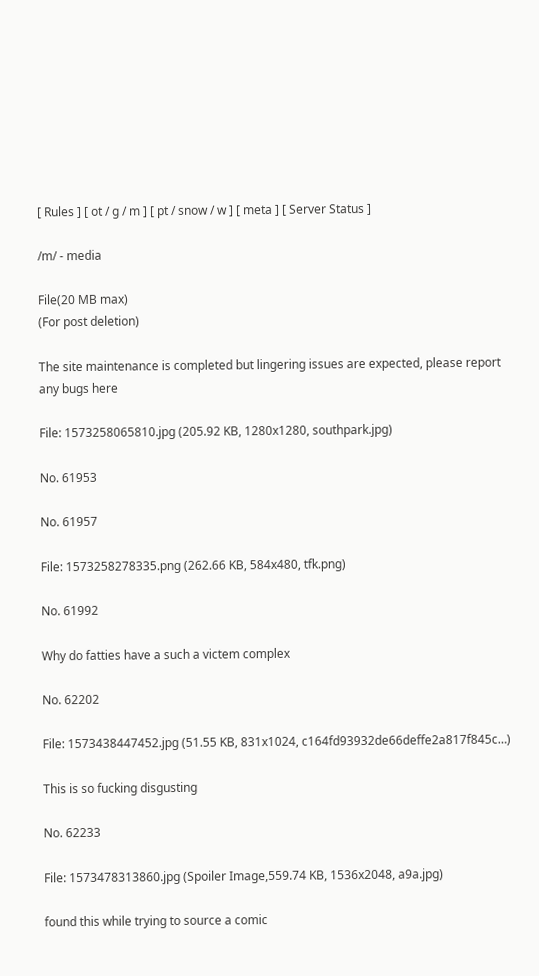[ Rules ] [ ot / g / m ] [ pt / snow / w ] [ meta ] [ Server Status ]

/m/ - media

File(20 MB max)
(For post deletion)

The site maintenance is completed but lingering issues are expected, please report any bugs here

File: 1573258065810.jpg (205.92 KB, 1280x1280, southpark.jpg)

No. 61953

No. 61957

File: 1573258278335.png (262.66 KB, 584x480, tfk.png)

No. 61992

Why do fatties have a such a victem complex

No. 62202

File: 1573438447452.jpg (51.55 KB, 831x1024, c164fd93932de66deffe2a817f845c…)

This is so fucking disgusting

No. 62233

File: 1573478313860.jpg (Spoiler Image,559.74 KB, 1536x2048, a9a.jpg)

found this while trying to source a comic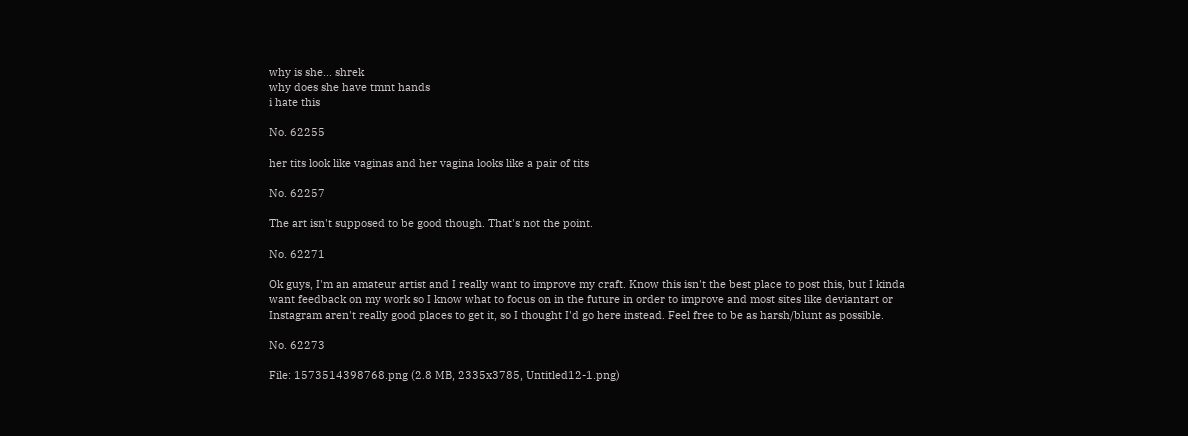why is she… shrek
why does she have tmnt hands
i hate this

No. 62255

her tits look like vaginas and her vagina looks like a pair of tits

No. 62257

The art isn't supposed to be good though. That's not the point.

No. 62271

Ok guys, I'm an amateur artist and I really want to improve my craft. Know this isn't the best place to post this, but I kinda want feedback on my work so I know what to focus on in the future in order to improve and most sites like deviantart or Instagram aren't really good places to get it, so I thought I'd go here instead. Feel free to be as harsh/blunt as possible.

No. 62273

File: 1573514398768.png (2.8 MB, 2335x3785, Untitled12-1.png)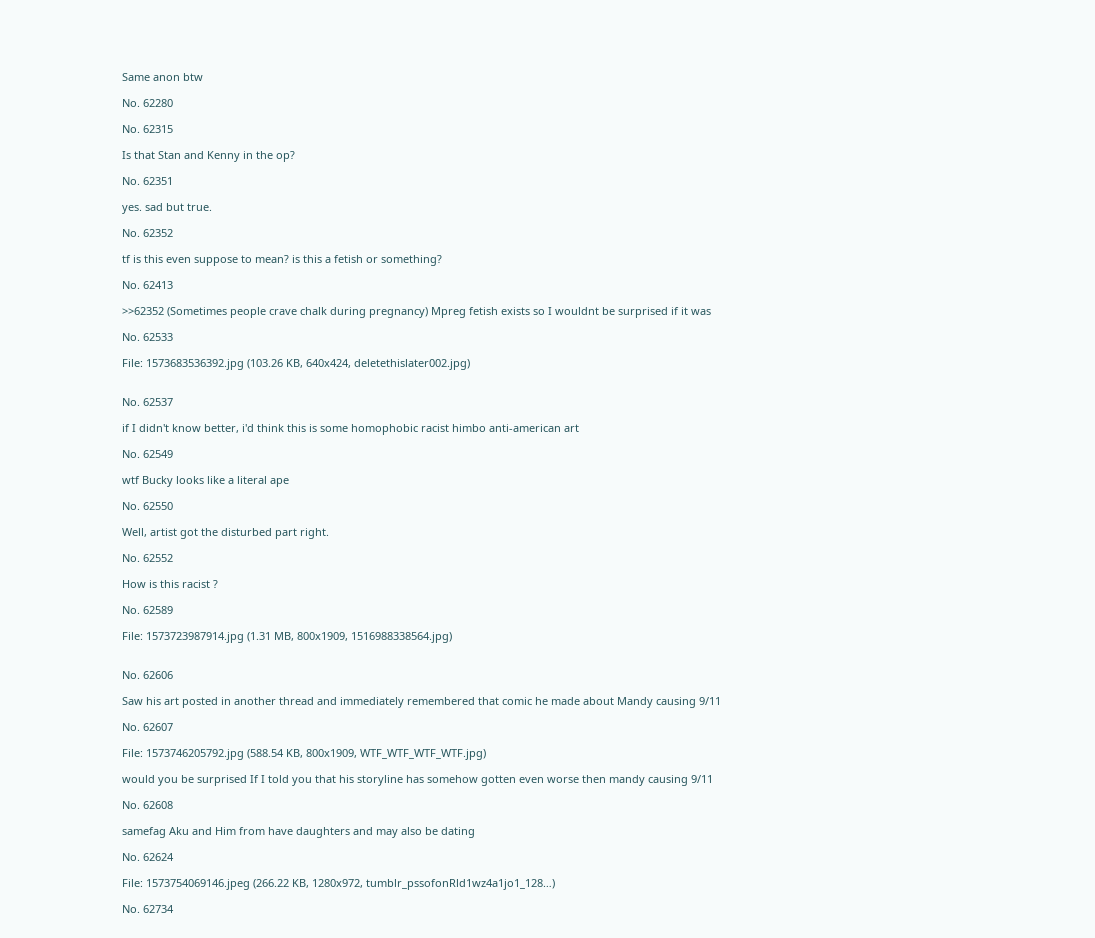Same anon btw

No. 62280

No. 62315

Is that Stan and Kenny in the op?

No. 62351

yes. sad but true.

No. 62352

tf is this even suppose to mean? is this a fetish or something?

No. 62413

>>62352 (Sometimes people crave chalk during pregnancy) Mpreg fetish exists so I wouldnt be surprised if it was

No. 62533

File: 1573683536392.jpg (103.26 KB, 640x424, deletethislater002.jpg)


No. 62537

if I didn't know better, i'd think this is some homophobic racist himbo anti-american art

No. 62549

wtf Bucky looks like a literal ape

No. 62550

Well, artist got the disturbed part right.

No. 62552

How is this racist ?

No. 62589

File: 1573723987914.jpg (1.31 MB, 800x1909, 1516988338564.jpg)


No. 62606

Saw his art posted in another thread and immediately remembered that comic he made about Mandy causing 9/11

No. 62607

File: 1573746205792.jpg (588.54 KB, 800x1909, WTF_WTF_WTF_WTF.jpg)

would you be surprised If I told you that his storyline has somehow gotten even worse then mandy causing 9/11

No. 62608

samefag Aku and Him from have daughters and may also be dating

No. 62624

File: 1573754069146.jpeg (266.22 KB, 1280x972, tumblr_pssofonRld1wz4a1jo1_128…)

No. 62734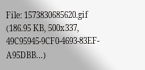File: 1573830685620.gif (186.95 KB, 500x337, 49C95945-9CF0-4693-83EF-A95DBB…)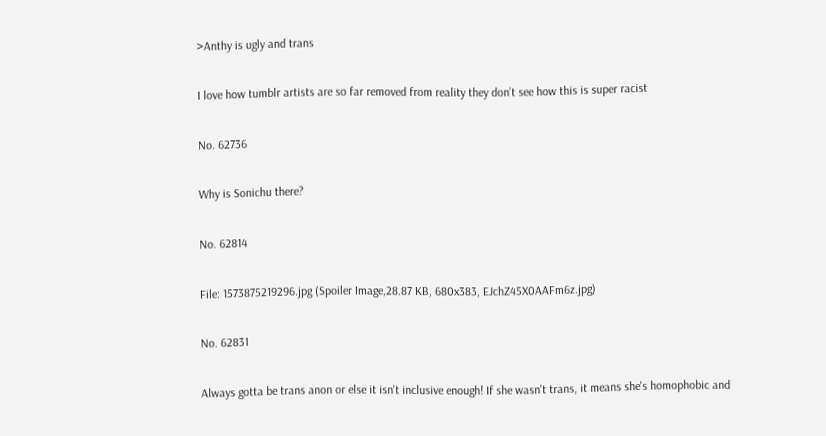>Anthy is ugly and trans

I love how tumblr artists are so far removed from reality they don’t see how this is super racist

No. 62736

Why is Sonichu there?

No. 62814

File: 1573875219296.jpg (Spoiler Image,28.87 KB, 680x383, EJchZ45X0AAFm6z.jpg)

No. 62831

Always gotta be trans anon or else it isn't inclusive enough! If she wasn't trans, it means she's homophobic and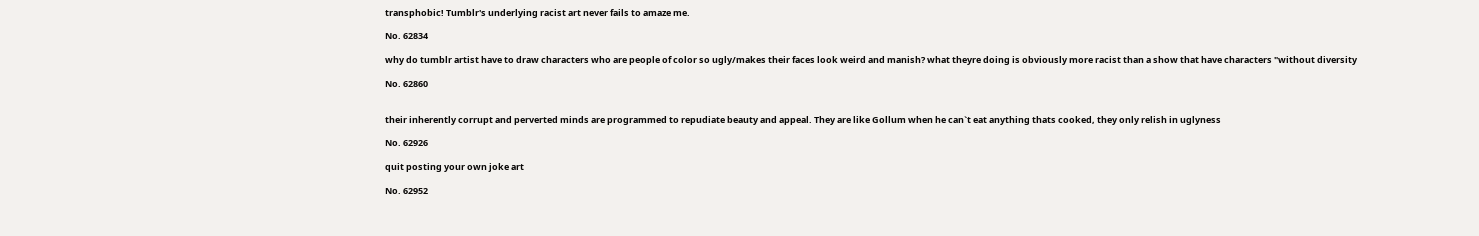transphobic! Tumblr's underlying racist art never fails to amaze me.

No. 62834

why do tumblr artist have to draw characters who are people of color so ugly/makes their faces look weird and manish? what theyre doing is obviously more racist than a show that have characters "without diversity

No. 62860


their inherently corrupt and perverted minds are programmed to repudiate beauty and appeal. They are like Gollum when he can`t eat anything thats cooked, they only relish in uglyness

No. 62926

quit posting your own joke art

No. 62952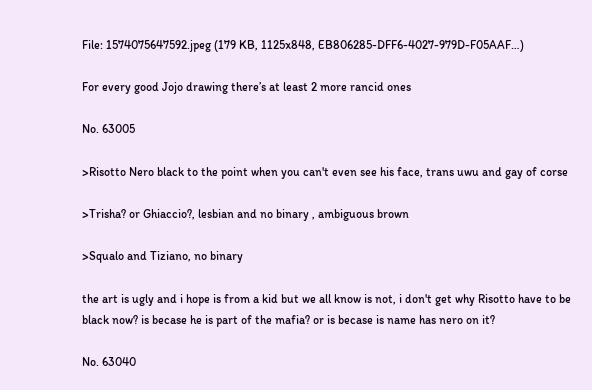File: 1574075647592.jpeg (179 KB, 1125x848, EB806285-DFF6-4027-979D-F05AAF…)

For every good Jojo drawing there’s at least 2 more rancid ones

No. 63005

>Risotto Nero black to the point when you can't even see his face, trans uwu and gay of corse

>Trisha? or Ghiaccio?, lesbian and no binary , ambiguous brown

>Squalo and Tiziano, no binary

the art is ugly and i hope is from a kid but we all know is not, i don't get why Risotto have to be black now? is becase he is part of the mafia? or is becase is name has nero on it?

No. 63040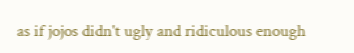as if jojos didn't ugly and ridiculous enough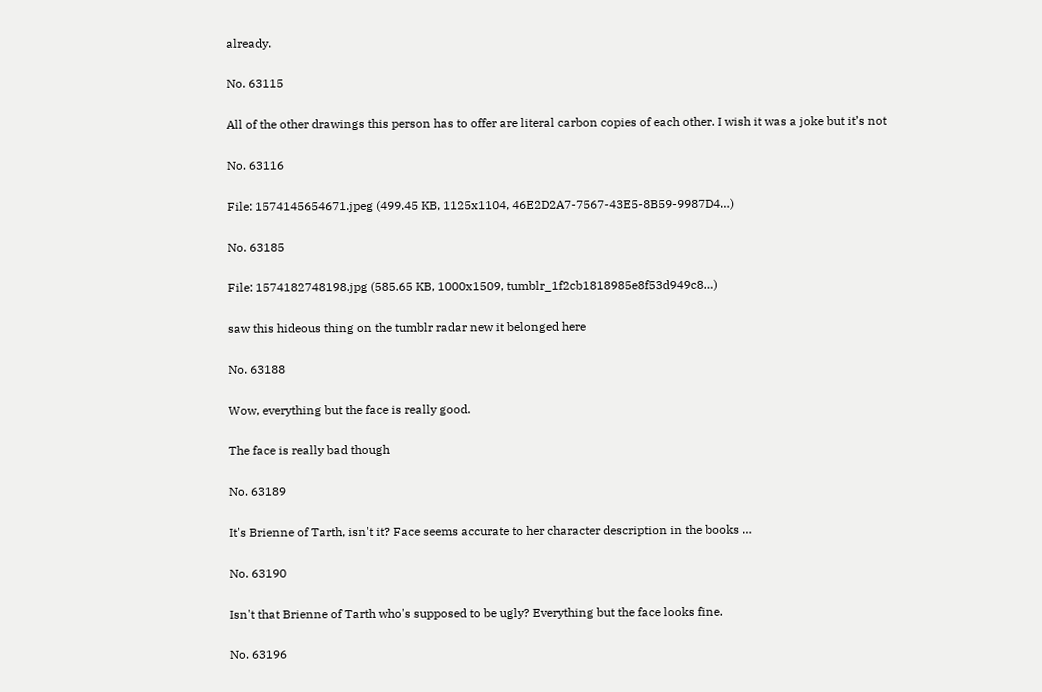already.

No. 63115

All of the other drawings this person has to offer are literal carbon copies of each other. I wish it was a joke but it’s not

No. 63116

File: 1574145654671.jpeg (499.45 KB, 1125x1104, 46E2D2A7-7567-43E5-8B59-9987D4…)

No. 63185

File: 1574182748198.jpg (585.65 KB, 1000x1509, tumblr_1f2cb1818985e8f53d949c8…)

saw this hideous thing on the tumblr radar new it belonged here

No. 63188

Wow, everything but the face is really good.

The face is really bad though

No. 63189

It's Brienne of Tarth, isn't it? Face seems accurate to her character description in the books …

No. 63190

Isn't that Brienne of Tarth who's supposed to be ugly? Everything but the face looks fine.

No. 63196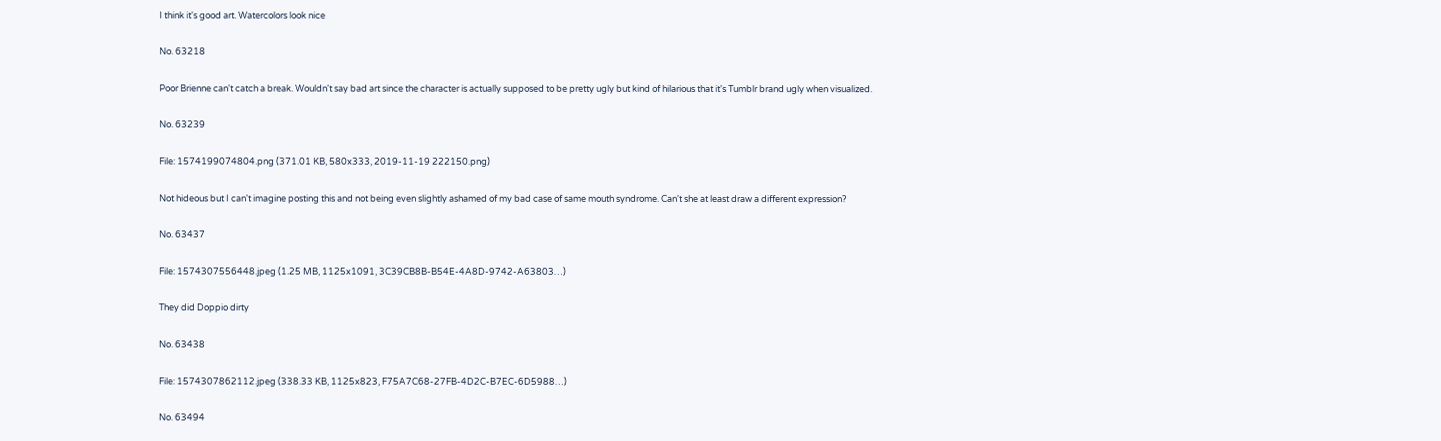I think it's good art. Watercolors look nice

No. 63218

Poor Brienne can't catch a break. Wouldn't say bad art since the character is actually supposed to be pretty ugly but kind of hilarious that it's Tumblr brand ugly when visualized.

No. 63239

File: 1574199074804.png (371.01 KB, 580x333, 2019-11-19 222150.png)

Not hideous but I can't imagine posting this and not being even slightly ashamed of my bad case of same mouth syndrome. Can't she at least draw a different expression?

No. 63437

File: 1574307556448.jpeg (1.25 MB, 1125x1091, 3C39CB8B-B54E-4A8D-9742-A63803…)

They did Doppio dirty

No. 63438

File: 1574307862112.jpeg (338.33 KB, 1125x823, F75A7C68-27FB-4D2C-B7EC-6D5988…)

No. 63494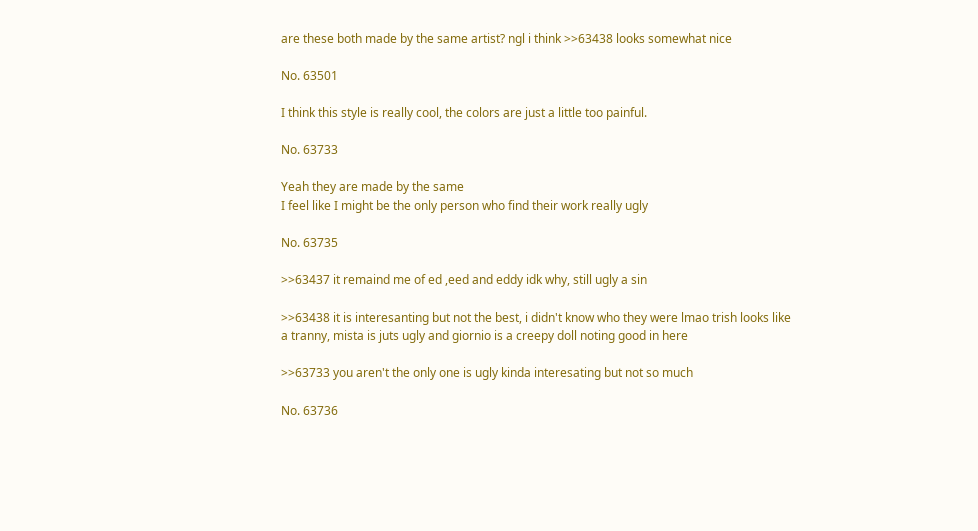are these both made by the same artist? ngl i think >>63438 looks somewhat nice

No. 63501

I think this style is really cool, the colors are just a little too painful.

No. 63733

Yeah they are made by the same
I feel like I might be the only person who find their work really ugly

No. 63735

>>63437 it remaind me of ed ,eed and eddy idk why, still ugly a sin

>>63438 it is interesanting but not the best, i didn't know who they were lmao trish looks like a tranny, mista is juts ugly and giornio is a creepy doll noting good in here

>>63733 you aren't the only one is ugly kinda interesating but not so much

No. 63736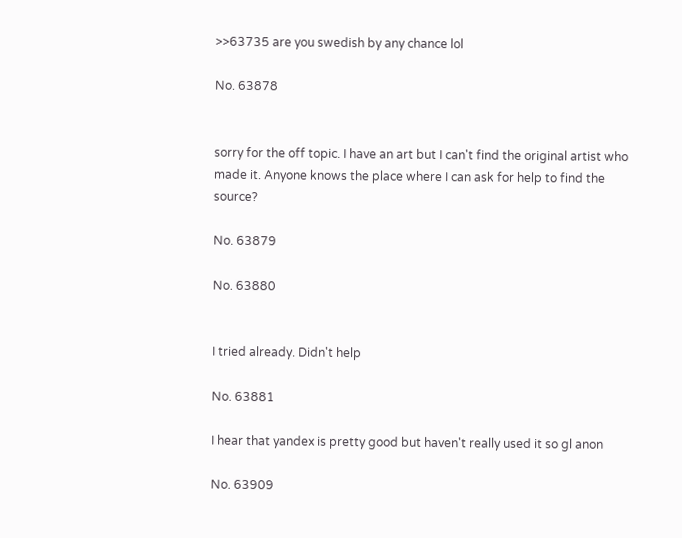>>63735 are you swedish by any chance lol

No. 63878


sorry for the off topic. I have an art but I can't find the original artist who made it. Anyone knows the place where I can ask for help to find the source?

No. 63879

No. 63880


I tried already. Didn't help

No. 63881

I hear that yandex is pretty good but haven't really used it so gl anon

No. 63909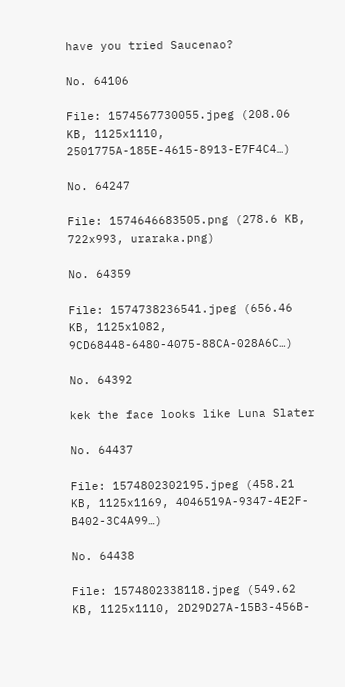have you tried Saucenao?

No. 64106

File: 1574567730055.jpeg (208.06 KB, 1125x1110, 2501775A-185E-4615-8913-E7F4C4…)

No. 64247

File: 1574646683505.png (278.6 KB, 722x993, uraraka.png)

No. 64359

File: 1574738236541.jpeg (656.46 KB, 1125x1082, 9CD68448-6480-4075-88CA-028A6C…)

No. 64392

kek the face looks like Luna Slater

No. 64437

File: 1574802302195.jpeg (458.21 KB, 1125x1169, 4046519A-9347-4E2F-B402-3C4A99…)

No. 64438

File: 1574802338118.jpeg (549.62 KB, 1125x1110, 2D29D27A-15B3-456B-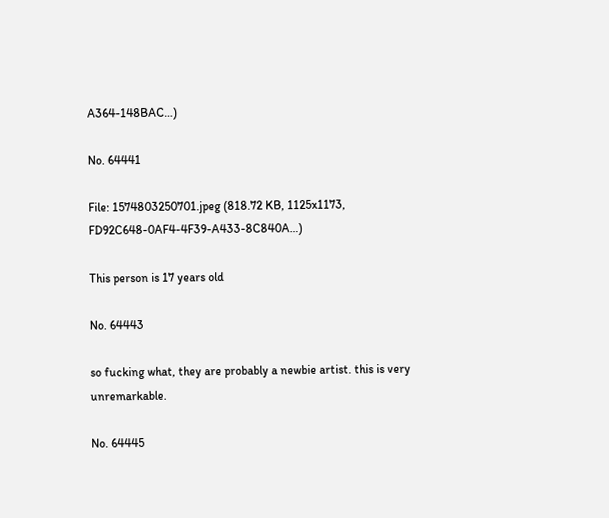A364-148BAC…)

No. 64441

File: 1574803250701.jpeg (818.72 KB, 1125x1173, FD92C648-0AF4-4F39-A433-8C840A…)

This person is 17 years old

No. 64443

so fucking what, they are probably a newbie artist. this is very unremarkable.

No. 64445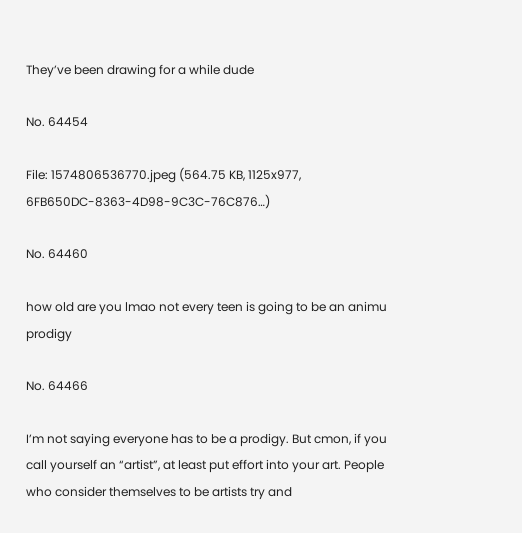They’ve been drawing for a while dude

No. 64454

File: 1574806536770.jpeg (564.75 KB, 1125x977, 6FB650DC-8363-4D98-9C3C-76C876…)

No. 64460

how old are you lmao not every teen is going to be an animu prodigy

No. 64466

I’m not saying everyone has to be a prodigy. But cmon, if you call yourself an “artist”, at least put effort into your art. People who consider themselves to be artists try and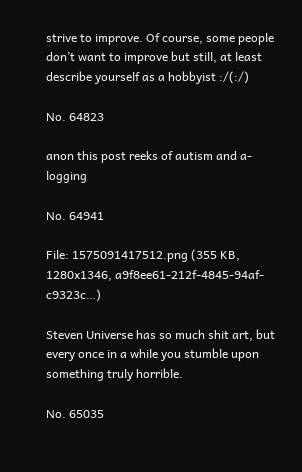strive to improve. Of course, some people don’t want to improve but still, at least describe yourself as a hobbyist :/(:/)

No. 64823

anon this post reeks of autism and a-logging

No. 64941

File: 1575091417512.png (355 KB, 1280x1346, a9f8ee61-212f-4845-94af-c9323c…)

Steven Universe has so much shit art, but every once in a while you stumble upon something truly horrible.

No. 65035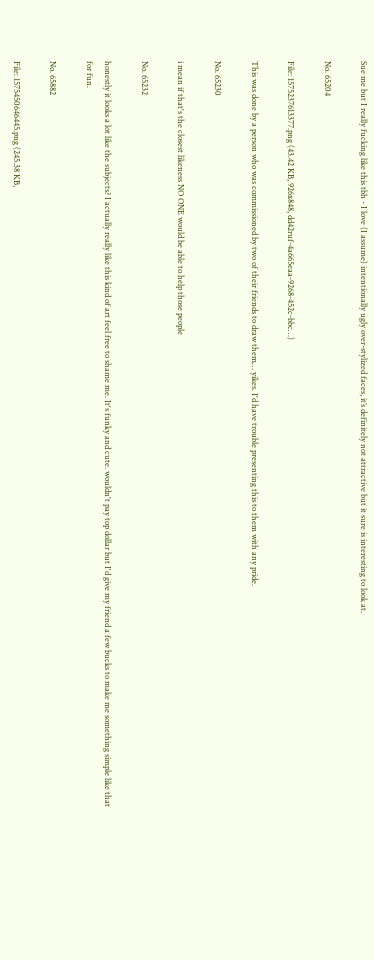Sue me but I really fucking like this tbh - I love (I assume) intentionally ugly over-stylized faces, it’s definitely not attractive but it sure is interesting to look at.

No. 65204

File: 1575237613377.png (43.42 KB, 926x848, dd42ruf-4a665eaa-9268-452c-bbc…)

This was done by a person who was commissioned by two of their friends to draw them… yikes. I'd have trouble presenting this to them with any pride.

No. 65230

i mean if that's the closest likeness NO ONE would be able to help those people

No. 65232

honestly it looks a lot like the subjects? I actually really like this kind of art feel free to shame me. It's funky and cute. wouldn't pay top dollar but I'd give my friend a few bucks to make me something simple like that for fun.

No. 65882

File: 1575450646445.png (245.38 KB,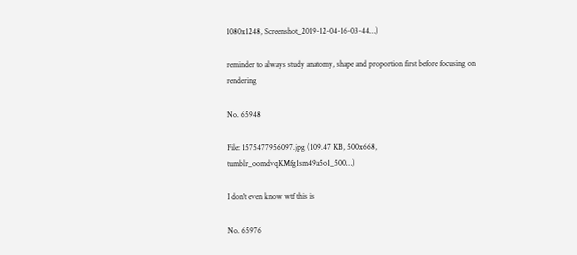1080x1248, Screenshot_2019-12-04-16-03-44…)

reminder to always study anatomy, shape and proportion first before focusing on rendering

No. 65948

File: 1575477956097.jpg (109.47 KB, 500x668, tumblr_oomdvqKMfg1sm49a5o1_500…)

I don't even know wtf this is

No. 65976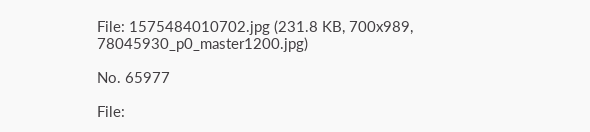File: 1575484010702.jpg (231.8 KB, 700x989, 78045930_p0_master1200.jpg)

No. 65977

File: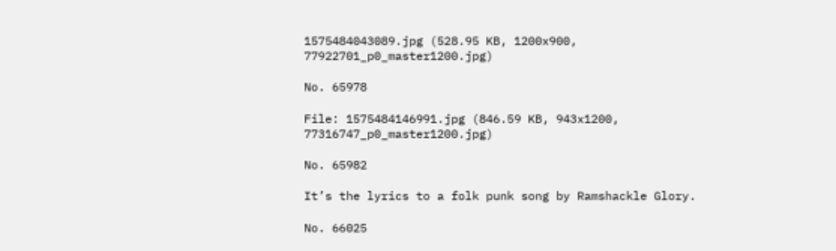1575484043089.jpg (528.95 KB, 1200x900, 77922701_p0_master1200.jpg)

No. 65978

File: 1575484146991.jpg (846.59 KB, 943x1200, 77316747_p0_master1200.jpg)

No. 65982

It’s the lyrics to a folk punk song by Ramshackle Glory.

No. 66025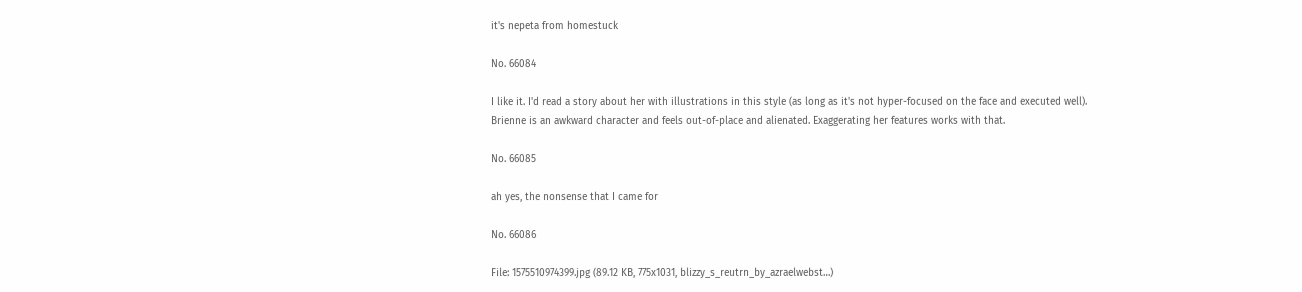it's nepeta from homestuck

No. 66084

I like it. I'd read a story about her with illustrations in this style (as long as it's not hyper-focused on the face and executed well).
Brienne is an awkward character and feels out-of-place and alienated. Exaggerating her features works with that.

No. 66085

ah yes, the nonsense that I came for

No. 66086

File: 1575510974399.jpg (89.12 KB, 775x1031, blizzy_s_reutrn_by_azraelwebst…)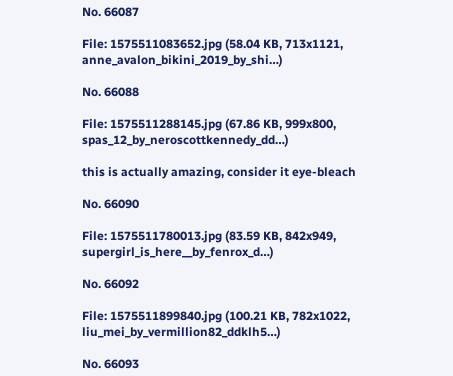No. 66087

File: 1575511083652.jpg (58.04 KB, 713x1121, anne_avalon_bikini_2019_by_shi…)

No. 66088

File: 1575511288145.jpg (67.86 KB, 999x800, spas_12_by_neroscottkennedy_dd…)

this is actually amazing, consider it eye-bleach

No. 66090

File: 1575511780013.jpg (83.59 KB, 842x949, supergirl_is_here__by_fenrox_d…)

No. 66092

File: 1575511899840.jpg (100.21 KB, 782x1022, liu_mei_by_vermillion82_ddklh5…)

No. 66093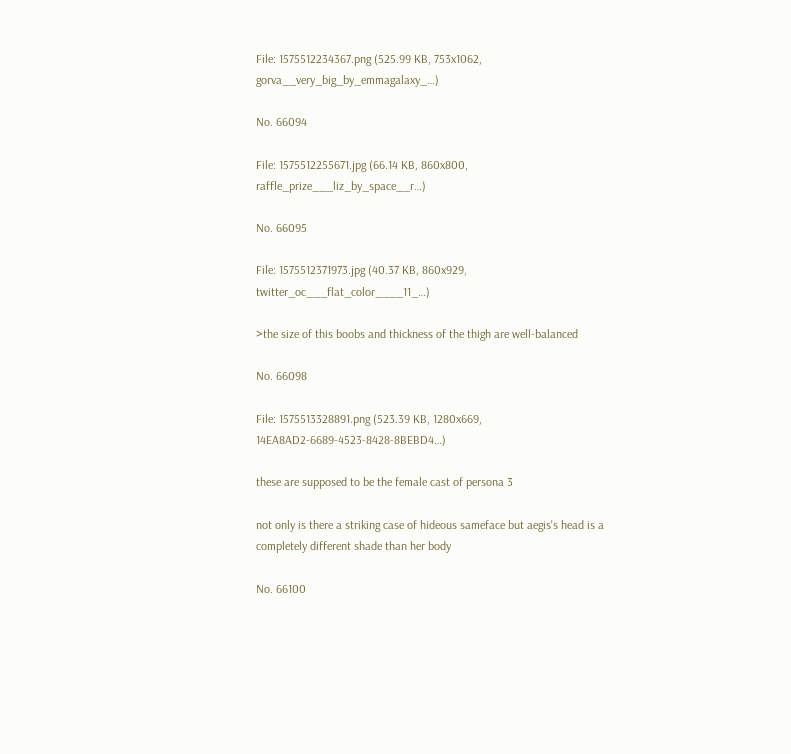File: 1575512234367.png (525.99 KB, 753x1062, gorva__very_big_by_emmagalaxy_…)

No. 66094

File: 1575512255671.jpg (66.14 KB, 860x800, raffle_prize___liz_by_space__r…)

No. 66095

File: 1575512371973.jpg (40.37 KB, 860x929, twitter_oc___flat_color____11_…)

>the size of this boobs and thickness of the thigh are well-balanced

No. 66098

File: 1575513328891.png (523.39 KB, 1280x669, 14EA8AD2-6689-4523-8428-8BEBD4…)

these are supposed to be the female cast of persona 3

not only is there a striking case of hideous sameface but aegis's head is a completely different shade than her body

No. 66100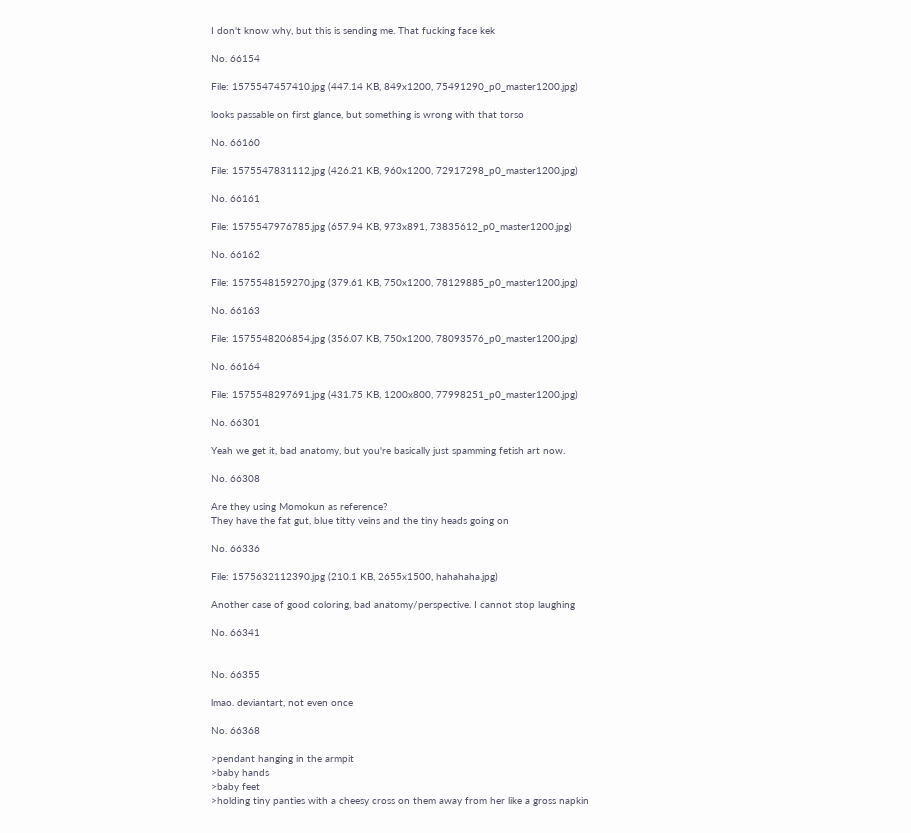I don't know why, but this is sending me. That fucking face kek

No. 66154

File: 1575547457410.jpg (447.14 KB, 849x1200, 75491290_p0_master1200.jpg)

looks passable on first glance, but something is wrong with that torso

No. 66160

File: 1575547831112.jpg (426.21 KB, 960x1200, 72917298_p0_master1200.jpg)

No. 66161

File: 1575547976785.jpg (657.94 KB, 973x891, 73835612_p0_master1200.jpg)

No. 66162

File: 1575548159270.jpg (379.61 KB, 750x1200, 78129885_p0_master1200.jpg)

No. 66163

File: 1575548206854.jpg (356.07 KB, 750x1200, 78093576_p0_master1200.jpg)

No. 66164

File: 1575548297691.jpg (431.75 KB, 1200x800, 77998251_p0_master1200.jpg)

No. 66301

Yeah we get it, bad anatomy, but you're basically just spamming fetish art now.

No. 66308

Are they using Momokun as reference?
They have the fat gut, blue titty veins and the tiny heads going on

No. 66336

File: 1575632112390.jpg (210.1 KB, 2655x1500, hahahaha.jpg)

Another case of good coloring, bad anatomy/perspective. I cannot stop laughing

No. 66341


No. 66355

lmao. deviantart, not even once

No. 66368

>pendant hanging in the armpit
>baby hands
>baby feet
>holding tiny panties with a cheesy cross on them away from her like a gross napkin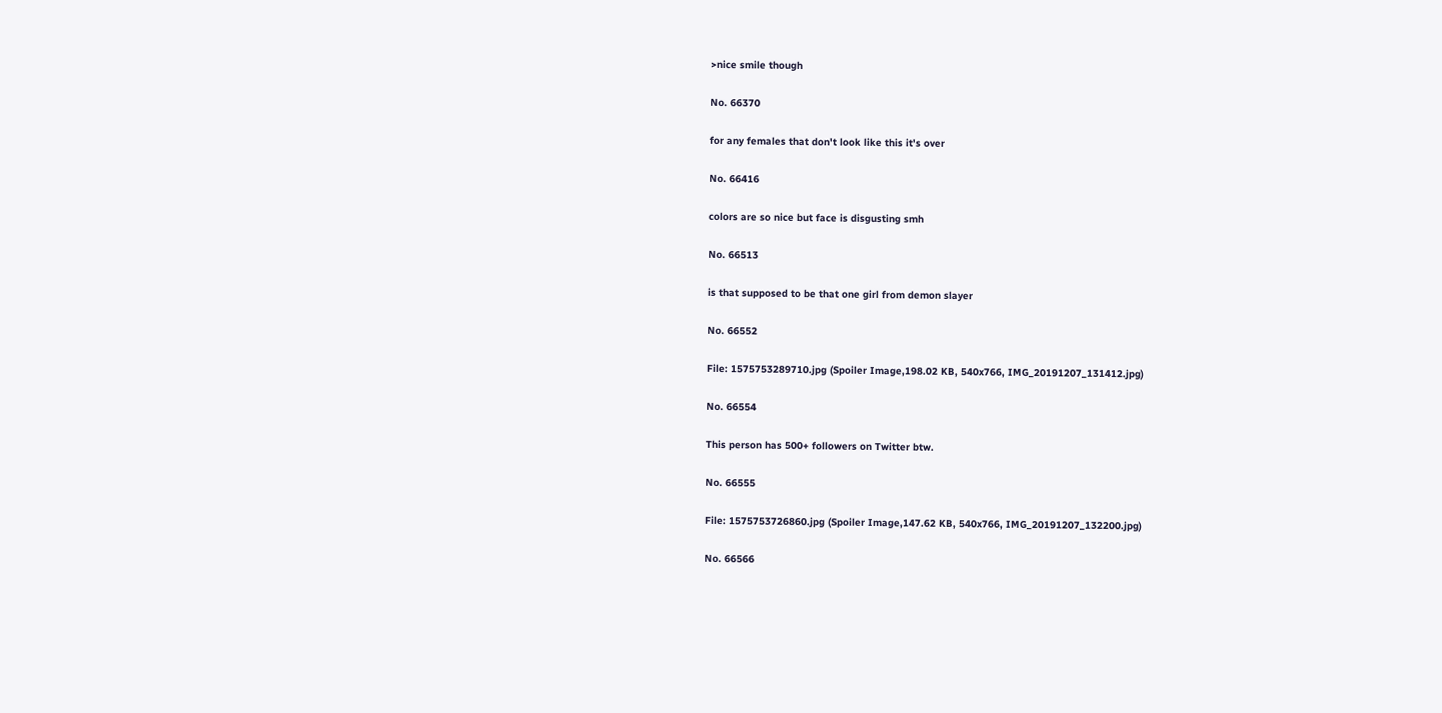>nice smile though

No. 66370

for any females that don't look like this it's over

No. 66416

colors are so nice but face is disgusting smh

No. 66513

is that supposed to be that one girl from demon slayer

No. 66552

File: 1575753289710.jpg (Spoiler Image,198.02 KB, 540x766, IMG_20191207_131412.jpg)

No. 66554

This person has 500+ followers on Twitter btw.

No. 66555

File: 1575753726860.jpg (Spoiler Image,147.62 KB, 540x766, IMG_20191207_132200.jpg)

No. 66566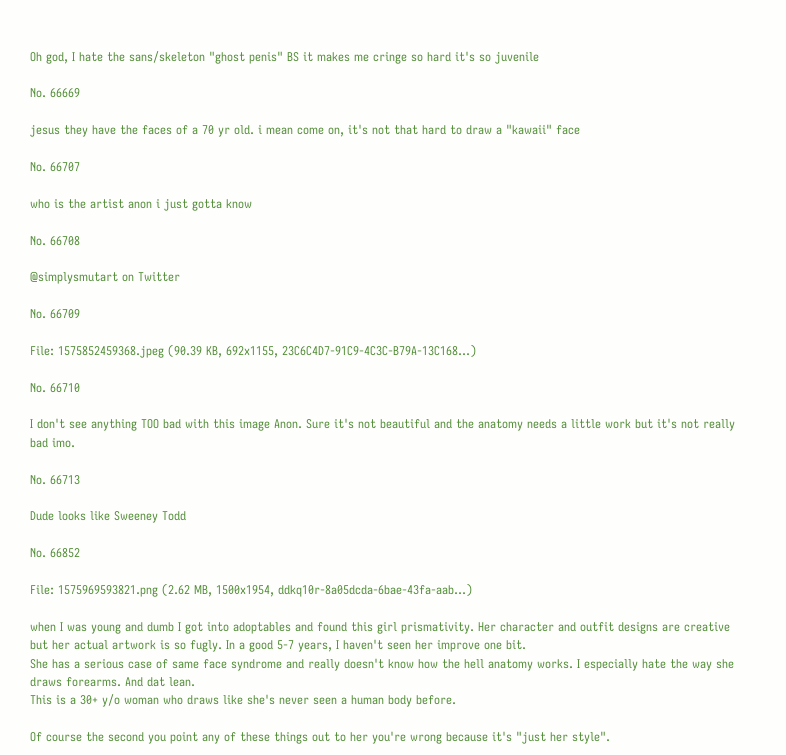Oh god, I hate the sans/skeleton "ghost penis" BS it makes me cringe so hard it's so juvenile

No. 66669

jesus they have the faces of a 70 yr old. i mean come on, it's not that hard to draw a "kawaii" face

No. 66707

who is the artist anon i just gotta know

No. 66708

@simplysmutart on Twitter

No. 66709

File: 1575852459368.jpeg (90.39 KB, 692x1155, 23C6C4D7-91C9-4C3C-B79A-13C168…)

No. 66710

I don't see anything TOO bad with this image Anon. Sure it's not beautiful and the anatomy needs a little work but it's not really bad imo.

No. 66713

Dude looks like Sweeney Todd

No. 66852

File: 1575969593821.png (2.62 MB, 1500x1954, ddkq10r-8a05dcda-6bae-43fa-aab…)

when I was young and dumb I got into adoptables and found this girl prismativity. Her character and outfit designs are creative but her actual artwork is so fugly. In a good 5-7 years, I haven't seen her improve one bit.
She has a serious case of same face syndrome and really doesn't know how the hell anatomy works. I especially hate the way she draws forearms. And dat lean.
This is a 30+ y/o woman who draws like she's never seen a human body before.

Of course the second you point any of these things out to her you're wrong because it's "just her style".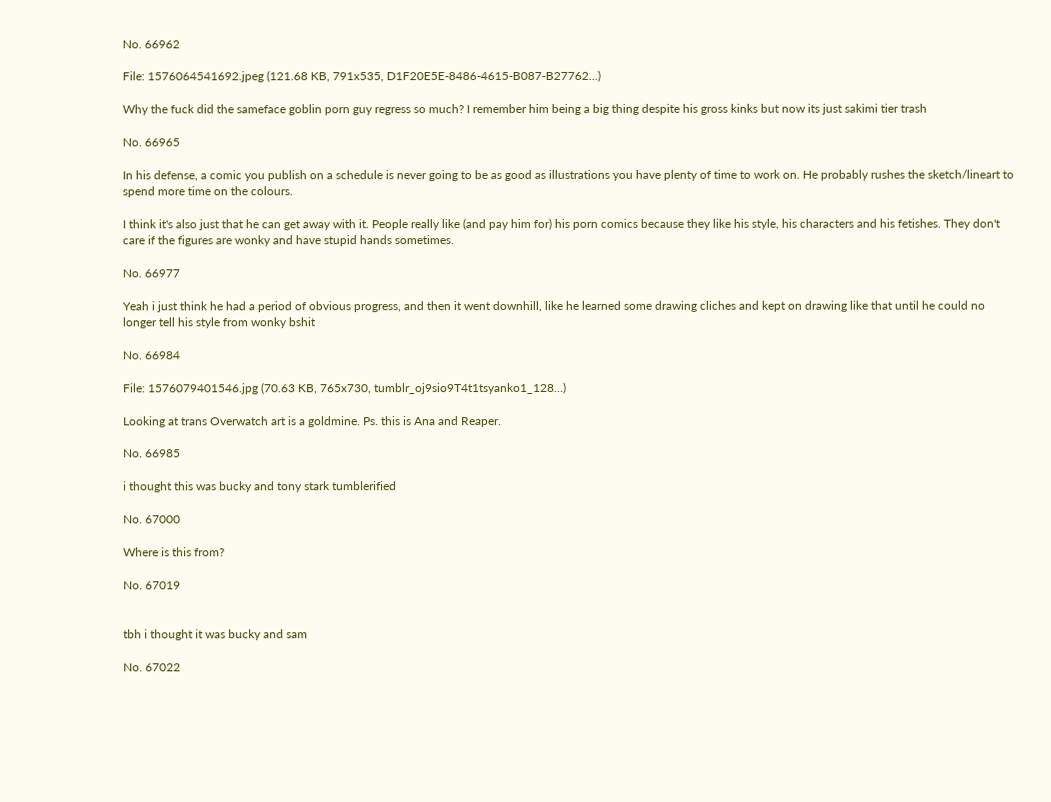No. 66962

File: 1576064541692.jpeg (121.68 KB, 791x535, D1F20E5E-8486-4615-B087-B27762…)

Why the fuck did the sameface goblin porn guy regress so much? I remember him being a big thing despite his gross kinks but now its just sakimi tier trash

No. 66965

In his defense, a comic you publish on a schedule is never going to be as good as illustrations you have plenty of time to work on. He probably rushes the sketch/lineart to spend more time on the colours.

I think it's also just that he can get away with it. People really like (and pay him for) his porn comics because they like his style, his characters and his fetishes. They don't care if the figures are wonky and have stupid hands sometimes.

No. 66977

Yeah i just think he had a period of obvious progress, and then it went downhill, like he learned some drawing cliches and kept on drawing like that until he could no longer tell his style from wonky bshit

No. 66984

File: 1576079401546.jpg (70.63 KB, 765x730, tumblr_oj9sio9T4t1tsyanko1_128…)

Looking at trans Overwatch art is a goldmine. Ps. this is Ana and Reaper.

No. 66985

i thought this was bucky and tony stark tumblerified

No. 67000

Where is this from?

No. 67019


tbh i thought it was bucky and sam

No. 67022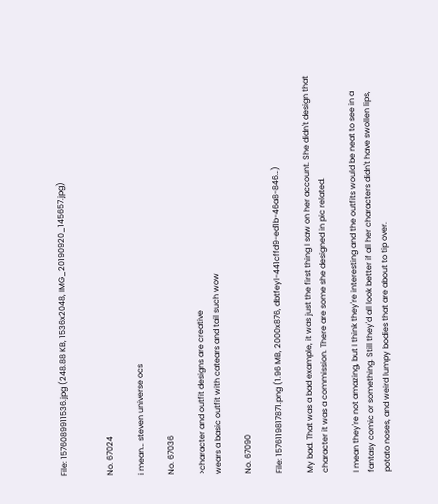File: 1576089911536.jpg (248.88 KB, 1536x2048, IMG_20190920_145657.jpg)


No. 67024

i mean… steven universe ocs

No. 67036

>character and outfit designs are creative
wears a basic outfit with catears and tail such wow

No. 67090

File: 1576119817871.png (1.96 MB, 2000x876, dbtfeyl-441cffd9-ed1b-46a8-846…)

My bad. That was a bad example, it was just the first thing I saw on her account. She didn't design that character it was a commission. There are some she designed in pic related.

I mean they're not amazing, but I think they're interesting and the outfits would be neat to see in a fantasy comic or something. Still they'd all look better if all her characters didn't have swollen lips, potato noses, and weird lumpy bodies that are about to tip over.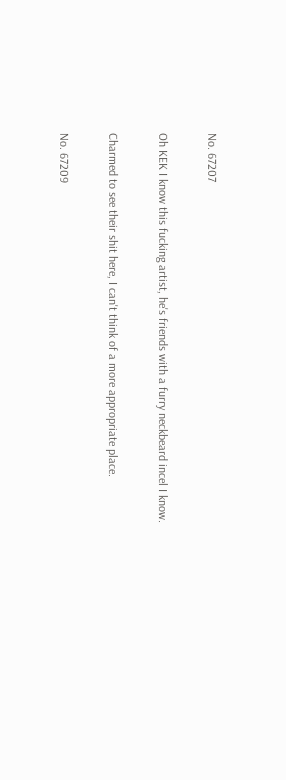No. 67207

Oh KEK I know this fucking artist, he's friends with a furry neckbeard incel I know.

Charmed to see their shit here, I can't think of a more appropriate place.

No. 67209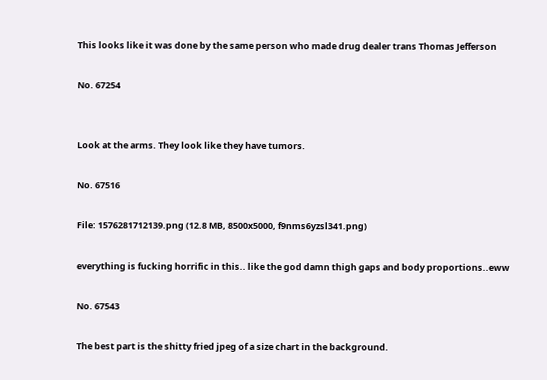This looks like it was done by the same person who made drug dealer trans Thomas Jefferson

No. 67254


Look at the arms. They look like they have tumors.

No. 67516

File: 1576281712139.png (12.8 MB, 8500x5000, f9nms6yzsl341.png)

everything is fucking horrific in this.. like the god damn thigh gaps and body proportions..eww

No. 67543

The best part is the shitty fried jpeg of a size chart in the background.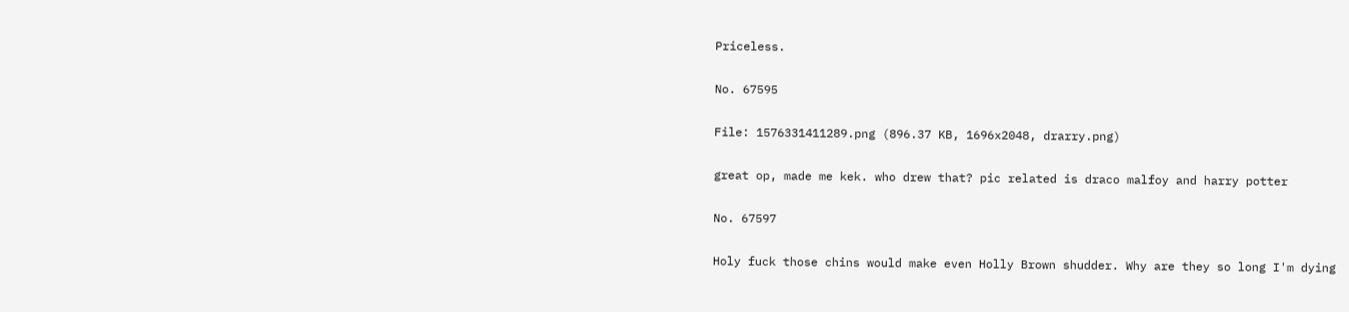Priceless.

No. 67595

File: 1576331411289.png (896.37 KB, 1696x2048, drarry.png)

great op, made me kek. who drew that? pic related is draco malfoy and harry potter

No. 67597

Holy fuck those chins would make even Holly Brown shudder. Why are they so long I'm dying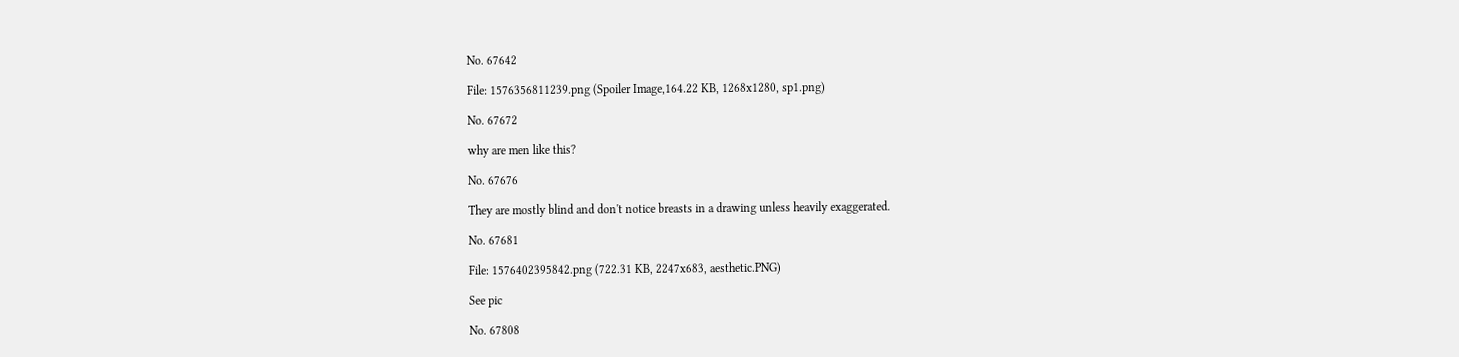No. 67642

File: 1576356811239.png (Spoiler Image,164.22 KB, 1268x1280, sp1.png)

No. 67672

why are men like this?

No. 67676

They are mostly blind and don't notice breasts in a drawing unless heavily exaggerated.

No. 67681

File: 1576402395842.png (722.31 KB, 2247x683, aesthetic.PNG)

See pic

No. 67808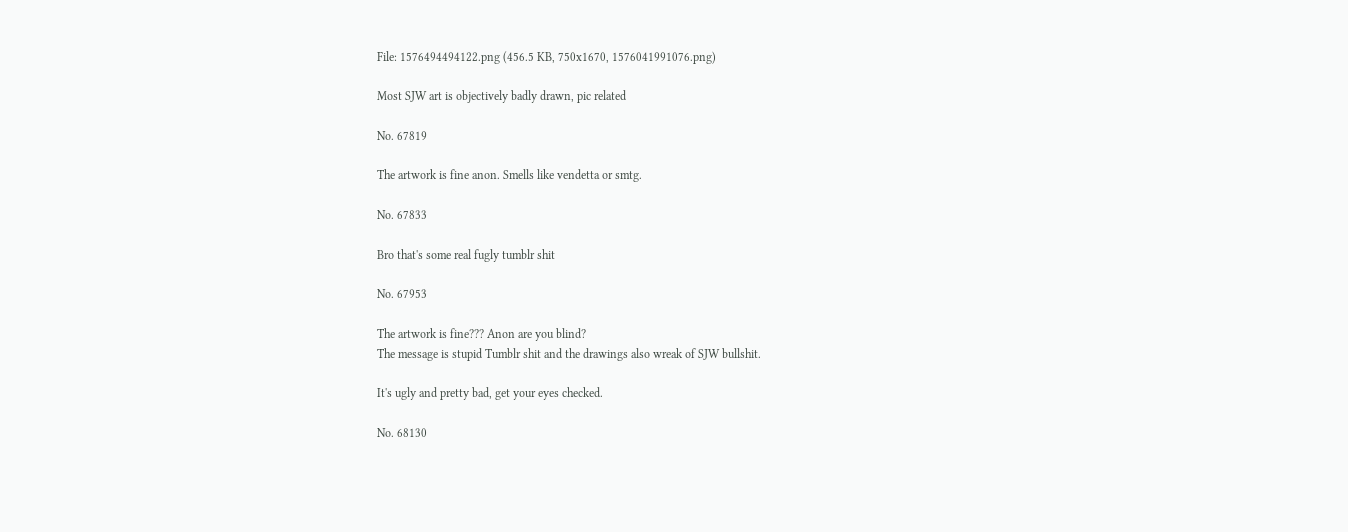File: 1576494494122.png (456.5 KB, 750x1670, 1576041991076.png)

Most SJW art is objectively badly drawn, pic related

No. 67819

The artwork is fine anon. Smells like vendetta or smtg.

No. 67833

Bro that's some real fugly tumblr shit

No. 67953

The artwork is fine??? Anon are you blind?
The message is stupid Tumblr shit and the drawings also wreak of SJW bullshit.

It's ugly and pretty bad, get your eyes checked.

No. 68130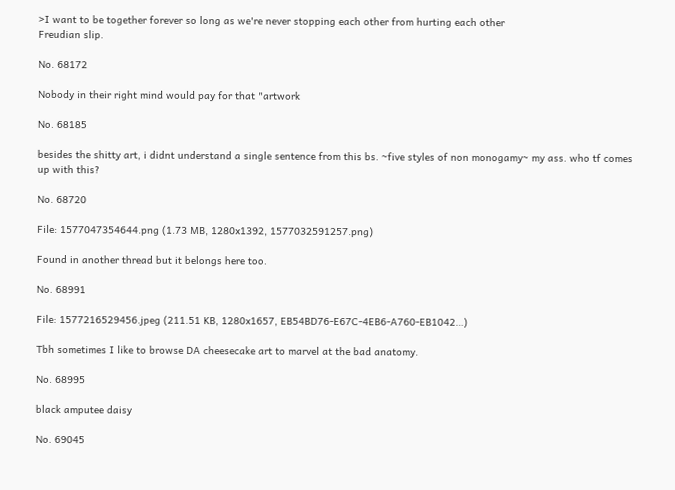>I want to be together forever so long as we're never stopping each other from hurting each other
Freudian slip.

No. 68172

Nobody in their right mind would pay for that "artwork

No. 68185

besides the shitty art, i didnt understand a single sentence from this bs. ~five styles of non monogamy~ my ass. who tf comes up with this?

No. 68720

File: 1577047354644.png (1.73 MB, 1280x1392, 1577032591257.png)

Found in another thread but it belongs here too.

No. 68991

File: 1577216529456.jpeg (211.51 KB, 1280x1657, EB54BD76-E67C-4EB6-A760-EB1042…)

Tbh sometimes I like to browse DA cheesecake art to marvel at the bad anatomy.

No. 68995

black amputee daisy

No. 69045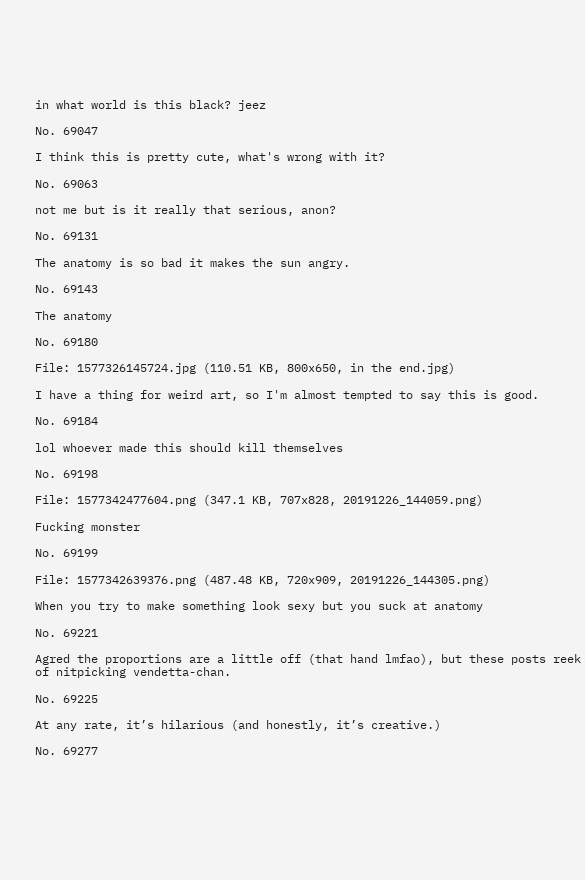in what world is this black? jeez

No. 69047

I think this is pretty cute, what's wrong with it?

No. 69063

not me but is it really that serious, anon?

No. 69131

The anatomy is so bad it makes the sun angry.

No. 69143

The anatomy

No. 69180

File: 1577326145724.jpg (110.51 KB, 800x650, in the end.jpg)

I have a thing for weird art, so I'm almost tempted to say this is good.

No. 69184

lol whoever made this should kill themselves

No. 69198

File: 1577342477604.png (347.1 KB, 707x828, 20191226_144059.png)

Fucking monster

No. 69199

File: 1577342639376.png (487.48 KB, 720x909, 20191226_144305.png)

When you try to make something look sexy but you suck at anatomy

No. 69221

Agred the proportions are a little off (that hand lmfao), but these posts reek of nitpicking vendetta-chan.

No. 69225

At any rate, it’s hilarious (and honestly, it’s creative.)

No. 69277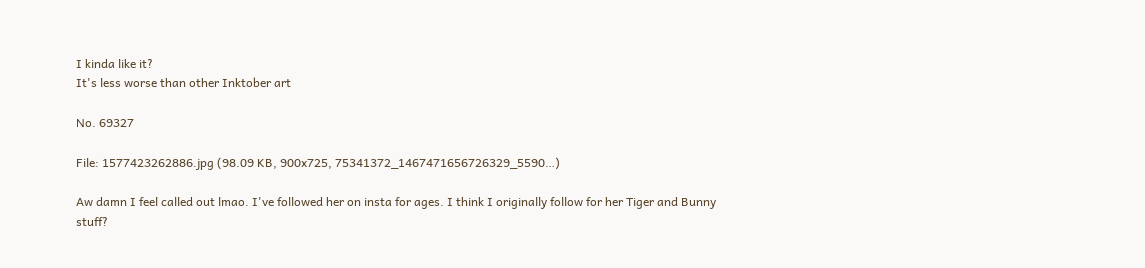I kinda like it?
It's less worse than other Inktober art

No. 69327

File: 1577423262886.jpg (98.09 KB, 900x725, 75341372_1467471656726329_5590…)

Aw damn I feel called out lmao. I've followed her on insta for ages. I think I originally follow for her Tiger and Bunny stuff?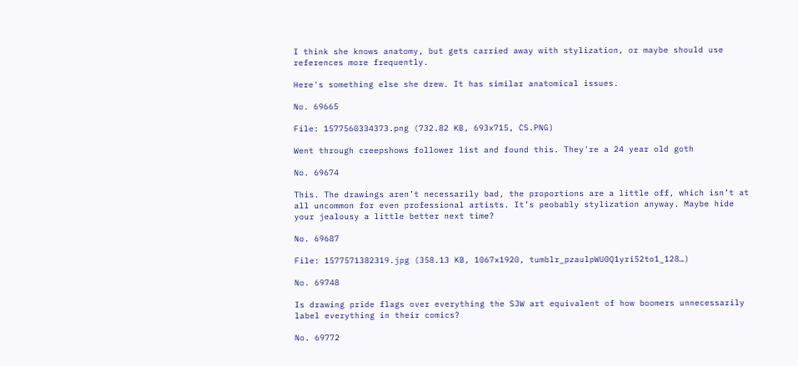I think she knows anatomy, but gets carried away with stylization, or maybe should use references more frequently.

Here's something else she drew. It has similar anatomical issues.

No. 69665

File: 1577560334373.png (732.82 KB, 693x715, CS.PNG)

Went through creepshows follower list and found this. They're a 24 year old goth

No. 69674

This. The drawings aren’t necessarily bad, the proportions are a little off, which isn’t at all uncommon for even professional artists. It’s peobably stylization anyway. Maybe hide your jealousy a little better next time?

No. 69687

File: 1577571382319.jpg (358.13 KB, 1067x1920, tumblr_pzaulpWU0Q1yri52to1_128…)

No. 69748

Is drawing pride flags over everything the SJW art equivalent of how boomers unnecessarily label everything in their comics?

No. 69772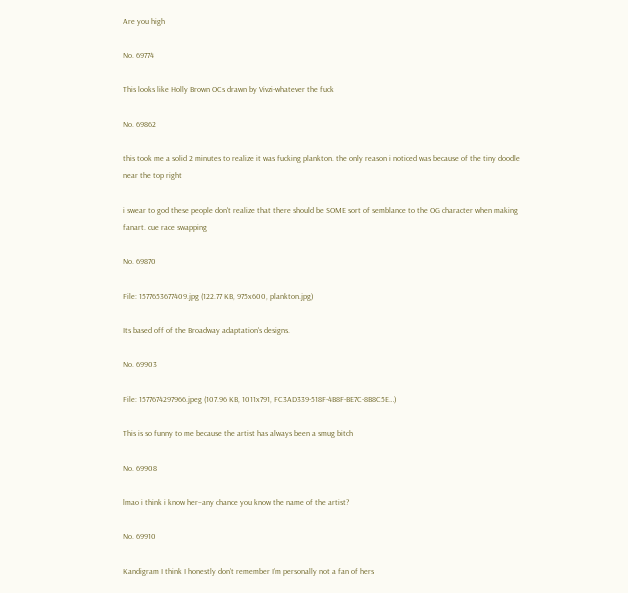Are you high

No. 69774

This looks like Holly Brown OCs drawn by Vivzi-whatever the fuck

No. 69862

this took me a solid 2 minutes to realize it was fucking plankton. the only reason i noticed was because of the tiny doodle near the top right

i swear to god these people don't realize that there should be SOME sort of semblance to the OG character when making fanart. cue race swapping

No. 69870

File: 1577653677409.jpg (122.77 KB, 975x600, plankton.jpg)

Its based off of the Broadway adaptation's designs.

No. 69903

File: 1577674297966.jpeg (107.96 KB, 1011x791, FC3AD339-518F-4B8F-BE7C-8B8C5E…)

This is so funny to me because the artist has always been a smug bitch

No. 69908

lmao i think i know her–any chance you know the name of the artist?

No. 69910

Kandigram I think I honestly don’t remember I’m personally not a fan of hers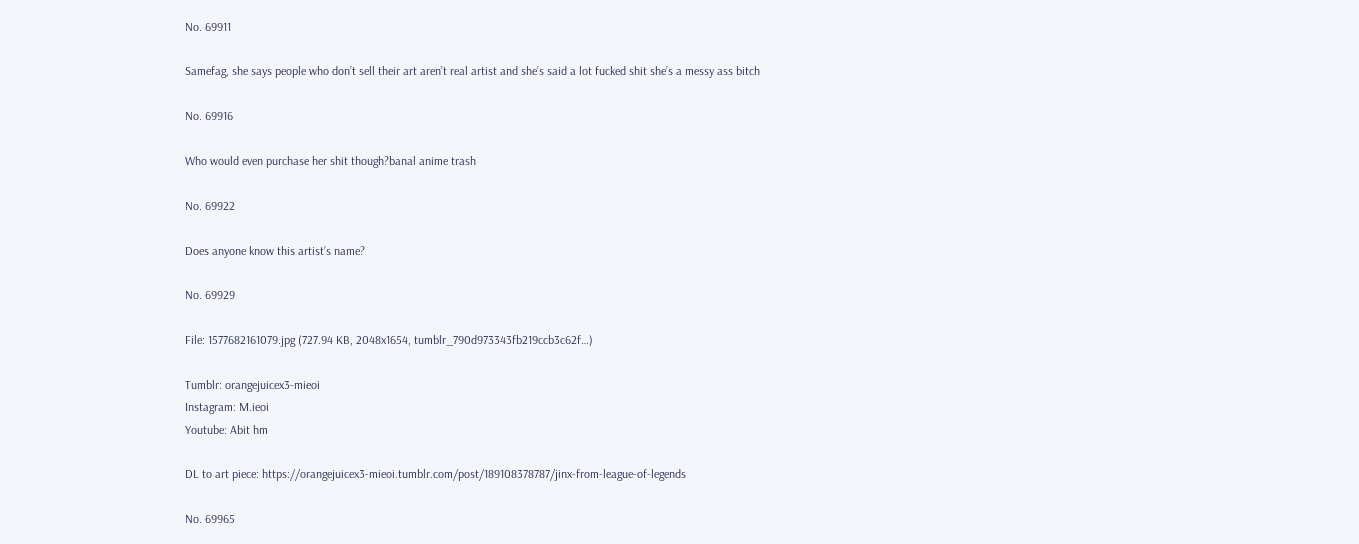No. 69911

Samefag, she says people who don’t sell their art aren’t real artist and she’s said a lot fucked shit she’s a messy ass bitch

No. 69916

Who would even purchase her shit though?banal anime trash

No. 69922

Does anyone know this artist’s name?

No. 69929

File: 1577682161079.jpg (727.94 KB, 2048x1654, tumblr_790d973343fb219ccb3c62f…)

Tumblr: orangejuicex3-mieoi
Instagram: M.ieoi
Youtube: Abit hm

DL to art piece: https://orangejuicex3-mieoi.tumblr.com/post/189108378787/jinx-from-league-of-legends

No. 69965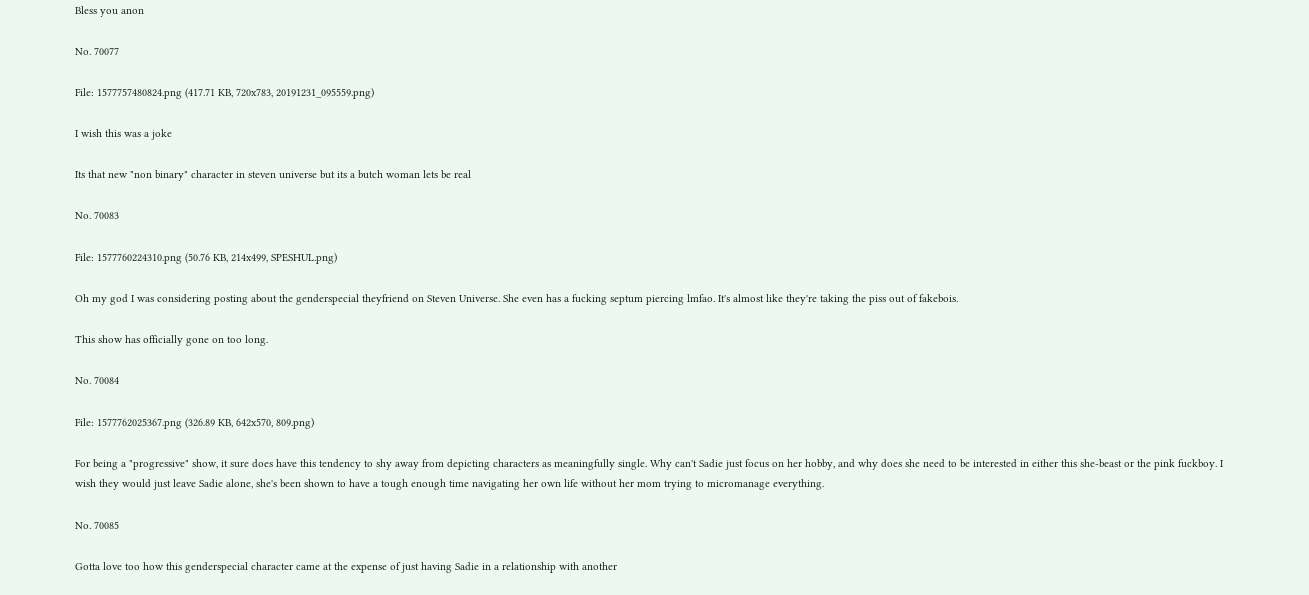Bless you anon

No. 70077

File: 1577757480824.png (417.71 KB, 720x783, 20191231_095559.png)

I wish this was a joke

Its that new "non binary" character in steven universe but its a butch woman lets be real

No. 70083

File: 1577760224310.png (50.76 KB, 214x499, SPESHUL.png)

Oh my god I was considering posting about the genderspecial theyfriend on Steven Universe. She even has a fucking septum piercing lmfao. It's almost like they're taking the piss out of fakebois.

This show has officially gone on too long.

No. 70084

File: 1577762025367.png (326.89 KB, 642x570, 809.png)

For being a "progressive" show, it sure does have this tendency to shy away from depicting characters as meaningfully single. Why can't Sadie just focus on her hobby, and why does she need to be interested in either this she-beast or the pink fuckboy. I wish they would just leave Sadie alone, she's been shown to have a tough enough time navigating her own life without her mom trying to micromanage everything.

No. 70085

Gotta love too how this genderspecial character came at the expense of just having Sadie in a relationship with another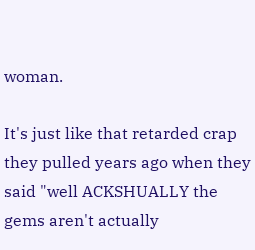woman.

It's just like that retarded crap they pulled years ago when they said "well ACKSHUALLY the gems aren't actually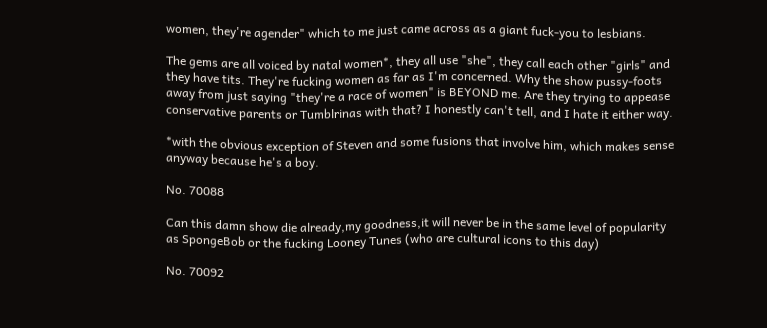women, they're agender" which to me just came across as a giant fuck-you to lesbians.

The gems are all voiced by natal women*, they all use "she", they call each other "girls" and they have tits. They're fucking women as far as I'm concerned. Why the show pussy-foots away from just saying "they're a race of women" is BEYOND me. Are they trying to appease conservative parents or Tumblrinas with that? I honestly can't tell, and I hate it either way.

*with the obvious exception of Steven and some fusions that involve him, which makes sense anyway because he's a boy.

No. 70088

Can this damn show die already,my goodness,it will never be in the same level of popularity as SpongeBob or the fucking Looney Tunes (who are cultural icons to this day)

No. 70092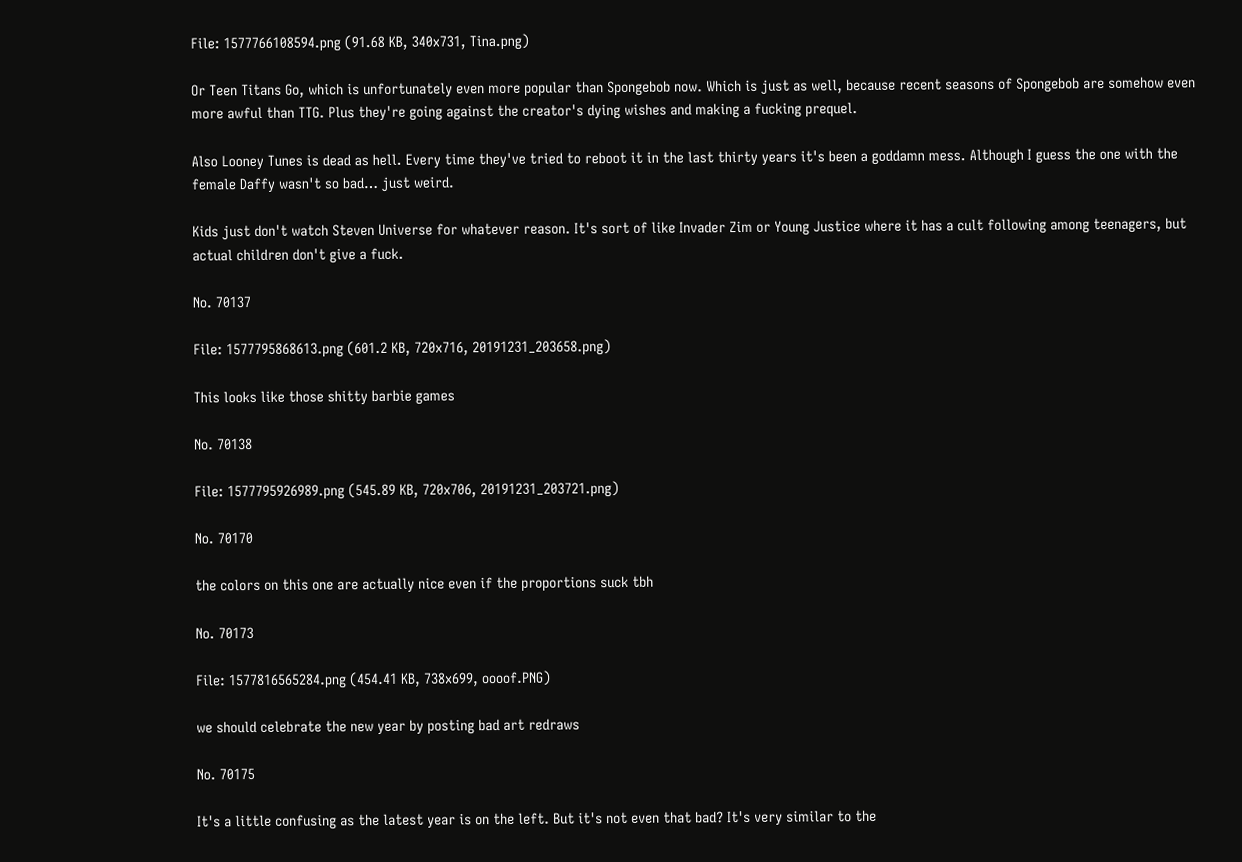File: 1577766108594.png (91.68 KB, 340x731, Tina.png)

Or Teen Titans Go, which is unfortunately even more popular than Spongebob now. Which is just as well, because recent seasons of Spongebob are somehow even more awful than TTG. Plus they're going against the creator's dying wishes and making a fucking prequel.

Also Looney Tunes is dead as hell. Every time they've tried to reboot it in the last thirty years it's been a goddamn mess. Although I guess the one with the female Daffy wasn't so bad… just weird.

Kids just don't watch Steven Universe for whatever reason. It's sort of like Invader Zim or Young Justice where it has a cult following among teenagers, but actual children don't give a fuck.

No. 70137

File: 1577795868613.png (601.2 KB, 720x716, 20191231_203658.png)

This looks like those shitty barbie games

No. 70138

File: 1577795926989.png (545.89 KB, 720x706, 20191231_203721.png)

No. 70170

the colors on this one are actually nice even if the proportions suck tbh

No. 70173

File: 1577816565284.png (454.41 KB, 738x699, oooof.PNG)

we should celebrate the new year by posting bad art redraws

No. 70175

It's a little confusing as the latest year is on the left. But it's not even that bad? It's very similar to the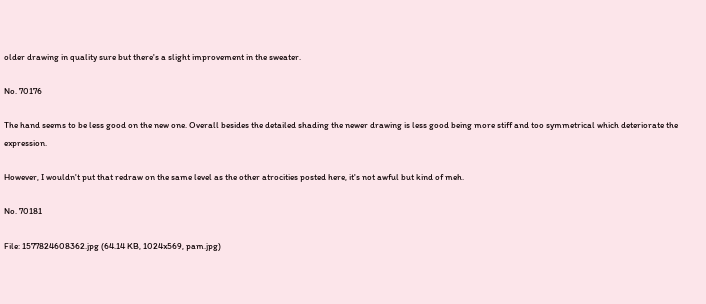older drawing in quality sure but there's a slight improvement in the sweater.

No. 70176

The hand seems to be less good on the new one. Overall besides the detailed shading the newer drawing is less good being more stiff and too symmetrical which deteriorate the expression.

However, I wouldn't put that redraw on the same level as the other atrocities posted here, it's not awful but kind of meh.

No. 70181

File: 1577824608362.jpg (64.14 KB, 1024x569, pam.jpg)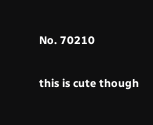No. 70210

this is cute though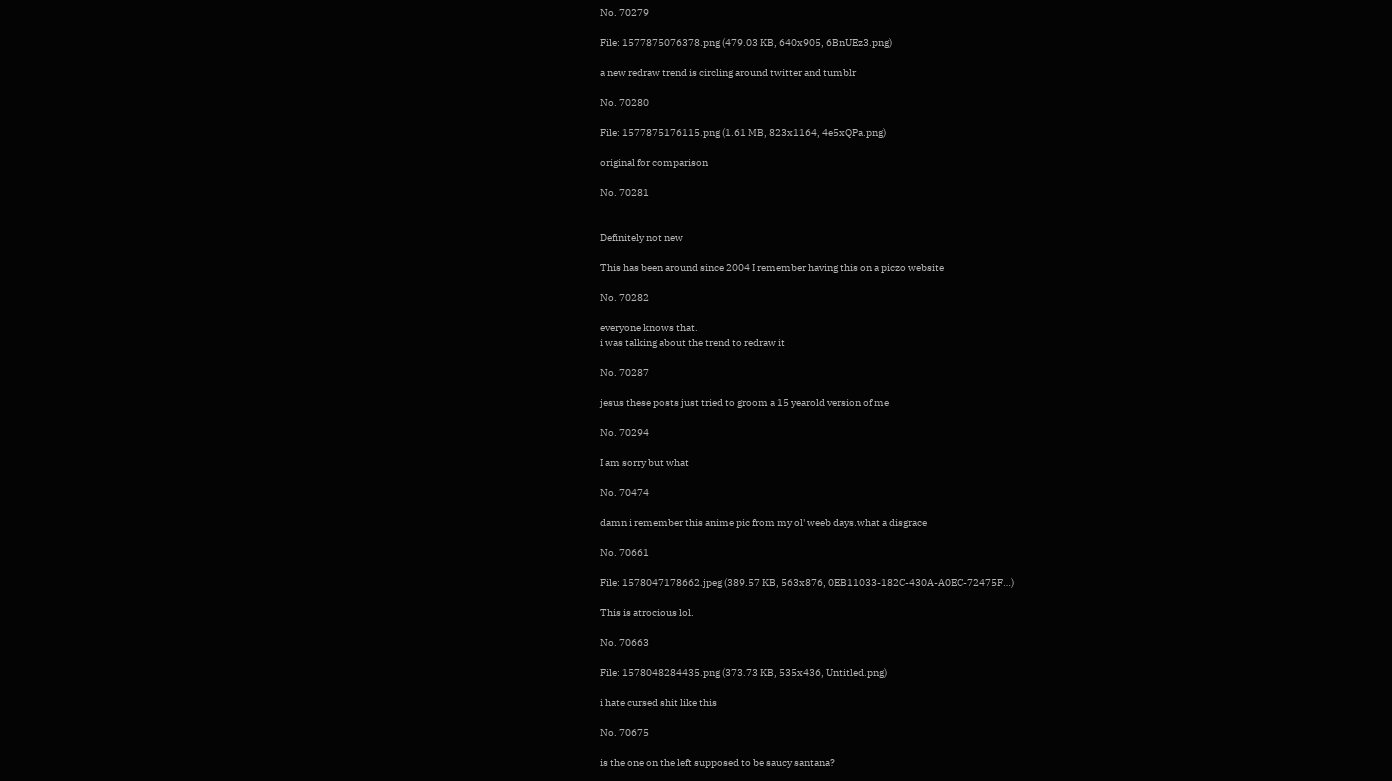No. 70279

File: 1577875076378.png (479.03 KB, 640x905, 6BnUEz3.png)

a new redraw trend is circling around twitter and tumblr

No. 70280

File: 1577875176115.png (1.61 MB, 823x1164, 4e5xQPa.png)

original for comparison

No. 70281


Definitely not new

This has been around since 2004 I remember having this on a piczo website

No. 70282

everyone knows that.
i was talking about the trend to redraw it

No. 70287

jesus these posts just tried to groom a 15 yearold version of me

No. 70294

I am sorry but what

No. 70474

damn i remember this anime pic from my ol' weeb days.what a disgrace

No. 70661

File: 1578047178662.jpeg (389.57 KB, 563x876, 0EB11033-182C-430A-A0EC-72475F…)

This is atrocious lol.

No. 70663

File: 1578048284435.png (373.73 KB, 535x436, Untitled.png)

i hate cursed shit like this

No. 70675

is the one on the left supposed to be saucy santana?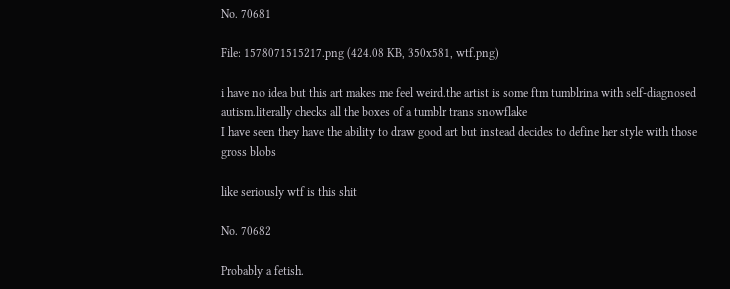No. 70681

File: 1578071515217.png (424.08 KB, 350x581, wtf.png)

i have no idea but this art makes me feel weird.the artist is some ftm tumblrina with self-diagnosed autism.literally checks all the boxes of a tumblr trans snowflake
I have seen they have the ability to draw good art but instead decides to define her style with those gross blobs

like seriously wtf is this shit

No. 70682

Probably a fetish.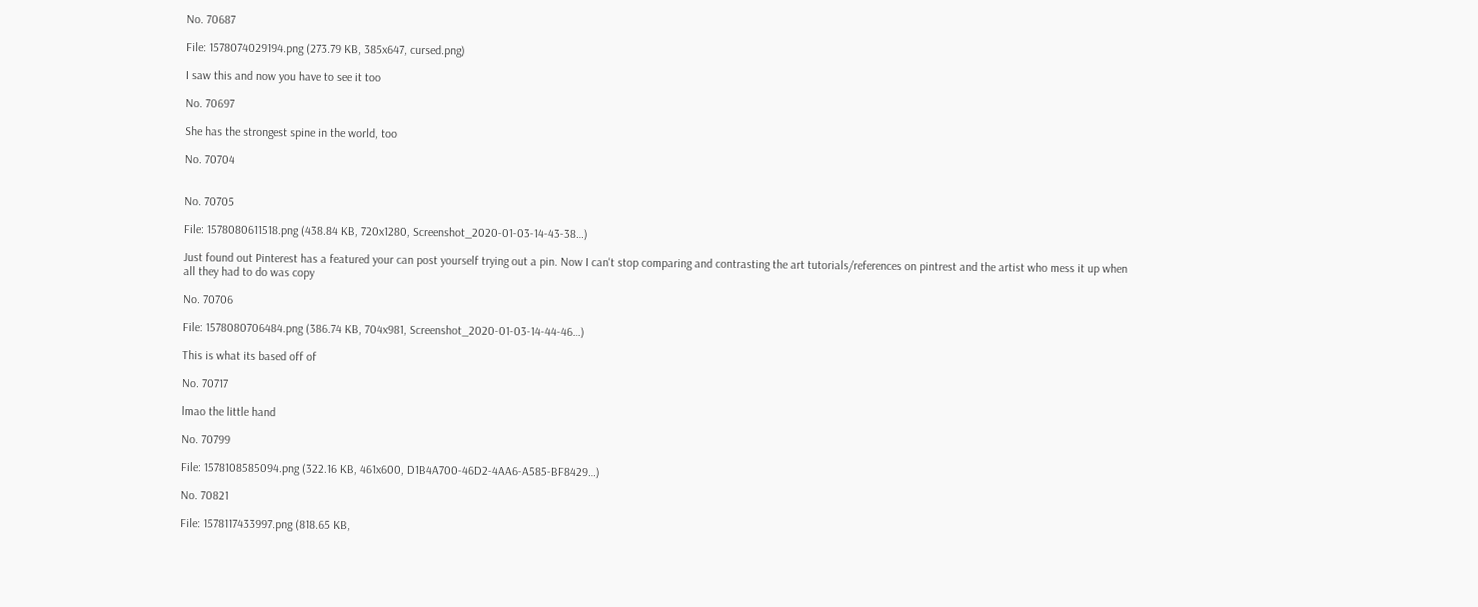No. 70687

File: 1578074029194.png (273.79 KB, 385x647, cursed.png)

I saw this and now you have to see it too

No. 70697

She has the strongest spine in the world, too

No. 70704


No. 70705

File: 1578080611518.png (438.84 KB, 720x1280, Screenshot_2020-01-03-14-43-38…)

Just found out Pinterest has a featured your can post yourself trying out a pin. Now I can't stop comparing and contrasting the art tutorials/references on pintrest and the artist who mess it up when all they had to do was copy

No. 70706

File: 1578080706484.png (386.74 KB, 704x981, Screenshot_2020-01-03-14-44-46…)

This is what its based off of

No. 70717

lmao the little hand

No. 70799

File: 1578108585094.png (322.16 KB, 461x600, D1B4A700-46D2-4AA6-A585-BF8429…)

No. 70821

File: 1578117433997.png (818.65 KB,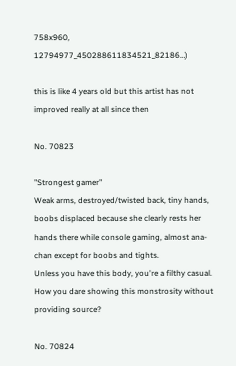758x960, 12794977_450288611834521_82186…)

this is like 4 years old but this artist has not improved really at all since then

No. 70823

"Strongest gamer"
Weak arms, destroyed/twisted back, tiny hands, boobs displaced because she clearly rests her hands there while console gaming, almost ana-chan except for boobs and tights.
Unless you have this body, you're a filthy casual.
How you dare showing this monstrosity without providing source?

No. 70824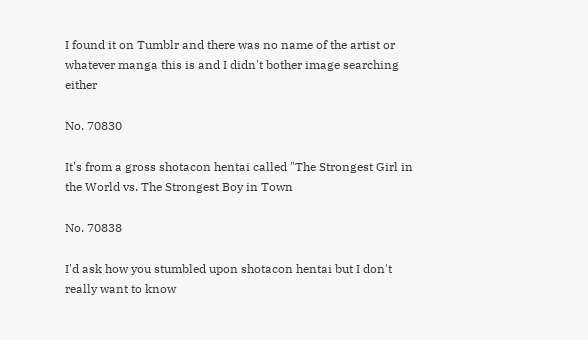I found it on Tumblr and there was no name of the artist or whatever manga this is and I didn't bother image searching either

No. 70830

It's from a gross shotacon hentai called "The Strongest Girl in the World vs. The Strongest Boy in Town

No. 70838

I'd ask how you stumbled upon shotacon hentai but I don't really want to know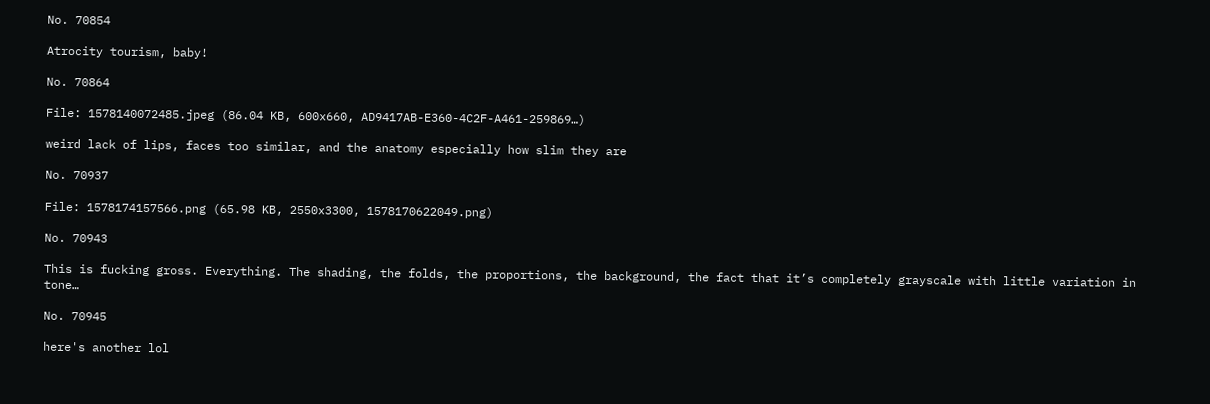No. 70854

Atrocity tourism, baby!

No. 70864

File: 1578140072485.jpeg (86.04 KB, 600x660, AD9417AB-E360-4C2F-A461-259869…)

weird lack of lips, faces too similar, and the anatomy especially how slim they are

No. 70937

File: 1578174157566.png (65.98 KB, 2550x3300, 1578170622049.png)

No. 70943

This is fucking gross. Everything. The shading, the folds, the proportions, the background, the fact that it’s completely grayscale with little variation in tone…

No. 70945

here's another lol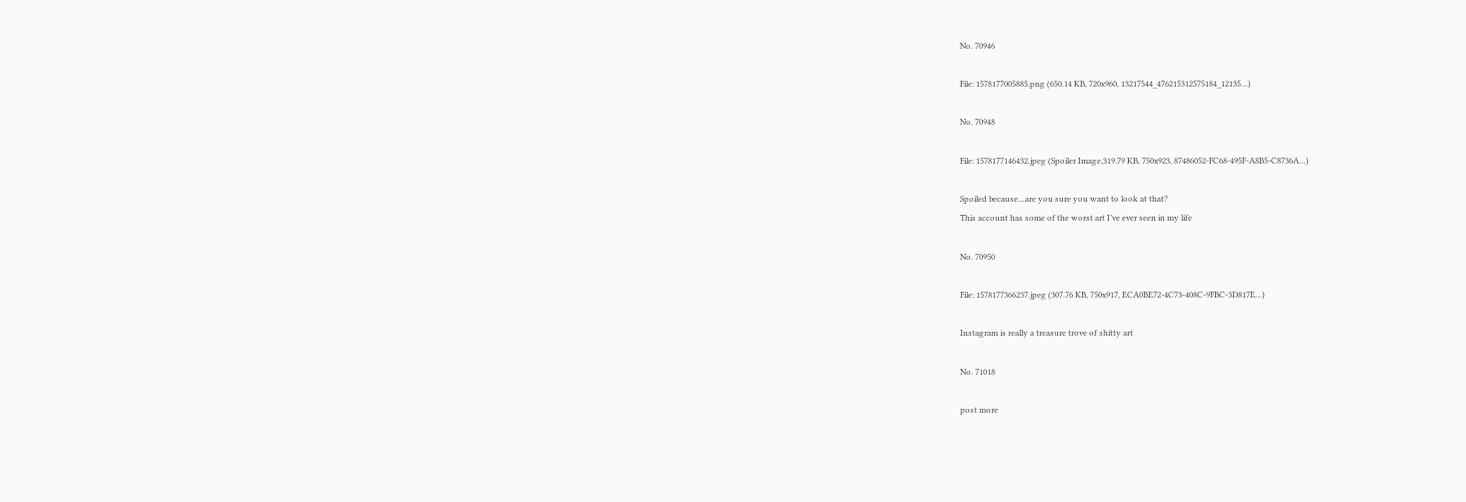No. 70946

File: 1578177005885.png (650.14 KB, 720x960, 13217544_476215312575184_12135…)

No. 70948

File: 1578177146432.jpeg (Spoiler Image,319.79 KB, 750x923, 87486052-FC68-495F-A8B5-C8736A…)

Spoiled because…are you sure you want to look at that?
This account has some of the worst art I’ve ever seen in my life

No. 70950

File: 1578177366237.jpeg (307.76 KB, 750x917, ECA0BE72-4C73-408C-9FBC-3D817E…)

Instagram is really a treasure trove of shitty art

No. 71018

post more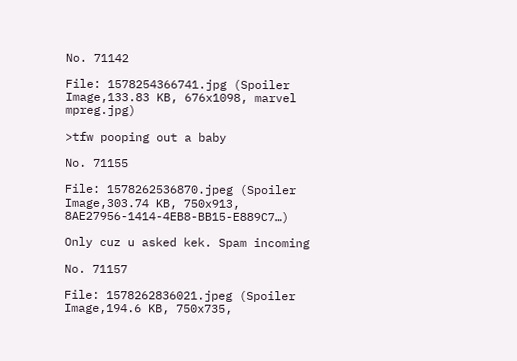No. 71142

File: 1578254366741.jpg (Spoiler Image,133.83 KB, 676x1098, marvel mpreg.jpg)

>tfw pooping out a baby

No. 71155

File: 1578262536870.jpeg (Spoiler Image,303.74 KB, 750x913, 8AE27956-1414-4EB8-BB15-E889C7…)

Only cuz u asked kek. Spam incoming

No. 71157

File: 1578262836021.jpeg (Spoiler Image,194.6 KB, 750x735,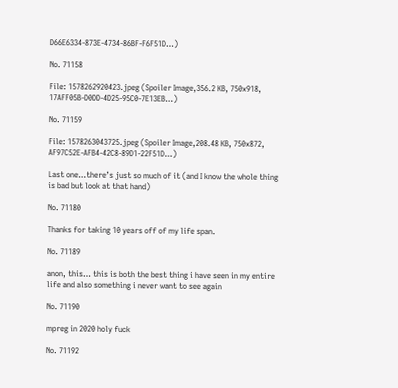D66E6334-873E-4734-86BF-F6F51D…)

No. 71158

File: 1578262920423.jpeg (Spoiler Image,356.2 KB, 750x918, 17AFF05B-D0DD-4D25-95C0-7E13EB…)

No. 71159

File: 1578263043725.jpeg (Spoiler Image,208.48 KB, 750x872, AF97C52E-AFB4-42C8-89D1-22F51D…)

Last one…there’s just so much of it (and I know the whole thing is bad but look at that hand)

No. 71180

Thanks for taking 10 years off of my life span.

No. 71189

anon, this… this is both the best thing i have seen in my entire life and also something i never want to see again

No. 71190

mpreg in 2020 holy fuck

No. 71192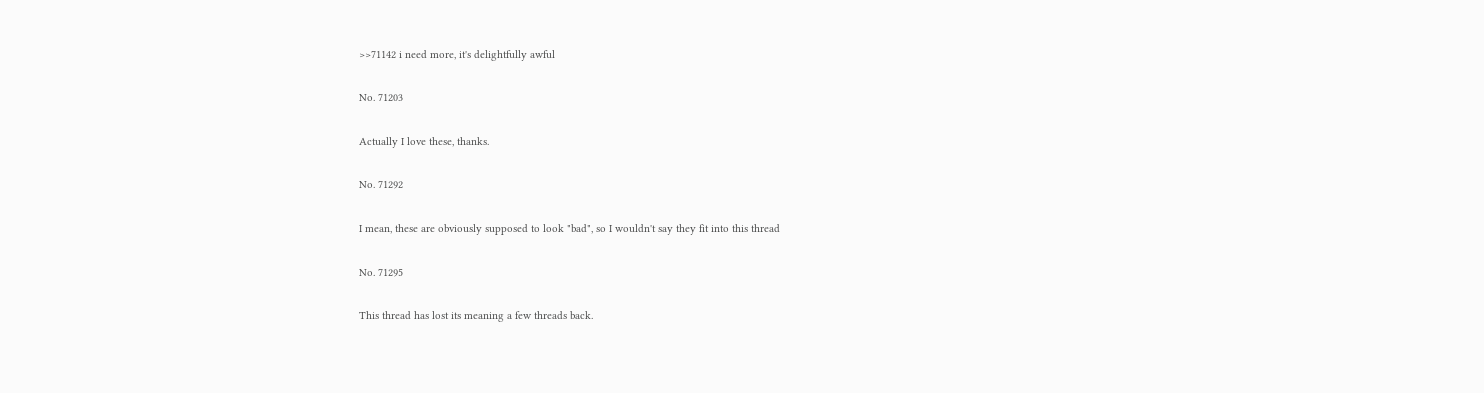>>71142 i need more, it's delightfully awful

No. 71203

Actually I love these, thanks.

No. 71292

I mean, these are obviously supposed to look "bad", so I wouldn't say they fit into this thread

No. 71295

This thread has lost its meaning a few threads back.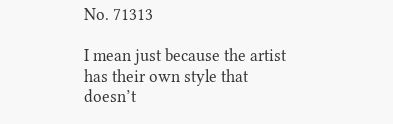No. 71313

I mean just because the artist has their own style that doesn’t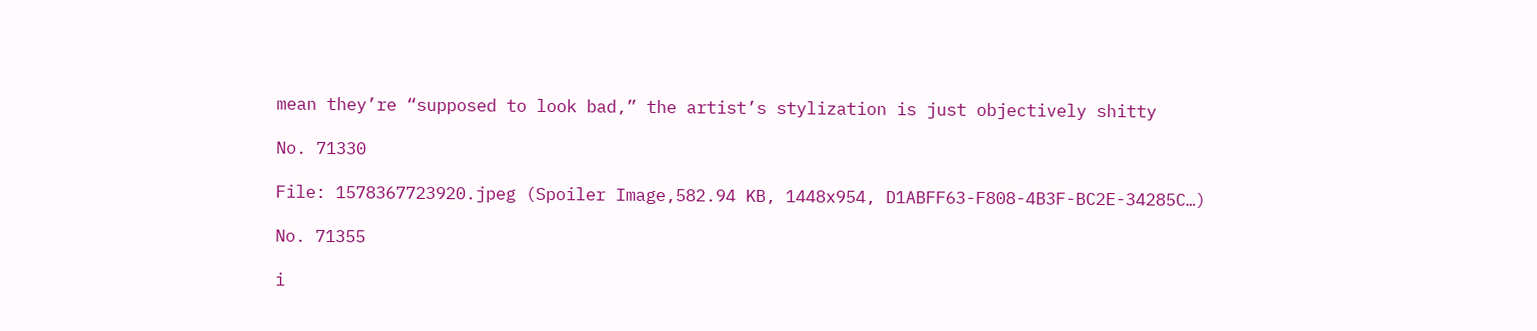mean they’re “supposed to look bad,” the artist’s stylization is just objectively shitty

No. 71330

File: 1578367723920.jpeg (Spoiler Image,582.94 KB, 1448x954, D1ABFF63-F808-4B3F-BC2E-34285C…)

No. 71355

i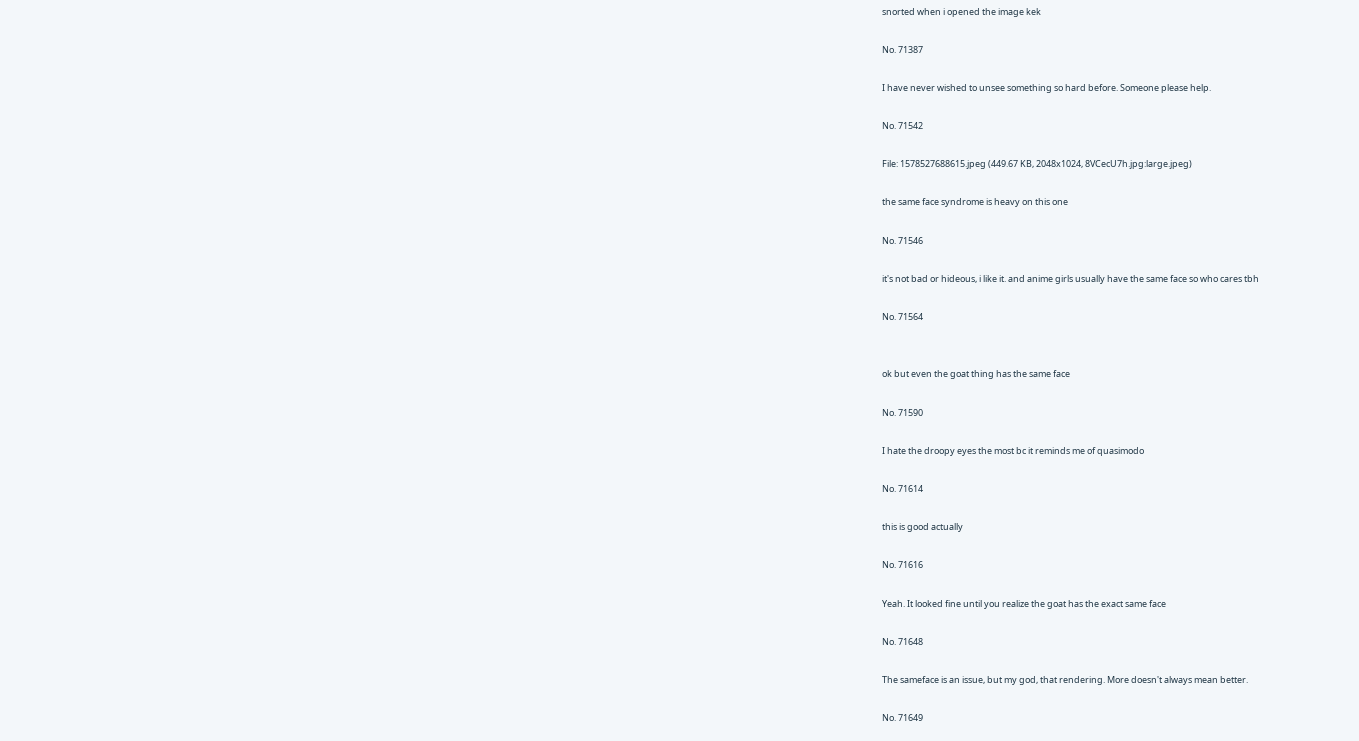snorted when i opened the image kek

No. 71387

I have never wished to unsee something so hard before. Someone please help.

No. 71542

File: 1578527688615.jpeg (449.67 KB, 2048x1024, 8VCecU7h.jpg:large.jpeg)

the same face syndrome is heavy on this one

No. 71546

it's not bad or hideous, i like it. and anime girls usually have the same face so who cares tbh

No. 71564


ok but even the goat thing has the same face

No. 71590

I hate the droopy eyes the most bc it reminds me of quasimodo

No. 71614

this is good actually

No. 71616

Yeah. It looked fine until you realize the goat has the exact same face

No. 71648

The sameface is an issue, but my god, that rendering. More doesn't always mean better.

No. 71649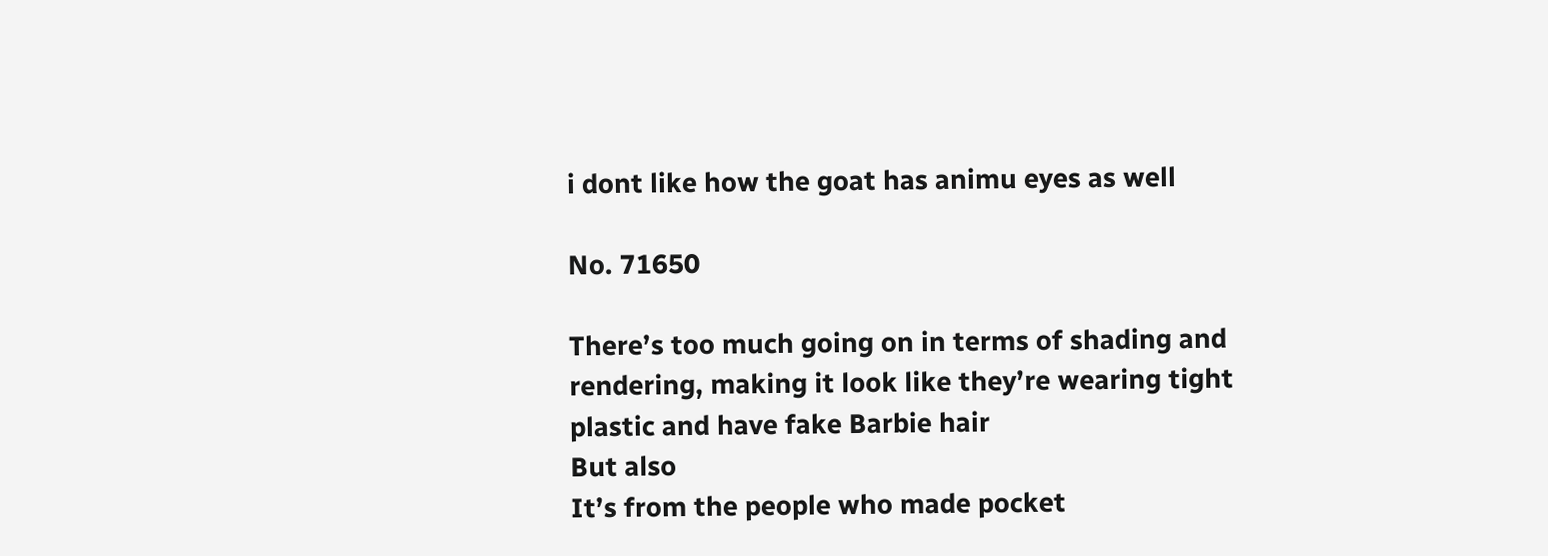i dont like how the goat has animu eyes as well

No. 71650

There’s too much going on in terms of shading and rendering, making it look like they’re wearing tight plastic and have fake Barbie hair
But also
It’s from the people who made pocket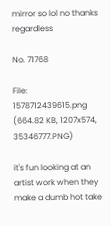mirror so lol no thanks regardless

No. 71768

File: 1578712439615.png (664.82 KB, 1207x574, 35346777.PNG)

it's fun looking at an artist work when they make a dumb hot take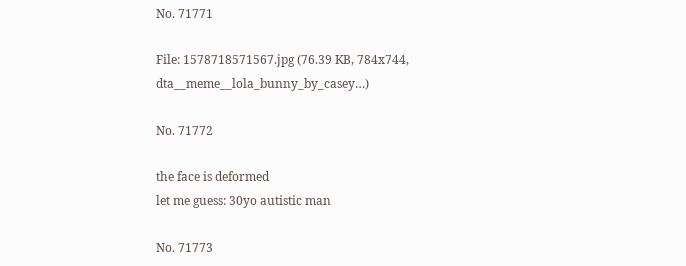No. 71771

File: 1578718571567.jpg (76.39 KB, 784x744, dta__meme__lola_bunny_by_casey…)

No. 71772

the face is deformed
let me guess: 30yo autistic man

No. 71773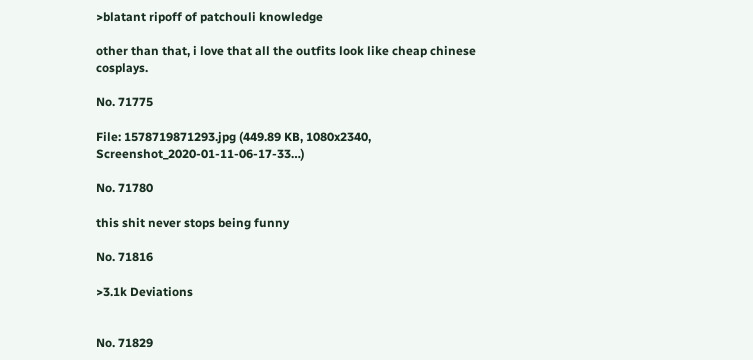>blatant ripoff of patchouli knowledge

other than that, i love that all the outfits look like cheap chinese cosplays.

No. 71775

File: 1578719871293.jpg (449.89 KB, 1080x2340, Screenshot_2020-01-11-06-17-33…)

No. 71780

this shit never stops being funny

No. 71816

>3.1k Deviations


No. 71829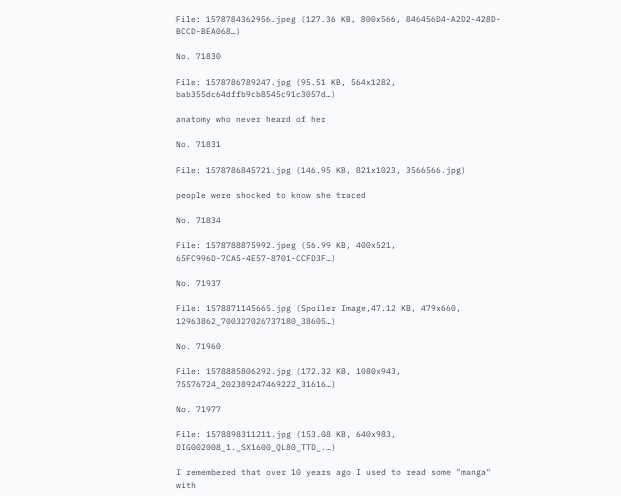File: 1578784362956.jpeg (127.36 KB, 800x566, 846456D4-A2D2-428D-BCCD-BEA068…)

No. 71830

File: 1578786789247.jpg (95.51 KB, 564x1282, bab355dc64dffb9cb8545c91c3057d…)

anatomy who never heard of her

No. 71831

File: 1578786845721.jpg (146.95 KB, 821x1023, 3566566.jpg)

people were shocked to know she traced

No. 71834

File: 1578788875992.jpeg (56.99 KB, 400x521, 65FC996D-7CA5-4E57-8701-CCFD3F…)

No. 71937

File: 1578871145665.jpg (Spoiler Image,47.12 KB, 479x660, 12963862_700327026737180_38605…)

No. 71960

File: 1578885806292.jpg (172.32 KB, 1080x943, 75576724_202389247469222_31616…)

No. 71977

File: 1578898311211.jpg (153.08 KB, 640x983, DIG002008_1._SX1600_QL80_TTD_.…)

I remembered that over 10 years ago I used to read some "manga" with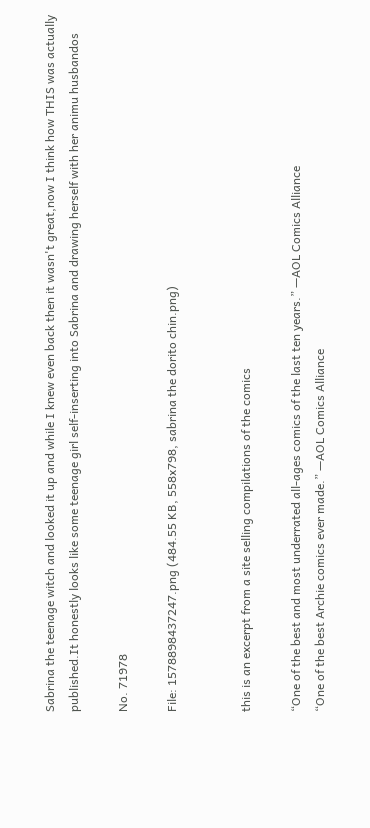Sabrina the teenage witch and looked it up and while I knew even back then it wasn't great,now I think how THIS was actually published.It honestly looks like some teenage girl self-inserting into Sabrina and drawing herself with her animu husbandos

No. 71978

File: 1578898437247.png (484.55 KB, 558x798, sabrina the dorito chin.png)


this is an excerpt from a site selling compilations of the comics

“One of the best and most underrated all-ages comics of the last ten years.” —AOL Comics Alliance
“One of the best Archie comics ever made.” —AOL Comics Alliance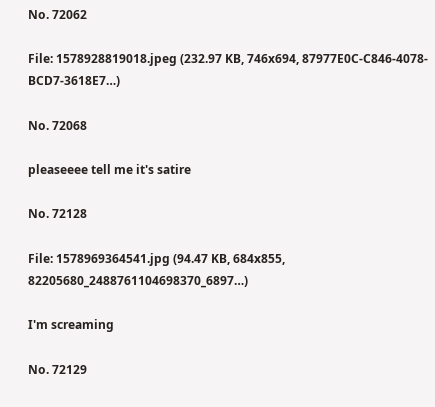No. 72062

File: 1578928819018.jpeg (232.97 KB, 746x694, 87977E0C-C846-4078-BCD7-3618E7…)

No. 72068

pleaseeee tell me it's satire

No. 72128

File: 1578969364541.jpg (94.47 KB, 684x855, 82205680_2488761104698370_6897…)

I'm screaming

No. 72129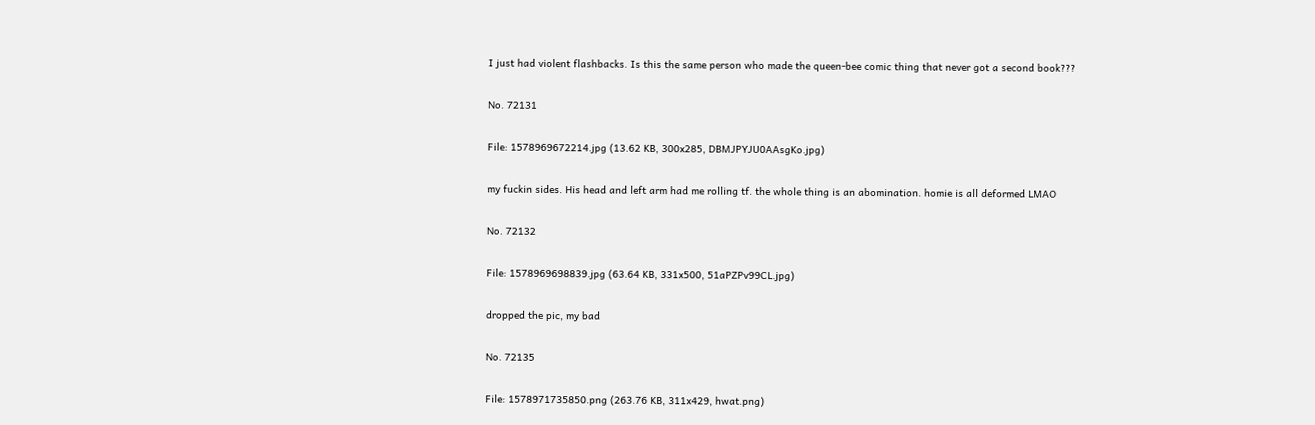I just had violent flashbacks. Is this the same person who made the queen-bee comic thing that never got a second book???

No. 72131

File: 1578969672214.jpg (13.62 KB, 300x285, DBMJPYJU0AAsgKo.jpg)

my fuckin sides. His head and left arm had me rolling tf. the whole thing is an abomination. homie is all deformed LMAO

No. 72132

File: 1578969698839.jpg (63.64 KB, 331x500, 51aPZPv99CL.jpg)

dropped the pic, my bad

No. 72135

File: 1578971735850.png (263.76 KB, 311x429, hwat.png)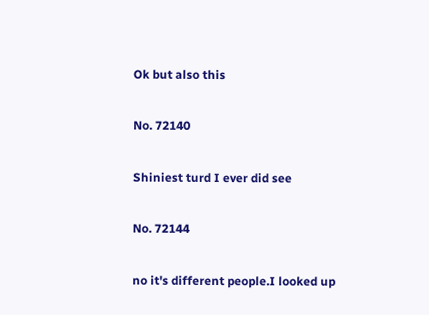Ok but also this

No. 72140

Shiniest turd I ever did see

No. 72144

no it's different people.I looked up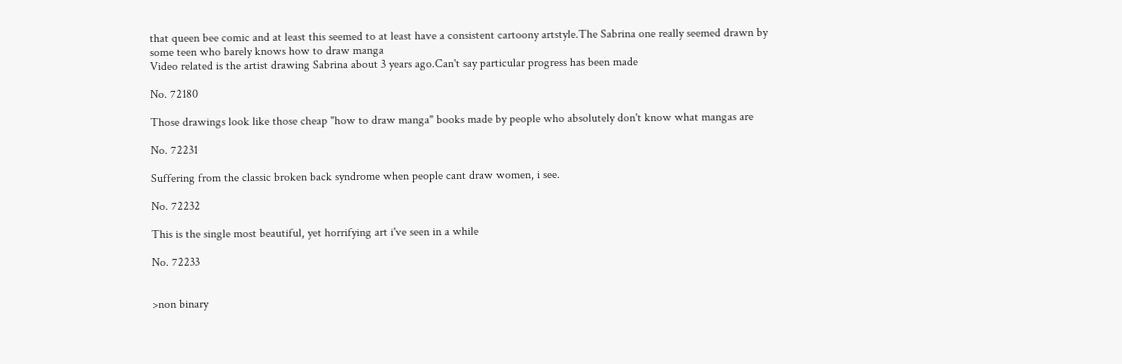that queen bee comic and at least this seemed to at least have a consistent cartoony artstyle.The Sabrina one really seemed drawn by some teen who barely knows how to draw manga
Video related is the artist drawing Sabrina about 3 years ago.Can't say particular progress has been made

No. 72180

Those drawings look like those cheap "how to draw manga" books made by people who absolutely don't know what mangas are

No. 72231

Suffering from the classic broken back syndrome when people cant draw women, i see.

No. 72232

This is the single most beautiful, yet horrifying art i've seen in a while

No. 72233


>non binary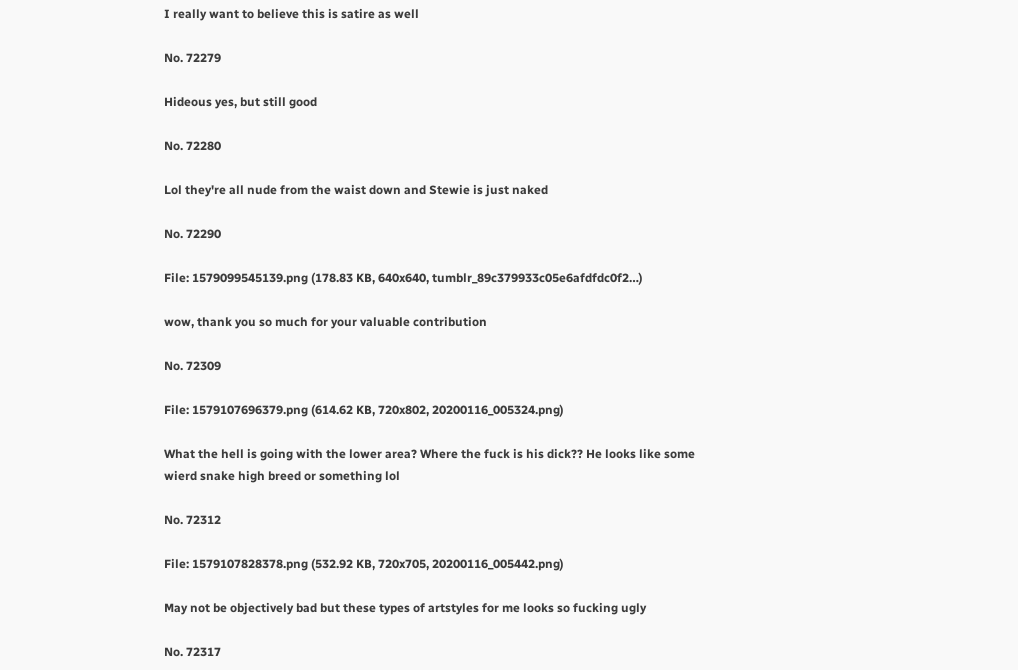I really want to believe this is satire as well

No. 72279

Hideous yes, but still good

No. 72280

Lol they're all nude from the waist down and Stewie is just naked

No. 72290

File: 1579099545139.png (178.83 KB, 640x640, tumblr_89c379933c05e6afdfdc0f2…)

wow, thank you so much for your valuable contribution

No. 72309

File: 1579107696379.png (614.62 KB, 720x802, 20200116_005324.png)

What the hell is going with the lower area? Where the fuck is his dick?? He looks like some wierd snake high breed or something lol

No. 72312

File: 1579107828378.png (532.92 KB, 720x705, 20200116_005442.png)

May not be objectively bad but these types of artstyles for me looks so fucking ugly

No. 72317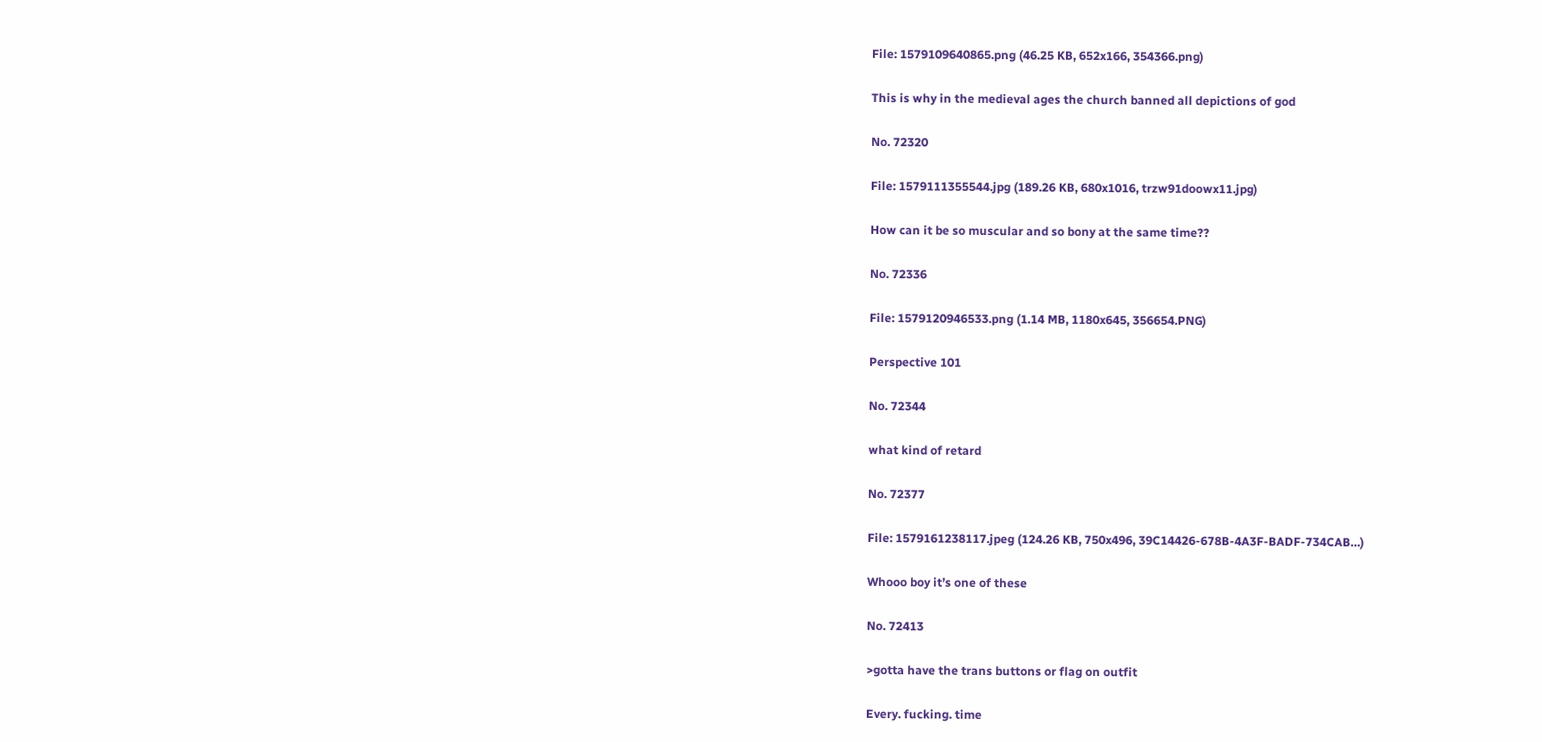File: 1579109640865.png (46.25 KB, 652x166, 354366.png)

This is why in the medieval ages the church banned all depictions of god

No. 72320

File: 1579111355544.jpg (189.26 KB, 680x1016, trzw91doowx11.jpg)

How can it be so muscular and so bony at the same time??

No. 72336

File: 1579120946533.png (1.14 MB, 1180x645, 356654.PNG)

Perspective 101

No. 72344

what kind of retard

No. 72377

File: 1579161238117.jpeg (124.26 KB, 750x496, 39C14426-678B-4A3F-BADF-734CAB…)

Whooo boy it’s one of these

No. 72413

>gotta have the trans buttons or flag on outfit

Every. fucking. time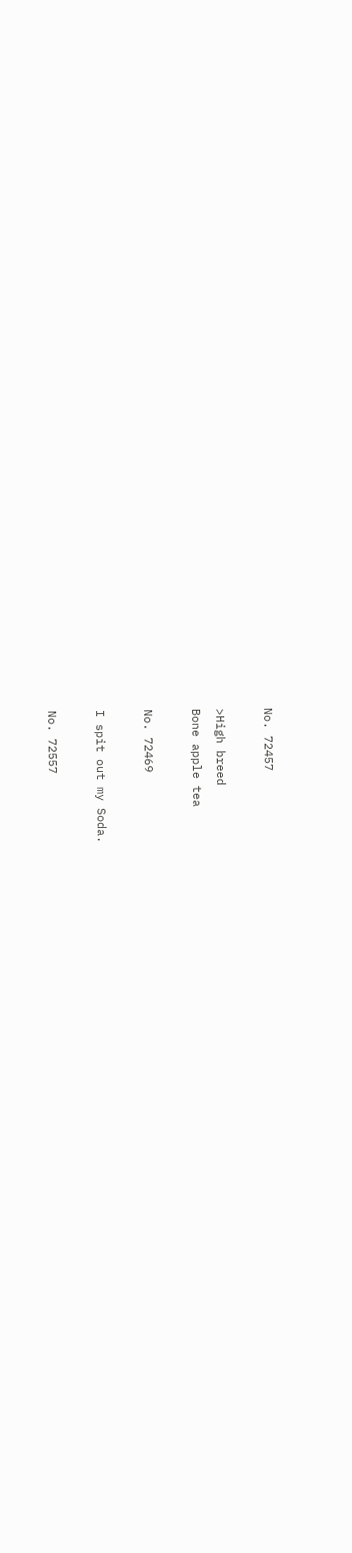No. 72457

>High breed
Bone apple tea

No. 72469

I spit out my Soda.

No. 72557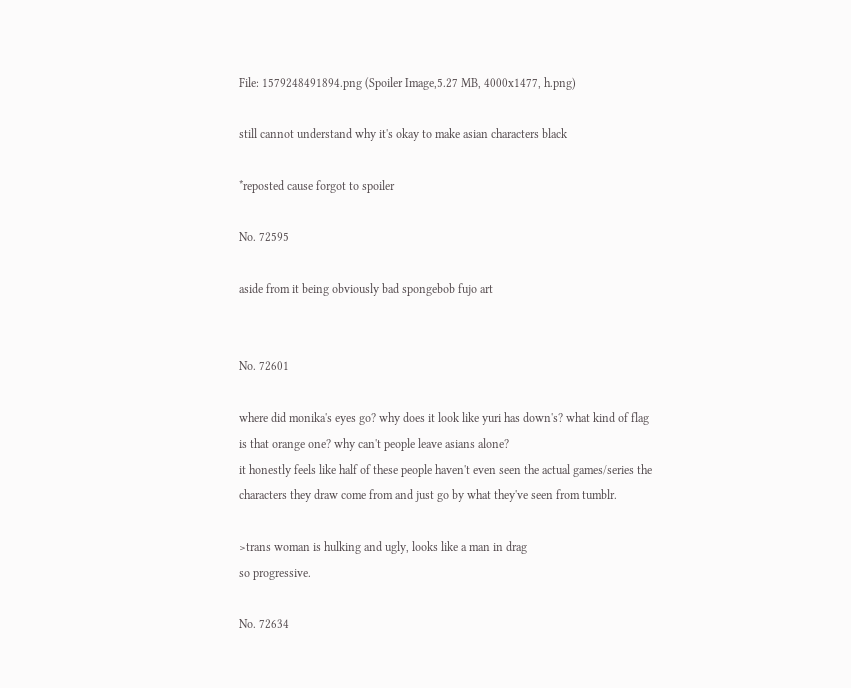File: 1579248491894.png (Spoiler Image,5.27 MB, 4000x1477, h.png)

still cannot understand why it's okay to make asian characters black

*reposted cause forgot to spoiler

No. 72595

aside from it being obviously bad spongebob fujo art


No. 72601

where did monika's eyes go? why does it look like yuri has down's? what kind of flag is that orange one? why can't people leave asians alone?
it honestly feels like half of these people haven't even seen the actual games/series the characters they draw come from and just go by what they've seen from tumblr.

>trans woman is hulking and ugly, looks like a man in drag
so progressive.

No. 72634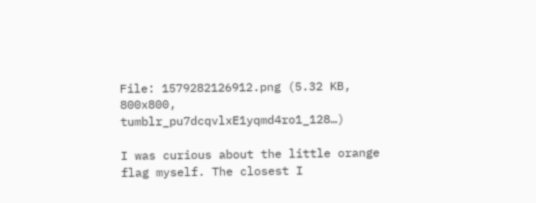File: 1579282126912.png (5.32 KB, 800x800, tumblr_pu7dcqvlxE1yqmd4ro1_128…)

I was curious about the little orange flag myself. The closest I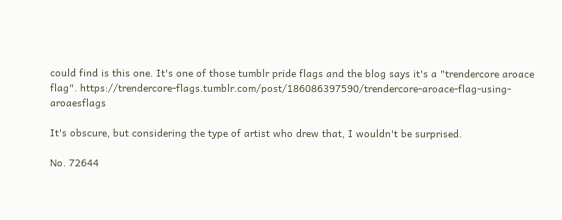could find is this one. It's one of those tumblr pride flags and the blog says it's a "trendercore aroace flag". https://trendercore-flags.tumblr.com/post/186086397590/trendercore-aroace-flag-using-aroaesflags

It's obscure, but considering the type of artist who drew that, I wouldn't be surprised.

No. 72644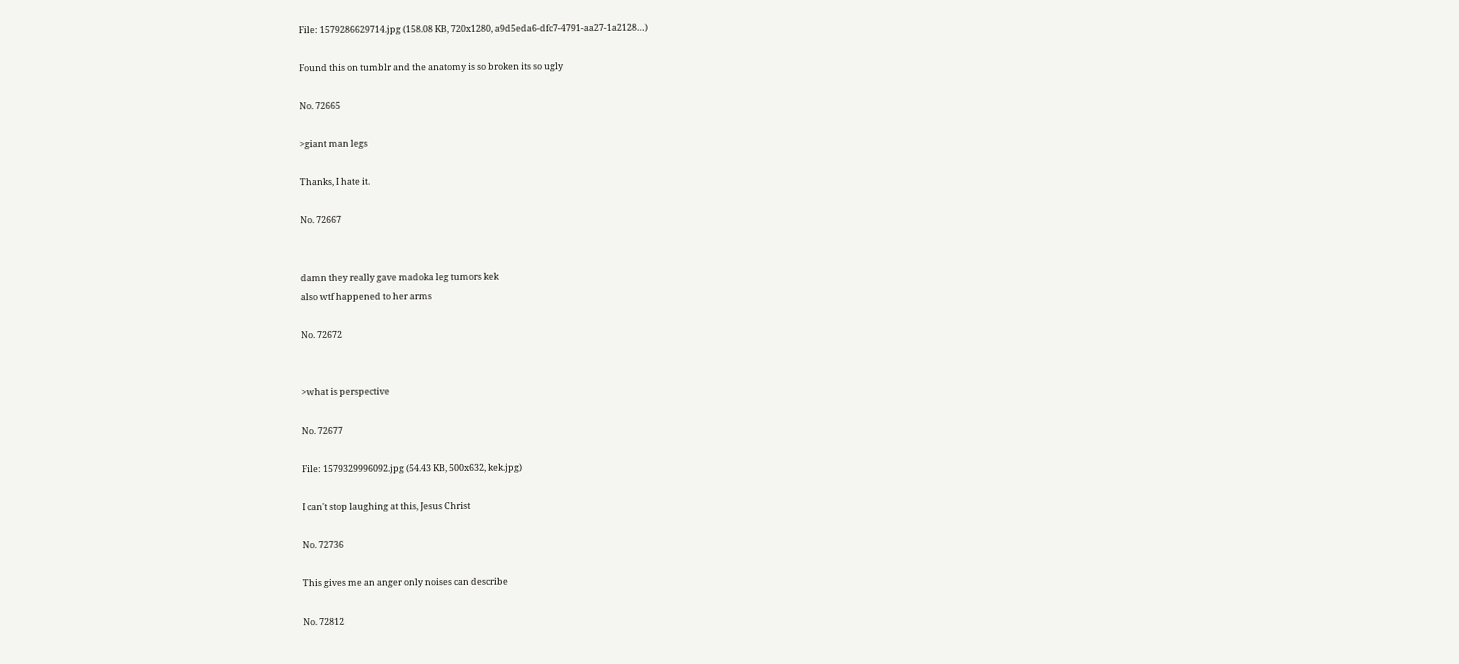File: 1579286629714.jpg (158.08 KB, 720x1280, a9d5eda6-dfc7-4791-aa27-1a2128…)

Found this on tumblr and the anatomy is so broken its so ugly

No. 72665

>giant man legs

Thanks, I hate it.

No. 72667


damn they really gave madoka leg tumors kek
also wtf happened to her arms

No. 72672


>what is perspective

No. 72677

File: 1579329996092.jpg (54.43 KB, 500x632, kek.jpg)

I can't stop laughing at this, Jesus Christ

No. 72736

This gives me an anger only noises can describe

No. 72812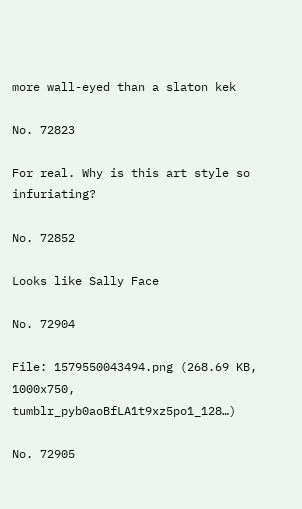more wall-eyed than a slaton kek

No. 72823

For real. Why is this art style so infuriating?

No. 72852

Looks like Sally Face

No. 72904

File: 1579550043494.png (268.69 KB, 1000x750, tumblr_pyb0aoBfLA1t9xz5po1_128…)

No. 72905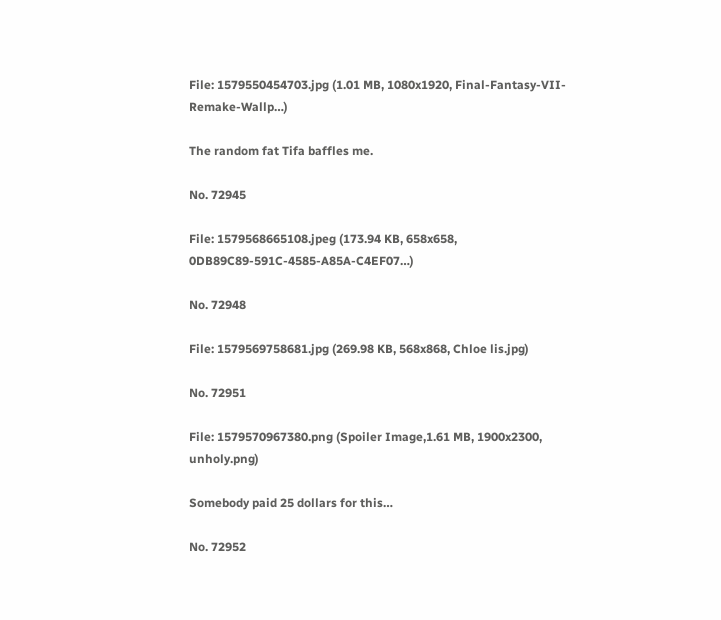File: 1579550454703.jpg (1.01 MB, 1080x1920, Final-Fantasy-VII-Remake-Wallp…)

The random fat Tifa baffles me.

No. 72945

File: 1579568665108.jpeg (173.94 KB, 658x658, 0DB89C89-591C-4585-A85A-C4EF07…)

No. 72948

File: 1579569758681.jpg (269.98 KB, 568x868, Chloe lis.jpg)

No. 72951

File: 1579570967380.png (Spoiler Image,1.61 MB, 1900x2300, unholy.png)

Somebody paid 25 dollars for this…

No. 72952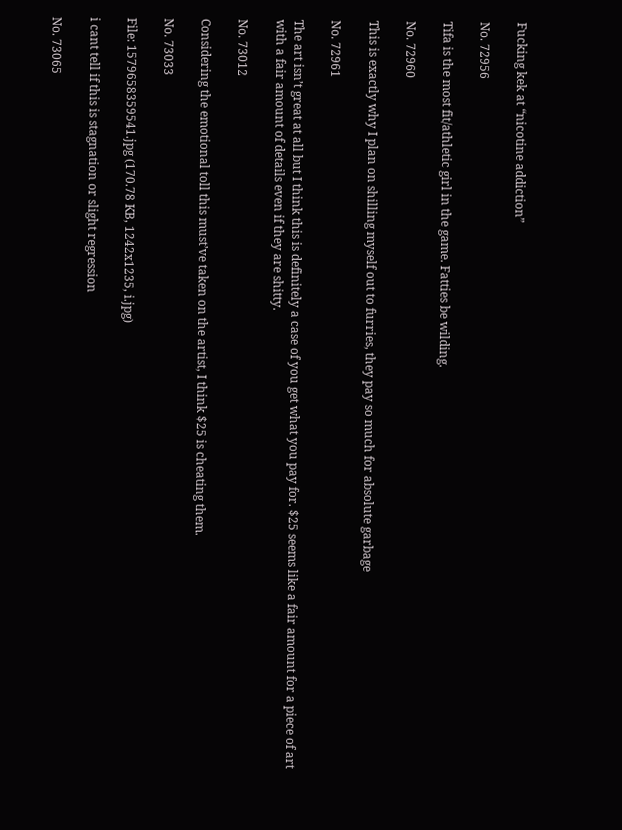Fucking kek at “nicotine addiction”

No. 72956

Tifa is the most fit/athletic girl in the game. Fatties be wilding.

No. 72960

This is exactly why I plan on shilling myself out to furries, they pay so much for absolute garbage

No. 72961

The art isn’t great at all but I think this is definitely a case of you get what you pay for. $25 seems like a fair amount for a piece of art with a fair amount of details even if they are shitty.

No. 73012

Considering the emotional toll this must’ve taken on the artist, I think $25 is cheating them.

No. 73033

File: 1579658359541.jpg (170.78 KB, 1242x1235, i.jpg)

i cant tell if this is stagnation or slight regression

No. 73065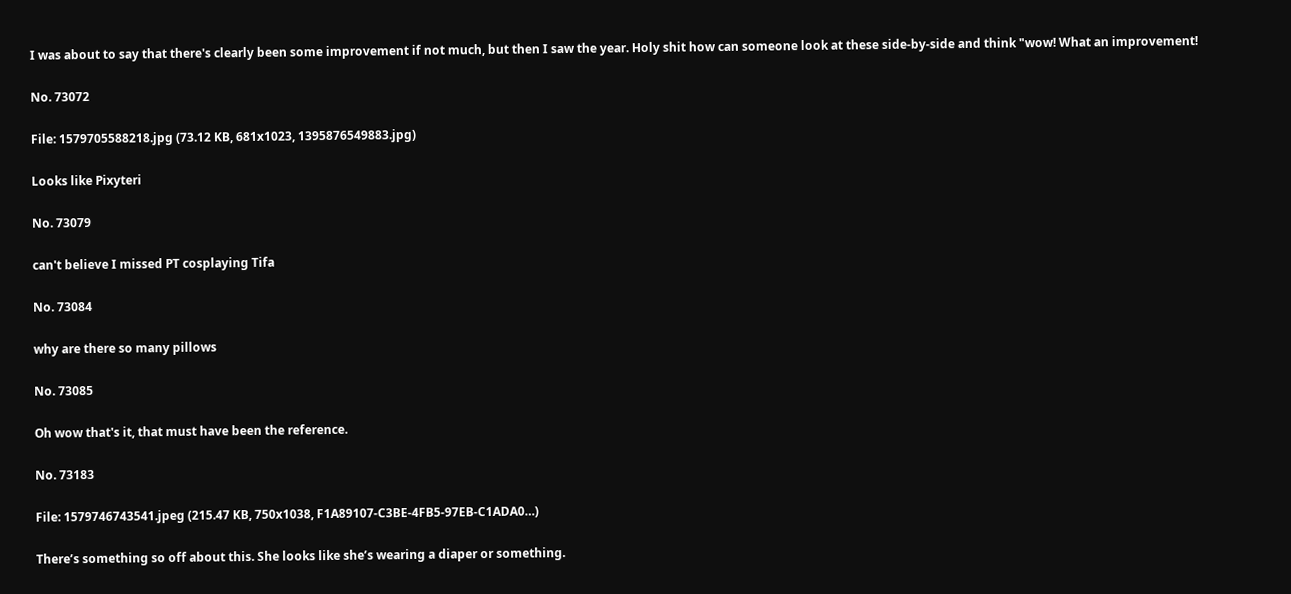I was about to say that there's clearly been some improvement if not much, but then I saw the year. Holy shit how can someone look at these side-by-side and think "wow! What an improvement!

No. 73072

File: 1579705588218.jpg (73.12 KB, 681x1023, 1395876549883.jpg)

Looks like Pixyteri

No. 73079

can't believe I missed PT cosplaying Tifa

No. 73084

why are there so many pillows

No. 73085

Oh wow that's it, that must have been the reference.

No. 73183

File: 1579746743541.jpeg (215.47 KB, 750x1038, F1A89107-C3BE-4FB5-97EB-C1ADA0…)

There’s something so off about this. She looks like she’s wearing a diaper or something.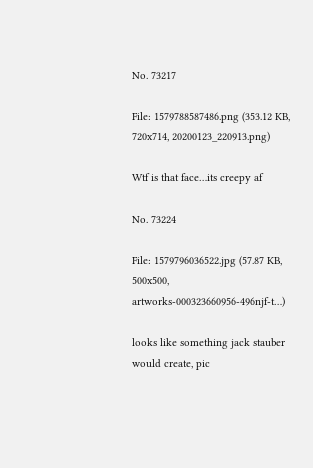No. 73217

File: 1579788587486.png (353.12 KB, 720x714, 20200123_220913.png)

Wtf is that face…its creepy af

No. 73224

File: 1579796036522.jpg (57.87 KB, 500x500, artworks-000323660956-496njf-t…)

looks like something jack stauber would create, pic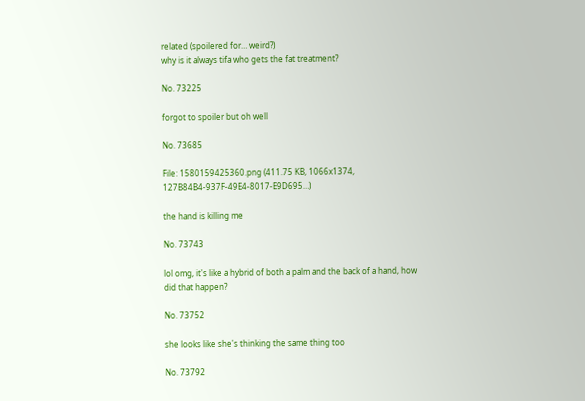related (spoilered for… weird?)
why is it always tifa who gets the fat treatment?

No. 73225

forgot to spoiler but oh well

No. 73685

File: 1580159425360.png (411.75 KB, 1066x1374, 127B84B4-937F-49E4-8017-E9D695…)

the hand is killing me

No. 73743

lol omg, it's like a hybrid of both a palm and the back of a hand, how did that happen?

No. 73752

she looks like she's thinking the same thing too

No. 73792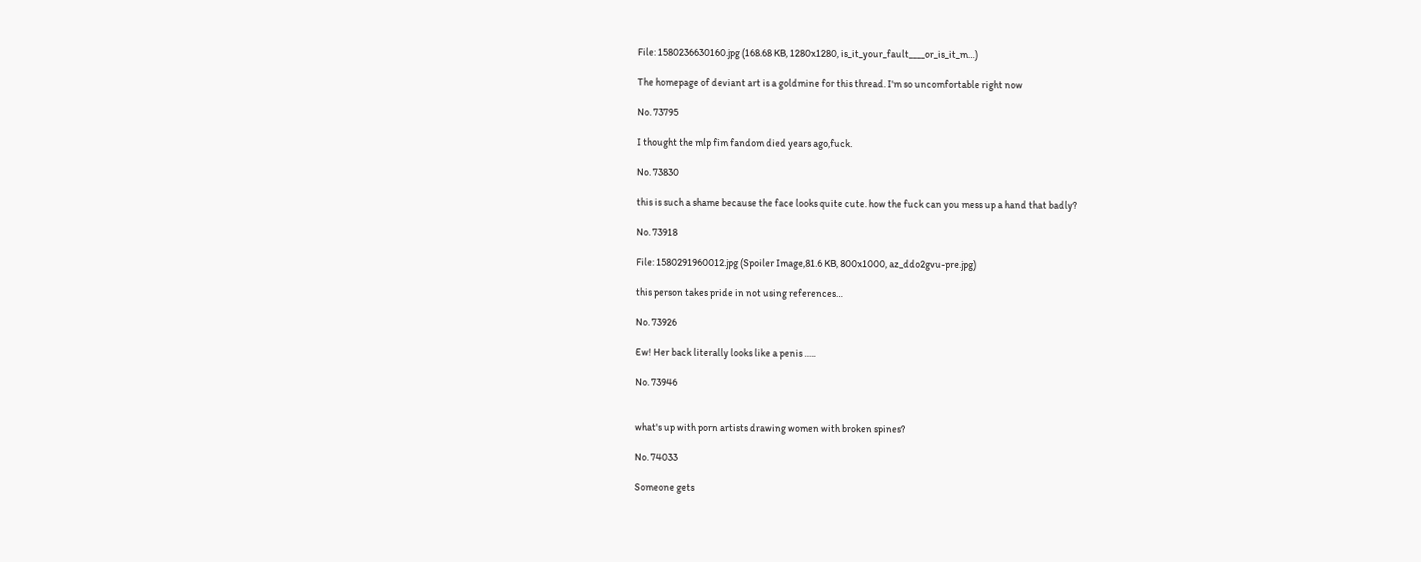File: 1580236630160.jpg (168.68 KB, 1280x1280, is_it_your_fault____or_is_it_m…)

The homepage of deviant art is a goldmine for this thread. I'm so uncomfortable right now

No. 73795

I thought the mlp fim fandom died years ago,fuck.

No. 73830

this is such a shame because the face looks quite cute. how the fuck can you mess up a hand that badly?

No. 73918

File: 1580291960012.jpg (Spoiler Image,81.6 KB, 800x1000, az_ddo2gvu-pre.jpg)

this person takes pride in not using references…

No. 73926

Ew! Her back literally looks like a penis …..

No. 73946


what's up with porn artists drawing women with broken spines?

No. 74033

Someone gets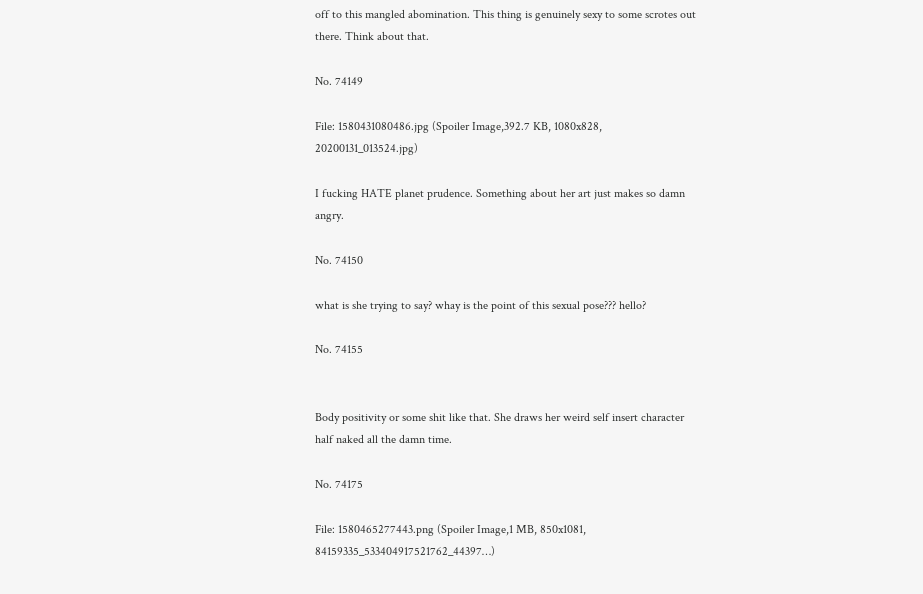off to this mangled abomination. This thing is genuinely sexy to some scrotes out there. Think about that.

No. 74149

File: 1580431080486.jpg (Spoiler Image,392.7 KB, 1080x828, 20200131_013524.jpg)

I fucking HATE planet prudence. Something about her art just makes so damn angry.

No. 74150

what is she trying to say? whay is the point of this sexual pose??? hello?

No. 74155


Body positivity or some shit like that. She draws her weird self insert character half naked all the damn time.

No. 74175

File: 1580465277443.png (Spoiler Image,1 MB, 850x1081, 84159335_533404917521762_44397…)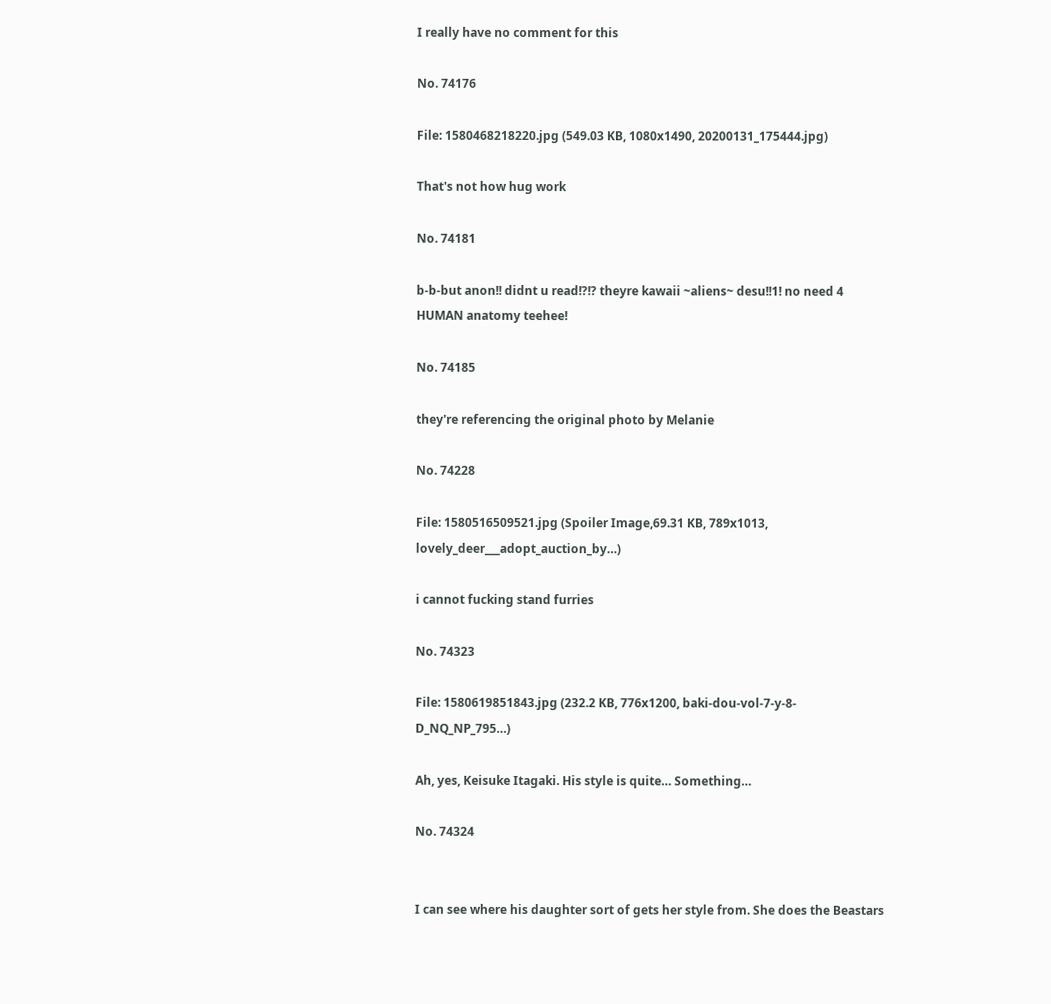I really have no comment for this

No. 74176

File: 1580468218220.jpg (549.03 KB, 1080x1490, 20200131_175444.jpg)

That's not how hug work

No. 74181

b-b-but anon!! didnt u read!?!? theyre kawaii ~aliens~ desu!!1! no need 4 HUMAN anatomy teehee!

No. 74185

they're referencing the original photo by Melanie

No. 74228

File: 1580516509521.jpg (Spoiler Image,69.31 KB, 789x1013, lovely_deer___adopt_auction_by…)

i cannot fucking stand furries

No. 74323

File: 1580619851843.jpg (232.2 KB, 776x1200, baki-dou-vol-7-y-8-D_NQ_NP_795…)

Ah, yes, Keisuke Itagaki. His style is quite… Something…

No. 74324


I can see where his daughter sort of gets her style from. She does the Beastars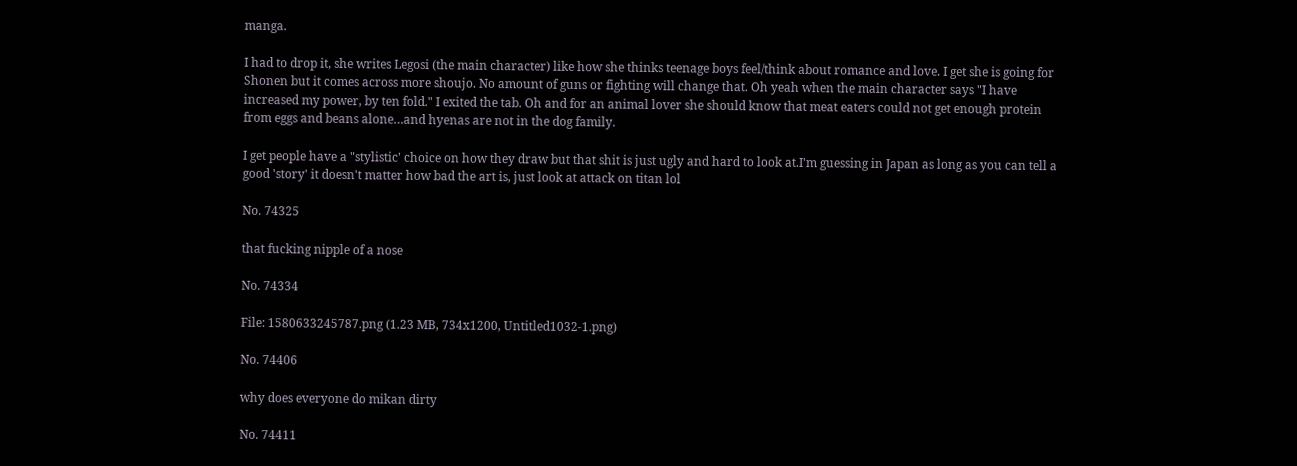manga.

I had to drop it, she writes Legosi (the main character) like how she thinks teenage boys feel/think about romance and love. I get she is going for Shonen but it comes across more shoujo. No amount of guns or fighting will change that. Oh yeah when the main character says "I have increased my power, by ten fold." I exited the tab. Oh and for an animal lover she should know that meat eaters could not get enough protein from eggs and beans alone…and hyenas are not in the dog family.

I get people have a "stylistic' choice on how they draw but that shit is just ugly and hard to look at.I'm guessing in Japan as long as you can tell a good 'story' it doesn't matter how bad the art is, just look at attack on titan lol

No. 74325

that fucking nipple of a nose

No. 74334

File: 1580633245787.png (1.23 MB, 734x1200, Untitled1032-1.png)

No. 74406

why does everyone do mikan dirty

No. 74411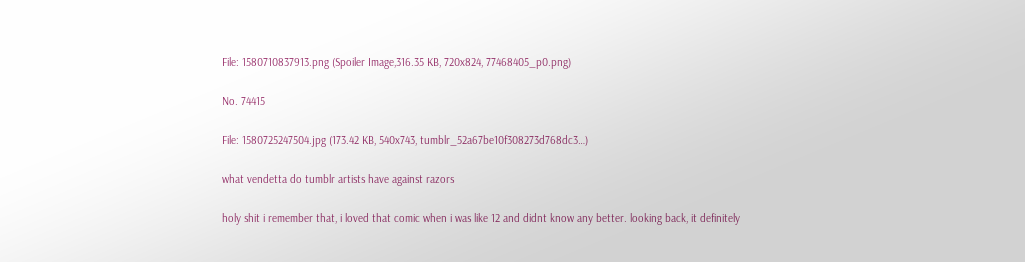File: 1580710837913.png (Spoiler Image,316.35 KB, 720x824, 77468405_p0.png)

No. 74415

File: 1580725247504.jpg (173.42 KB, 540x743, tumblr_52a67be10f308273d768dc3…)

what vendetta do tumblr artists have against razors

holy shit i remember that, i loved that comic when i was like 12 and didnt know any better. looking back, it definitely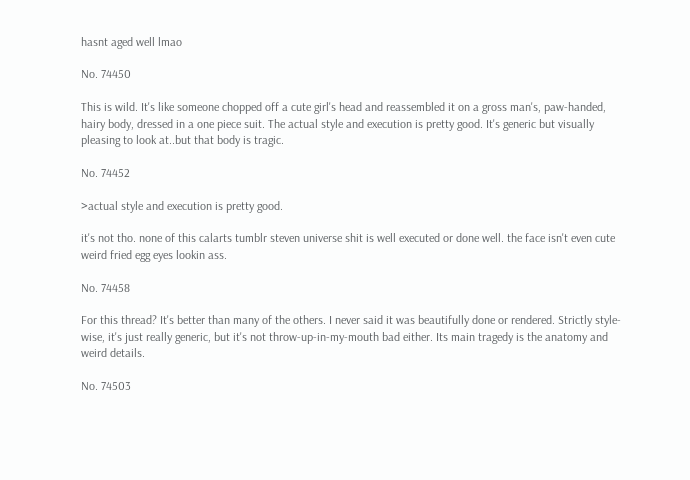hasnt aged well lmao

No. 74450

This is wild. It's like someone chopped off a cute girl's head and reassembled it on a gross man's, paw-handed, hairy body, dressed in a one piece suit. The actual style and execution is pretty good. It's generic but visually pleasing to look at..but that body is tragic.

No. 74452

>actual style and execution is pretty good.

it's not tho. none of this calarts tumblr steven universe shit is well executed or done well. the face isn't even cute weird fried egg eyes lookin ass.

No. 74458

For this thread? It's better than many of the others. I never said it was beautifully done or rendered. Strictly style-wise, it's just really generic, but it's not throw-up-in-my-mouth bad either. Its main tragedy is the anatomy and weird details.

No. 74503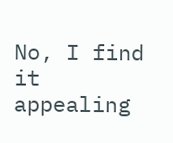No, I find it appealing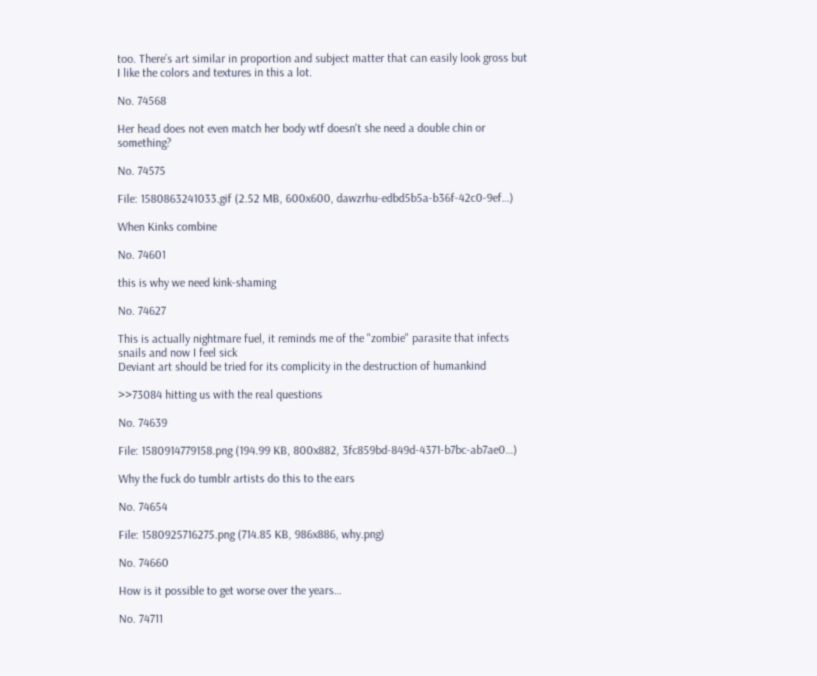too. There’s art similar in proportion and subject matter that can easily look gross but I like the colors and textures in this a lot.

No. 74568

Her head does not even match her body wtf doesn't she need a double chin or something?

No. 74575

File: 1580863241033.gif (2.52 MB, 600x600, dawzrhu-edbd5b5a-b36f-42c0-9ef…)

When Kinks combine

No. 74601

this is why we need kink-shaming

No. 74627

This is actually nightmare fuel, it reminds me of the "zombie" parasite that infects snails and now I feel sick
Deviant art should be tried for its complicity in the destruction of humankind

>>73084 hitting us with the real questions

No. 74639

File: 1580914779158.png (194.99 KB, 800x882, 3fc859bd-849d-4371-b7bc-ab7ae0…)

Why the fuck do tumblr artists do this to the ears

No. 74654

File: 1580925716275.png (714.85 KB, 986x886, why.png)

No. 74660

How is it possible to get worse over the years…

No. 74711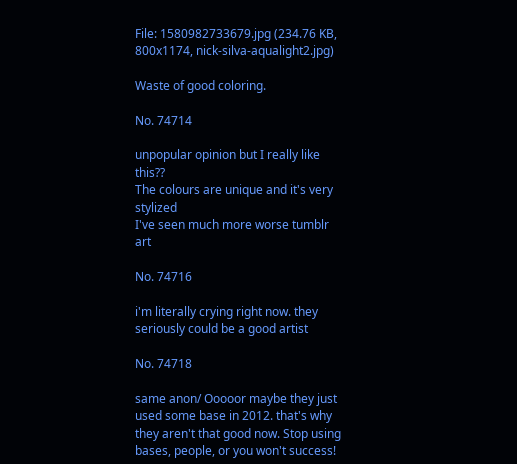File: 1580982733679.jpg (234.76 KB, 800x1174, nick-silva-aqualight2.jpg)

Waste of good coloring.

No. 74714

unpopular opinion but I really like this??
The colours are unique and it's very stylized
I've seen much more worse tumblr art

No. 74716

i'm literally crying right now. they seriously could be a good artist

No. 74718

same anon/ Ooooor maybe they just used some base in 2012. that's why they aren't that good now. Stop using bases, people, or you won't success!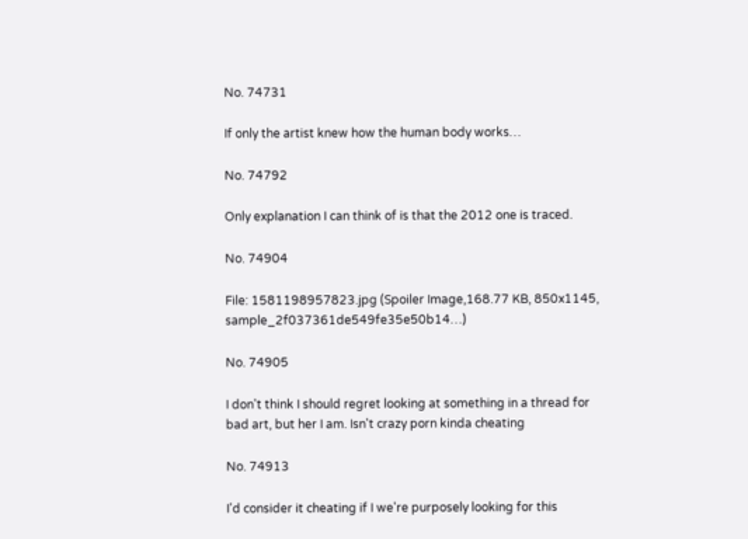No. 74731

If only the artist knew how the human body works…

No. 74792

Only explanation I can think of is that the 2012 one is traced.

No. 74904

File: 1581198957823.jpg (Spoiler Image,168.77 KB, 850x1145, sample_2f037361de549fe35e50b14…)

No. 74905

I don't think I should regret looking at something in a thread for bad art, but her I am. Isn't crazy porn kinda cheating

No. 74913

I'd consider it cheating if I we're purposely looking for this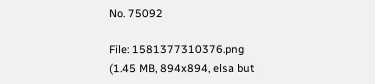No. 75092

File: 1581377310376.png (1.45 MB, 894x894, elsa but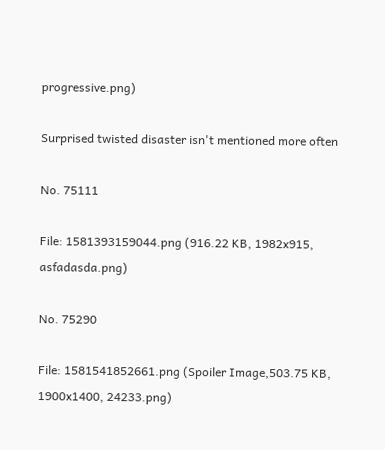progressive.png)

Surprised twisted disaster isn't mentioned more often

No. 75111

File: 1581393159044.png (916.22 KB, 1982x915, asfadasda.png)

No. 75290

File: 1581541852661.png (Spoiler Image,503.75 KB, 1900x1400, 24233.png)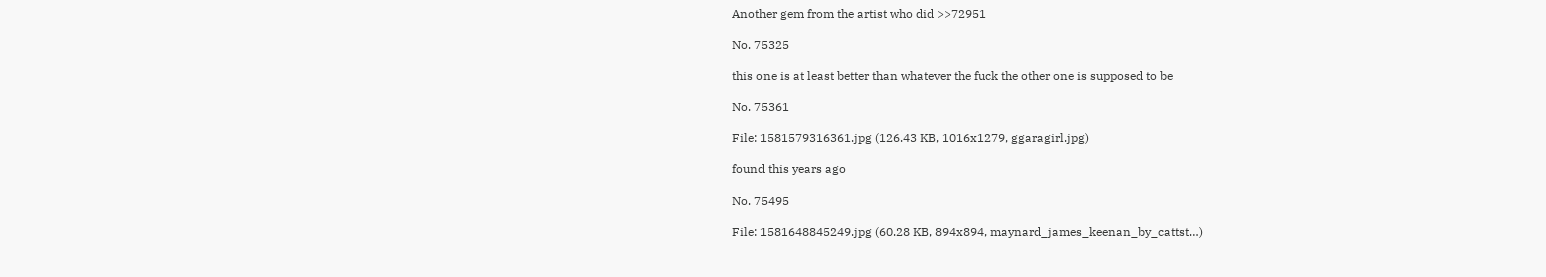Another gem from the artist who did >>72951

No. 75325

this one is at least better than whatever the fuck the other one is supposed to be

No. 75361

File: 1581579316361.jpg (126.43 KB, 1016x1279, ggaragirl.jpg)

found this years ago

No. 75495

File: 1581648845249.jpg (60.28 KB, 894x894, maynard_james_keenan_by_cattst…)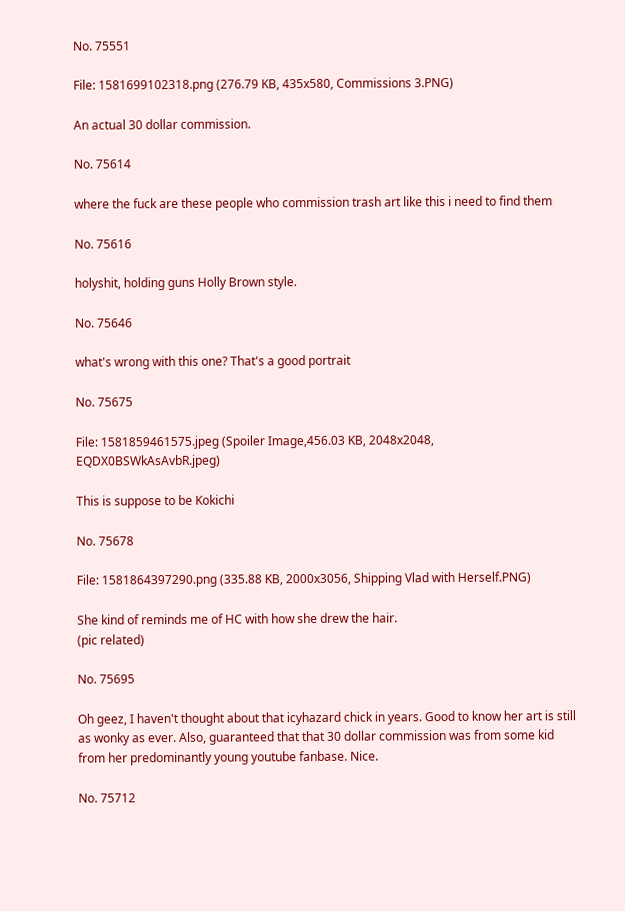No. 75551

File: 1581699102318.png (276.79 KB, 435x580, Commissions 3.PNG)

An actual 30 dollar commission.

No. 75614

where the fuck are these people who commission trash art like this i need to find them

No. 75616

holyshit, holding guns Holly Brown style.

No. 75646

what's wrong with this one? That's a good portrait

No. 75675

File: 1581859461575.jpeg (Spoiler Image,456.03 KB, 2048x2048, EQDX0BSWkAsAvbR.jpeg)

This is suppose to be Kokichi

No. 75678

File: 1581864397290.png (335.88 KB, 2000x3056, Shipping Vlad with Herself.PNG)

She kind of reminds me of HC with how she drew the hair.
(pic related)

No. 75695

Oh geez, I haven't thought about that icyhazard chick in years. Good to know her art is still as wonky as ever. Also, guaranteed that that 30 dollar commission was from some kid from her predominantly young youtube fanbase. Nice.

No. 75712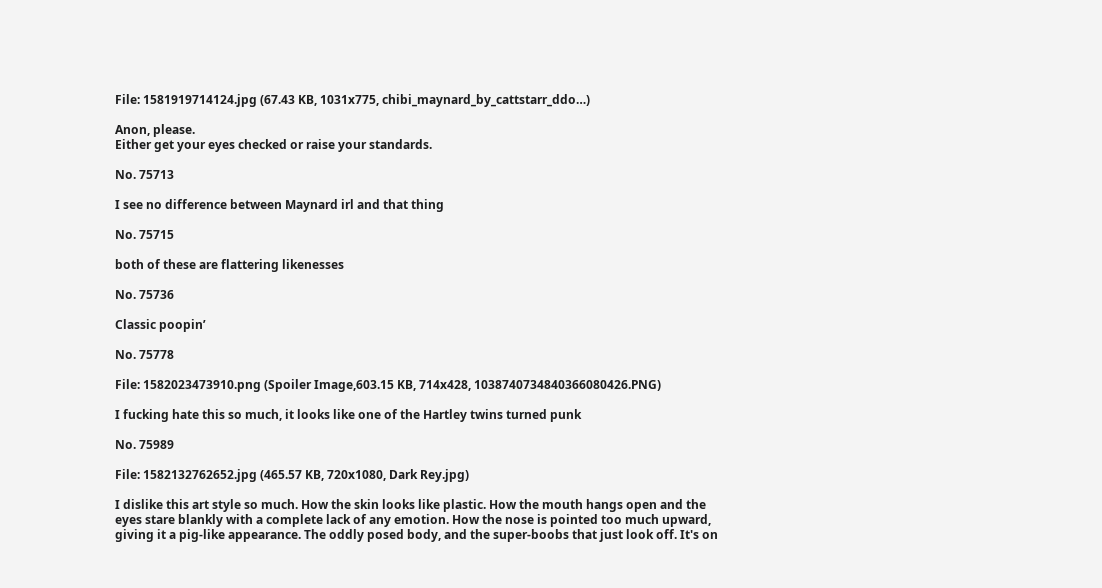File: 1581919714124.jpg (67.43 KB, 1031x775, chibi_maynard_by_cattstarr_ddo…)

Anon, please.
Either get your eyes checked or raise your standards.

No. 75713

I see no difference between Maynard irl and that thing

No. 75715

both of these are flattering likenesses

No. 75736

Classic poopin’

No. 75778

File: 1582023473910.png (Spoiler Image,603.15 KB, 714x428, 1038740734840366080426.PNG)

I fucking hate this so much, it looks like one of the Hartley twins turned punk

No. 75989

File: 1582132762652.jpg (465.57 KB, 720x1080, Dark Rey.jpg)

I dislike this art style so much. How the skin looks like plastic. How the mouth hangs open and the eyes stare blankly with a complete lack of any emotion. How the nose is pointed too much upward, giving it a pig-like appearance. The oddly posed body, and the super-boobs that just look off. It's on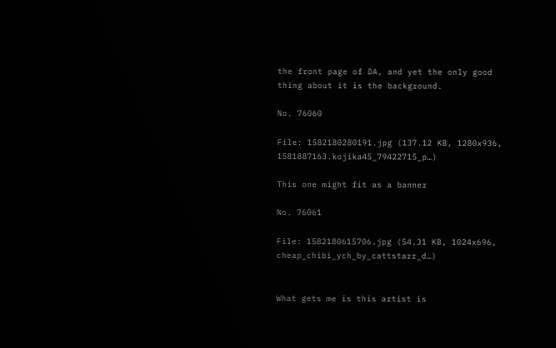the front page of DA, and yet the only good thing about it is the background.

No. 76060

File: 1582180280191.jpg (137.12 KB, 1280x936, 1581887163.kojika45_79422715_p…)

This one might fit as a banner

No. 76061

File: 1582180615706.jpg (54.31 KB, 1024x696, cheap_chibi_ych_by_cattstarr_d…)


What gets me is this artist is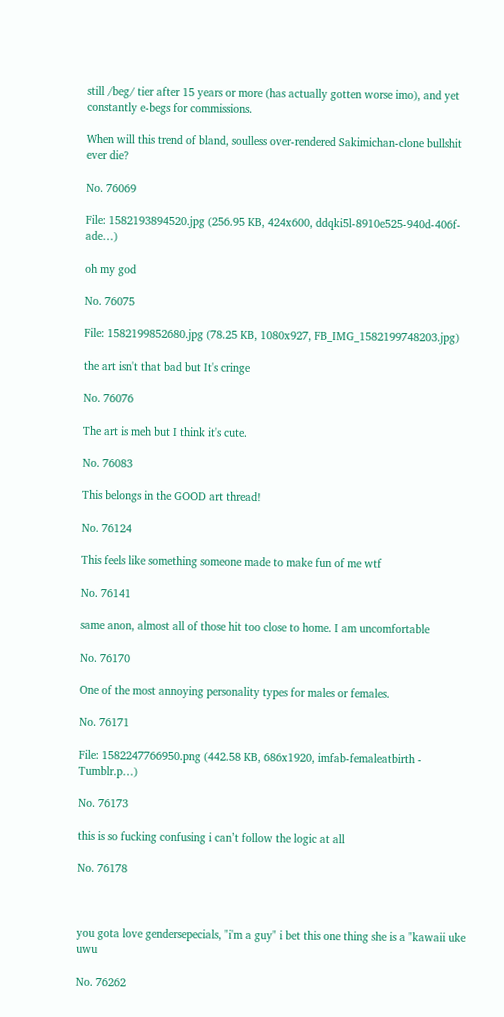still /beg/ tier after 15 years or more (has actually gotten worse imo), and yet constantly e-begs for commissions.

When will this trend of bland, soulless over-rendered Sakimichan-clone bullshit ever die?

No. 76069

File: 1582193894520.jpg (256.95 KB, 424x600, ddqki5l-8910e525-940d-406f-ade…)

oh my god

No. 76075

File: 1582199852680.jpg (78.25 KB, 1080x927, FB_IMG_1582199748203.jpg)

the art isn't that bad but It's cringe

No. 76076

The art is meh but I think it's cute.

No. 76083

This belongs in the GOOD art thread!

No. 76124

This feels like something someone made to make fun of me wtf

No. 76141

same anon, almost all of those hit too close to home. I am uncomfortable

No. 76170

One of the most annoying personality types for males or females.

No. 76171

File: 1582247766950.png (442.58 KB, 686x1920, imfab-femaleatbirth - Tumblr.p…)

No. 76173

this is so fucking confusing i can’t follow the logic at all

No. 76178



you gota love gendersepecials, "i'm a guy" i bet this one thing she is a "kawaii uke uwu

No. 76262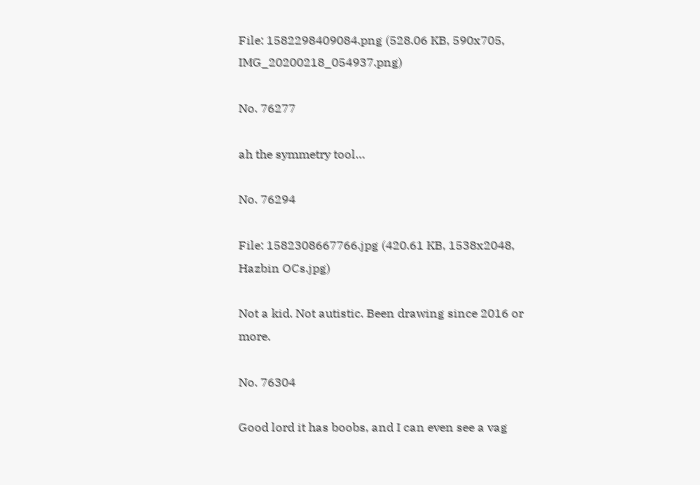File: 1582298409084.png (528.06 KB, 590x705, IMG_20200218_054937.png)

No. 76277

ah the symmetry tool…

No. 76294

File: 1582308667766.jpg (420.61 KB, 1538x2048, Hazbin OCs.jpg)

Not a kid. Not autistic. Been drawing since 2016 or more.

No. 76304

Good lord it has boobs, and I can even see a vag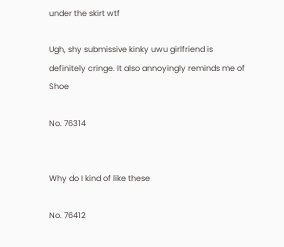under the skirt wtf

Ugh, shy submissive kinky uwu girlfriend is definitely cringe. It also annoyingly reminds me of Shoe

No. 76314


Why do I kind of like these

No. 76412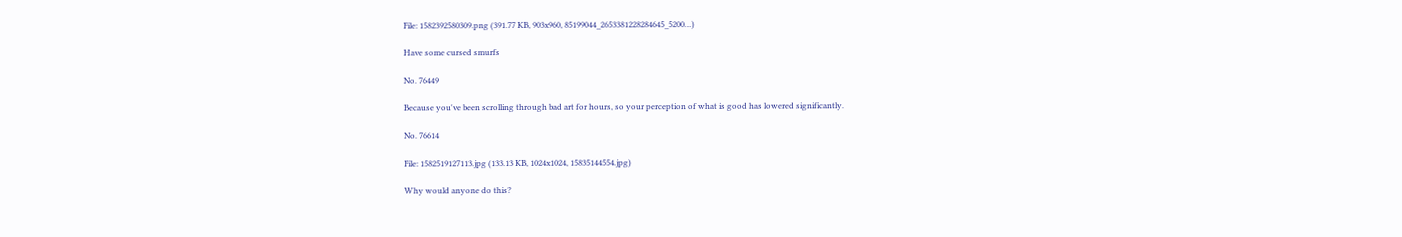File: 1582392580309.png (391.77 KB, 903x960, 85199044_2653381228284645_5200…)

Have some cursed smurfs

No. 76449

Because you've been scrolling through bad art for hours, so your perception of what is good has lowered significantly.

No. 76614

File: 1582519127113.jpg (133.13 KB, 1024x1024, 15835144554.jpg)

Why would anyone do this?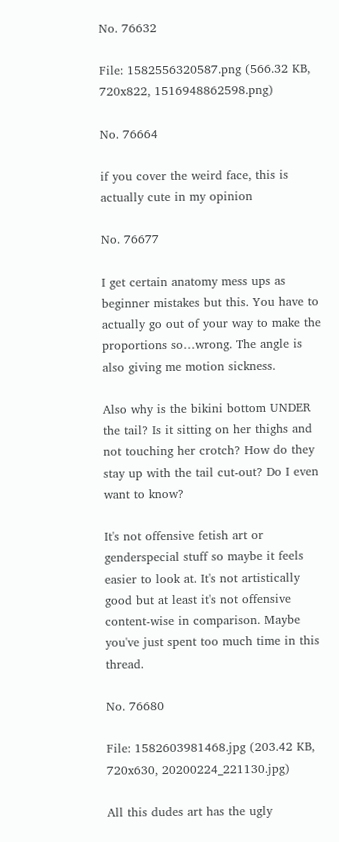No. 76632

File: 1582556320587.png (566.32 KB, 720x822, 1516948862598.png)

No. 76664

if you cover the weird face, this is actually cute in my opinion

No. 76677

I get certain anatomy mess ups as beginner mistakes but this. You have to actually go out of your way to make the proportions so…wrong. The angle is also giving me motion sickness.

Also why is the bikini bottom UNDER the tail? Is it sitting on her thighs and not touching her crotch? How do they stay up with the tail cut-out? Do I even want to know?

It's not offensive fetish art or genderspecial stuff so maybe it feels easier to look at. It's not artistically good but at least it's not offensive content-wise in comparison. Maybe you've just spent too much time in this thread.

No. 76680

File: 1582603981468.jpg (203.42 KB, 720x630, 20200224_221130.jpg)

All this dudes art has the ugly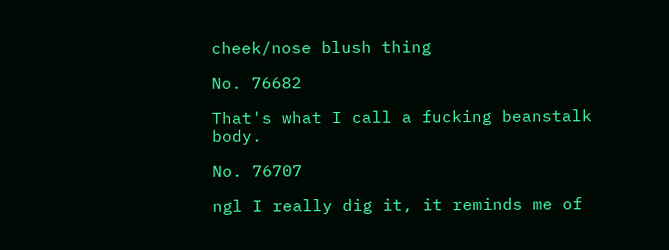cheek/nose blush thing

No. 76682

That's what I call a fucking beanstalk body.

No. 76707

ngl I really dig it, it reminds me of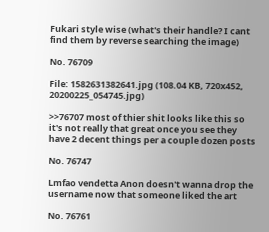Fukari style wise (what's their handle? I cant find them by reverse searching the image)

No. 76709

File: 1582631382641.jpg (108.04 KB, 720x452, 20200225_054745.jpg)

>>76707 most of thier shit looks like this so it's not really that great once you see they have 2 decent things per a couple dozen posts

No. 76747

Lmfao vendetta Anon doesn't wanna drop the username now that someone liked the art

No. 76761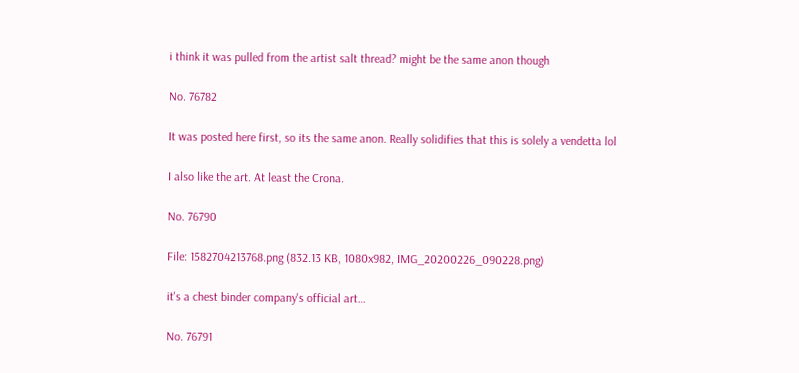i think it was pulled from the artist salt thread? might be the same anon though

No. 76782

It was posted here first, so its the same anon. Really solidifies that this is solely a vendetta lol

I also like the art. At least the Crona.

No. 76790

File: 1582704213768.png (832.13 KB, 1080x982, IMG_20200226_090228.png)

it's a chest binder company's official art…

No. 76791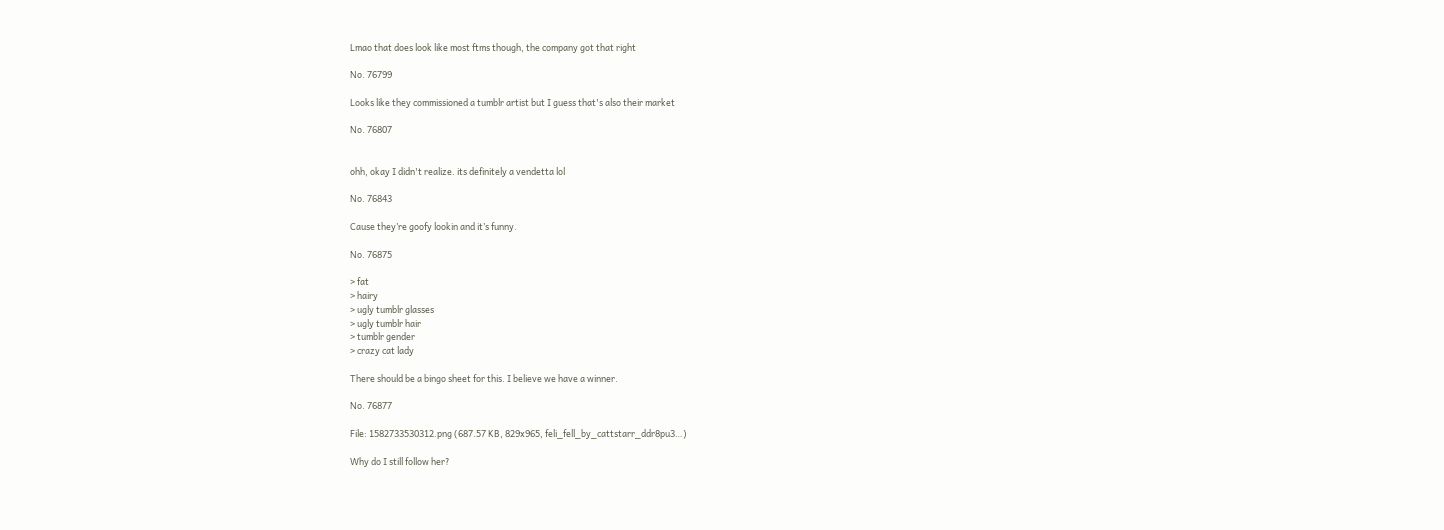Lmao that does look like most ftms though, the company got that right

No. 76799

Looks like they commissioned a tumblr artist but I guess that's also their market

No. 76807


ohh, okay I didn't realize. its definitely a vendetta lol

No. 76843

Cause they’re goofy lookin and it’s funny.

No. 76875

> fat
> hairy
> ugly tumblr glasses
> ugly tumblr hair
> tumblr gender
> crazy cat lady

There should be a bingo sheet for this. I believe we have a winner.

No. 76877

File: 1582733530312.png (687.57 KB, 829x965, feli_fell_by_cattstarr_ddr8pu3…)

Why do I still follow her?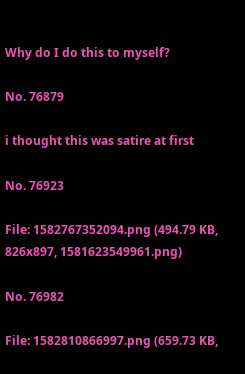Why do I do this to myself?

No. 76879

i thought this was satire at first

No. 76923

File: 1582767352094.png (494.79 KB, 826x897, 1581623549961.png)

No. 76982

File: 1582810866997.png (659.73 KB,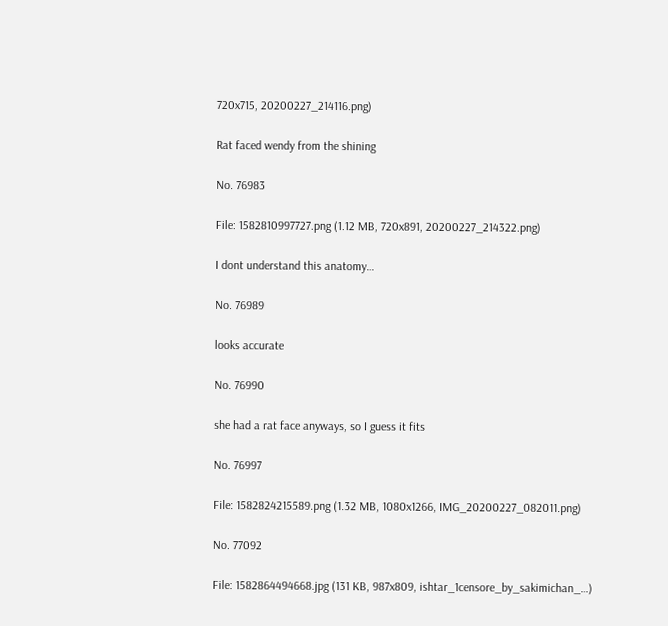720x715, 20200227_214116.png)

Rat faced wendy from the shining

No. 76983

File: 1582810997727.png (1.12 MB, 720x891, 20200227_214322.png)

I dont understand this anatomy…

No. 76989

looks accurate

No. 76990

she had a rat face anyways, so I guess it fits

No. 76997

File: 1582824215589.png (1.32 MB, 1080x1266, IMG_20200227_082011.png)

No. 77092

File: 1582864494668.jpg (131 KB, 987x809, ishtar_1censore_by_sakimichan_…)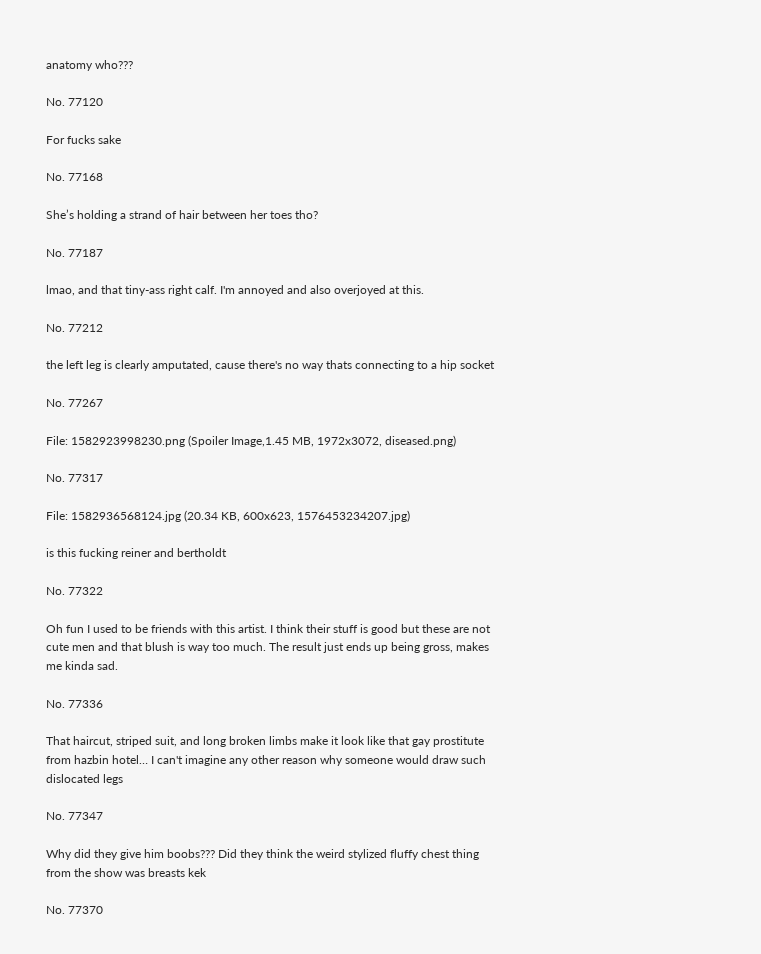anatomy who???

No. 77120

For fucks sake

No. 77168

She’s holding a strand of hair between her toes tho?

No. 77187

lmao, and that tiny-ass right calf. I'm annoyed and also overjoyed at this.

No. 77212

the left leg is clearly amputated, cause there's no way thats connecting to a hip socket

No. 77267

File: 1582923998230.png (Spoiler Image,1.45 MB, 1972x3072, diseased.png)

No. 77317

File: 1582936568124.jpg (20.34 KB, 600x623, 1576453234207.jpg)

is this fucking reiner and bertholdt

No. 77322

Oh fun I used to be friends with this artist. I think their stuff is good but these are not cute men and that blush is way too much. The result just ends up being gross, makes me kinda sad.

No. 77336

That haircut, striped suit, and long broken limbs make it look like that gay prostitute from hazbin hotel… I can't imagine any other reason why someone would draw such dislocated legs

No. 77347

Why did they give him boobs??? Did they think the weird stylized fluffy chest thing from the show was breasts kek

No. 77370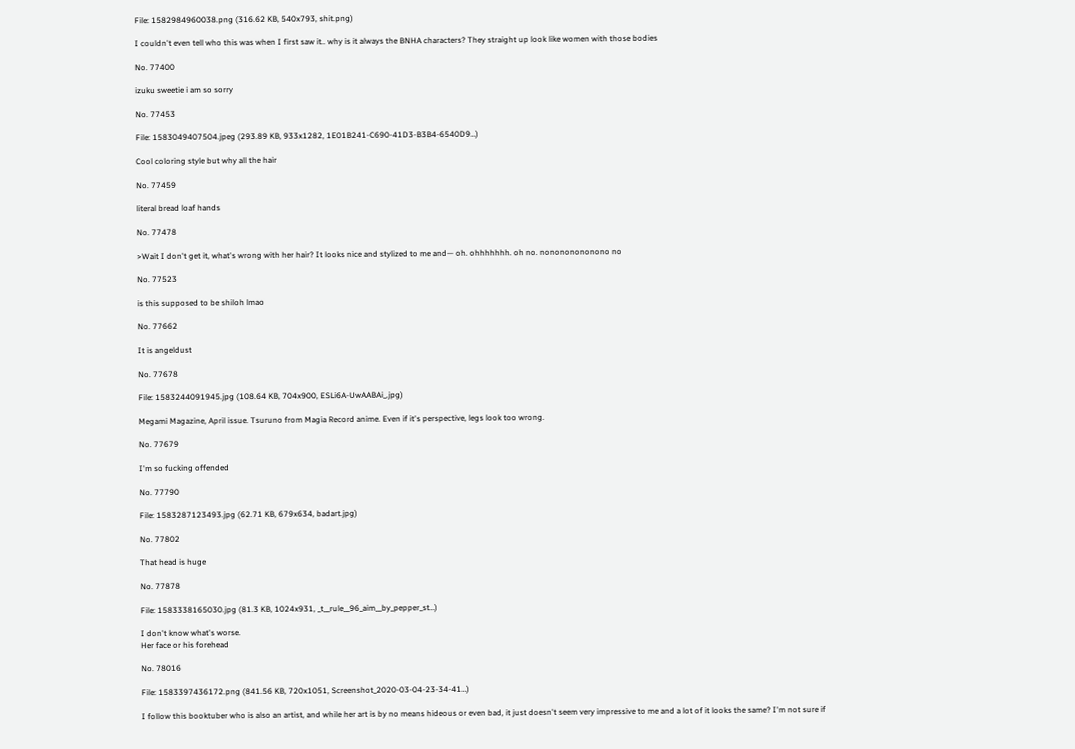File: 1582984960038.png (316.62 KB, 540x793, shit.png)

I couldn't even tell who this was when I first saw it.. why is it always the BNHA characters? They straight up look like women with those bodies

No. 77400

izuku sweetie i am so sorry

No. 77453

File: 1583049407504.jpeg (293.89 KB, 933x1282, 1E01B241-C690-41D3-B3B4-6540D9…)

Cool coloring style but why all the hair

No. 77459

literal bread loaf hands

No. 77478

>Wait I don't get it, what's wrong with her hair? It looks nice and stylized to me and— oh. ohhhhhhh. oh no. nonononononono no

No. 77523

is this supposed to be shiloh lmao

No. 77662

It is angeldust

No. 77678

File: 1583244091945.jpg (108.64 KB, 704x900, ESLi6A-UwAABAi_.jpg)

Megami Magazine, April issue. Tsuruno from Magia Record anime. Even if it's perspective, legs look too wrong.

No. 77679

I'm so fucking offended

No. 77790

File: 1583287123493.jpg (62.71 KB, 679x634, badart.jpg)

No. 77802

That head is huge

No. 77878

File: 1583338165030.jpg (81.3 KB, 1024x931, _t__rule__96_aim__by_pepper_st…)

I don't know what's worse.
Her face or his forehead

No. 78016

File: 1583397436172.png (841.56 KB, 720x1051, Screenshot_2020-03-04-23-34-41…)

I follow this booktuber who is also an artist, and while her art is by no means hideous or even bad, it just doesn't seem very impressive to me and a lot of it looks the same? I'm not sure if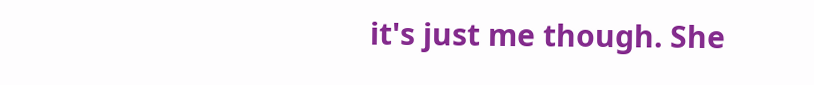it's just me though. She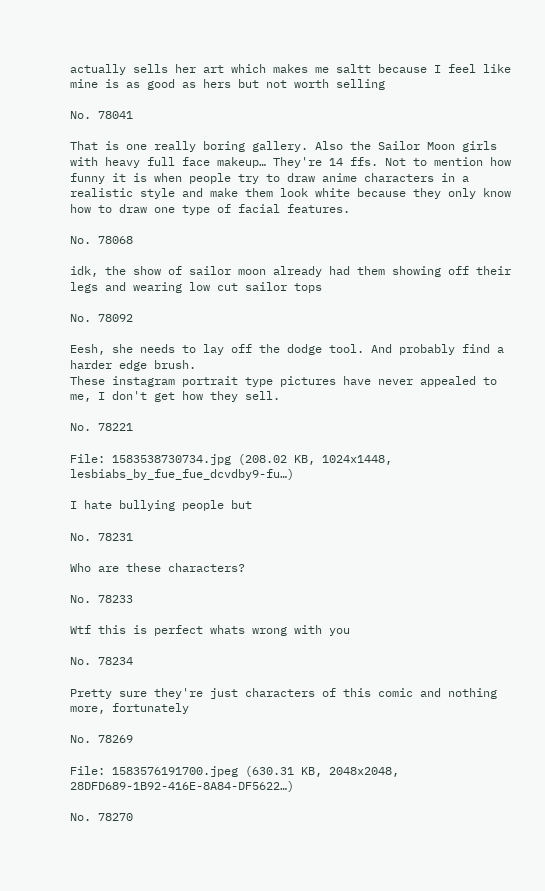actually sells her art which makes me saltt because I feel like mine is as good as hers but not worth selling

No. 78041

That is one really boring gallery. Also the Sailor Moon girls with heavy full face makeup… They're 14 ffs. Not to mention how funny it is when people try to draw anime characters in a realistic style and make them look white because they only know how to draw one type of facial features.

No. 78068

idk, the show of sailor moon already had them showing off their legs and wearing low cut sailor tops

No. 78092

Eesh, she needs to lay off the dodge tool. And probably find a harder edge brush.
These instagram portrait type pictures have never appealed to me, I don't get how they sell.

No. 78221

File: 1583538730734.jpg (208.02 KB, 1024x1448, lesbiabs_by_fue_fue_dcvdby9-fu…)

I hate bullying people but

No. 78231

Who are these characters?

No. 78233

Wtf this is perfect whats wrong with you

No. 78234

Pretty sure they're just characters of this comic and nothing more, fortunately

No. 78269

File: 1583576191700.jpeg (630.31 KB, 2048x2048, 28DFD689-1B92-416E-8A84-DF5622…)

No. 78270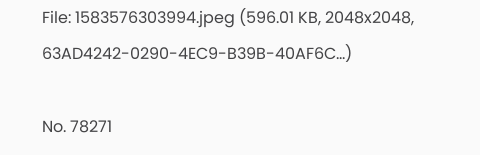File: 1583576303994.jpeg (596.01 KB, 2048x2048, 63AD4242-0290-4EC9-B39B-40AF6C…)

No. 78271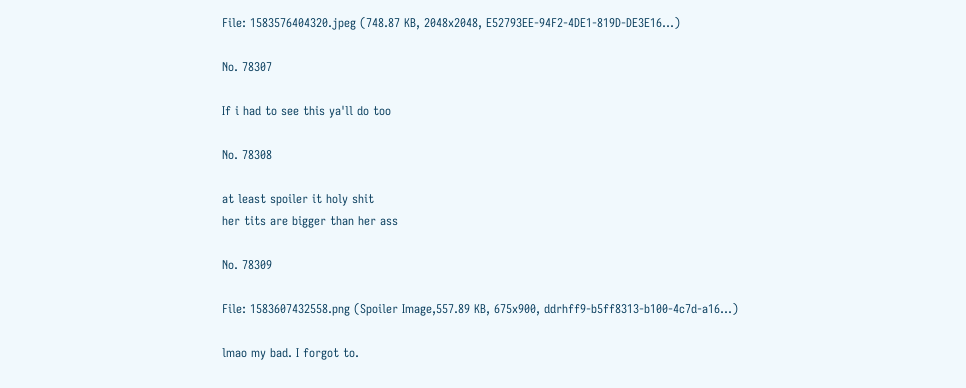File: 1583576404320.jpeg (748.87 KB, 2048x2048, E52793EE-94F2-4DE1-819D-DE3E16…)

No. 78307

If i had to see this ya'll do too

No. 78308

at least spoiler it holy shit
her tits are bigger than her ass

No. 78309

File: 1583607432558.png (Spoiler Image,557.89 KB, 675x900, ddrhff9-b5ff8313-b100-4c7d-a16…)

lmao my bad. I forgot to.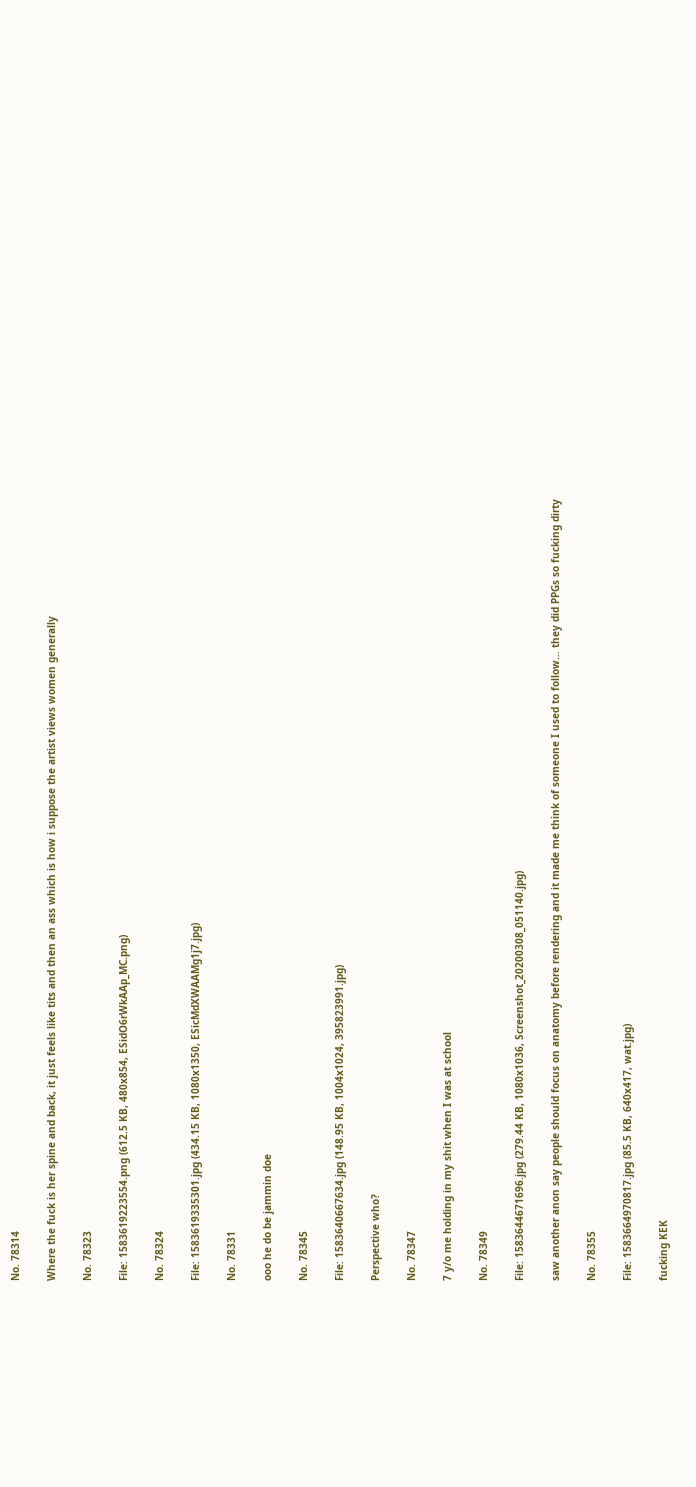No. 78314

Where the fuck is her spine and back, it just feels like tits and then an ass which is how i suppose the artist views women generally

No. 78323

File: 1583619223554.png (612.5 KB, 480x854, ESidO6rWkAAp_MC.png)

No. 78324

File: 1583619335301.jpg (434.15 KB, 1080x1350, ESicMdXWAAMg1j7.jpg)

No. 78331

ooo he do be jammin doe

No. 78345

File: 1583640667634.jpg (148.95 KB, 1004x1024, 395823991.jpg)

Perspective who?

No. 78347

7 y/o me holding in my shit when I was at school

No. 78349

File: 1583644671696.jpg (279.44 KB, 1080x1036, Screenshot_20200308_051140.jpg)

saw another anon say people should focus on anatomy before rendering and it made me think of someone I used to follow… they did PPGs so fucking dirty

No. 78355

File: 1583664970817.jpg (85.5 KB, 640x417, wat.jpg)

fucking KEK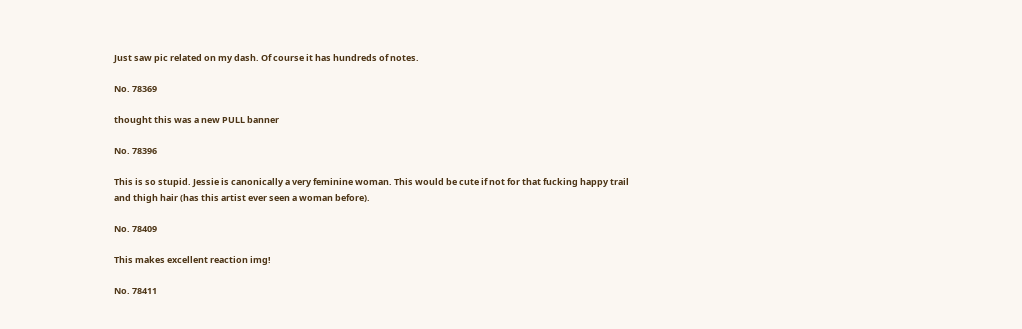Just saw pic related on my dash. Of course it has hundreds of notes.

No. 78369

thought this was a new PULL banner

No. 78396

This is so stupid. Jessie is canonically a very feminine woman. This would be cute if not for that fucking happy trail and thigh hair (has this artist ever seen a woman before).

No. 78409

This makes excellent reaction img!

No. 78411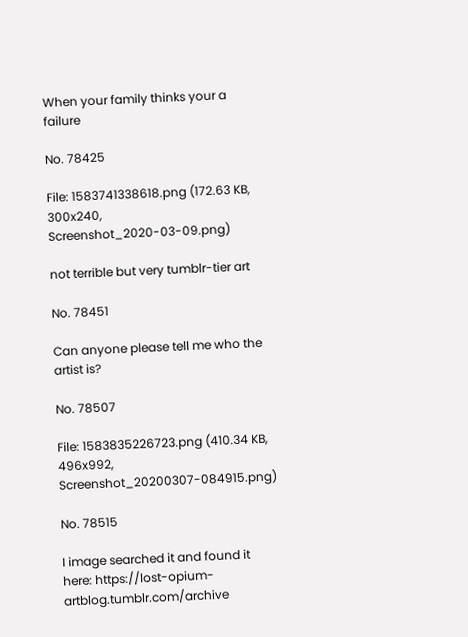When your family thinks your a failure

No. 78425

File: 1583741338618.png (172.63 KB, 300x240, Screenshot_2020-03-09.png)

not terrible but very tumblr-tier art

No. 78451

Can anyone please tell me who the artist is?

No. 78507

File: 1583835226723.png (410.34 KB, 496x992, Screenshot_20200307-084915.png)

No. 78515

I image searched it and found it here: https://lost-opium-artblog.tumblr.com/archive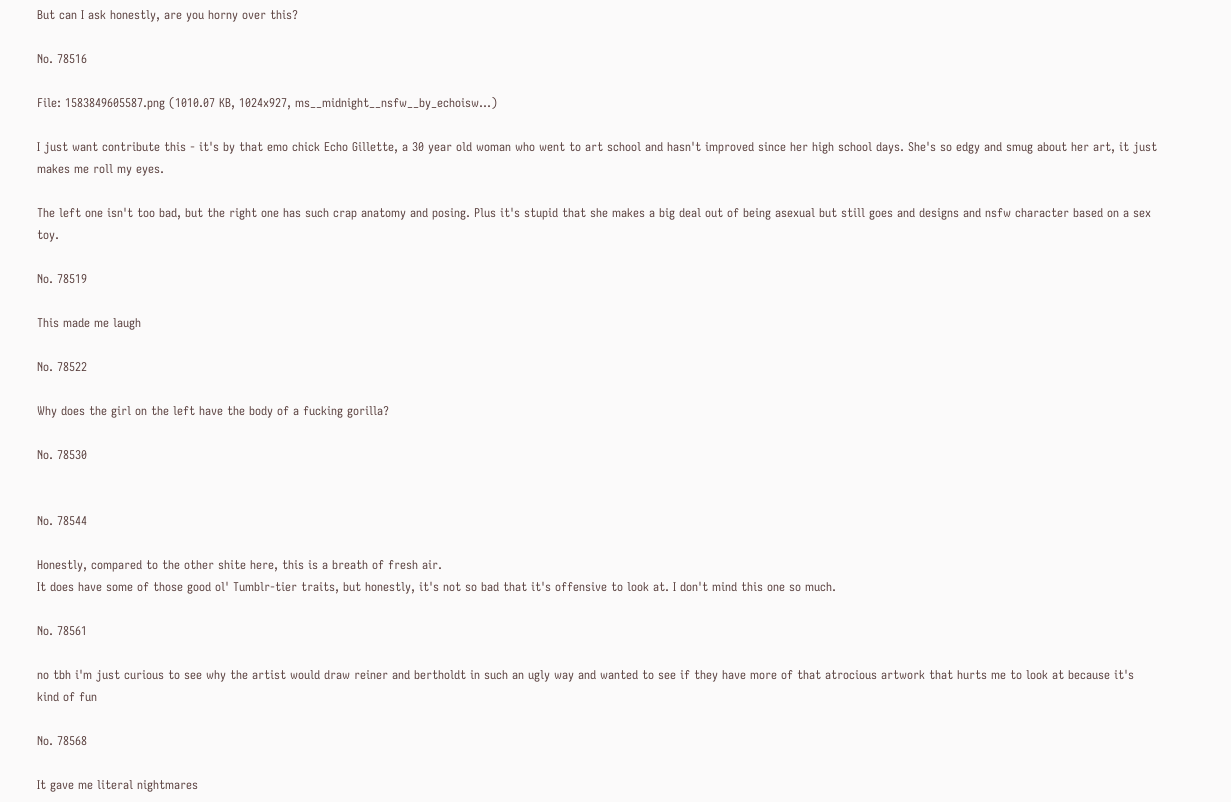But can I ask honestly, are you horny over this?

No. 78516

File: 1583849605587.png (1010.07 KB, 1024x927, ms__midnight__nsfw__by_echoisw…)

I just want contribute this - it's by that emo chick Echo Gillette, a 30 year old woman who went to art school and hasn't improved since her high school days. She's so edgy and smug about her art, it just makes me roll my eyes.

The left one isn't too bad, but the right one has such crap anatomy and posing. Plus it's stupid that she makes a big deal out of being asexual but still goes and designs and nsfw character based on a sex toy.

No. 78519

This made me laugh

No. 78522

Why does the girl on the left have the body of a fucking gorilla?

No. 78530


No. 78544

Honestly, compared to the other shite here, this is a breath of fresh air.
It does have some of those good ol' Tumblr-tier traits, but honestly, it's not so bad that it's offensive to look at. I don't mind this one so much.

No. 78561

no tbh i'm just curious to see why the artist would draw reiner and bertholdt in such an ugly way and wanted to see if they have more of that atrocious artwork that hurts me to look at because it's kind of fun

No. 78568

It gave me literal nightmares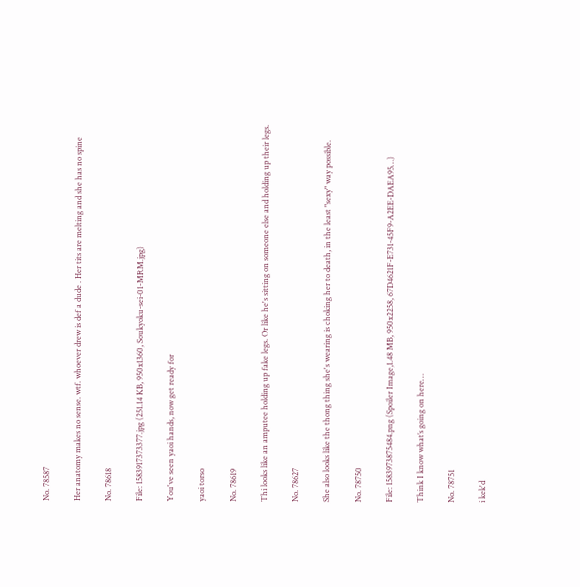No. 78587

Her anatomy makes no sense. wtf. whoever drew is def a dude . Her tits are melting and she has no spine

No. 78618

File: 1583917373377.jpg (251.14 KB, 950x1360, Soukyoku-sei-01-MRM.jpg)

You've seen yaoi hands, now get ready for

yaoi torso

No. 78619

Thi looks like an amputee holding up fake legs. Or like he's sitting on someone else and holding up their legs.

No. 78627

She also looks like the thong thing she's wearing is choking her to death, in the least "sexy" way possible.

No. 78750

File: 1583973875484.png (Spoiler Image,1.48 MB, 950x2258, 67D4621F-E731-45F9-A2EE-DAEA95…)

Think I know what’s going on here…

No. 78751

i kek'd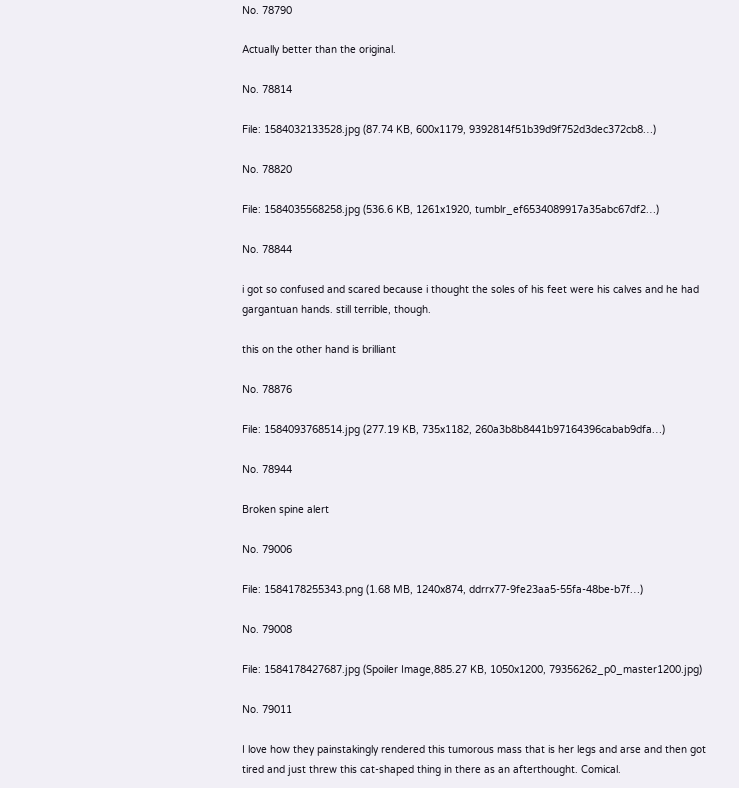No. 78790

Actually better than the original.

No. 78814

File: 1584032133528.jpg (87.74 KB, 600x1179, 9392814f51b39d9f752d3dec372cb8…)

No. 78820

File: 1584035568258.jpg (536.6 KB, 1261x1920, tumblr_ef6534089917a35abc67df2…)

No. 78844

i got so confused and scared because i thought the soles of his feet were his calves and he had gargantuan hands. still terrible, though.

this on the other hand is brilliant

No. 78876

File: 1584093768514.jpg (277.19 KB, 735x1182, 260a3b8b8441b97164396cabab9dfa…)

No. 78944

Broken spine alert

No. 79006

File: 1584178255343.png (1.68 MB, 1240x874, ddrrx77-9fe23aa5-55fa-48be-b7f…)

No. 79008

File: 1584178427687.jpg (Spoiler Image,885.27 KB, 1050x1200, 79356262_p0_master1200.jpg)

No. 79011

I love how they painstakingly rendered this tumorous mass that is her legs and arse and then got tired and just threw this cat-shaped thing in there as an afterthought. Comical.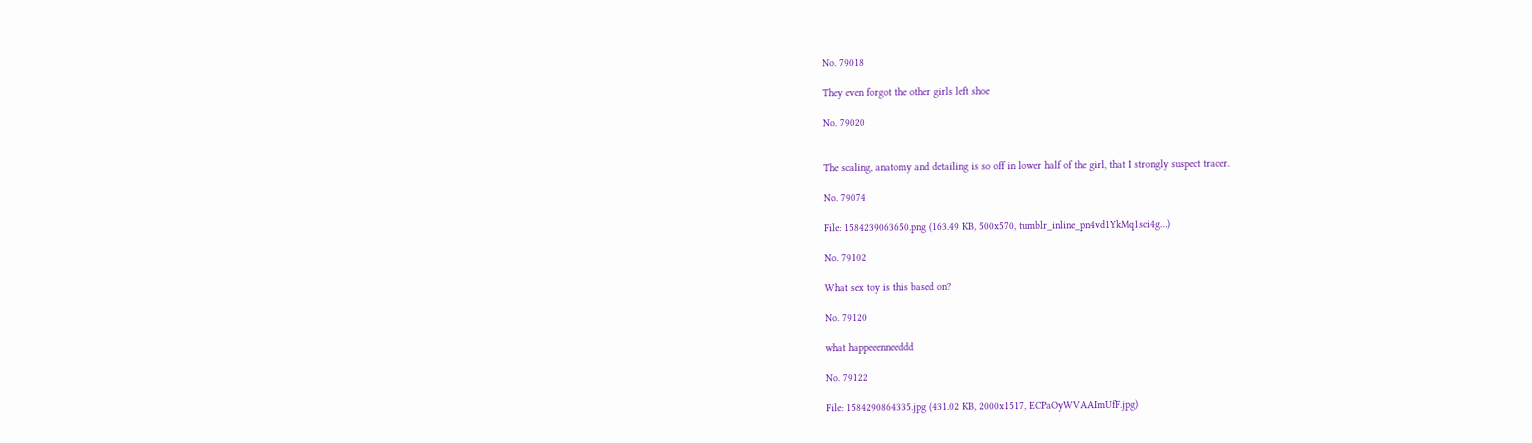No. 79018

They even forgot the other girls left shoe

No. 79020


The scaling, anatomy and detailing is so off in lower half of the girl, that I strongly suspect tracer.

No. 79074

File: 1584239063650.png (163.49 KB, 500x570, tumblr_inline_pn4vd1YkMq1sci4g…)

No. 79102

What sex toy is this based on?

No. 79120

what happeeenneeddd

No. 79122

File: 1584290864335.jpg (431.02 KB, 2000x1517, ECPaOyWVAAImUfF.jpg)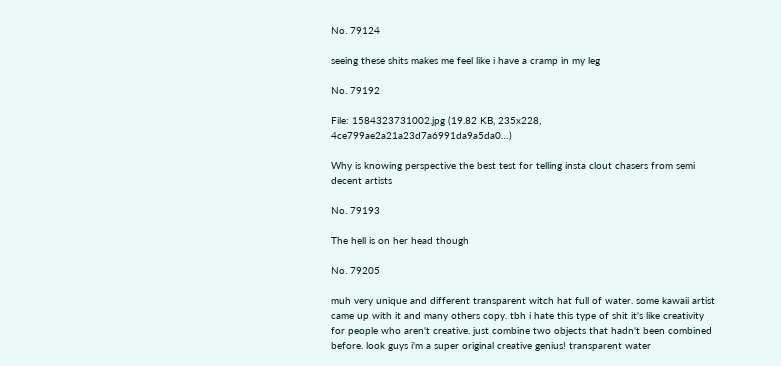No. 79124

seeing these shits makes me feel like i have a cramp in my leg

No. 79192

File: 1584323731002.jpg (19.82 KB, 235x228, 4ce799ae2a21a23d7a6991da9a5da0…)

Why is knowing perspective the best test for telling insta clout chasers from semi decent artists

No. 79193

The hell is on her head though

No. 79205

muh very unique and different transparent witch hat full of water. some kawaii artist came up with it and many others copy. tbh i hate this type of shit it's like creativity for people who aren't creative. just combine two objects that hadn't been combined before. look guys i'm a super original creative genius! transparent water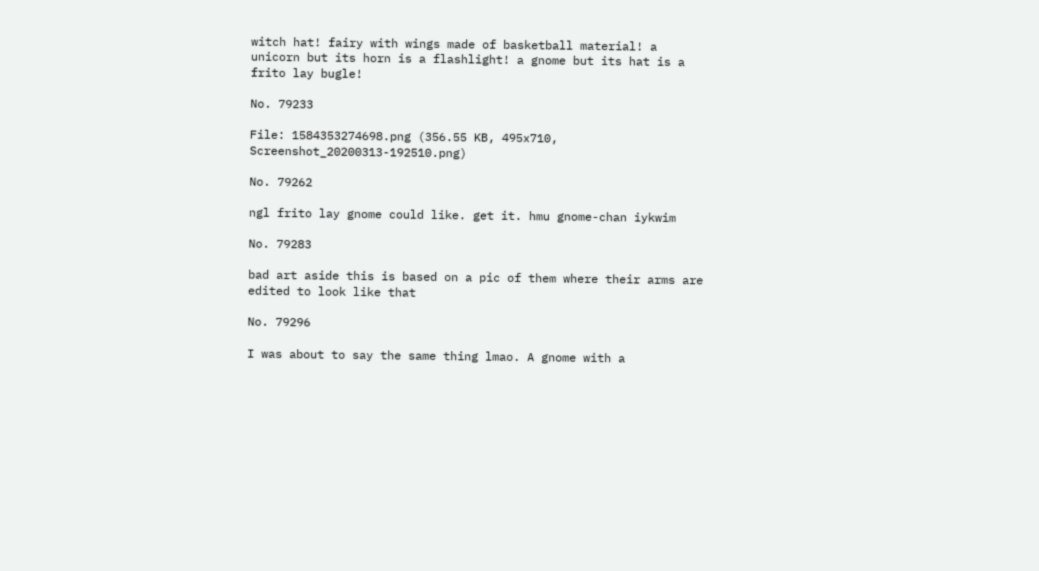witch hat! fairy with wings made of basketball material! a unicorn but its horn is a flashlight! a gnome but its hat is a frito lay bugle!

No. 79233

File: 1584353274698.png (356.55 KB, 495x710, Screenshot_20200313-192510.png)

No. 79262

ngl frito lay gnome could like. get it. hmu gnome-chan iykwim

No. 79283

bad art aside this is based on a pic of them where their arms are edited to look like that

No. 79296

I was about to say the same thing lmao. A gnome with a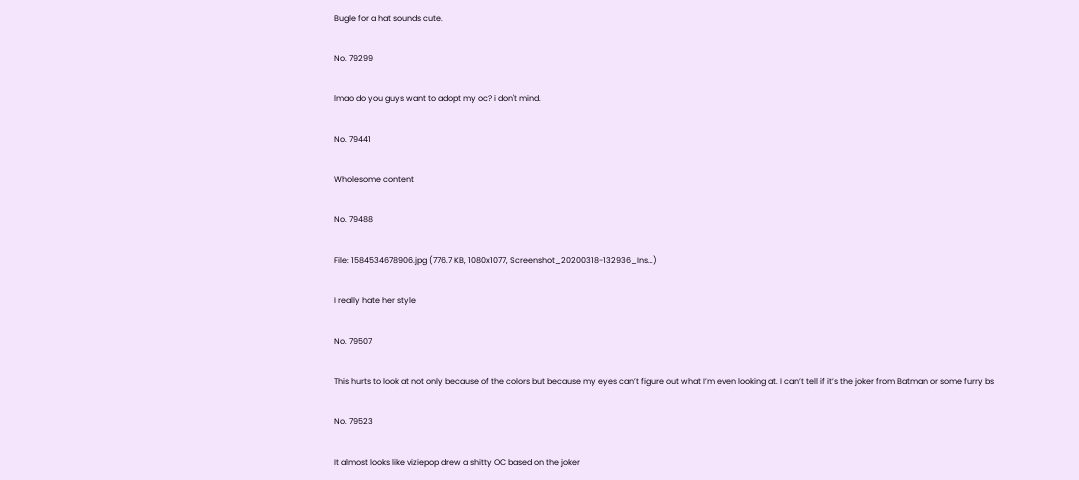Bugle for a hat sounds cute.

No. 79299

lmao do you guys want to adopt my oc? i don't mind.

No. 79441

Wholesome content

No. 79488

File: 1584534678906.jpg (776.7 KB, 1080x1077, Screenshot_20200318-132936_Ins…)

I really hate her style

No. 79507

This hurts to look at not only because of the colors but because my eyes can’t figure out what I’m even looking at. I can’t tell if it’s the joker from Batman or some furry bs

No. 79523

It almost looks like viziepop drew a shitty OC based on the joker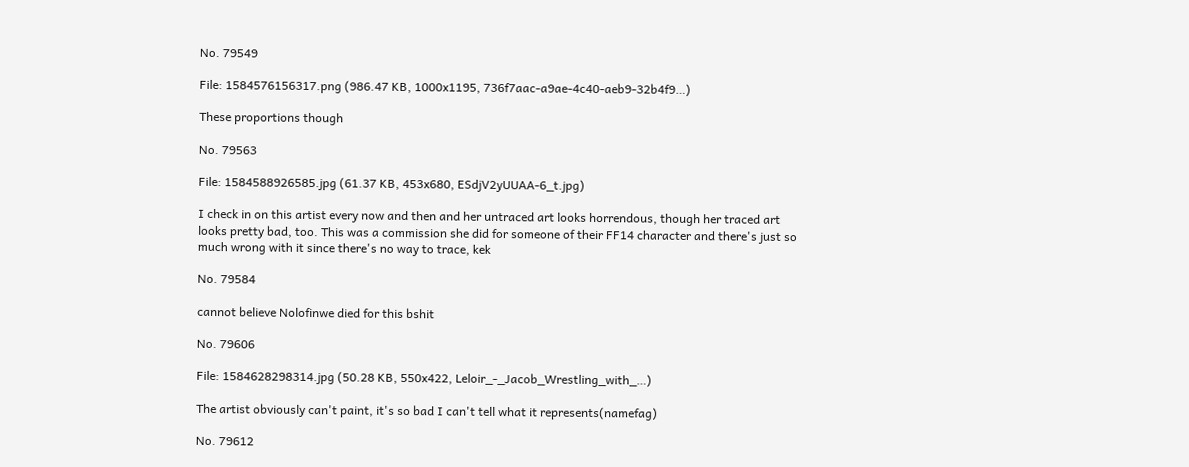No. 79549

File: 1584576156317.png (986.47 KB, 1000x1195, 736f7aac-a9ae-4c40-aeb9-32b4f9…)

These proportions though

No. 79563

File: 1584588926585.jpg (61.37 KB, 453x680, ESdjV2yUUAA-6_t.jpg)

I check in on this artist every now and then and her untraced art looks horrendous, though her traced art looks pretty bad, too. This was a commission she did for someone of their FF14 character and there's just so much wrong with it since there's no way to trace, kek

No. 79584

cannot believe Nolofinwe died for this bshit

No. 79606

File: 1584628298314.jpg (50.28 KB, 550x422, Leloir_-_Jacob_Wrestling_with_…)

The artist obviously can't paint, it's so bad I can't tell what it represents(namefag)

No. 79612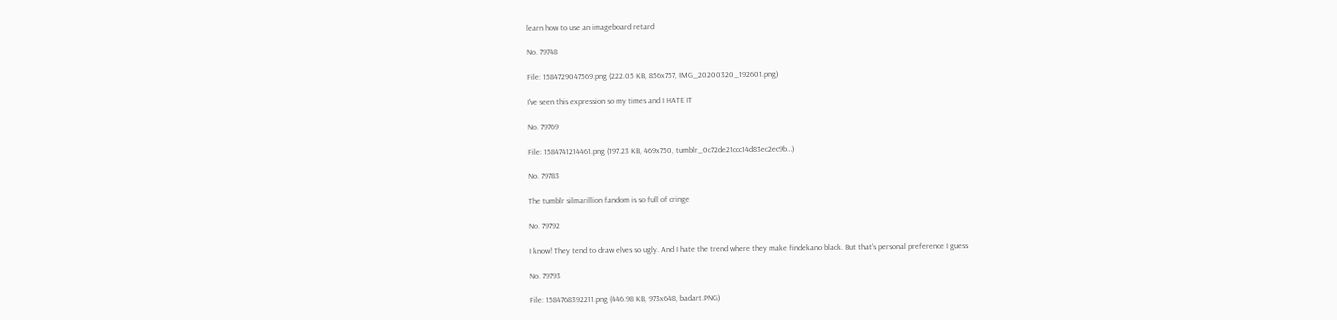learn how to use an imageboard retard

No. 79748

File: 1584729047569.png (222.05 KB, 856x757, IMG_20200320_192601.png)

I've seen this expression so my times and I HATE IT

No. 79769

File: 1584741214461.png (197.23 KB, 469x750, tumblr_0c72de21ccc14d83ec2ec9b…)

No. 79783

The tumblr silmarillion fandom is so full of cringe

No. 79792

I know! They tend to draw elves so ugly. And I hate the trend where they make findekano black. But that's personal preference I guess

No. 79793

File: 1584768392211.png (446.98 KB, 973x648, badart.PNG)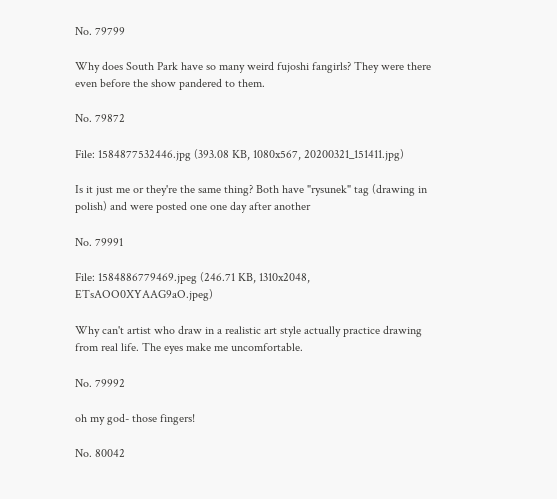No. 79799

Why does South Park have so many weird fujoshi fangirls? They were there even before the show pandered to them.

No. 79872

File: 1584877532446.jpg (393.08 KB, 1080x567, 20200321_151411.jpg)

Is it just me or they're the same thing? Both have "rysunek" tag (drawing in polish) and were posted one one day after another

No. 79991

File: 1584886779469.jpeg (246.71 KB, 1310x2048, ETsAOO0XYAAG9aO.jpeg)

Why can't artist who draw in a realistic art style actually practice drawing from real life. The eyes make me uncomfortable.

No. 79992

oh my god- those fingers!

No. 80042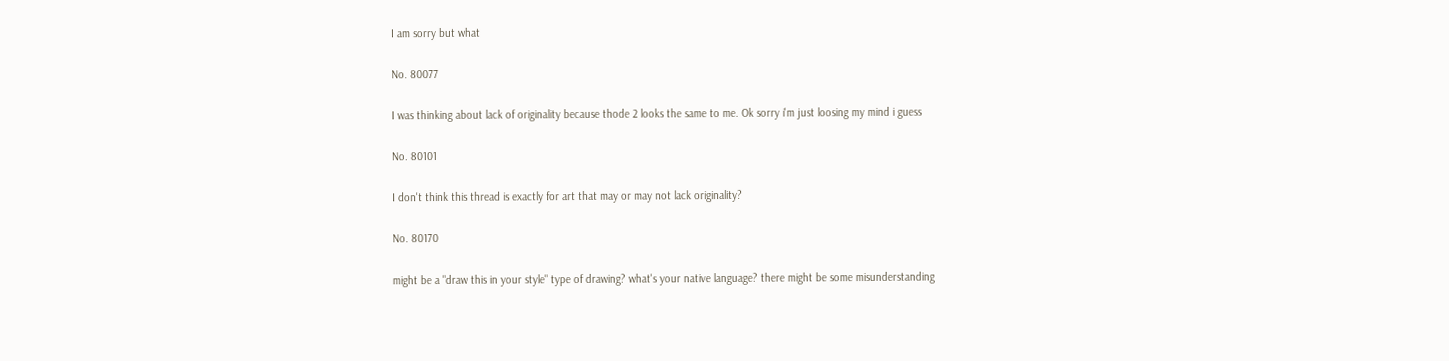I am sorry but what

No. 80077

I was thinking about lack of originality because thode 2 looks the same to me. Ok sorry i'm just loosing my mind i guess

No. 80101

I don't think this thread is exactly for art that may or may not lack originality?

No. 80170

might be a "draw this in your style" type of drawing? what's your native language? there might be some misunderstanding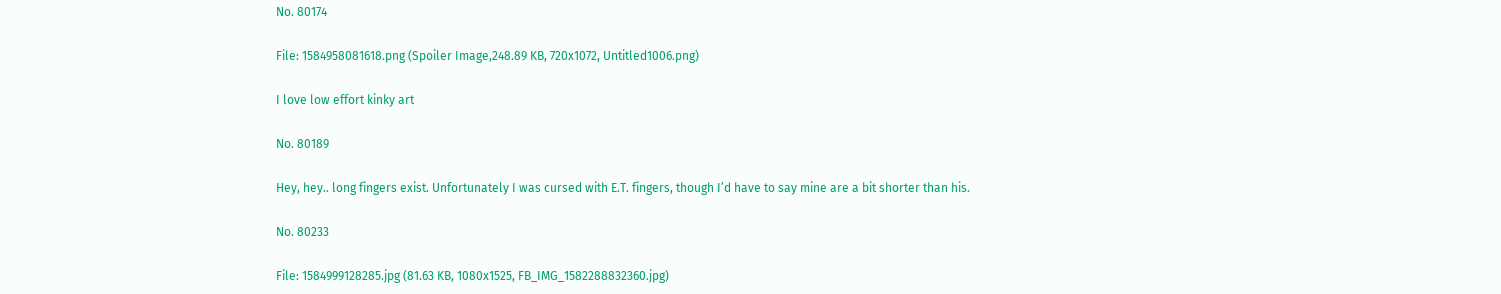No. 80174

File: 1584958081618.png (Spoiler Image,248.89 KB, 720x1072, Untitled1006.png)

I love low effort kinky art

No. 80189

Hey, hey.. long fingers exist. Unfortunately I was cursed with E.T. fingers, though I’d have to say mine are a bit shorter than his.

No. 80233

File: 1584999128285.jpg (81.63 KB, 1080x1525, FB_IMG_1582288832360.jpg)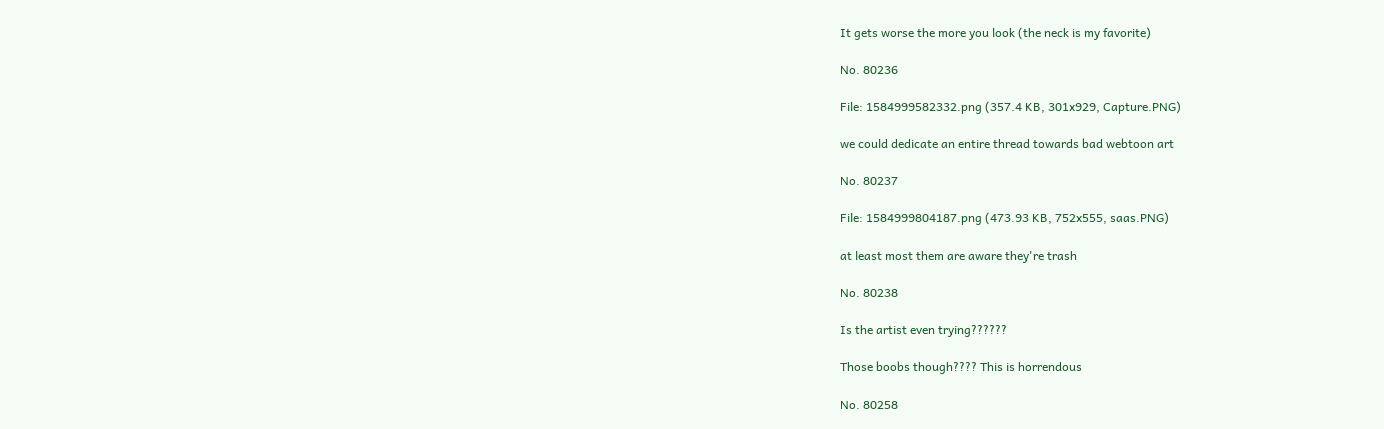It gets worse the more you look (the neck is my favorite)

No. 80236

File: 1584999582332.png (357.4 KB, 301x929, Capture.PNG)

we could dedicate an entire thread towards bad webtoon art

No. 80237

File: 1584999804187.png (473.93 KB, 752x555, saas.PNG)

at least most them are aware they're trash

No. 80238

Is the artist even trying??????

Those boobs though???? This is horrendous

No. 80258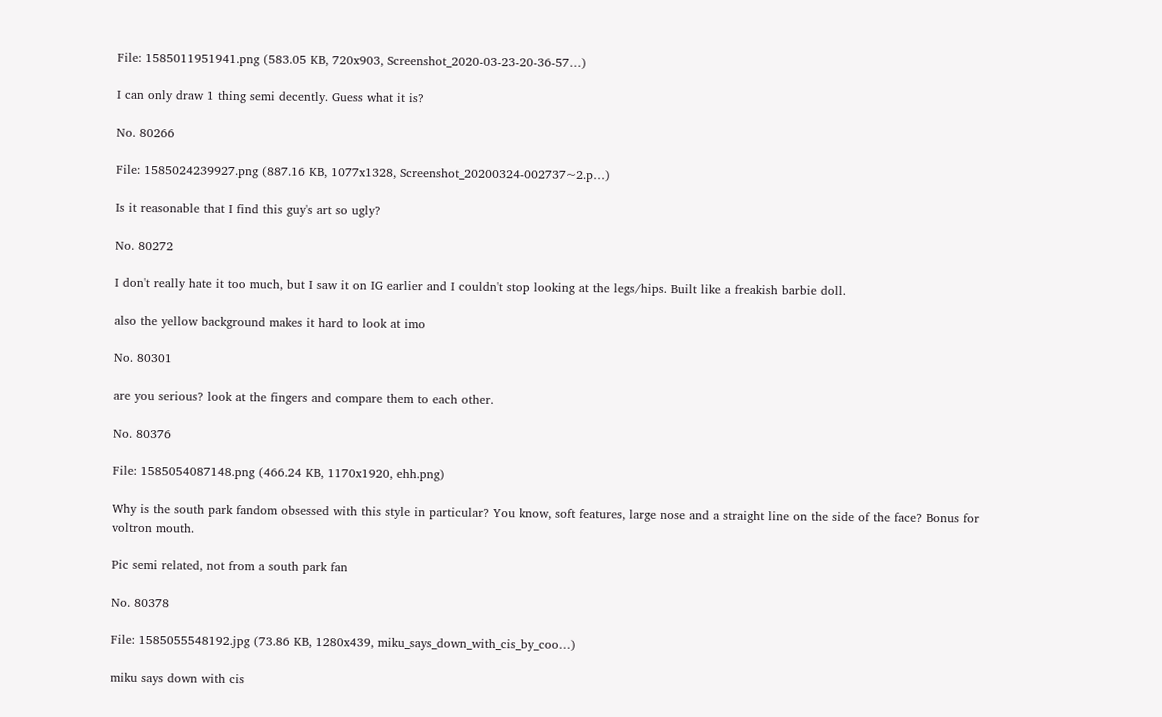File: 1585011951941.png (583.05 KB, 720x903, Screenshot_2020-03-23-20-36-57…)

I can only draw 1 thing semi decently. Guess what it is?

No. 80266

File: 1585024239927.png (887.16 KB, 1077x1328, Screenshot_20200324-002737~2.p…)

Is it reasonable that I find this guy's art so ugly?

No. 80272

I don't really hate it too much, but I saw it on IG earlier and I couldn't stop looking at the legs/hips. Built like a freakish barbie doll.

also the yellow background makes it hard to look at imo

No. 80301

are you serious? look at the fingers and compare them to each other.

No. 80376

File: 1585054087148.png (466.24 KB, 1170x1920, ehh.png)

Why is the south park fandom obsessed with this style in particular? You know, soft features, large nose and a straight line on the side of the face? Bonus for voltron mouth.

Pic semi related, not from a south park fan

No. 80378

File: 1585055548192.jpg (73.86 KB, 1280x439, miku_says_down_with_cis_by_coo…)

miku says down with cis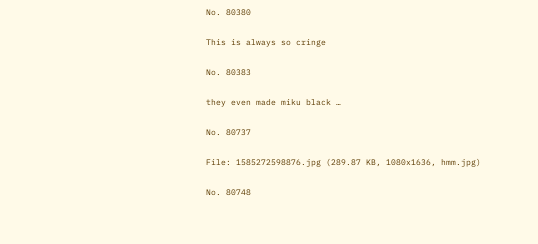No. 80380

This is always so cringe

No. 80383

they even made miku black …

No. 80737

File: 1585272598876.jpg (289.87 KB, 1080x1636, hmm.jpg)

No. 80748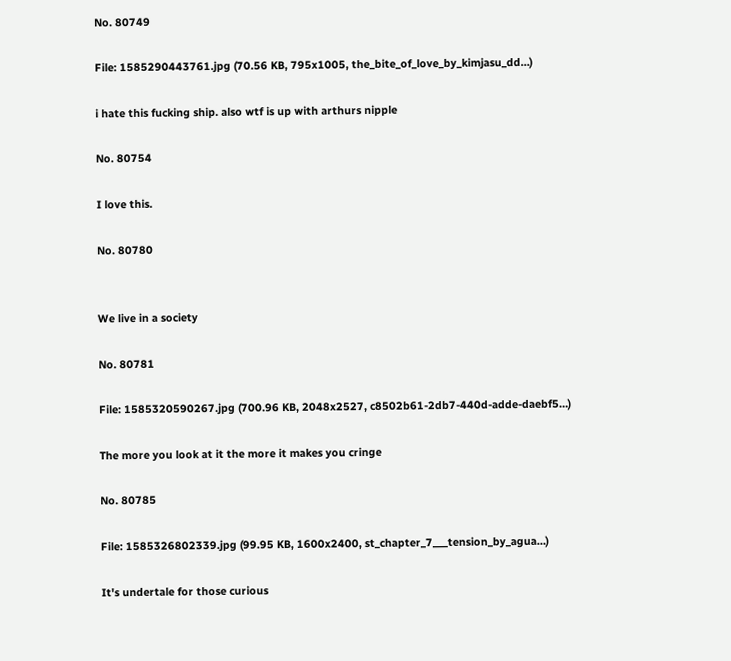No. 80749

File: 1585290443761.jpg (70.56 KB, 795x1005, the_bite_of_love_by_kimjasu_dd…)

i hate this fucking ship. also wtf is up with arthurs nipple

No. 80754

I love this.

No. 80780


We live in a society

No. 80781

File: 1585320590267.jpg (700.96 KB, 2048x2527, c8502b61-2db7-440d-adde-daebf5…)

The more you look at it the more it makes you cringe

No. 80785

File: 1585326802339.jpg (99.95 KB, 1600x2400, st_chapter_7___tension_by_agua…)

It's undertale for those curious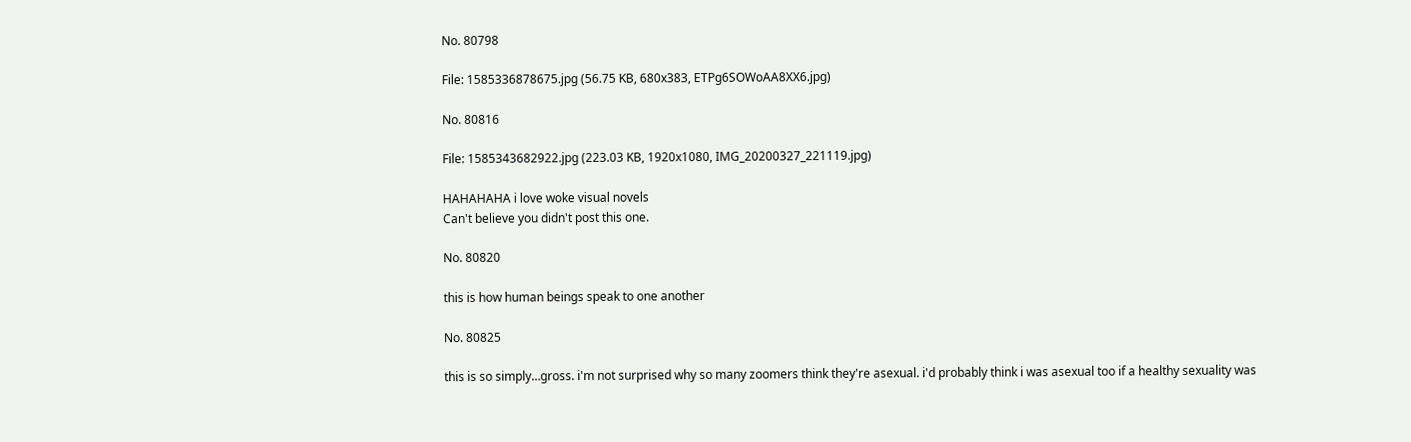No. 80798

File: 1585336878675.jpg (56.75 KB, 680x383, ETPg6SOWoAA8XX6.jpg)

No. 80816

File: 1585343682922.jpg (223.03 KB, 1920x1080, IMG_20200327_221119.jpg)

HAHAHAHA i love woke visual novels
Can't believe you didn't post this one.

No. 80820

this is how human beings speak to one another

No. 80825

this is so simply…gross. i'm not surprised why so many zoomers think they're asexual. i'd probably think i was asexual too if a healthy sexuality was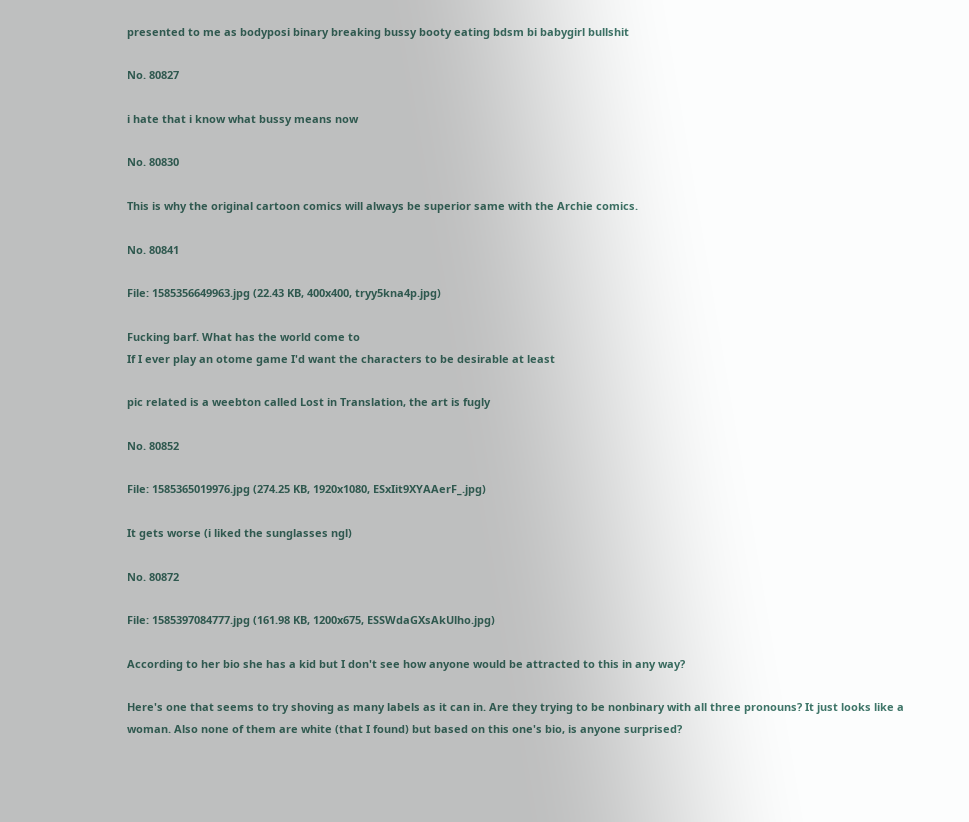presented to me as bodyposi binary breaking bussy booty eating bdsm bi babygirl bullshit

No. 80827

i hate that i know what bussy means now

No. 80830

This is why the original cartoon comics will always be superior same with the Archie comics.

No. 80841

File: 1585356649963.jpg (22.43 KB, 400x400, tryy5kna4p.jpg)

Fucking barf. What has the world come to
If I ever play an otome game I'd want the characters to be desirable at least

pic related is a weebton called Lost in Translation, the art is fugly

No. 80852

File: 1585365019976.jpg (274.25 KB, 1920x1080, ESxIit9XYAAerF_.jpg)

It gets worse (i liked the sunglasses ngl)

No. 80872

File: 1585397084777.jpg (161.98 KB, 1200x675, ESSWdaGXsAkUlho.jpg)

According to her bio she has a kid but I don't see how anyone would be attracted to this in any way?

Here's one that seems to try shoving as many labels as it can in. Are they trying to be nonbinary with all three pronouns? It just looks like a woman. Also none of them are white (that I found) but based on this one's bio, is anyone surprised?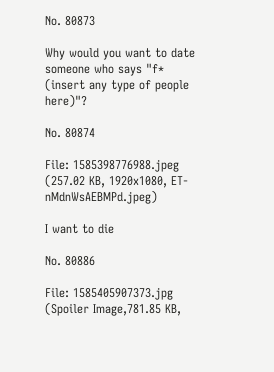No. 80873

Why would you want to date someone who says "f* (insert any type of people here)"?

No. 80874

File: 1585398776988.jpeg (257.02 KB, 1920x1080, ET-nMdnWsAEBMPd.jpeg)

I want to die

No. 80886

File: 1585405907373.jpg (Spoiler Image,781.85 KB,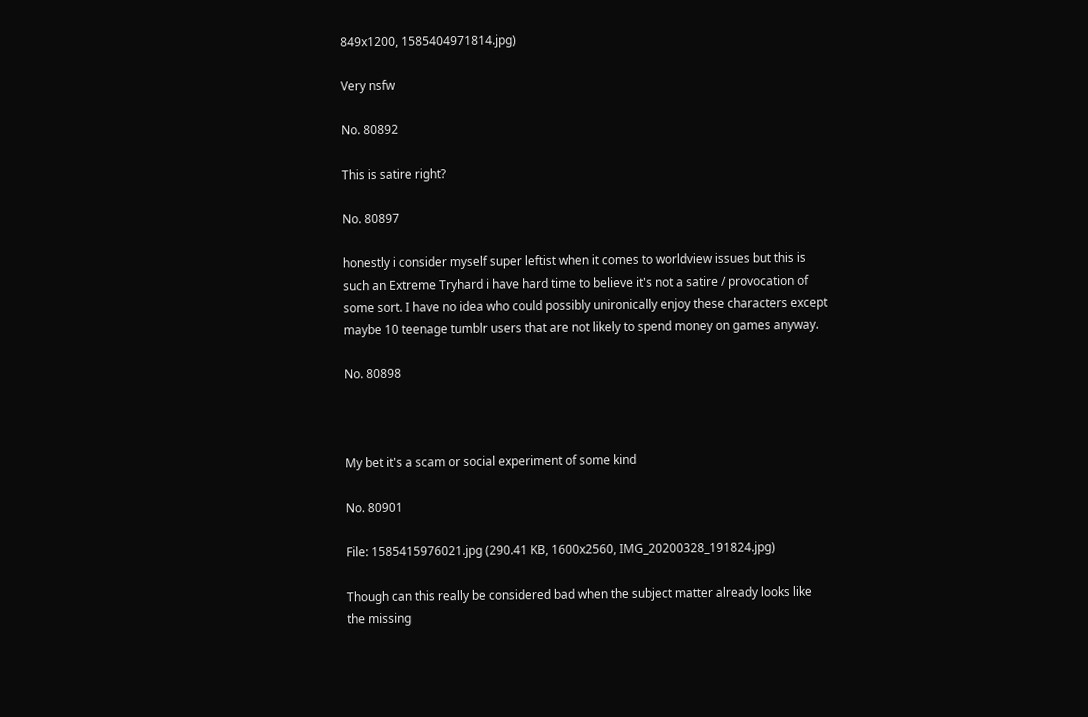849x1200, 1585404971814.jpg)

Very nsfw

No. 80892

This is satire right?

No. 80897

honestly i consider myself super leftist when it comes to worldview issues but this is such an Extreme Tryhard i have hard time to believe it's not a satire / provocation of some sort. I have no idea who could possibly unironically enjoy these characters except maybe 10 teenage tumblr users that are not likely to spend money on games anyway.

No. 80898



My bet it's a scam or social experiment of some kind

No. 80901

File: 1585415976021.jpg (290.41 KB, 1600x2560, IMG_20200328_191824.jpg)

Though can this really be considered bad when the subject matter already looks like the missing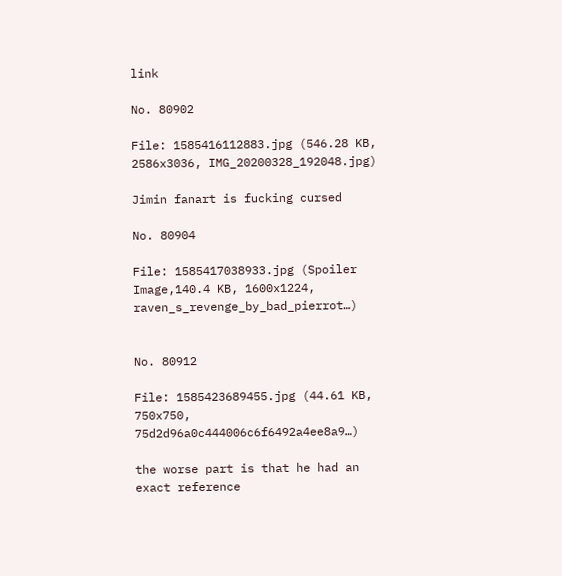link

No. 80902

File: 1585416112883.jpg (546.28 KB, 2586x3036, IMG_20200328_192048.jpg)

Jimin fanart is fucking cursed

No. 80904

File: 1585417038933.jpg (Spoiler Image,140.4 KB, 1600x1224, raven_s_revenge_by_bad_pierrot…)


No. 80912

File: 1585423689455.jpg (44.61 KB, 750x750, 75d2d96a0c444006c6f6492a4ee8a9…)

the worse part is that he had an exact reference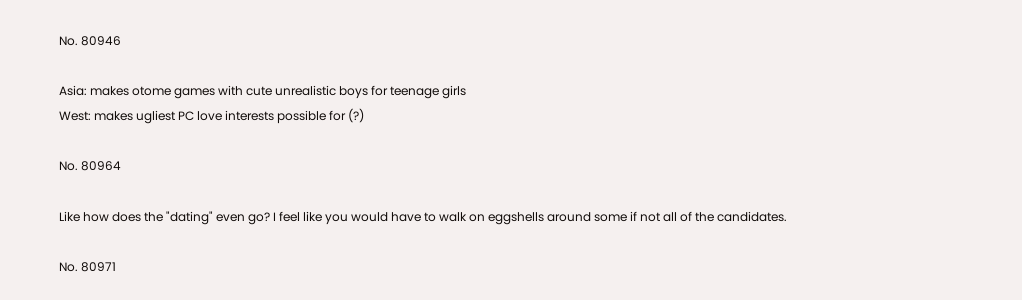No. 80946

Asia: makes otome games with cute unrealistic boys for teenage girls
West: makes ugliest PC love interests possible for (?)

No. 80964

Like how does the "dating" even go? I feel like you would have to walk on eggshells around some if not all of the candidates.

No. 80971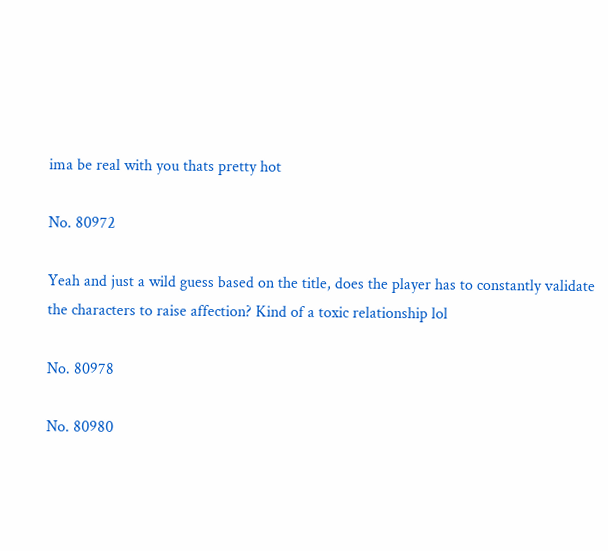ima be real with you thats pretty hot

No. 80972

Yeah and just a wild guess based on the title, does the player has to constantly validate the characters to raise affection? Kind of a toxic relationship lol

No. 80978

No. 80980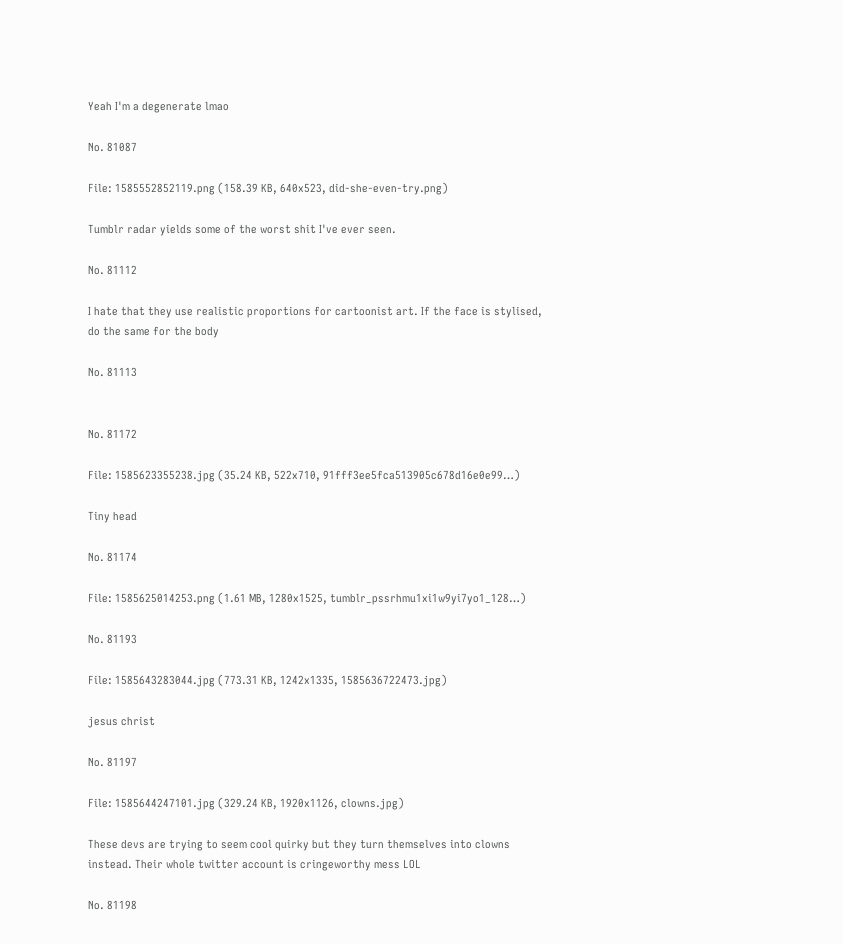Yeah I'm a degenerate lmao

No. 81087

File: 1585552852119.png (158.39 KB, 640x523, did-she-even-try.png)

Tumblr radar yields some of the worst shit I've ever seen.

No. 81112

I hate that they use realistic proportions for cartoonist art. If the face is stylised, do the same for the body

No. 81113


No. 81172

File: 1585623355238.jpg (35.24 KB, 522x710, 91fff3ee5fca513905c678d16e0e99…)

Tiny head

No. 81174

File: 1585625014253.png (1.61 MB, 1280x1525, tumblr_pssrhmu1xi1w9yi7yo1_128…)

No. 81193

File: 1585643283044.jpg (773.31 KB, 1242x1335, 1585636722473.jpg)

jesus christ

No. 81197

File: 1585644247101.jpg (329.24 KB, 1920x1126, clowns.jpg)

These devs are trying to seem cool quirky but they turn themselves into clowns instead. Their whole twitter account is cringeworthy mess LOL

No. 81198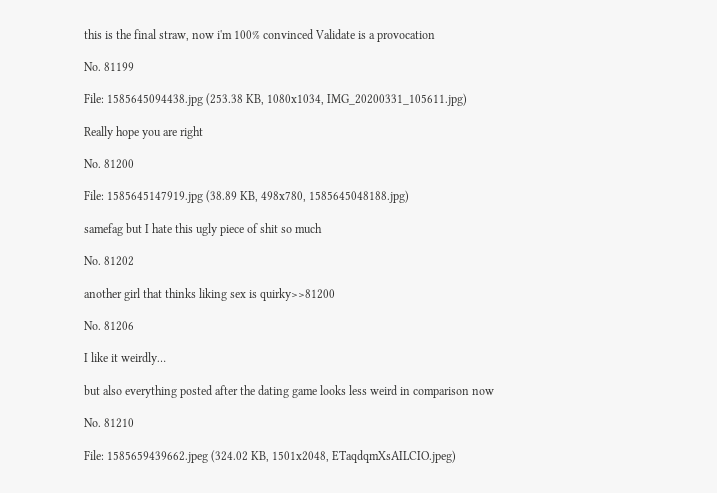this is the final straw, now i'm 100% convinced Validate is a provocation

No. 81199

File: 1585645094438.jpg (253.38 KB, 1080x1034, IMG_20200331_105611.jpg)

Really hope you are right

No. 81200

File: 1585645147919.jpg (38.89 KB, 498x780, 1585645048188.jpg)

samefag but I hate this ugly piece of shit so much

No. 81202

another girl that thinks liking sex is quirky>>81200

No. 81206

I like it weirdly…

but also everything posted after the dating game looks less weird in comparison now

No. 81210

File: 1585659439662.jpeg (324.02 KB, 1501x2048, ETaqdqmXsAILCIO.jpeg)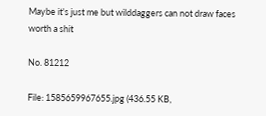Maybe it's just me but wilddaggers can not draw faces worth a shit

No. 81212

File: 1585659967655.jpg (436.55 KB,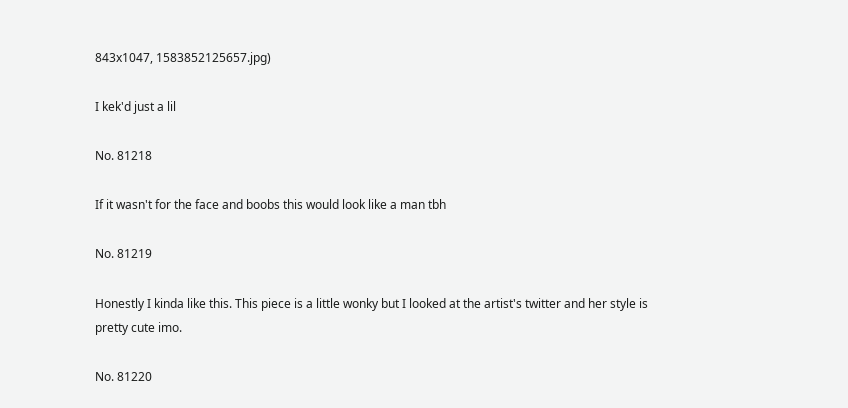843x1047, 1583852125657.jpg)

I kek'd just a lil

No. 81218

If it wasn't for the face and boobs this would look like a man tbh

No. 81219

Honestly I kinda like this. This piece is a little wonky but I looked at the artist's twitter and her style is pretty cute imo.

No. 81220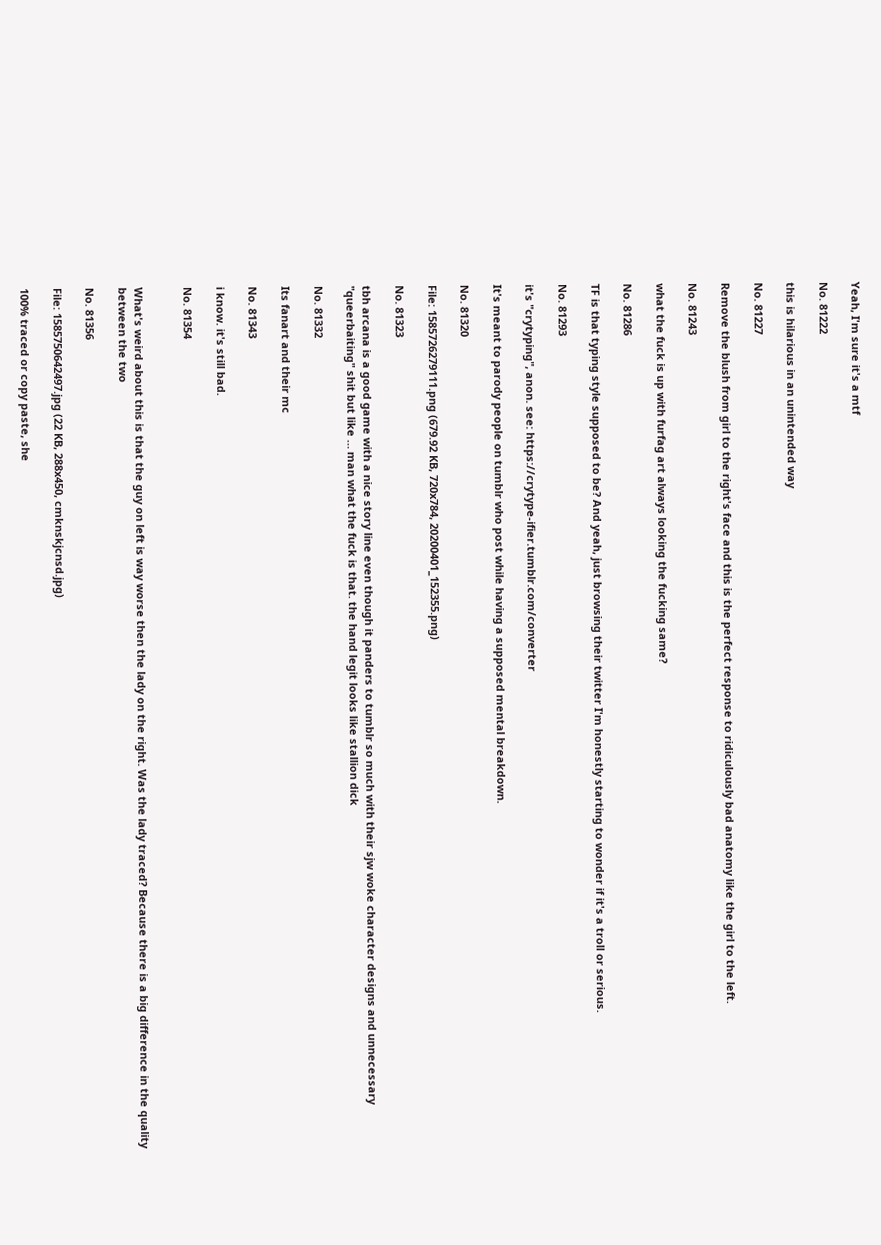Yeah, I'm sure it's a mtf

No. 81222

this is hilarious in an unintended way

No. 81227

Remove the blush from girl to the right's face and this is the perfect response to ridiculously bad anatomy like the girl to the left.

No. 81243

what the fuck is up with furfag art always looking the fucking same?

No. 81286

TF is that typing style supposed to be? And yeah, just browsing their twitter I'm honestly starting to wonder if it's a troll or serious.

No. 81293

it's "crytyping", anon. see: https://crytype-ifier.tumblr.com/converter

It's meant to parody people on tumblr who post while having a supposed mental breakdown.

No. 81320

File: 1585726279111.png (679.92 KB, 720x784, 20200401_152355.png)

No. 81323

tbh arcana is a good game with a nice story line even though it panders to tumblr so much with their sjw woke character designs and unnecessary "queerbaiting" shit but like … man what the fuck is that. the hand legit looks like stallion dick

No. 81332

Its fanart and their mc

No. 81343

i know. it's still bad.

No. 81354


What's weird about this is that the guy on left is way worse then the lady on the right. Was the lady traced? Because there is a big difference in the quality between the two

No. 81356

File: 1585750642497.jpg (22 KB, 288x450, cmknskjcnsd.jpg)

100% traced or copy paste, she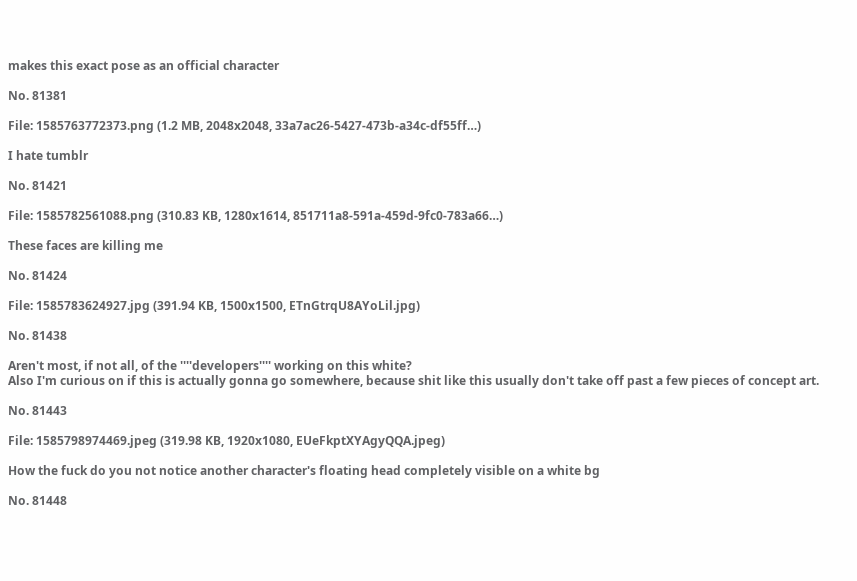makes this exact pose as an official character

No. 81381

File: 1585763772373.png (1.2 MB, 2048x2048, 33a7ac26-5427-473b-a34c-df55ff…)

I hate tumblr

No. 81421

File: 1585782561088.png (310.83 KB, 1280x1614, 851711a8-591a-459d-9fc0-783a66…)

These faces are killing me

No. 81424

File: 1585783624927.jpg (391.94 KB, 1500x1500, ETnGtrqU8AYoLil.jpg)

No. 81438

Aren't most, if not all, of the ''''developers'''' working on this white?
Also I'm curious on if this is actually gonna go somewhere, because shit like this usually don't take off past a few pieces of concept art.

No. 81443

File: 1585798974469.jpeg (319.98 KB, 1920x1080, EUeFkptXYAgyQQA.jpeg)

How the fuck do you not notice another character's floating head completely visible on a white bg

No. 81448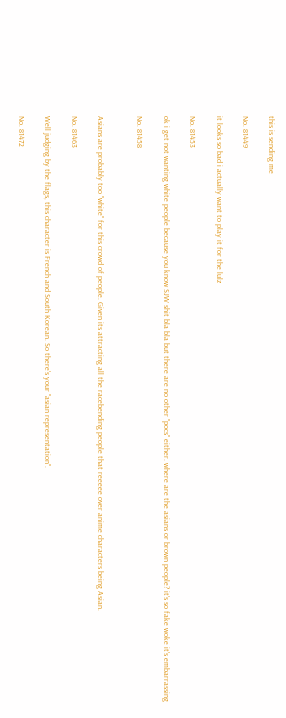this is sending me

No. 81449

it looks so bad i actually want to play it for the lulz

No. 81453

ok i get not wanting white people because you know SJW shit bla bla but there are no other "pocs" either. where are the asians or brown people? it's so fake woke it's embarrassing

No. 81458


Asians are probably too "white" for this crowd of people. Given its attracting all the racebending people that reeeee over anime characters being Asian.

No. 81463

Well judging by the flags, this character is French and South Korean. So there's your "asian representation".

No. 81472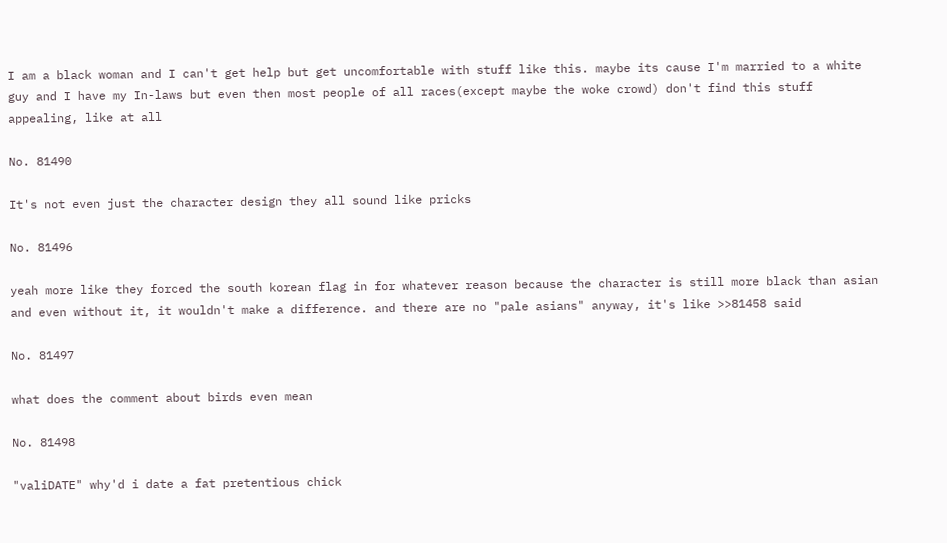I am a black woman and I can't get help but get uncomfortable with stuff like this. maybe its cause I'm married to a white guy and I have my In-laws but even then most people of all races(except maybe the woke crowd) don't find this stuff appealing, like at all

No. 81490

It's not even just the character design they all sound like pricks

No. 81496

yeah more like they forced the south korean flag in for whatever reason because the character is still more black than asian and even without it, it wouldn't make a difference. and there are no "pale asians" anyway, it's like >>81458 said

No. 81497

what does the comment about birds even mean

No. 81498

"valiDATE" why'd i date a fat pretentious chick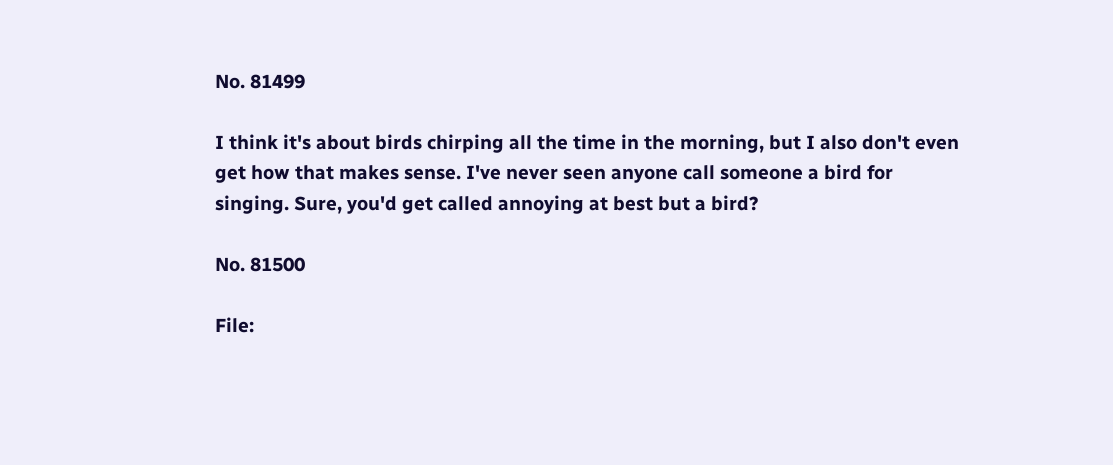No. 81499

I think it's about birds chirping all the time in the morning, but I also don't even get how that makes sense. I've never seen anyone call someone a bird for singing. Sure, you'd get called annoying at best but a bird?

No. 81500

File: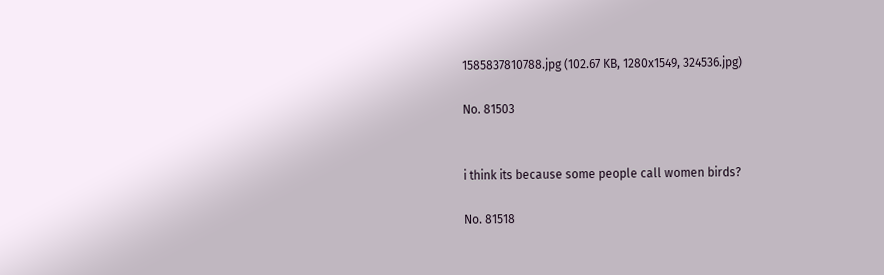1585837810788.jpg (102.67 KB, 1280x1549, 324536.jpg)

No. 81503


i think its because some people call women birds?

No. 81518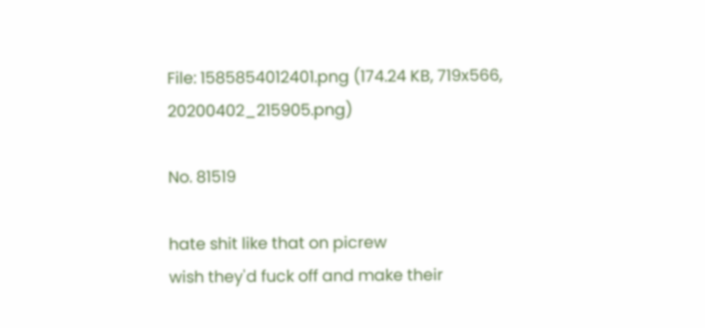File: 1585854012401.png (174.24 KB, 719x566, 20200402_215905.png)

No. 81519

hate shit like that on picrew
wish they'd fuck off and make their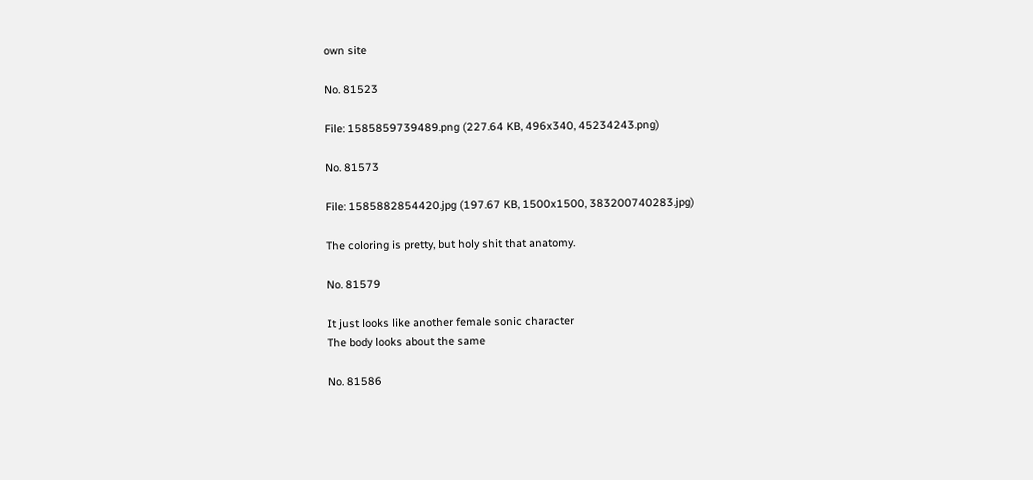own site

No. 81523

File: 1585859739489.png (227.64 KB, 496x340, 45234243.png)

No. 81573

File: 1585882854420.jpg (197.67 KB, 1500x1500, 383200740283.jpg)

The coloring is pretty, but holy shit that anatomy.

No. 81579

It just looks like another female sonic character
The body looks about the same

No. 81586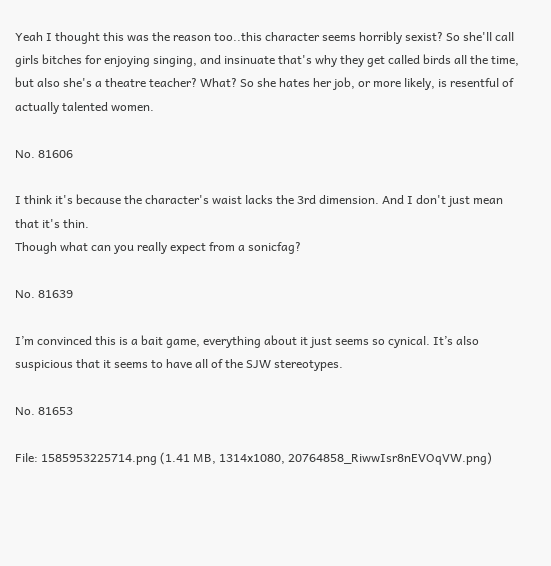Yeah I thought this was the reason too..this character seems horribly sexist? So she'll call girls bitches for enjoying singing, and insinuate that's why they get called birds all the time, but also she's a theatre teacher? What? So she hates her job, or more likely, is resentful of actually talented women.

No. 81606

I think it's because the character's waist lacks the 3rd dimension. And I don't just mean that it's thin.
Though what can you really expect from a sonicfag?

No. 81639

I’m convinced this is a bait game, everything about it just seems so cynical. It’s also suspicious that it seems to have all of the SJW stereotypes.

No. 81653

File: 1585953225714.png (1.41 MB, 1314x1080, 20764858_RiwwIsr8nEVOqVW.png)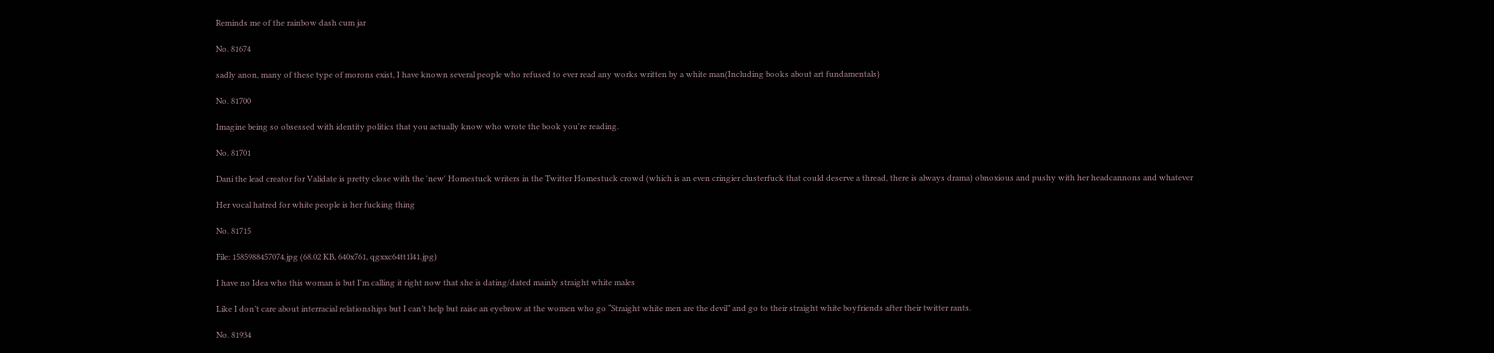Reminds me of the rainbow dash cum jar

No. 81674

sadly anon, many of these type of morons exist, I have known several people who refused to ever read any works written by a white man(Including books about art fundamentals)

No. 81700

Imagine being so obsessed with identity politics that you actually know who wrote the book you're reading.

No. 81701

Dani the lead creator for Validate is pretty close with the 'new' Homestuck writers in the Twitter Homestuck crowd (which is an even cringier clusterfuck that could deserve a thread, there is always drama) obnoxious and pushy with her headcannons and whatever

Her vocal hatred for white people is her fucking thing

No. 81715

File: 1585988457074.jpg (68.02 KB, 640x761, qgxxc64tt1l41.jpg)

I have no Idea who this woman is but I'm calling it right now that she is dating/dated mainly straight white males

Like I don’t care about interracial relationships but I can’t help but raise an eyebrow at the women who go “Straight white men are the devil” and go to their straight white boyfriends after their twitter rants.

No. 81934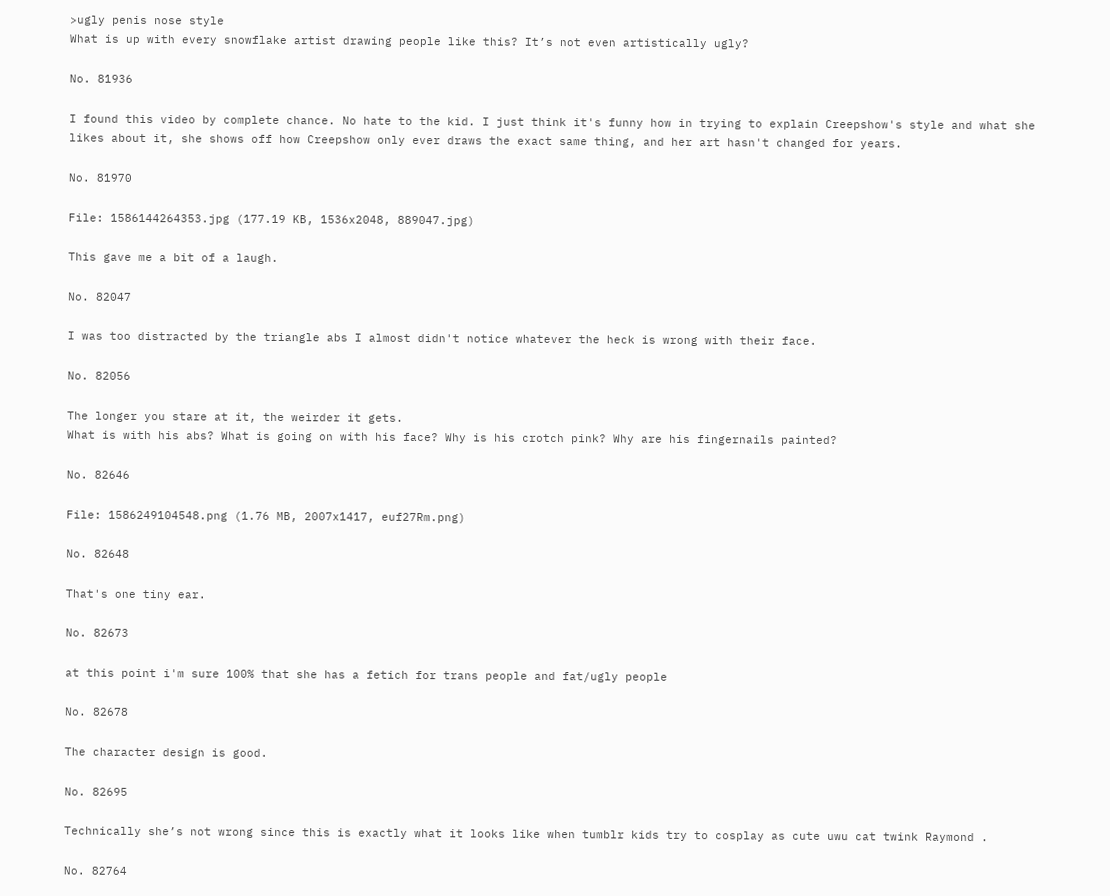>ugly penis nose style
What is up with every snowflake artist drawing people like this? It’s not even artistically ugly?

No. 81936

I found this video by complete chance. No hate to the kid. I just think it's funny how in trying to explain Creepshow's style and what she likes about it, she shows off how Creepshow only ever draws the exact same thing, and her art hasn't changed for years.

No. 81970

File: 1586144264353.jpg (177.19 KB, 1536x2048, 889047.jpg)

This gave me a bit of a laugh.

No. 82047

I was too distracted by the triangle abs I almost didn't notice whatever the heck is wrong with their face.

No. 82056

The longer you stare at it, the weirder it gets.
What is with his abs? What is going on with his face? Why is his crotch pink? Why are his fingernails painted?

No. 82646

File: 1586249104548.png (1.76 MB, 2007x1417, euf27Rm.png)

No. 82648

That's one tiny ear.

No. 82673

at this point i'm sure 100% that she has a fetich for trans people and fat/ugly people

No. 82678

The character design is good.

No. 82695

Technically she’s not wrong since this is exactly what it looks like when tumblr kids try to cosplay as cute uwu cat twink Raymond .

No. 82764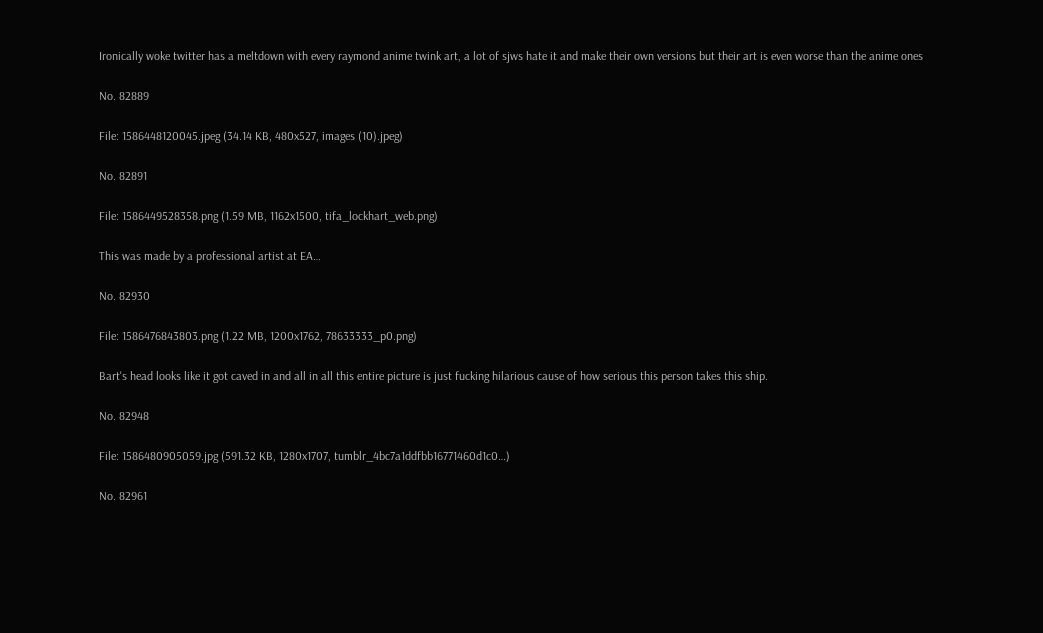Ironically woke twitter has a meltdown with every raymond anime twink art, a lot of sjws hate it and make their own versions but their art is even worse than the anime ones

No. 82889

File: 1586448120045.jpeg (34.14 KB, 480x527, images (10).jpeg)

No. 82891

File: 1586449528358.png (1.59 MB, 1162x1500, tifa_lockhart_web.png)

This was made by a professional artist at EA…

No. 82930

File: 1586476843803.png (1.22 MB, 1200x1762, 78633333_p0.png)

Bart's head looks like it got caved in and all in all this entire picture is just fucking hilarious cause of how serious this person takes this ship.

No. 82948

File: 1586480905059.jpg (591.32 KB, 1280x1707, tumblr_4bc7a1ddfbb16771460d1c0…)

No. 82961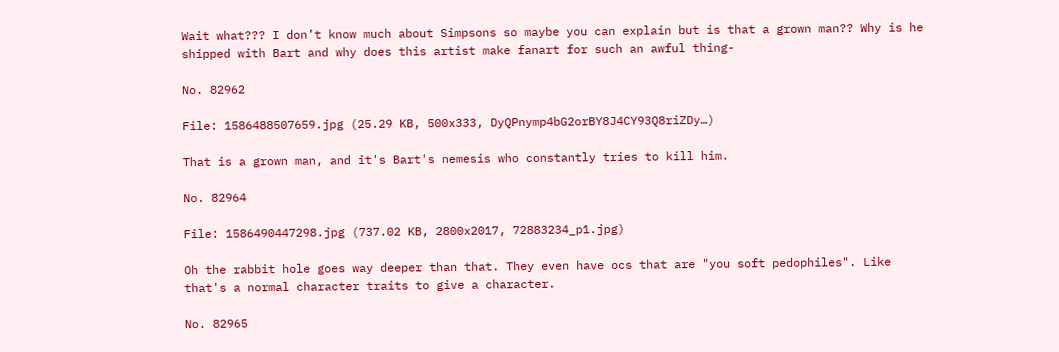Wait what??? I don’t know much about Simpsons so maybe you can explain but is that a grown man?? Why is he shipped with Bart and why does this artist make fanart for such an awful thing-

No. 82962

File: 1586488507659.jpg (25.29 KB, 500x333, DyQPnymp4bG2orBY8J4CY93Q8riZDy…)

That is a grown man, and it's Bart's nemesis who constantly tries to kill him.

No. 82964

File: 1586490447298.jpg (737.02 KB, 2800x2017, 72883234_p1.jpg)

Oh the rabbit hole goes way deeper than that. They even have ocs that are "you soft pedophiles". Like that's a normal character traits to give a character.

No. 82965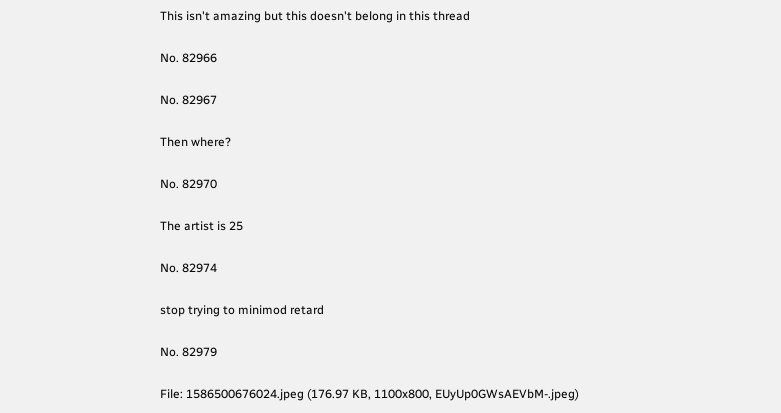This isn't amazing but this doesn't belong in this thread

No. 82966

No. 82967

Then where?

No. 82970

The artist is 25

No. 82974

stop trying to minimod retard

No. 82979

File: 1586500676024.jpeg (176.97 KB, 1100x800, EUyUp0GWsAEVbM-.jpeg)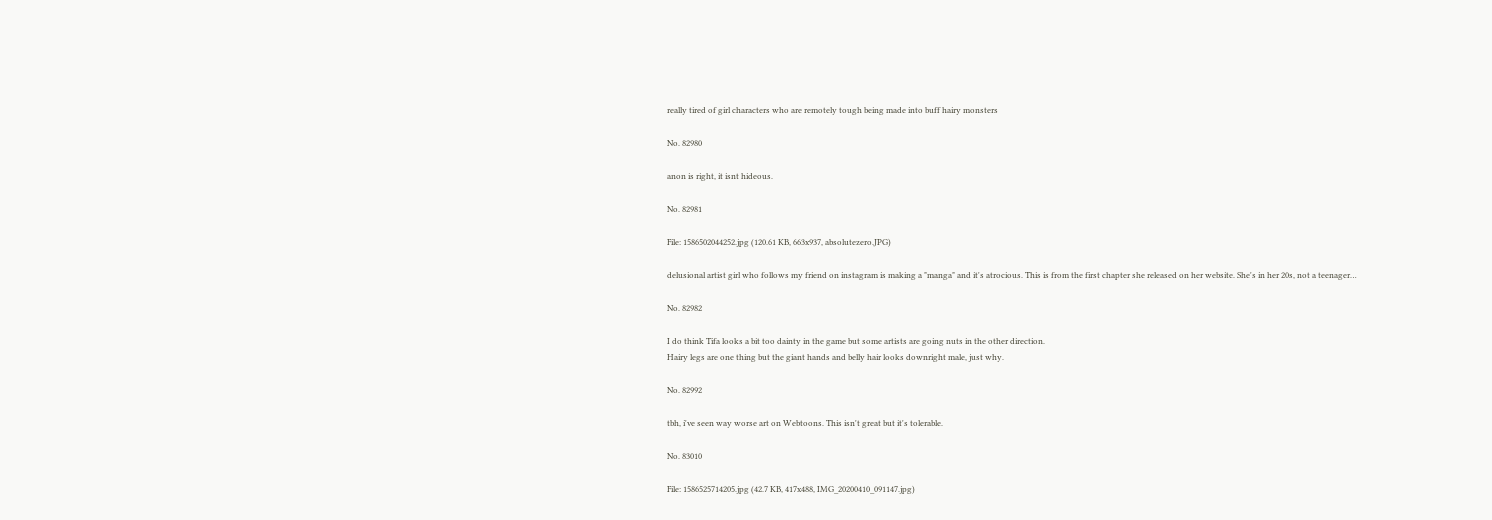really tired of girl characters who are remotely tough being made into buff hairy monsters

No. 82980

anon is right, it isnt hideous.

No. 82981

File: 1586502044252.jpg (120.61 KB, 663x937, absolutezero.JPG)

delusional artist girl who follows my friend on instagram is making a "manga" and it's atrocious. This is from the first chapter she released on her website. She's in her 20s, not a teenager…

No. 82982

I do think Tifa looks a bit too dainty in the game but some artists are going nuts in the other direction.
Hairy legs are one thing but the giant hands and belly hair looks downright male, just why.

No. 82992

tbh, i've seen way worse art on Webtoons. This isn't great but it's tolerable.

No. 83010

File: 1586525714205.jpg (42.7 KB, 417x488, IMG_20200410_091147.jpg)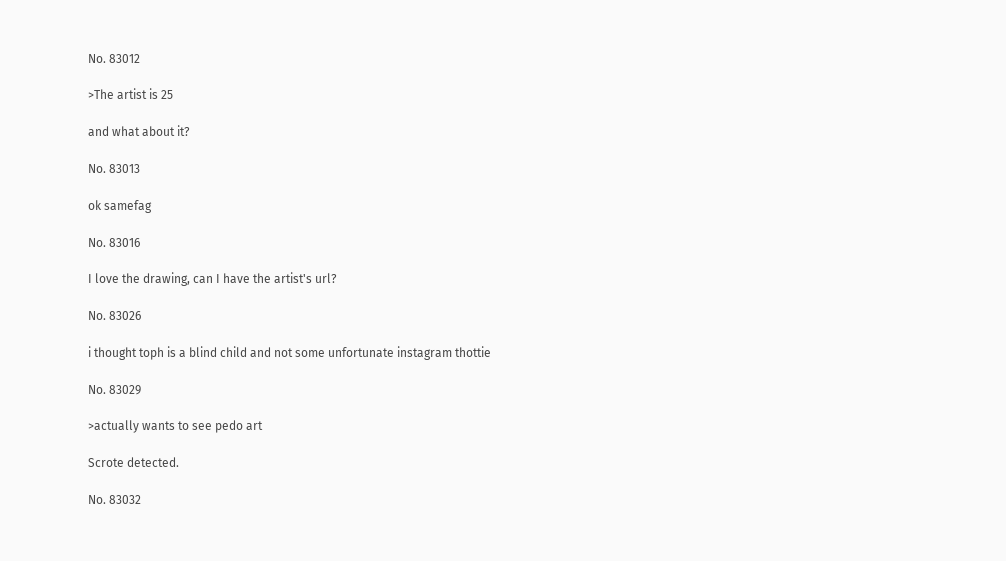No. 83012

>The artist is 25

and what about it?

No. 83013

ok samefag

No. 83016

I love the drawing, can I have the artist's url?

No. 83026

i thought toph is a blind child and not some unfortunate instagram thottie

No. 83029

>actually wants to see pedo art

Scrote detected.

No. 83032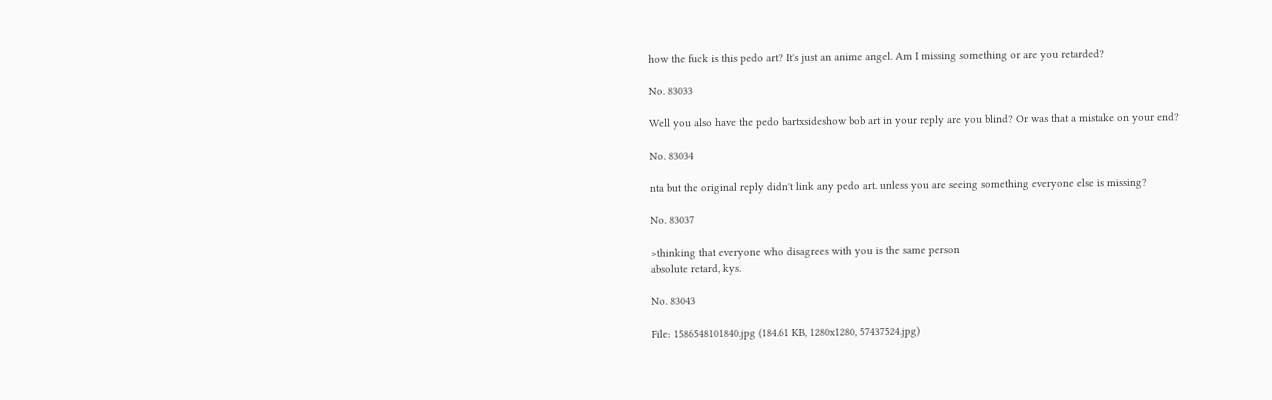how the fuck is this pedo art? It's just an anime angel. Am I missing something or are you retarded?

No. 83033

Well you also have the pedo bartxsideshow bob art in your reply are you blind? Or was that a mistake on your end?

No. 83034

nta but the original reply didn't link any pedo art. unless you are seeing something everyone else is missing?

No. 83037

>thinking that everyone who disagrees with you is the same person
absolute retard, kys.

No. 83043

File: 1586548101840.jpg (184.61 KB, 1280x1280, 57437524.jpg)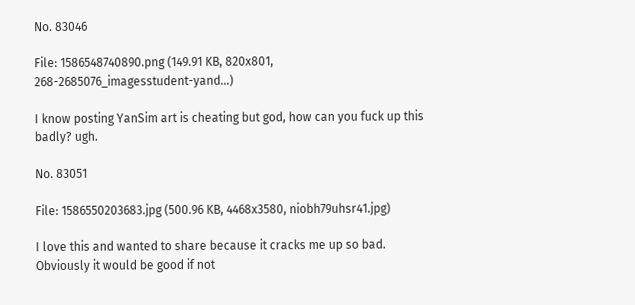No. 83046

File: 1586548740890.png (149.91 KB, 820x801, 268-2685076_imagesstudent-yand…)

I know posting YanSim art is cheating but god, how can you fuck up this badly? ugh.

No. 83051

File: 1586550203683.jpg (500.96 KB, 4468x3580, niobh79uhsr41.jpg)

I love this and wanted to share because it cracks me up so bad. Obviously it would be good if not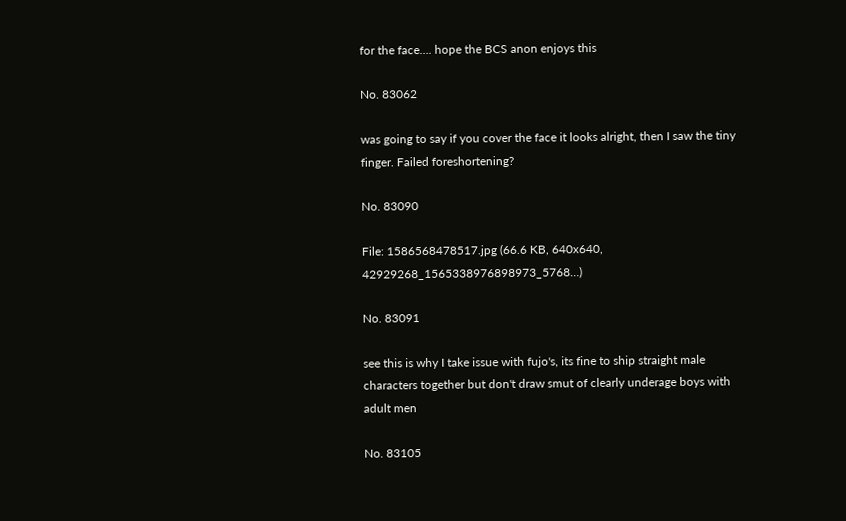for the face…. hope the BCS anon enjoys this

No. 83062

was going to say if you cover the face it looks alright, then I saw the tiny finger. Failed foreshortening?

No. 83090

File: 1586568478517.jpg (66.6 KB, 640x640, 42929268_1565338976898973_5768…)

No. 83091

see this is why I take issue with fujo's, its fine to ship straight male characters together but don't draw smut of clearly underage boys with adult men

No. 83105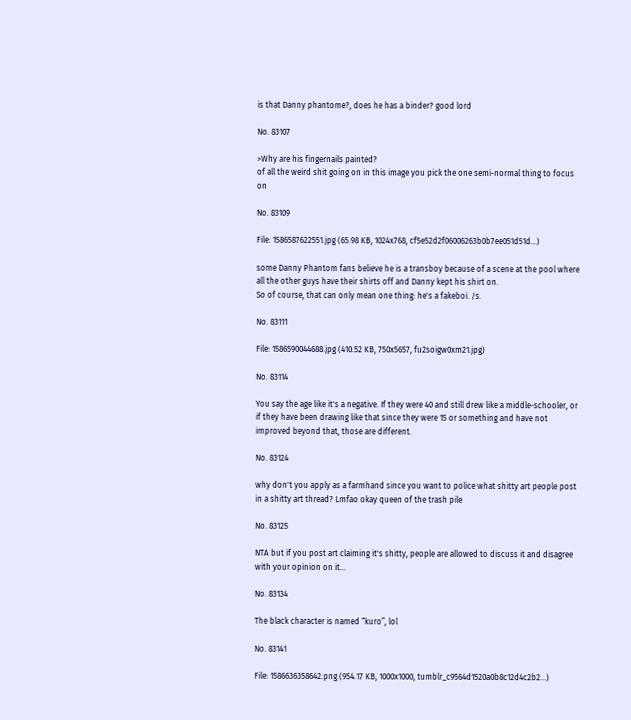is that Danny phantome?, does he has a binder? good lord

No. 83107

>Why are his fingernails painted?
of all the weird shit going on in this image you pick the one semi-normal thing to focus on

No. 83109

File: 1586587622551.jpg (65.98 KB, 1024x768, cf5e52d2f06006263b0b7ee051d51d…)

some Danny Phantom fans believe he is a transboy because of a scene at the pool where all the other guys have their shirts off and Danny kept his shirt on.
So of course, that can only mean one thing: he's a fakeboi. /s.

No. 83111

File: 1586590044688.jpg (410.52 KB, 750x5657, fu2soigw0xm21.jpg)

No. 83114

You say the age like it's a negative. If they were 40 and still drew like a middle-schooler, or if they have been drawing like that since they were 15 or something and have not improved beyond that, those are different.

No. 83124

why don't you apply as a farmhand since you want to police what shitty art people post in a shitty art thread? Lmfao okay queen of the trash pile

No. 83125

NTA but if you post art claiming it's shitty, people are allowed to discuss it and disagree with your opinion on it…

No. 83134

The black character is named “kuro”, lol

No. 83141

File: 1586636358642.png (954.17 KB, 1000x1000, tumblr_c9564d1520a0b8c12d4c2b2…)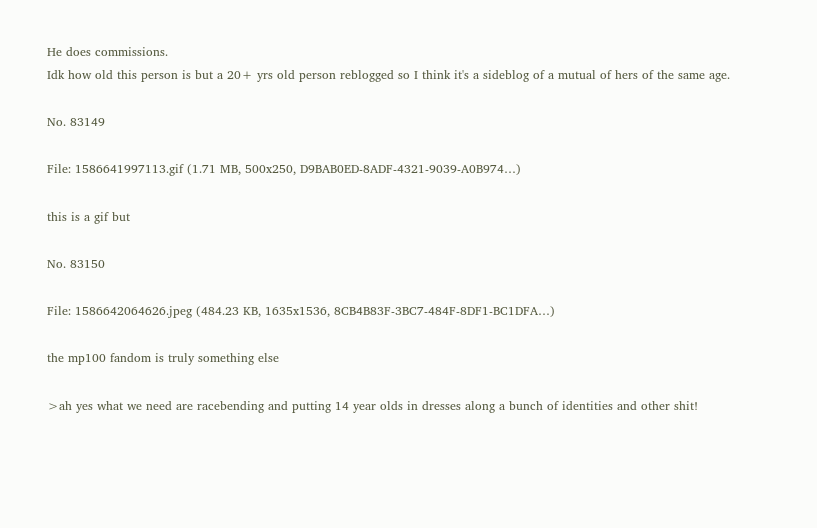He does commissions.
Idk how old this person is but a 20+ yrs old person reblogged so I think it's a sideblog of a mutual of hers of the same age.

No. 83149

File: 1586641997113.gif (1.71 MB, 500x250, D9BAB0ED-8ADF-4321-9039-A0B974…)

this is a gif but

No. 83150

File: 1586642064626.jpeg (484.23 KB, 1635x1536, 8CB4B83F-3BC7-484F-8DF1-BC1DFA…)

the mp100 fandom is truly something else

>ah yes what we need are racebending and putting 14 year olds in dresses along a bunch of identities and other shit!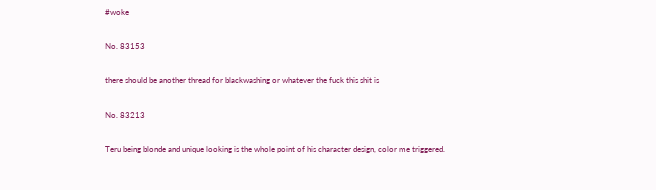#woke

No. 83153

there should be another thread for blackwashing or whatever the fuck this shit is

No. 83213

Teru being blonde and unique looking is the whole point of his character design, color me triggered.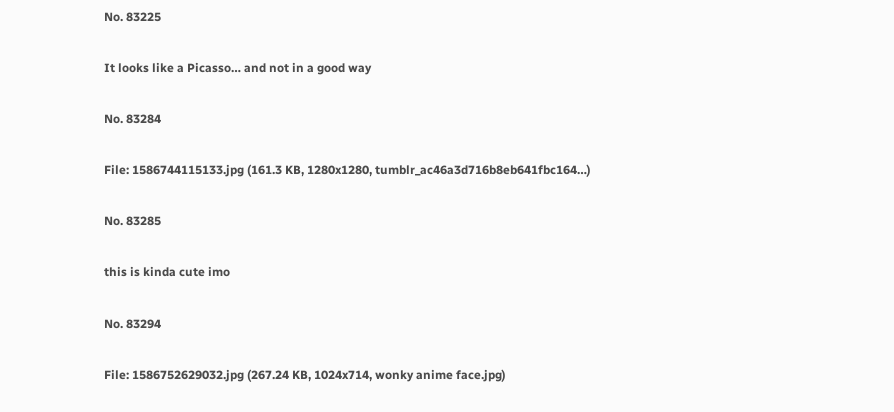No. 83225

It looks like a Picasso… and not in a good way

No. 83284

File: 1586744115133.jpg (161.3 KB, 1280x1280, tumblr_ac46a3d716b8eb641fbc164…)

No. 83285

this is kinda cute imo

No. 83294

File: 1586752629032.jpg (267.24 KB, 1024x714, wonky anime face.jpg)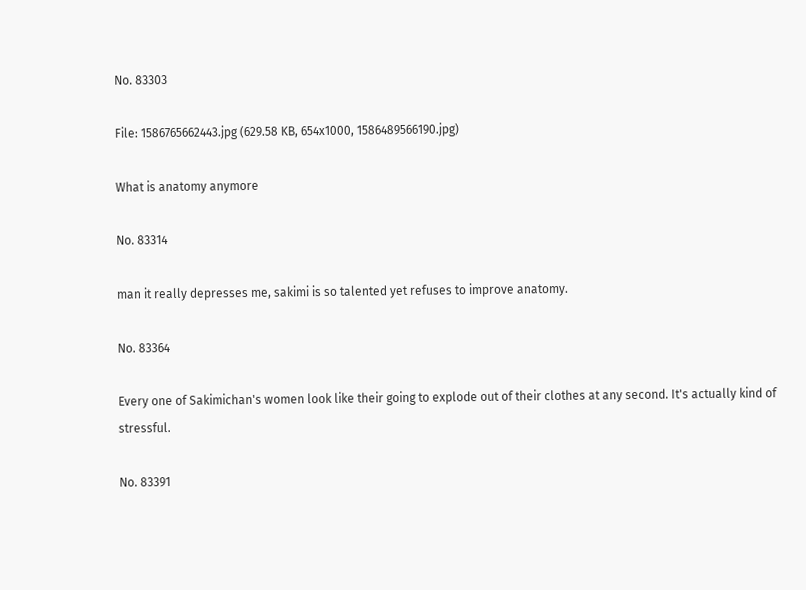No. 83303

File: 1586765662443.jpg (629.58 KB, 654x1000, 1586489566190.jpg)

What is anatomy anymore

No. 83314

man it really depresses me, sakimi is so talented yet refuses to improve anatomy.

No. 83364

Every one of Sakimichan's women look like their going to explode out of their clothes at any second. It's actually kind of stressful.

No. 83391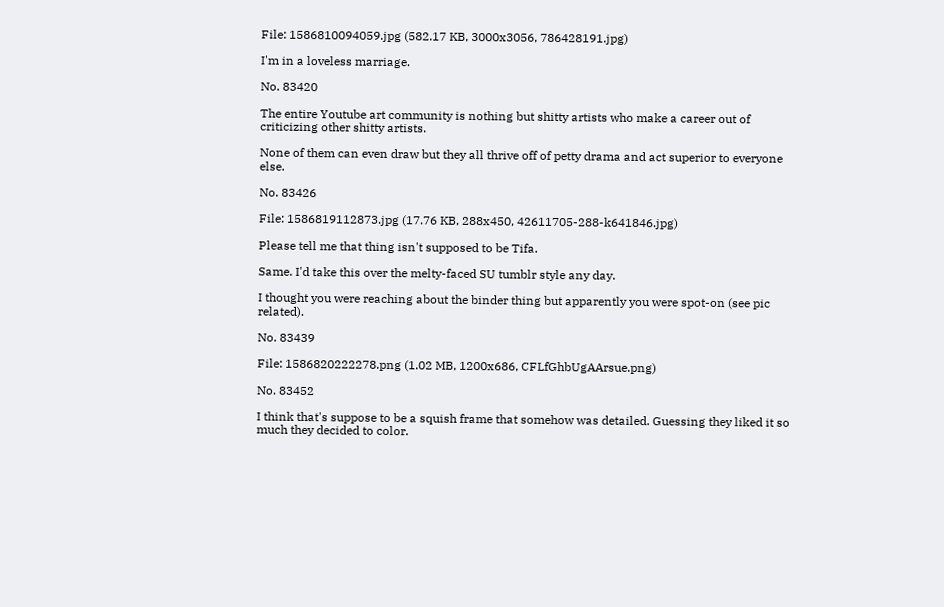File: 1586810094059.jpg (582.17 KB, 3000x3056, 786428191.jpg)

I'm in a loveless marriage.

No. 83420

The entire Youtube art community is nothing but shitty artists who make a career out of criticizing other shitty artists.

None of them can even draw but they all thrive off of petty drama and act superior to everyone else.

No. 83426

File: 1586819112873.jpg (17.76 KB, 288x450, 42611705-288-k641846.jpg)

Please tell me that thing isn't supposed to be Tifa.

Same. I'd take this over the melty-faced SU tumblr style any day.

I thought you were reaching about the binder thing but apparently you were spot-on (see pic related).

No. 83439

File: 1586820222278.png (1.02 MB, 1200x686, CFLfGhbUgAArsue.png)

No. 83452

I think that's suppose to be a squish frame that somehow was detailed. Guessing they liked it so much they decided to color.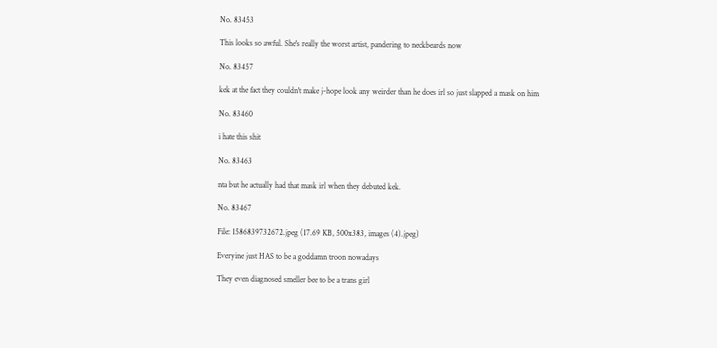No. 83453

This looks so awful. She's really the worst artist, pandering to neckbeards now

No. 83457

kek at the fact they couldn't make j-hope look any weirder than he does irl so just slapped a mask on him

No. 83460

i hate this shit

No. 83463

nta but he actually had that mask irl when they debuted kek.

No. 83467

File: 1586839732672.jpeg (17.69 KB, 500x383, images (4).jpeg)

Everyine just HAS to be a goddamn troon nowadays

They even diagnosed smeller bee to be a trans girl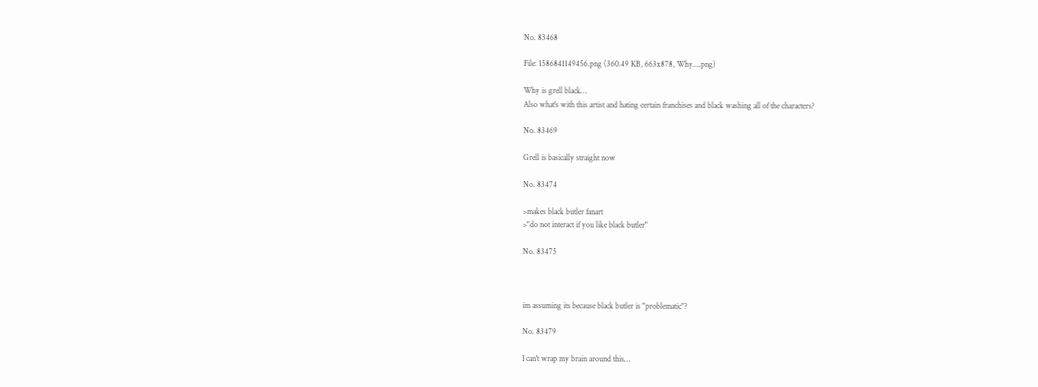No. 83468

File: 1586841149456.png (360.49 KB, 663x878, Why....png)

Why is grell black…
Also what's with this artist and hating certain franchises and black washing all of the characters?

No. 83469

Grell is basically straight now

No. 83474

>makes black butler fanart
>"do not interact if you like black butler"

No. 83475



im assuming its because black butler is "problematic"?

No. 83479

I can't wrap my brain around this…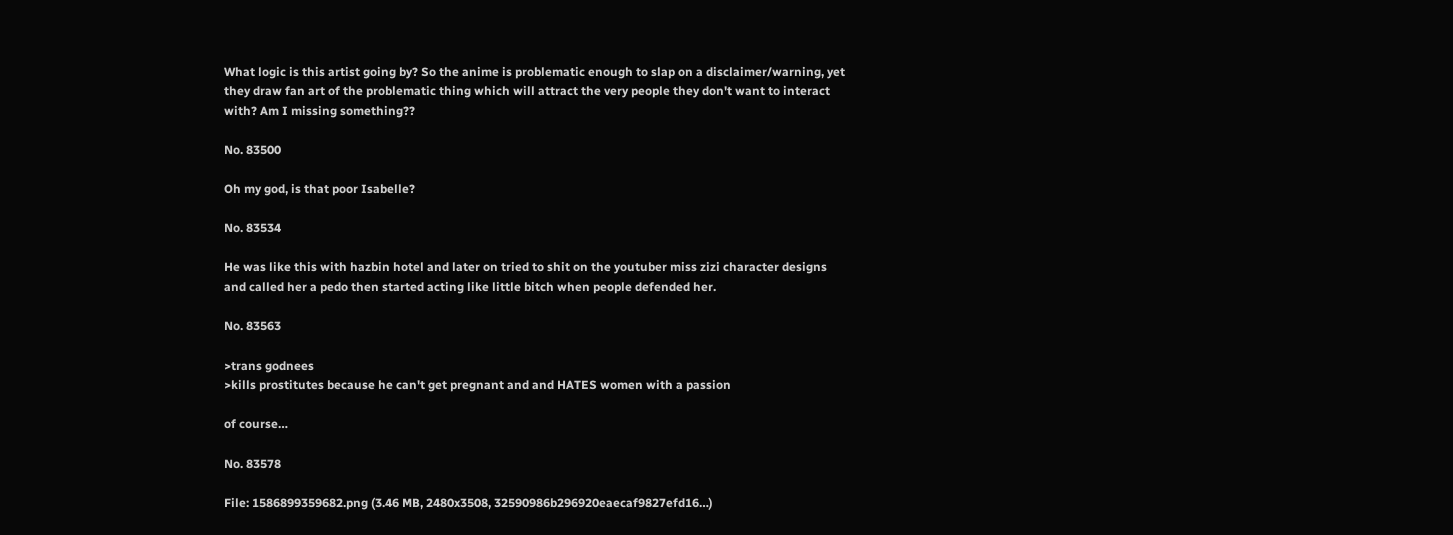What logic is this artist going by? So the anime is problematic enough to slap on a disclaimer/warning, yet they draw fan art of the problematic thing which will attract the very people they don't want to interact with? Am I missing something??

No. 83500

Oh my god, is that poor Isabelle?

No. 83534

He was like this with hazbin hotel and later on tried to shit on the youtuber miss zizi character designs and called her a pedo then started acting like little bitch when people defended her.

No. 83563

>trans godnees
>kills prostitutes because he can't get pregnant and and HATES women with a passion

of course…

No. 83578

File: 1586899359682.png (3.46 MB, 2480x3508, 32590986b296920eaecaf9827efd16…)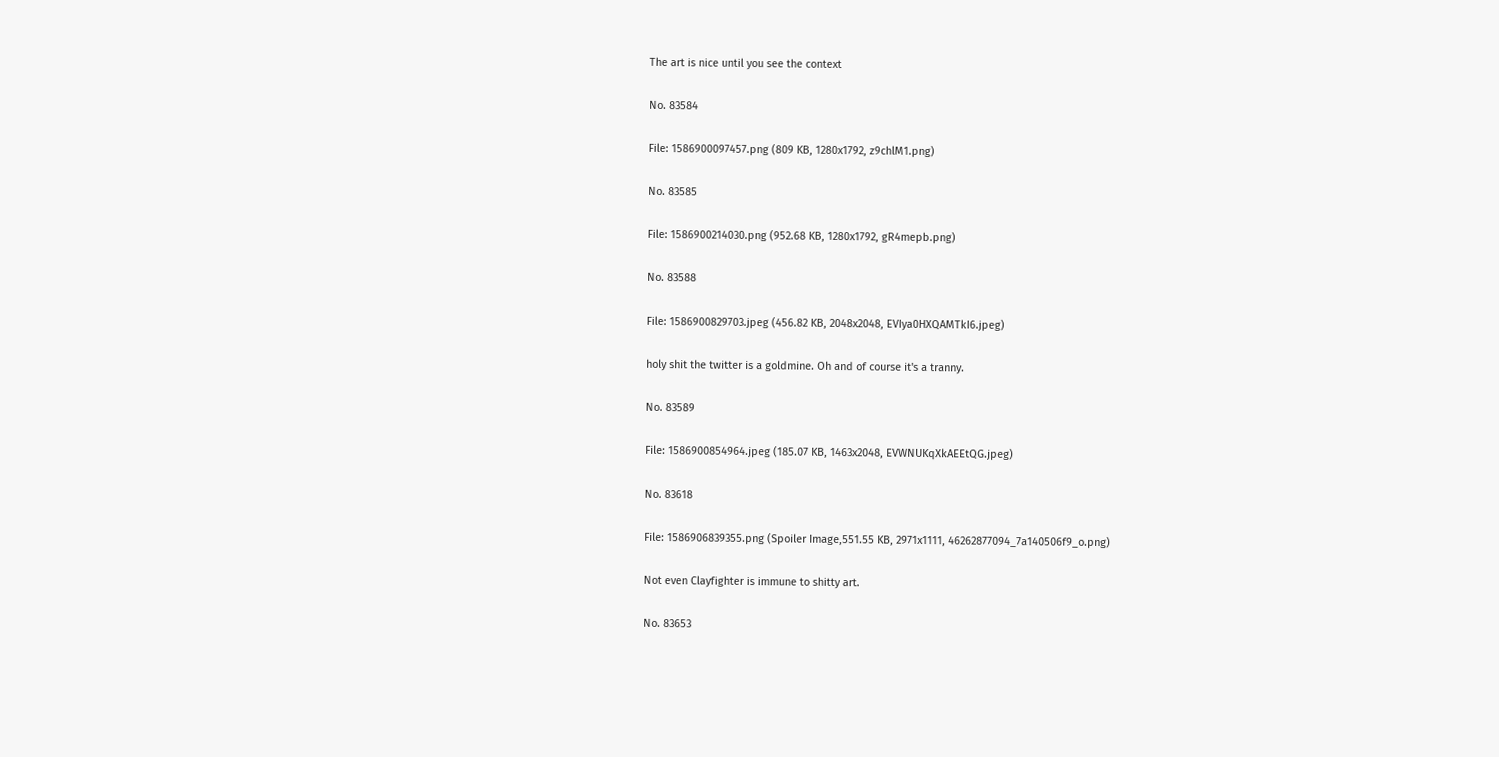The art is nice until you see the context

No. 83584

File: 1586900097457.png (809 KB, 1280x1792, z9chlM1.png)

No. 83585

File: 1586900214030.png (952.68 KB, 1280x1792, gR4mepb.png)

No. 83588

File: 1586900829703.jpeg (456.82 KB, 2048x2048, EVIya0HXQAMTkI6.jpeg)

holy shit the twitter is a goldmine. Oh and of course it's a tranny.

No. 83589

File: 1586900854964.jpeg (185.07 KB, 1463x2048, EVWNUKqXkAEEtQG.jpeg)

No. 83618

File: 1586906839355.png (Spoiler Image,551.55 KB, 2971x1111, 46262877094_7a140506f9_o.png)

Not even Clayfighter is immune to shitty art.

No. 83653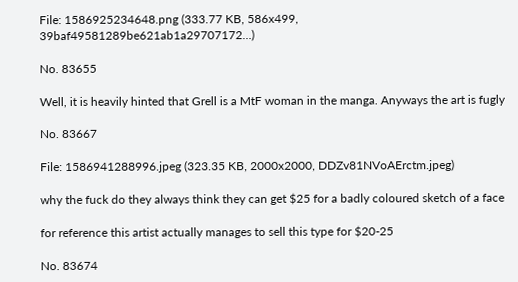File: 1586925234648.png (333.77 KB, 586x499, 39baf49581289be621ab1a29707172…)

No. 83655

Well, it is heavily hinted that Grell is a MtF woman in the manga. Anyways the art is fugly

No. 83667

File: 1586941288996.jpeg (323.35 KB, 2000x2000, DDZv81NVoAErctm.jpeg)

why the fuck do they always think they can get $25 for a badly coloured sketch of a face

for reference this artist actually manages to sell this type for $20-25

No. 83674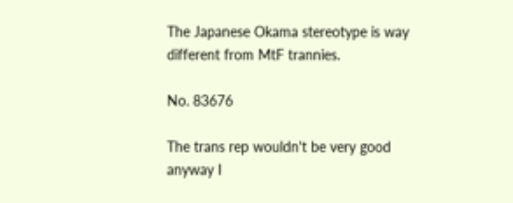The Japanese Okama stereotype is way different from MtF trannies.

No. 83676

The trans rep wouldn't be very good anyway I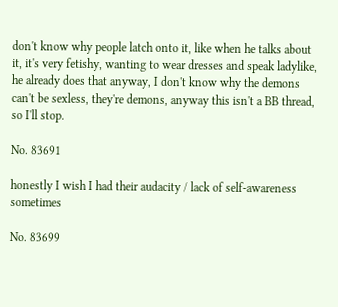don't know why people latch onto it, like when he talks about it, it's very fetishy, wanting to wear dresses and speak ladylike, he already does that anyway, I don't know why the demons can't be sexless, they're demons, anyway this isn't a BB thread, so I'll stop.

No. 83691

honestly I wish I had their audacity / lack of self-awareness sometimes

No. 83699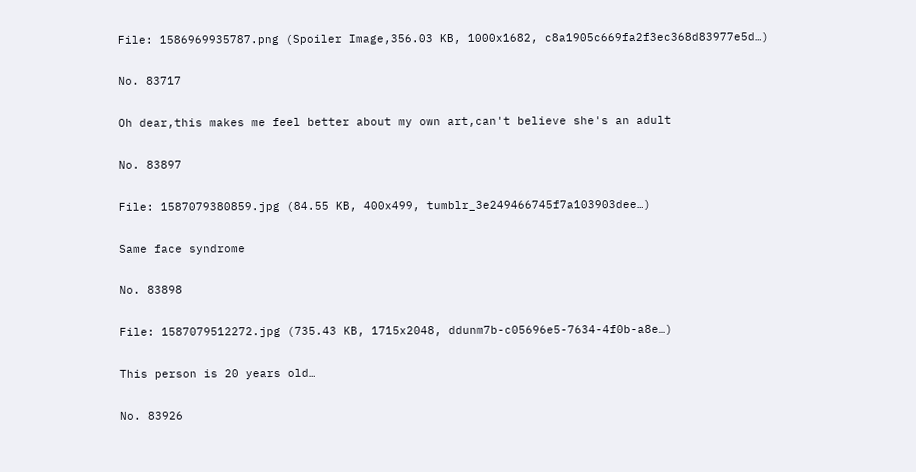File: 1586969935787.png (Spoiler Image,356.03 KB, 1000x1682, c8a1905c669fa2f3ec368d83977e5d…)

No. 83717

Oh dear,this makes me feel better about my own art,can't believe she's an adult

No. 83897

File: 1587079380859.jpg (84.55 KB, 400x499, tumblr_3e249466745f7a103903dee…)

Same face syndrome

No. 83898

File: 1587079512272.jpg (735.43 KB, 1715x2048, ddunm7b-c05696e5-7634-4f0b-a8e…)

This person is 20 years old…

No. 83926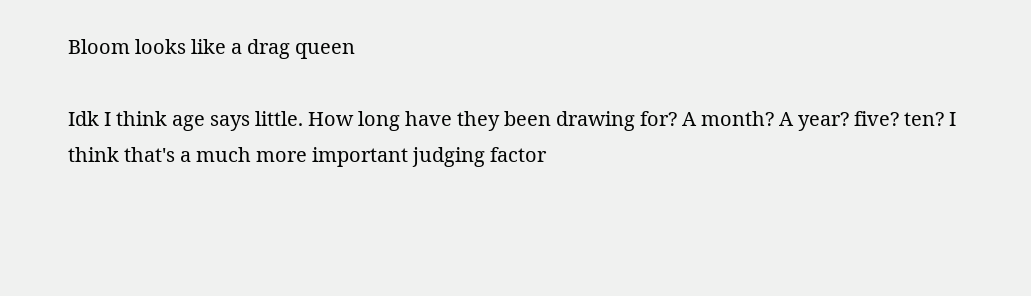Bloom looks like a drag queen

Idk I think age says little. How long have they been drawing for? A month? A year? five? ten? I think that's a much more important judging factor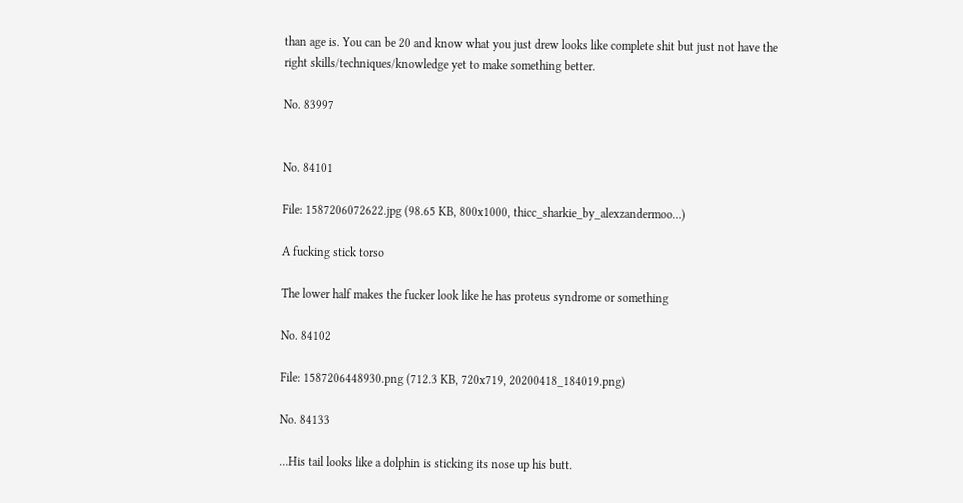than age is. You can be 20 and know what you just drew looks like complete shit but just not have the right skills/techniques/knowledge yet to make something better.

No. 83997


No. 84101

File: 1587206072622.jpg (98.65 KB, 800x1000, thicc_sharkie_by_alexzandermoo…)

A fucking stick torso

The lower half makes the fucker look like he has proteus syndrome or something

No. 84102

File: 1587206448930.png (712.3 KB, 720x719, 20200418_184019.png)

No. 84133

…His tail looks like a dolphin is sticking its nose up his butt.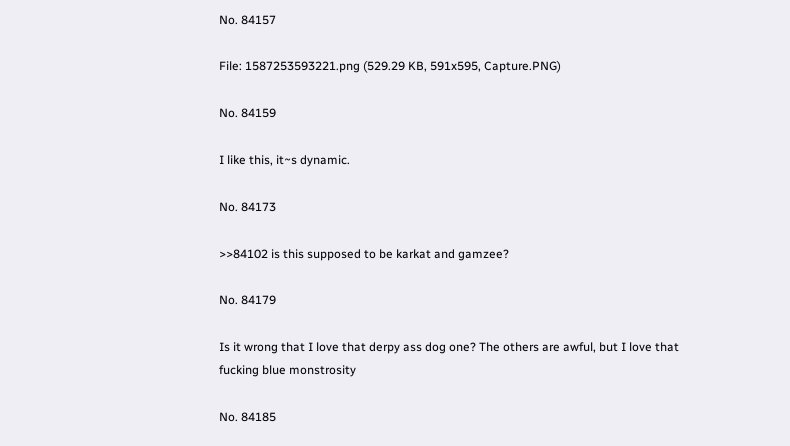No. 84157

File: 1587253593221.png (529.29 KB, 591x595, Capture.PNG)

No. 84159

I like this, it~s dynamic.

No. 84173

>>84102 is this supposed to be karkat and gamzee?

No. 84179

Is it wrong that I love that derpy ass dog one? The others are awful, but I love that fucking blue monstrosity

No. 84185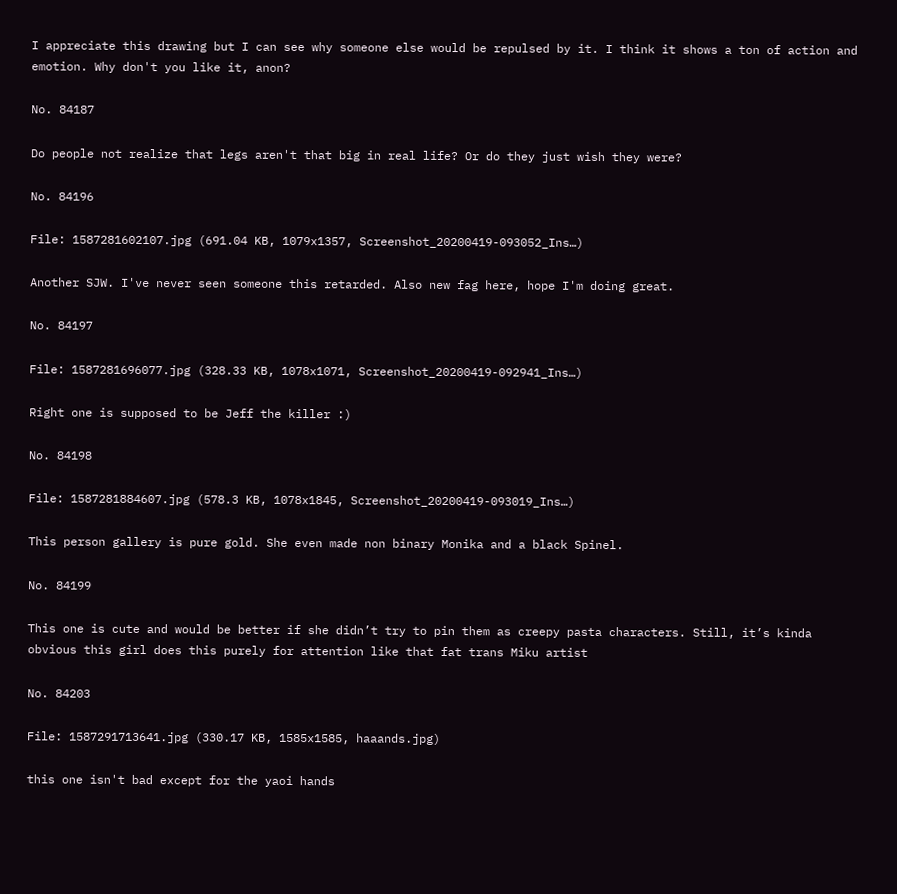I appreciate this drawing but I can see why someone else would be repulsed by it. I think it shows a ton of action and emotion. Why don't you like it, anon?

No. 84187

Do people not realize that legs aren't that big in real life? Or do they just wish they were?

No. 84196

File: 1587281602107.jpg (691.04 KB, 1079x1357, Screenshot_20200419-093052_Ins…)

Another SJW. I've never seen someone this retarded. Also new fag here, hope I'm doing great.

No. 84197

File: 1587281696077.jpg (328.33 KB, 1078x1071, Screenshot_20200419-092941_Ins…)

Right one is supposed to be Jeff the killer :)

No. 84198

File: 1587281884607.jpg (578.3 KB, 1078x1845, Screenshot_20200419-093019_Ins…)

This person gallery is pure gold. She even made non binary Monika and a black Spinel.

No. 84199

This one is cute and would be better if she didn’t try to pin them as creepy pasta characters. Still, it’s kinda obvious this girl does this purely for attention like that fat trans Miku artist

No. 84203

File: 1587291713641.jpg (330.17 KB, 1585x1585, haaands.jpg)

this one isn't bad except for the yaoi hands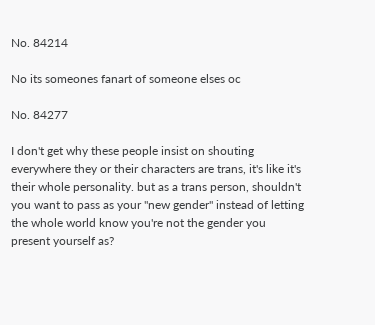No. 84214

No its someones fanart of someone elses oc

No. 84277

I don't get why these people insist on shouting everywhere they or their characters are trans, it's like it's their whole personality. but as a trans person, shouldn't you want to pass as your "new gender" instead of letting the whole world know you're not the gender you present yourself as?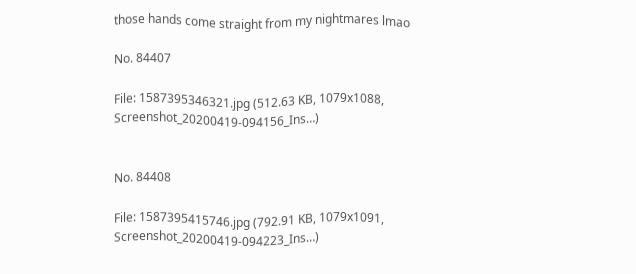those hands come straight from my nightmares lmao

No. 84407

File: 1587395346321.jpg (512.63 KB, 1079x1088, Screenshot_20200419-094156_Ins…)


No. 84408

File: 1587395415746.jpg (792.91 KB, 1079x1091, Screenshot_20200419-094223_Ins…)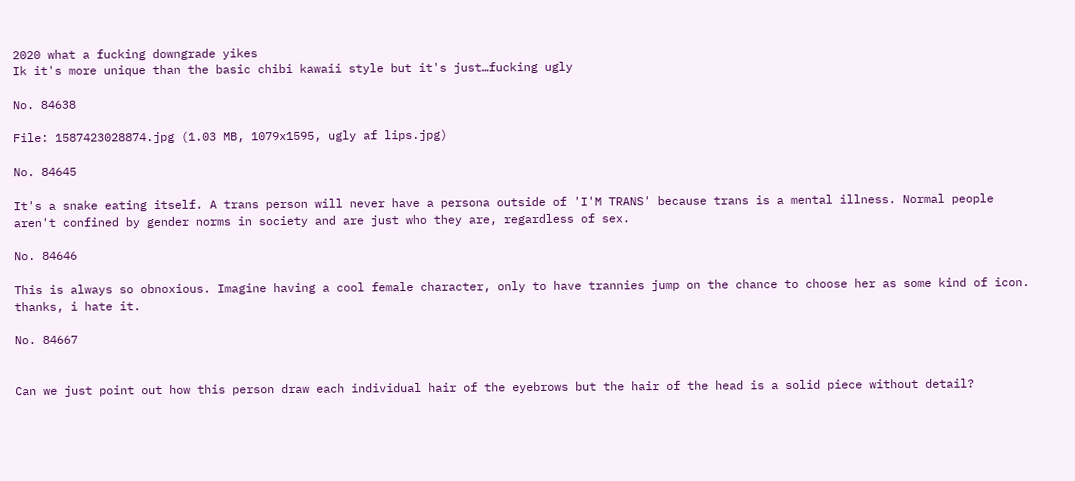2020 what a fucking downgrade yikes
Ik it's more unique than the basic chibi kawaii style but it's just…fucking ugly

No. 84638

File: 1587423028874.jpg (1.03 MB, 1079x1595, ugly af lips.jpg)

No. 84645

It's a snake eating itself. A trans person will never have a persona outside of 'I'M TRANS' because trans is a mental illness. Normal people aren't confined by gender norms in society and are just who they are, regardless of sex.

No. 84646

This is always so obnoxious. Imagine having a cool female character, only to have trannies jump on the chance to choose her as some kind of icon. thanks, i hate it.

No. 84667


Can we just point out how this person draw each individual hair of the eyebrows but the hair of the head is a solid piece without detail?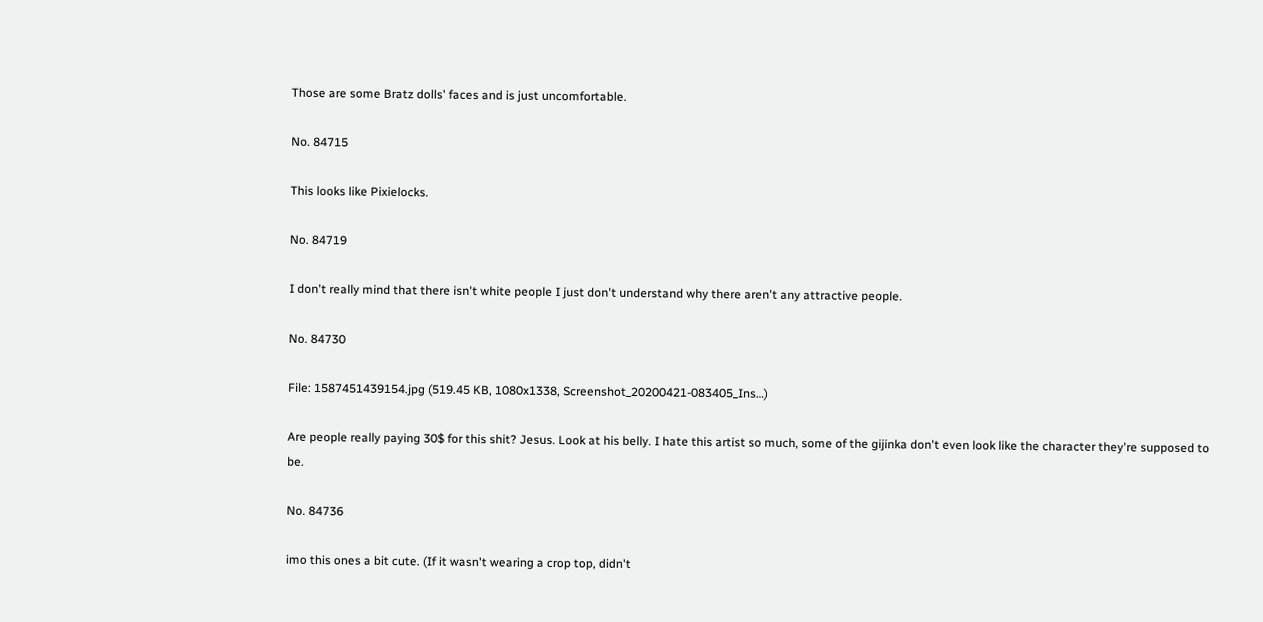Those are some Bratz dolls' faces and is just uncomfortable.

No. 84715

This looks like Pixielocks.

No. 84719

I don't really mind that there isn't white people I just don't understand why there aren't any attractive people.

No. 84730

File: 1587451439154.jpg (519.45 KB, 1080x1338, Screenshot_20200421-083405_Ins…)

Are people really paying 30$ for this shit? Jesus. Look at his belly. I hate this artist so much, some of the gijinka don't even look like the character they're supposed to be.

No. 84736

imo this ones a bit cute. (If it wasn't wearing a crop top, didn't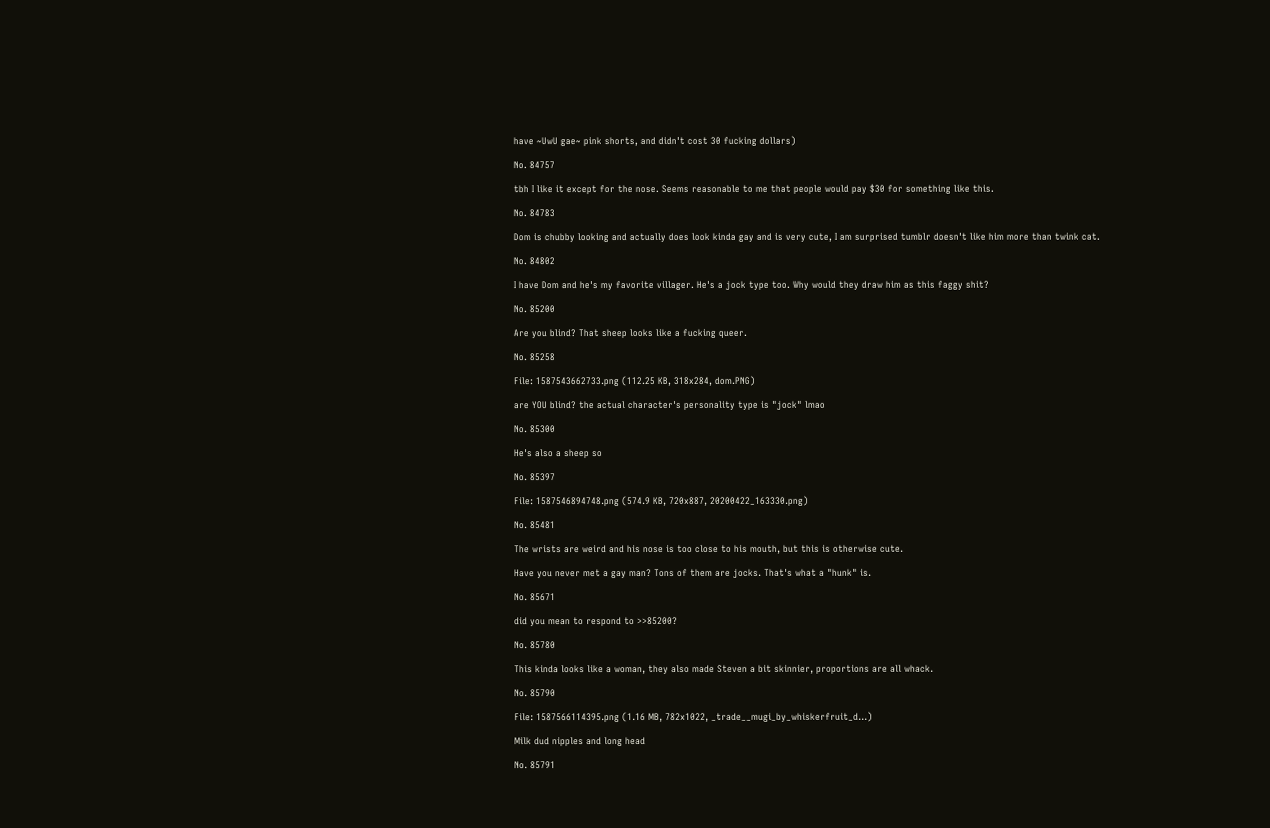have ~UwU gae~ pink shorts, and didn't cost 30 fucking dollars)

No. 84757

tbh I like it except for the nose. Seems reasonable to me that people would pay $30 for something like this.

No. 84783

Dom is chubby looking and actually does look kinda gay and is very cute, I am surprised tumblr doesn't like him more than twink cat.

No. 84802

I have Dom and he's my favorite villager. He's a jock type too. Why would they draw him as this faggy shit?

No. 85200

Are you blind? That sheep looks like a fucking queer.

No. 85258

File: 1587543662733.png (112.25 KB, 318x284, dom.PNG)

are YOU blind? the actual character's personality type is "jock" lmao

No. 85300

He's also a sheep so

No. 85397

File: 1587546894748.png (574.9 KB, 720x887, 20200422_163330.png)

No. 85481

The wrists are weird and his nose is too close to his mouth, but this is otherwise cute.

Have you never met a gay man? Tons of them are jocks. That's what a "hunk" is.

No. 85671

did you mean to respond to >>85200?

No. 85780

This kinda looks like a woman, they also made Steven a bit skinnier, proportions are all whack.

No. 85790

File: 1587566114395.png (1.16 MB, 782x1022, _trade__mugi_by_whiskerfruit_d…)

Milk dud nipples and long head

No. 85791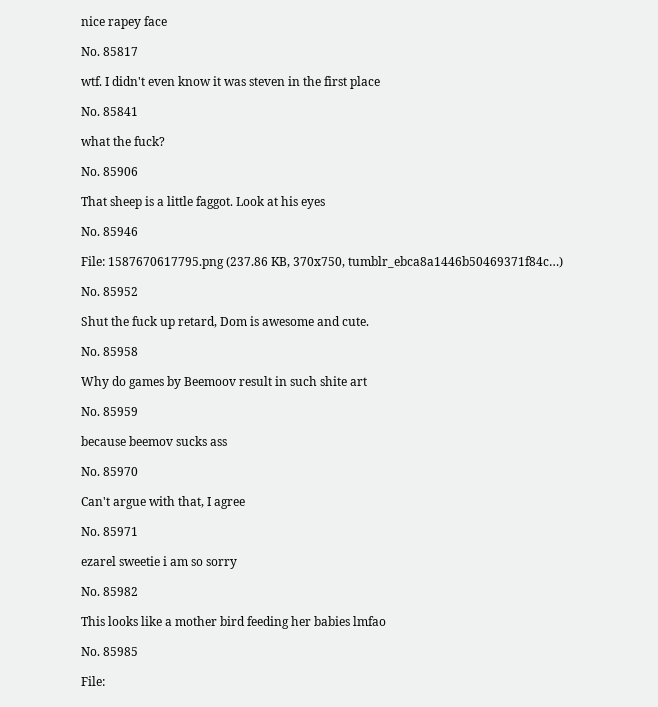nice rapey face

No. 85817

wtf. I didn't even know it was steven in the first place

No. 85841

what the fuck?

No. 85906

That sheep is a little faggot. Look at his eyes

No. 85946

File: 1587670617795.png (237.86 KB, 370x750, tumblr_ebca8a1446b50469371f84c…)

No. 85952

Shut the fuck up retard, Dom is awesome and cute.

No. 85958

Why do games by Beemoov result in such shite art

No. 85959

because beemov sucks ass

No. 85970

Can't argue with that, I agree

No. 85971

ezarel sweetie i am so sorry

No. 85982

This looks like a mother bird feeding her babies lmfao

No. 85985

File: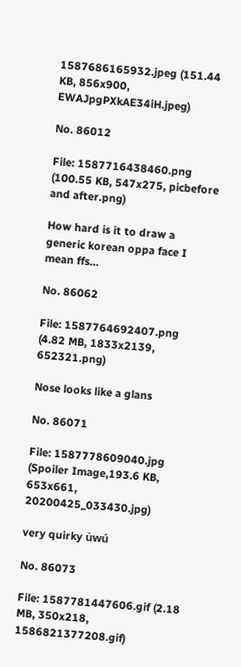1587686165932.jpeg (151.44 KB, 856x900, EWAJpgPXkAE34iH.jpeg)

No. 86012

File: 1587716438460.png (100.55 KB, 547x275, picbefore and after.png)

How hard is it to draw a generic korean oppa face I mean ffs…

No. 86062

File: 1587764692407.png (4.82 MB, 1833x2139, 652321.png)

Nose looks like a glans

No. 86071

File: 1587778609040.jpg (Spoiler Image,193.6 KB, 653x661, 20200425_033430.jpg)

very quirky ùwú

No. 86073

File: 1587781447606.gif (2.18 MB, 350x218, 1586821377208.gif)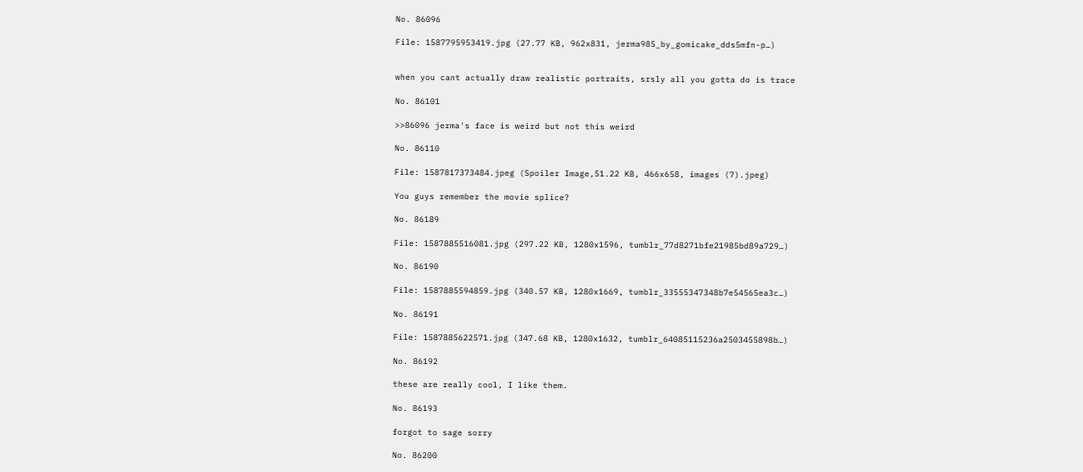No. 86096

File: 1587795953419.jpg (27.77 KB, 962x831, jerma985_by_gomicake_dds5mfn-p…)


when you cant actually draw realistic portraits, srsly all you gotta do is trace

No. 86101

>>86096 jerma's face is weird but not this weird

No. 86110

File: 1587817373484.jpeg (Spoiler Image,51.22 KB, 466x658, images (7).jpeg)

You guys remember the movie splice?

No. 86189

File: 1587885516081.jpg (297.22 KB, 1280x1596, tumblr_77d8271bfe21985bd89a729…)

No. 86190

File: 1587885594859.jpg (340.57 KB, 1280x1669, tumblr_33555347348b7e54565ea3c…)

No. 86191

File: 1587885622571.jpg (347.68 KB, 1280x1632, tumblr_64085115236a2503455898b…)

No. 86192

these are really cool, I like them.

No. 86193

forgot to sage sorry

No. 86200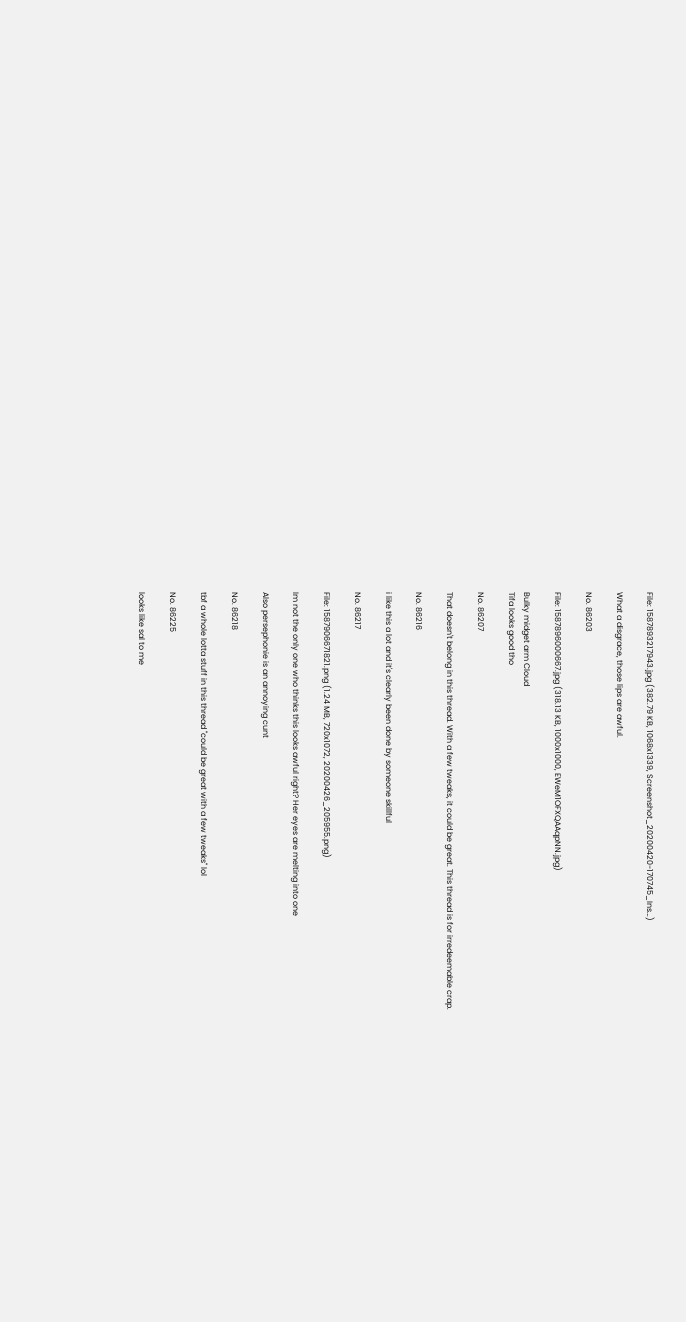File: 1587893217943.jpg (382.79 KB, 1068x1339, Screenshot_20200420-170745_Ins…)

What a disgrace, those lips are awful.

No. 86203

File: 1587896000667.jpg (318.13 KB, 1000x1000, EWeM1OFXQAAqpNN.jpg)

Bulky midget arm Cloud
Tifa looks good tho

No. 86207

That doesn't belong in this thread. With a few tweaks, it could be great. This thread is for irredeemable crap.

No. 86216

i like this a lot and it's clearly been done by someone skillful

No. 86217

File: 1587906671821.png (1.24 MB, 720x1072, 20200426_205955.png)

Im not the only one who thinks this looks awful right? Her eyes are melting into one

Also persephonie is an annoying cunt

No. 86218

tbf a whole lotta stuff in this thread "could be great with a few tweaks" lol

No. 86225

looks like sal to me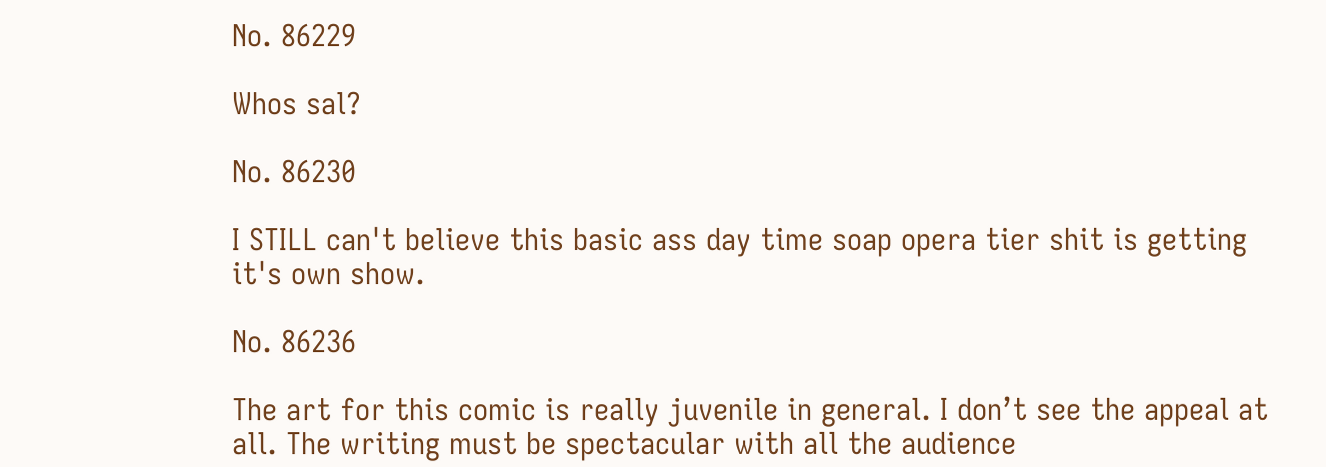No. 86229

Whos sal?

No. 86230

I STILL can't believe this basic ass day time soap opera tier shit is getting it's own show.

No. 86236

The art for this comic is really juvenile in general. I don’t see the appeal at all. The writing must be spectacular with all the audience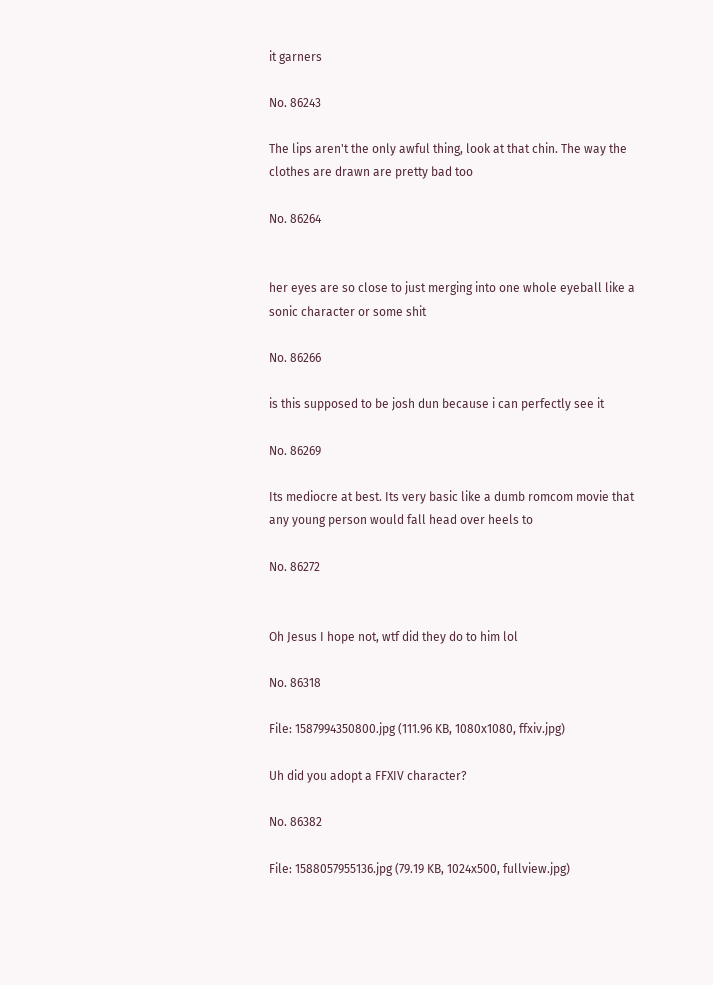it garners

No. 86243

The lips aren't the only awful thing, look at that chin. The way the clothes are drawn are pretty bad too

No. 86264


her eyes are so close to just merging into one whole eyeball like a sonic character or some shit

No. 86266

is this supposed to be josh dun because i can perfectly see it

No. 86269

Its mediocre at best. Its very basic like a dumb romcom movie that any young person would fall head over heels to

No. 86272


Oh Jesus I hope not, wtf did they do to him lol

No. 86318

File: 1587994350800.jpg (111.96 KB, 1080x1080, ffxiv.jpg)

Uh did you adopt a FFXIV character?

No. 86382

File: 1588057955136.jpg (79.19 KB, 1024x500, fullview.jpg)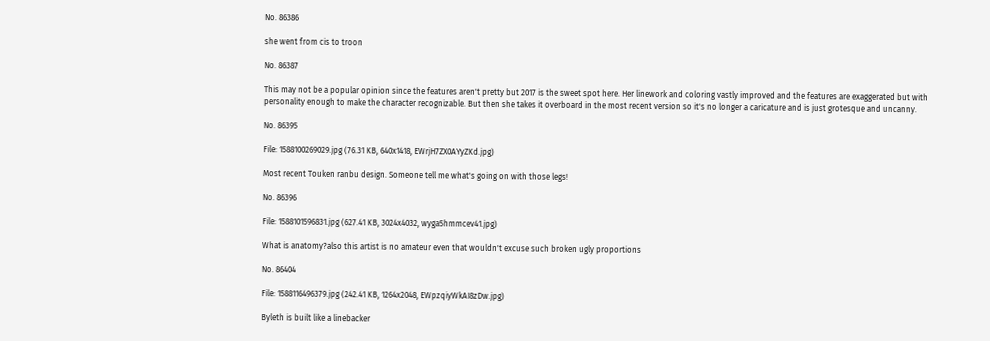No. 86386

she went from cis to troon

No. 86387

This may not be a popular opinion since the features aren't pretty but 2017 is the sweet spot here. Her linework and coloring vastly improved and the features are exaggerated but with personality enough to make the character recognizable. But then she takes it overboard in the most recent version so it's no longer a caricature and is just grotesque and uncanny.

No. 86395

File: 1588100269029.jpg (76.31 KB, 640x1418, EWrjH7ZX0AYyZKd.jpg)

Most recent Touken ranbu design. Someone tell me what's going on with those legs!

No. 86396

File: 1588101596831.jpg (627.41 KB, 3024x4032, wyga5hmmcev41.jpg)

What is anatomy?also this artist is no amateur even that wouldn't excuse such broken ugly proportions

No. 86404

File: 1588116496379.jpg (242.41 KB, 1264x2048, EWpzqiyWkAI8zDw.jpg)

Byleth is built like a linebacker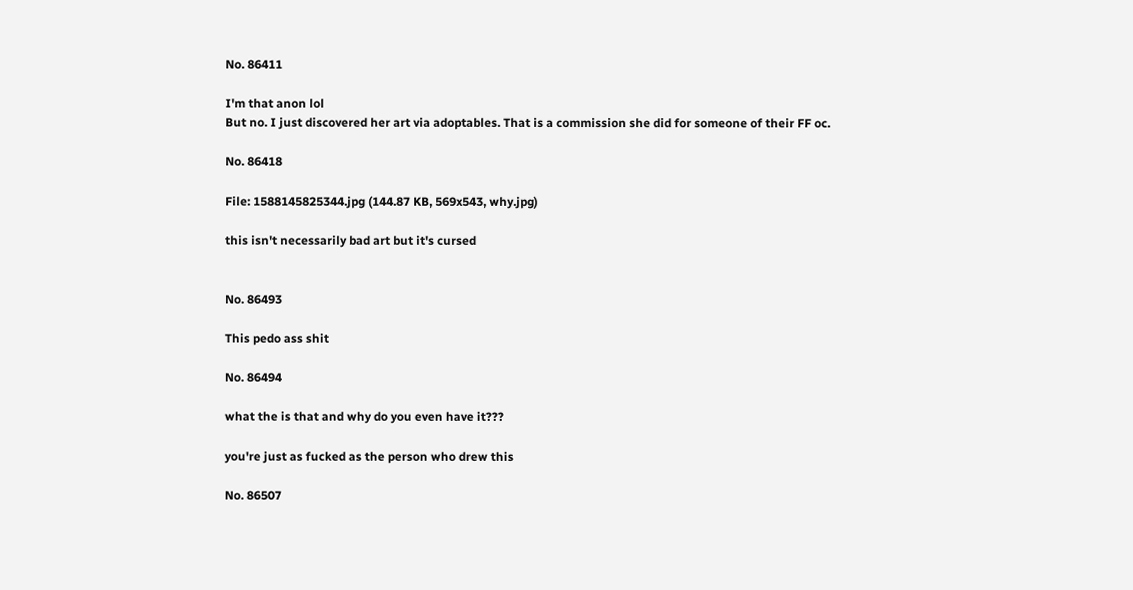No. 86411

I'm that anon lol
But no. I just discovered her art via adoptables. That is a commission she did for someone of their FF oc.

No. 86418

File: 1588145825344.jpg (144.87 KB, 569x543, why.jpg)

this isn't necessarily bad art but it's cursed


No. 86493

This pedo ass shit

No. 86494

what the is that and why do you even have it???

you're just as fucked as the person who drew this

No. 86507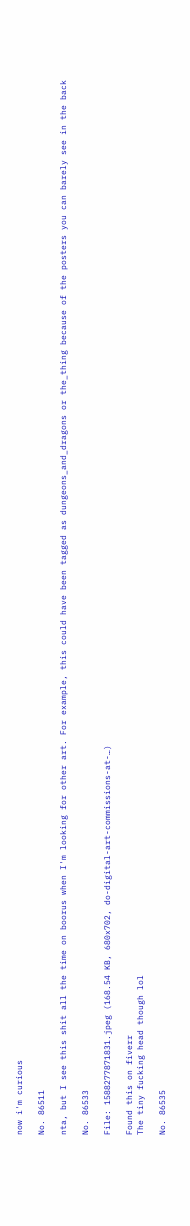now i'm curious

No. 86511

nta, but I see this shit all the time on boorus when I'm looking for other art. For example, this could have been tagged as dungeons_and_dragons or the_thing because of the posters you can barely see in the back

No. 86533

File: 1588277871831.jpeg (168.54 KB, 680x702, do-digital-art-commissions-at-…)

Found this on fiverr
The tiny fucking head though lol

No. 86535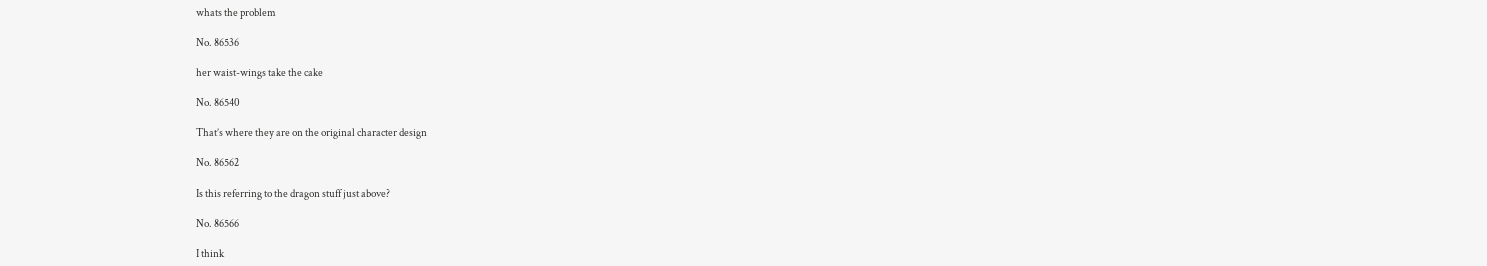whats the problem

No. 86536

her waist-wings take the cake

No. 86540

That’s where they are on the original character design

No. 86562

Is this referring to the dragon stuff just above?

No. 86566

I think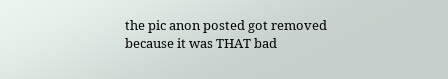the pic anon posted got removed because it was THAT bad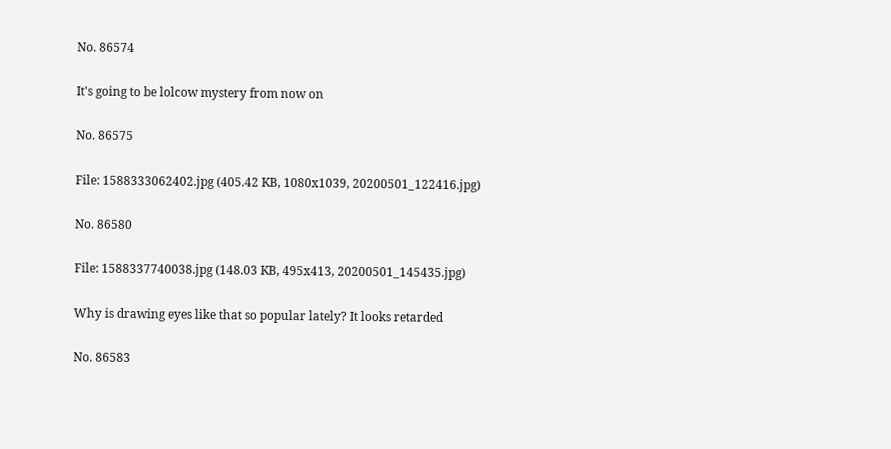No. 86574

It's going to be lolcow mystery from now on

No. 86575

File: 1588333062402.jpg (405.42 KB, 1080x1039, 20200501_122416.jpg)

No. 86580

File: 1588337740038.jpg (148.03 KB, 495x413, 20200501_145435.jpg)

Why is drawing eyes like that so popular lately? It looks retarded

No. 86583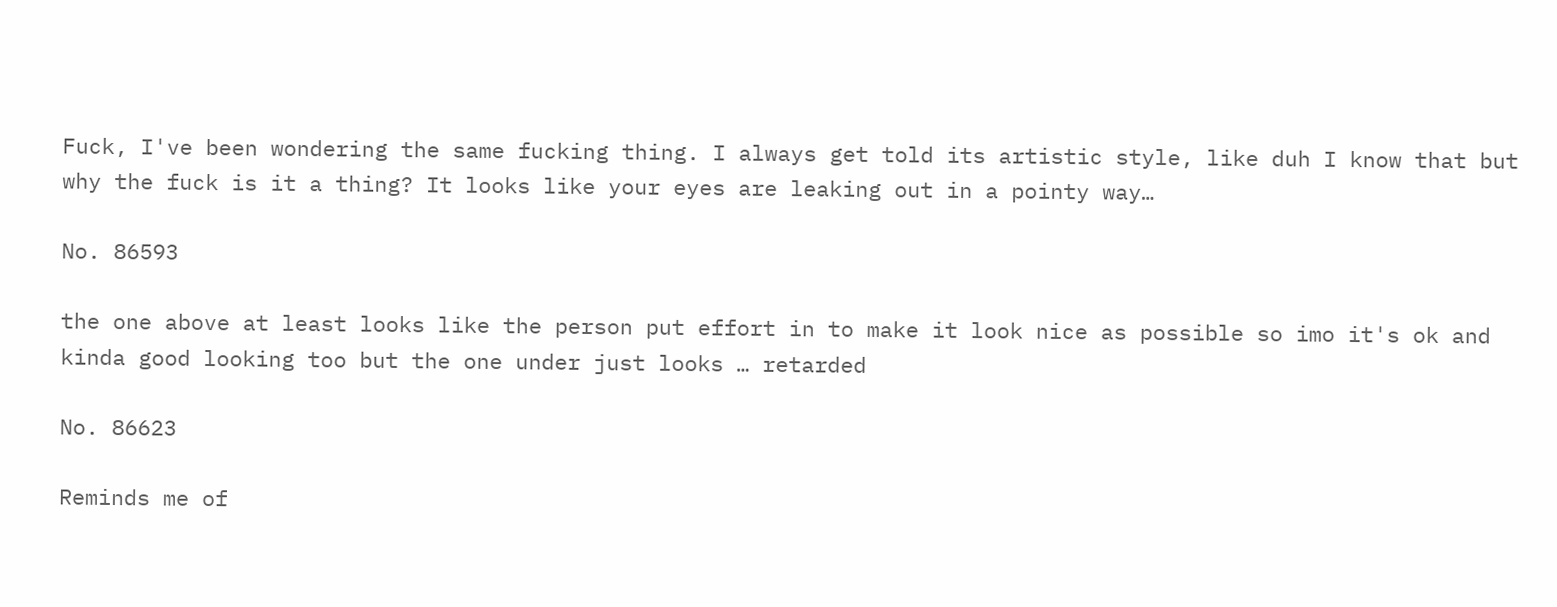Fuck, I've been wondering the same fucking thing. I always get told its artistic style, like duh I know that but why the fuck is it a thing? It looks like your eyes are leaking out in a pointy way…

No. 86593

the one above at least looks like the person put effort in to make it look nice as possible so imo it's ok and kinda good looking too but the one under just looks … retarded

No. 86623

Reminds me of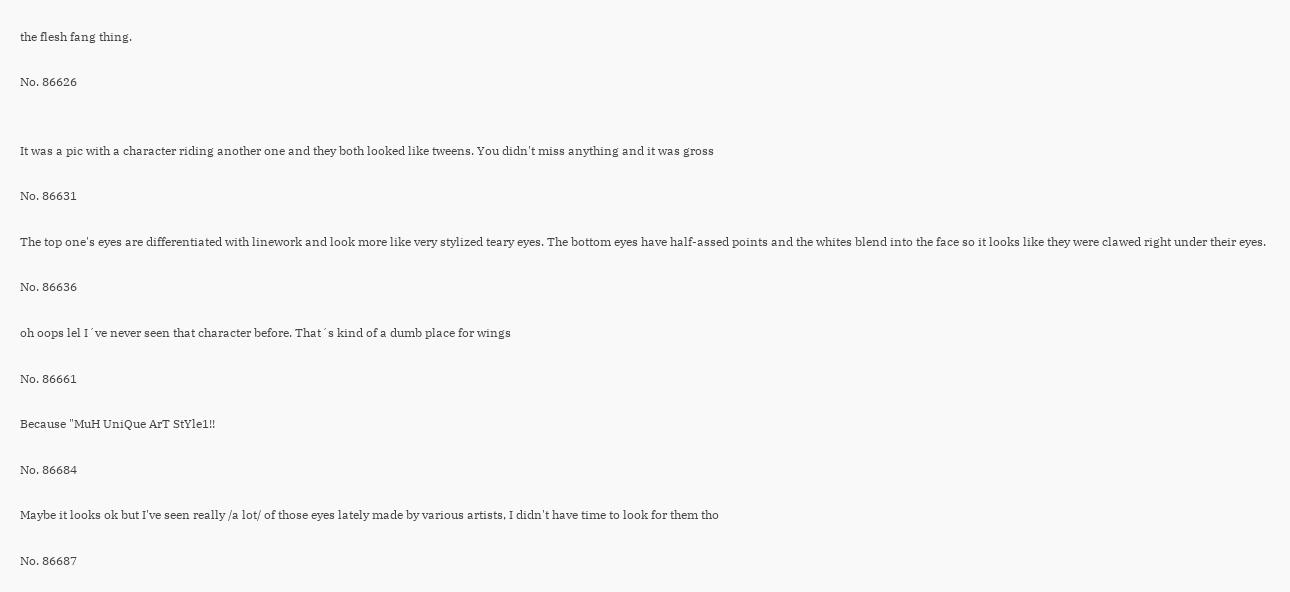the flesh fang thing.

No. 86626


It was a pic with a character riding another one and they both looked like tweens. You didn't miss anything and it was gross

No. 86631

The top one's eyes are differentiated with linework and look more like very stylized teary eyes. The bottom eyes have half-assed points and the whites blend into the face so it looks like they were clawed right under their eyes.

No. 86636

oh oops lel I´ve never seen that character before. That´s kind of a dumb place for wings

No. 86661

Because "MuH UniQue ArT StYle1!!

No. 86684

Maybe it looks ok but I've seen really /a lot/ of those eyes lately made by various artists, I didn't have time to look for them tho

No. 86687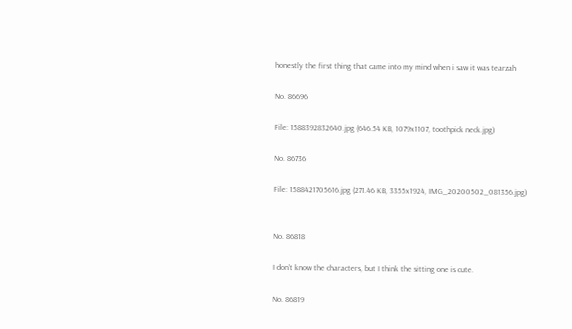honestly the first thing that came into my mind when i saw it was tearzah

No. 86696

File: 1588392832640.jpg (646.54 KB, 1079x1107, toothpick neck.jpg)

No. 86736

File: 1588421705616.jpg (271.46 KB, 3355x1924, IMG_20200502_081356.jpg)


No. 86818

I don’t know the characters, but I think the sitting one is cute.

No. 86819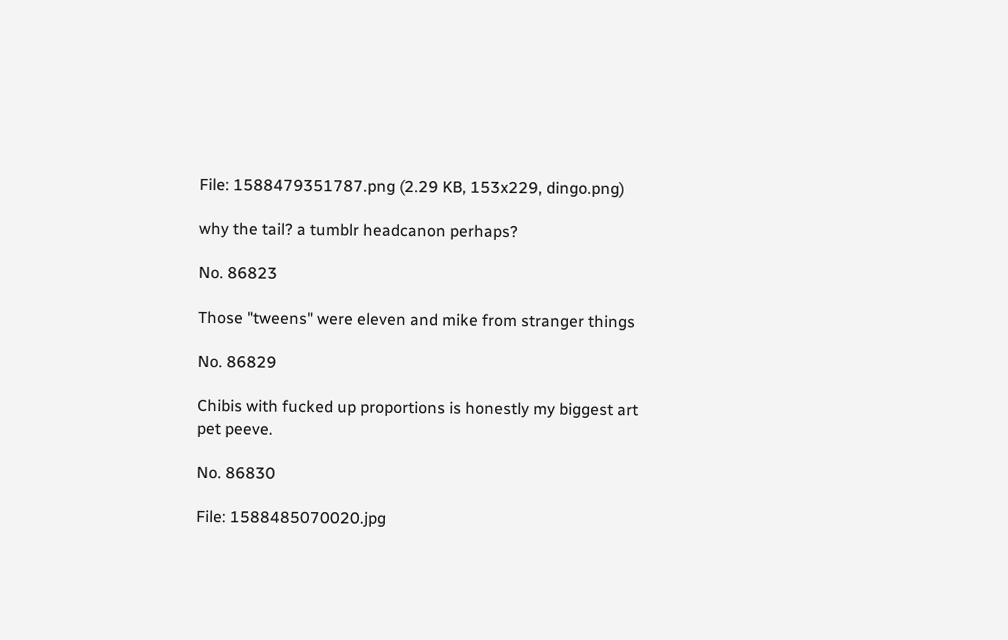File: 1588479351787.png (2.29 KB, 153x229, dingo.png)

why the tail? a tumblr headcanon perhaps?

No. 86823

Those "tweens" were eleven and mike from stranger things

No. 86829

Chibis with fucked up proportions is honestly my biggest art pet peeve.

No. 86830

File: 1588485070020.jpg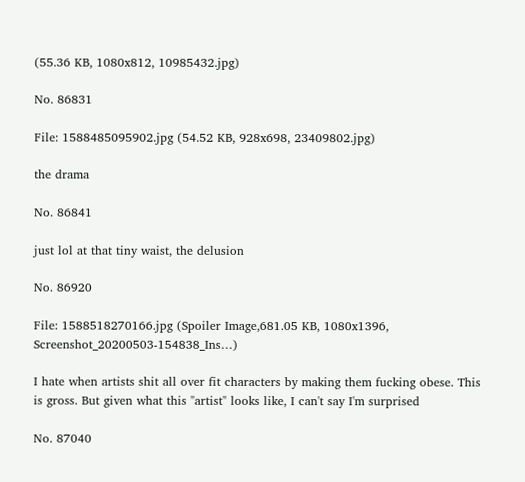(55.36 KB, 1080x812, 10985432.jpg)

No. 86831

File: 1588485095902.jpg (54.52 KB, 928x698, 23409802.jpg)

the drama

No. 86841

just lol at that tiny waist, the delusion

No. 86920

File: 1588518270166.jpg (Spoiler Image,681.05 KB, 1080x1396, Screenshot_20200503-154838_Ins…)

I hate when artists shit all over fit characters by making them fucking obese. This is gross. But given what this "artist" looks like, I can't say I'm surprised

No. 87040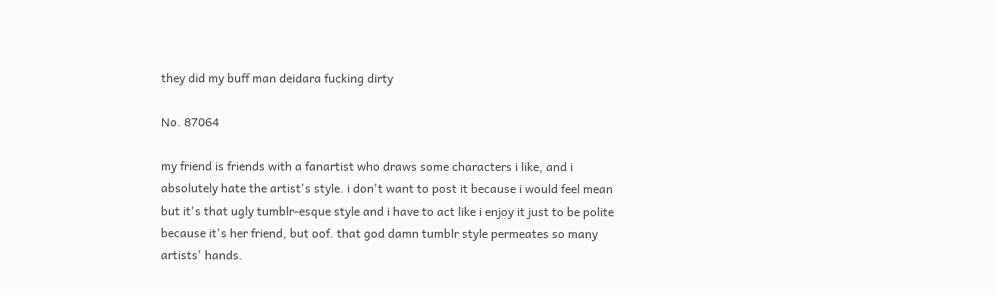they did my buff man deidara fucking dirty

No. 87064

my friend is friends with a fanartist who draws some characters i like, and i absolutely hate the artist's style. i don't want to post it because i would feel mean but it's that ugly tumblr-esque style and i have to act like i enjoy it just to be polite because it's her friend, but oof. that god damn tumblr style permeates so many artists' hands.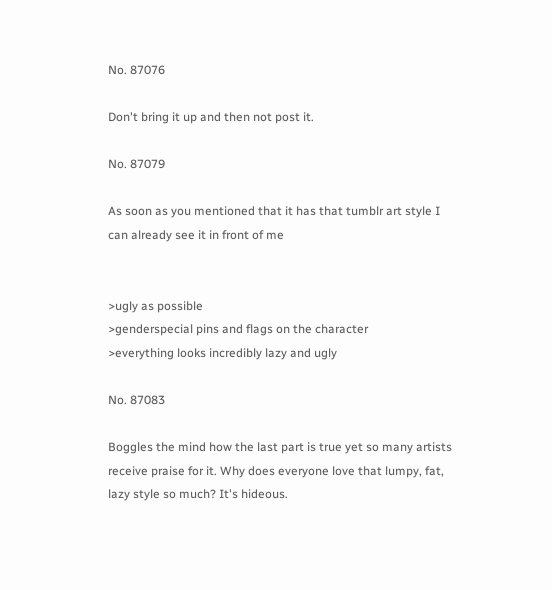No. 87076

Don't bring it up and then not post it.

No. 87079

As soon as you mentioned that it has that tumblr art style I can already see it in front of me


>ugly as possible
>genderspecial pins and flags on the character
>everything looks incredibly lazy and ugly

No. 87083

Boggles the mind how the last part is true yet so many artists receive praise for it. Why does everyone love that lumpy, fat, lazy style so much? It's hideous.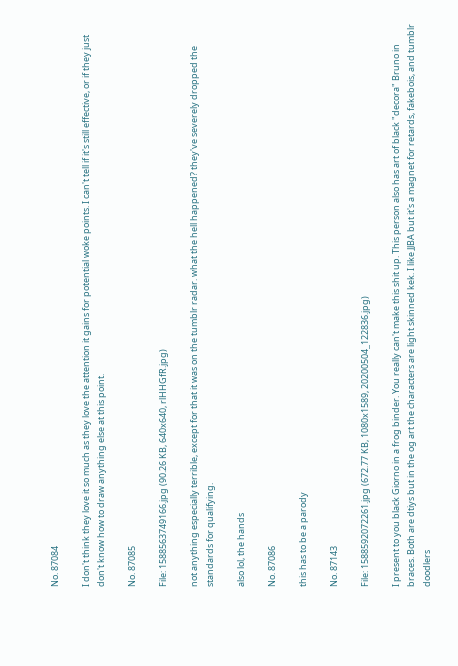No. 87084

I don't think they love it so much as they love the attention it gains for potential woke points. I can't tell if it's still effective, or if they just don't know how to draw anything else at this point.

No. 87085

File: 1588563749166.jpg (90.26 KB, 640x640, rlHHGfR.jpg)

not anything especially terrible, except for that it was on the tumblr radar. what the hell happened? they've severely dropped the standards for qualifying.

also lol, the hands

No. 87086

this has to be a parody

No. 87143

File: 1588592072261.jpg (672.77 KB, 1080x1589, 20200504_122836.jpg)

I present to you black Giorno in a frog binder. You really can't make this shit up. This person also has art of black "decora" Bruno in braces. Both are dtiys but in the og art the characters are light skinned kek. I like JJBA but it's a magnet for retards, fakebois, and tumblr doodlers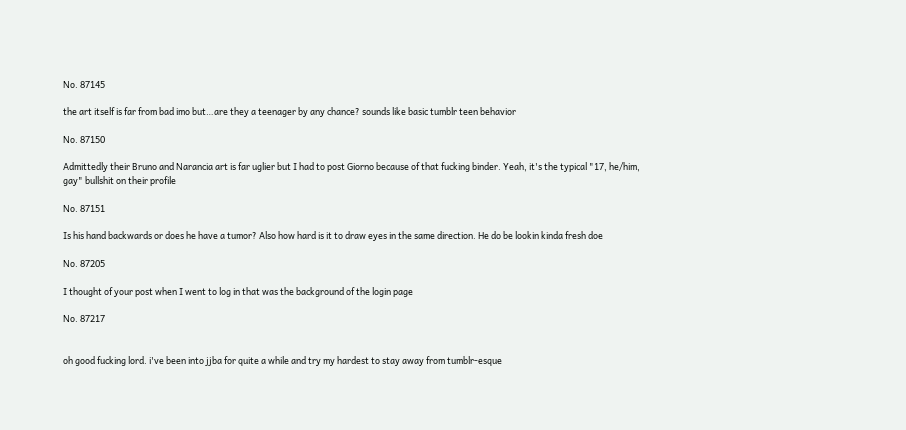No. 87145

the art itself is far from bad imo but…are they a teenager by any chance? sounds like basic tumblr teen behavior

No. 87150

Admittedly their Bruno and Narancia art is far uglier but I had to post Giorno because of that fucking binder. Yeah, it's the typical "17, he/him, gay" bullshit on their profile

No. 87151

Is his hand backwards or does he have a tumor? Also how hard is it to draw eyes in the same direction. He do be lookin kinda fresh doe

No. 87205

I thought of your post when I went to log in that was the background of the login page

No. 87217


oh good fucking lord. i've been into jjba for quite a while and try my hardest to stay away from tumblr-esque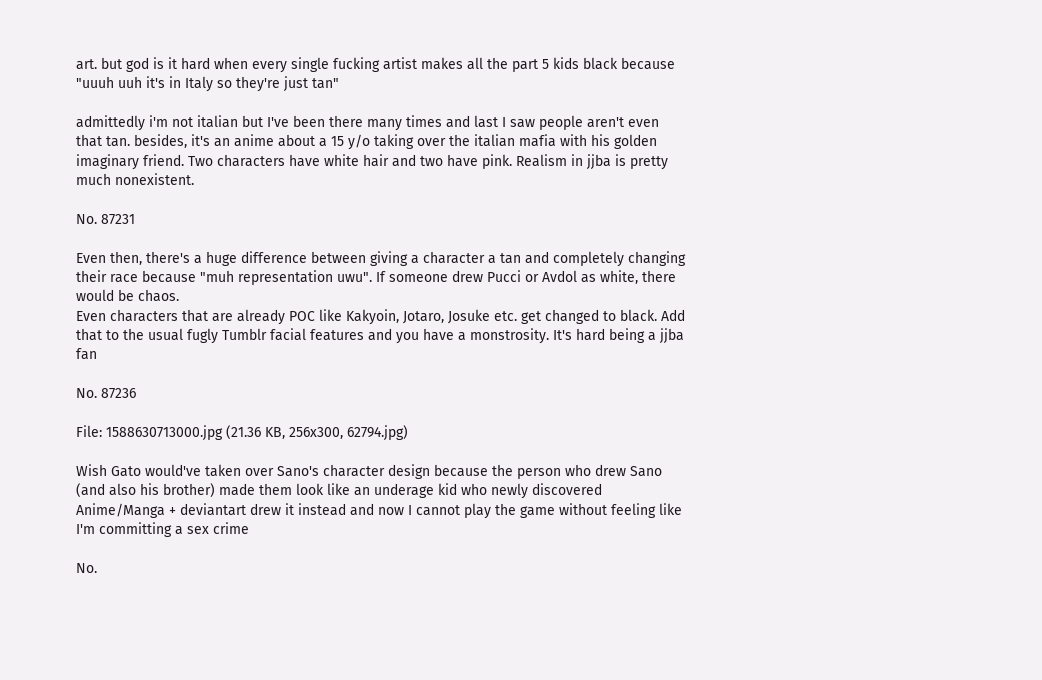art. but god is it hard when every single fucking artist makes all the part 5 kids black because "uuuh uuh it's in Italy so they're just tan"

admittedly i'm not italian but I've been there many times and last I saw people aren't even that tan. besides, it's an anime about a 15 y/o taking over the italian mafia with his golden imaginary friend. Two characters have white hair and two have pink. Realism in jjba is pretty much nonexistent.

No. 87231

Even then, there's a huge difference between giving a character a tan and completely changing their race because "muh representation uwu". If someone drew Pucci or Avdol as white, there would be chaos.
Even characters that are already POC like Kakyoin, Jotaro, Josuke etc. get changed to black. Add that to the usual fugly Tumblr facial features and you have a monstrosity. It's hard being a jjba fan

No. 87236

File: 1588630713000.jpg (21.36 KB, 256x300, 62794.jpg)

Wish Gato would've taken over Sano's character design because the person who drew Sano (and also his brother) made them look like an underage kid who newly discovered Anime/Manga + deviantart drew it instead and now I cannot play the game without feeling like I'm committing a sex crime

No.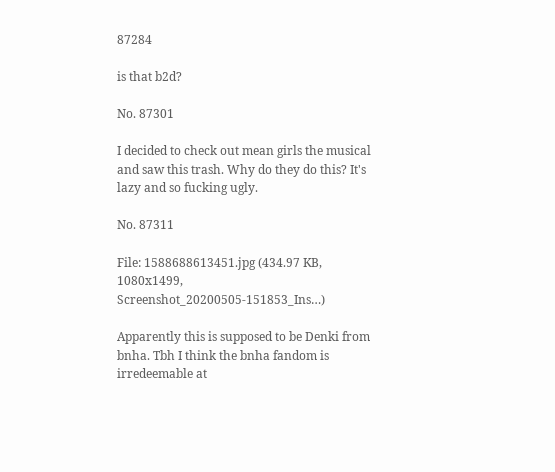87284

is that b2d?

No. 87301

I decided to check out mean girls the musical and saw this trash. Why do they do this? It's lazy and so fucking ugly.

No. 87311

File: 1588688613451.jpg (434.97 KB, 1080x1499, Screenshot_20200505-151853_Ins…)

Apparently this is supposed to be Denki from bnha. Tbh I think the bnha fandom is irredeemable at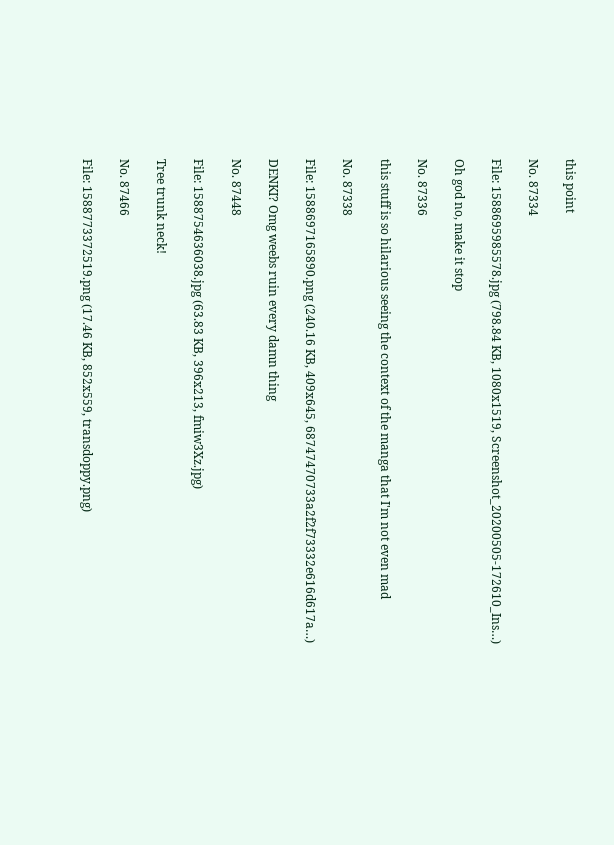this point

No. 87334

File: 1588695985578.jpg (798.84 KB, 1080x1519, Screenshot_20200505-172610_Ins…)

Oh god no, make it stop

No. 87336

this stuff is so hilarious seeing the context of the manga that I'm not even mad

No. 87338

File: 1588697165890.png (240.16 KB, 409x645, 68747470733a2f2f73332e616d617a…)

DENKI? Omg weebs ruin every damn thing

No. 87448

File: 1588754636038.jpg (63.83 KB, 396x213, fmiw3Xz.jpg)

Tree trunk neck!

No. 87466

File: 1588773372519.png (17.46 KB, 852x559, transdoppy.png)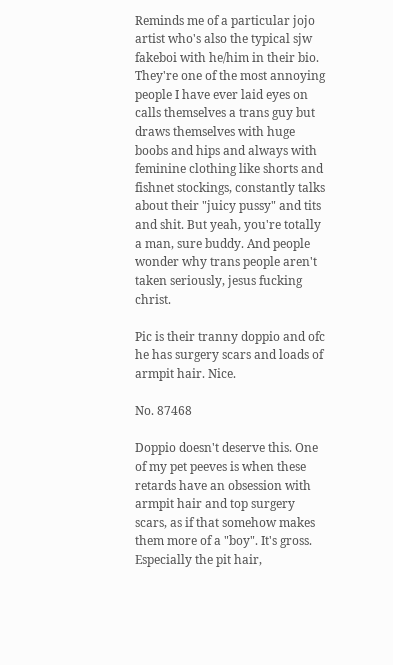Reminds me of a particular jojo artist who's also the typical sjw fakeboi with he/him in their bio. They're one of the most annoying people I have ever laid eyes on calls themselves a trans guy but draws themselves with huge boobs and hips and always with feminine clothing like shorts and fishnet stockings, constantly talks about their "juicy pussy" and tits and shit. But yeah, you're totally a man, sure buddy. And people wonder why trans people aren't taken seriously, jesus fucking christ.

Pic is their tranny doppio and ofc he has surgery scars and loads of armpit hair. Nice.

No. 87468

Doppio doesn't deserve this. One of my pet peeves is when these retards have an obsession with armpit hair and top surgery scars, as if that somehow makes them more of a "boy". It's gross. Especially the pit hair,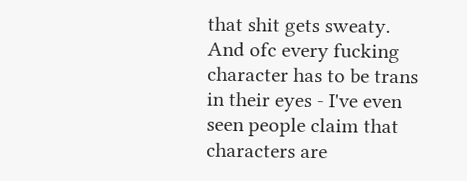that shit gets sweaty. And ofc every fucking character has to be trans in their eyes - I've even seen people claim that characters are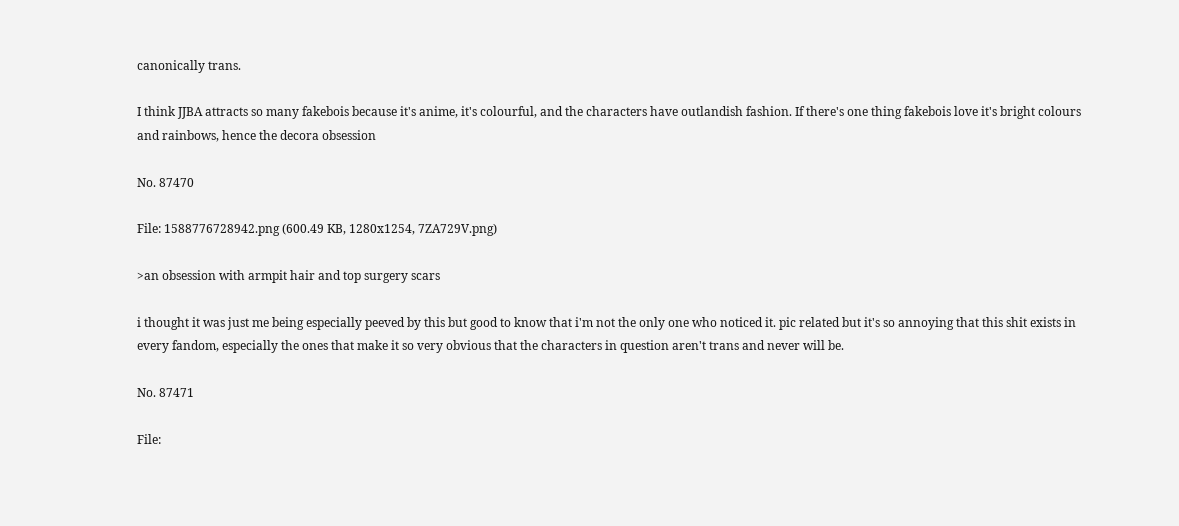canonically trans.

I think JJBA attracts so many fakebois because it's anime, it's colourful, and the characters have outlandish fashion. If there's one thing fakebois love it's bright colours and rainbows, hence the decora obsession

No. 87470

File: 1588776728942.png (600.49 KB, 1280x1254, 7ZA729V.png)

>an obsession with armpit hair and top surgery scars

i thought it was just me being especially peeved by this but good to know that i'm not the only one who noticed it. pic related but it's so annoying that this shit exists in every fandom, especially the ones that make it so very obvious that the characters in question aren't trans and never will be.

No. 87471

File: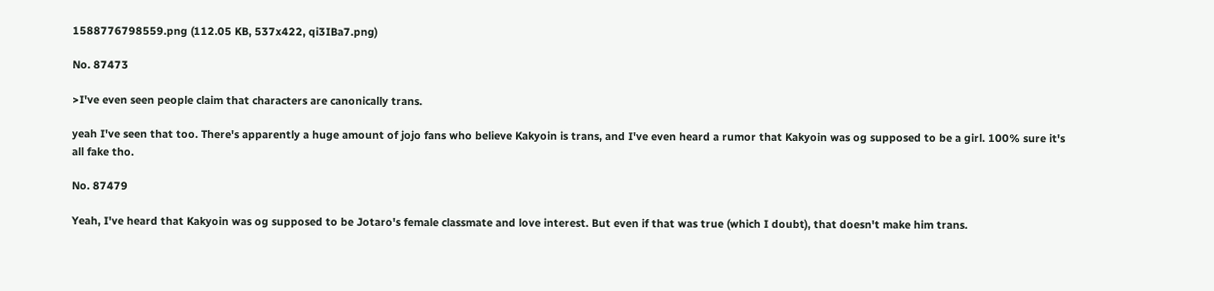1588776798559.png (112.05 KB, 537x422, qi3IBa7.png)

No. 87473

>I've even seen people claim that characters are canonically trans.

yeah I've seen that too. There's apparently a huge amount of jojo fans who believe Kakyoin is trans, and I've even heard a rumor that Kakyoin was og supposed to be a girl. 100% sure it's all fake tho.

No. 87479

Yeah, I've heard that Kakyoin was og supposed to be Jotaro's female classmate and love interest. But even if that was true (which I doubt), that doesn't make him trans.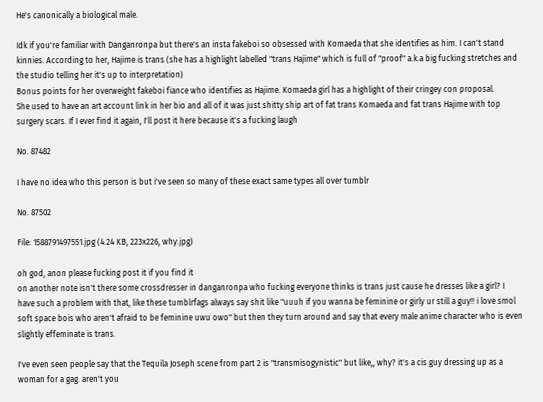He's canonically a biological male.

Idk if you're familiar with Danganronpa but there's an insta fakeboi so obsessed with Komaeda that she identifies as him. I can't stand kinnies. According to her, Hajime is trans (she has a highlight labelled "trans Hajime" which is full of "proof" a.k.a big fucking stretches and the studio telling her it's up to interpretation)
Bonus points for her overweight fakeboi fiance who identifies as Hajime. Komaeda girl has a highlight of their cringey con proposal.
She used to have an art account link in her bio and all of it was just shitty ship art of fat trans Komaeda and fat trans Hajime with top surgery scars. If I ever find it again, I'll post it here because it's a fucking laugh

No. 87482

I have no idea who this person is but i've seen so many of these exact same types all over tumblr

No. 87502

File: 1588791497551.jpg (4.24 KB, 223x226, why.jpg)

oh god, anon please fucking post it if you find it
on another note isn't there some crossdresser in danganronpa who fucking everyone thinks is trans just cause he dresses like a girl? I have such a problem with that, like these tumblrfags always say shit like "uuuh if you wanna be feminine or girly ur still a guy!! i love smol soft space bois who aren't afraid to be feminine uwu owo" but then they turn around and say that every male anime character who is even slightly effeminate is trans.

I've even seen people say that the Tequila Joseph scene from part 2 is "transmisogynistic" but like,, why? it's a cis guy dressing up as a woman for a gag. aren't you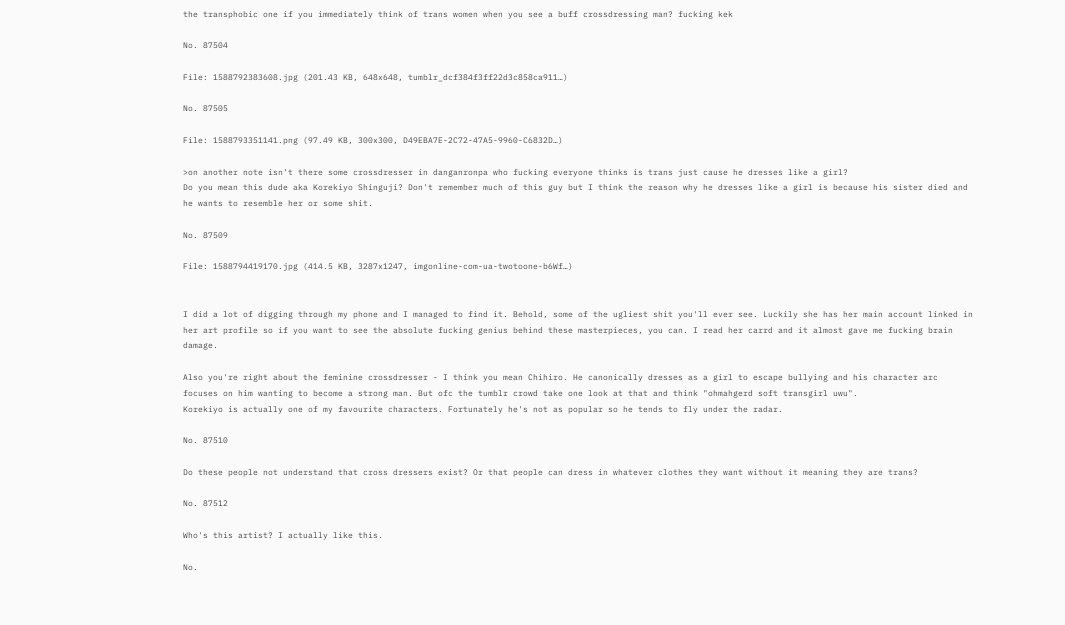the transphobic one if you immediately think of trans women when you see a buff crossdressing man? fucking kek

No. 87504

File: 1588792383608.jpg (201.43 KB, 648x648, tumblr_dcf384f3ff22d3c858ca911…)

No. 87505

File: 1588793351141.png (97.49 KB, 300x300, D49EBA7E-2C72-47A5-9960-C6832D…)

>on another note isn't there some crossdresser in danganronpa who fucking everyone thinks is trans just cause he dresses like a girl?
Do you mean this dude aka Korekiyo Shinguji? Don't remember much of this guy but I think the reason why he dresses like a girl is because his sister died and he wants to resemble her or some shit.

No. 87509

File: 1588794419170.jpg (414.5 KB, 3287x1247, imgonline-com-ua-twotoone-b6Wf…)


I did a lot of digging through my phone and I managed to find it. Behold, some of the ugliest shit you'll ever see. Luckily she has her main account linked in her art profile so if you want to see the absolute fucking genius behind these masterpieces, you can. I read her carrd and it almost gave me fucking brain damage.

Also you're right about the feminine crossdresser - I think you mean Chihiro. He canonically dresses as a girl to escape bullying and his character arc focuses on him wanting to become a strong man. But ofc the tumblr crowd take one look at that and think "ohmahgerd soft transgirl uwu".
Korekiyo is actually one of my favourite characters. Fortunately he's not as popular so he tends to fly under the radar.

No. 87510

Do these people not understand that cross dressers exist? Or that people can dress in whatever clothes they want without it meaning they are trans?

No. 87512

Who's this artist? I actually like this.

No.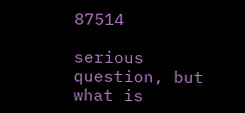87514

serious question, but what is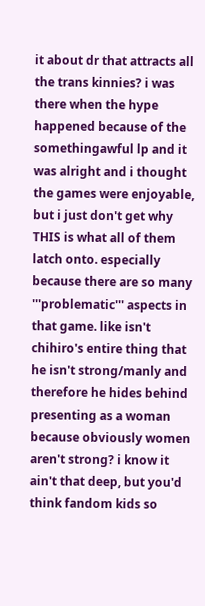it about dr that attracts all the trans kinnies? i was there when the hype happened because of the somethingawful lp and it was alright and i thought the games were enjoyable, but i just don't get why THIS is what all of them latch onto. especially because there are so many '''problematic''' aspects in that game. like isn't chihiro's entire thing that he isn't strong/manly and therefore he hides behind presenting as a woman because obviously women aren't strong? i know it ain't that deep, but you'd think fandom kids so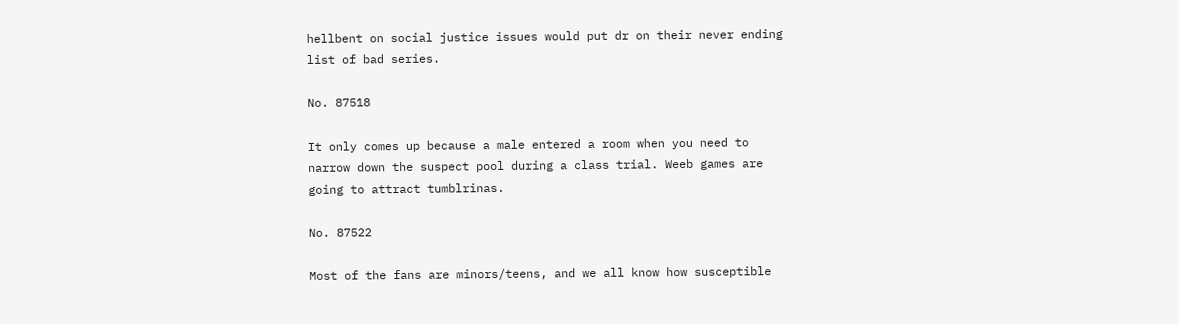hellbent on social justice issues would put dr on their never ending list of bad series.

No. 87518

It only comes up because a male entered a room when you need to narrow down the suspect pool during a class trial. Weeb games are going to attract tumblrinas.

No. 87522

Most of the fans are minors/teens, and we all know how susceptible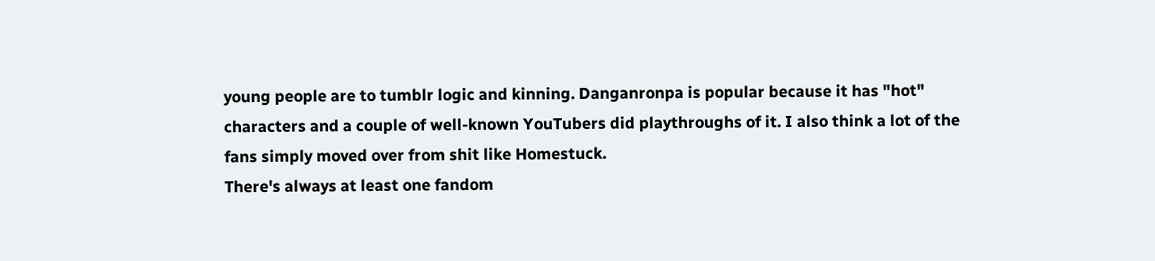young people are to tumblr logic and kinning. Danganronpa is popular because it has "hot" characters and a couple of well-known YouTubers did playthroughs of it. I also think a lot of the fans simply moved over from shit like Homestuck.
There's always at least one fandom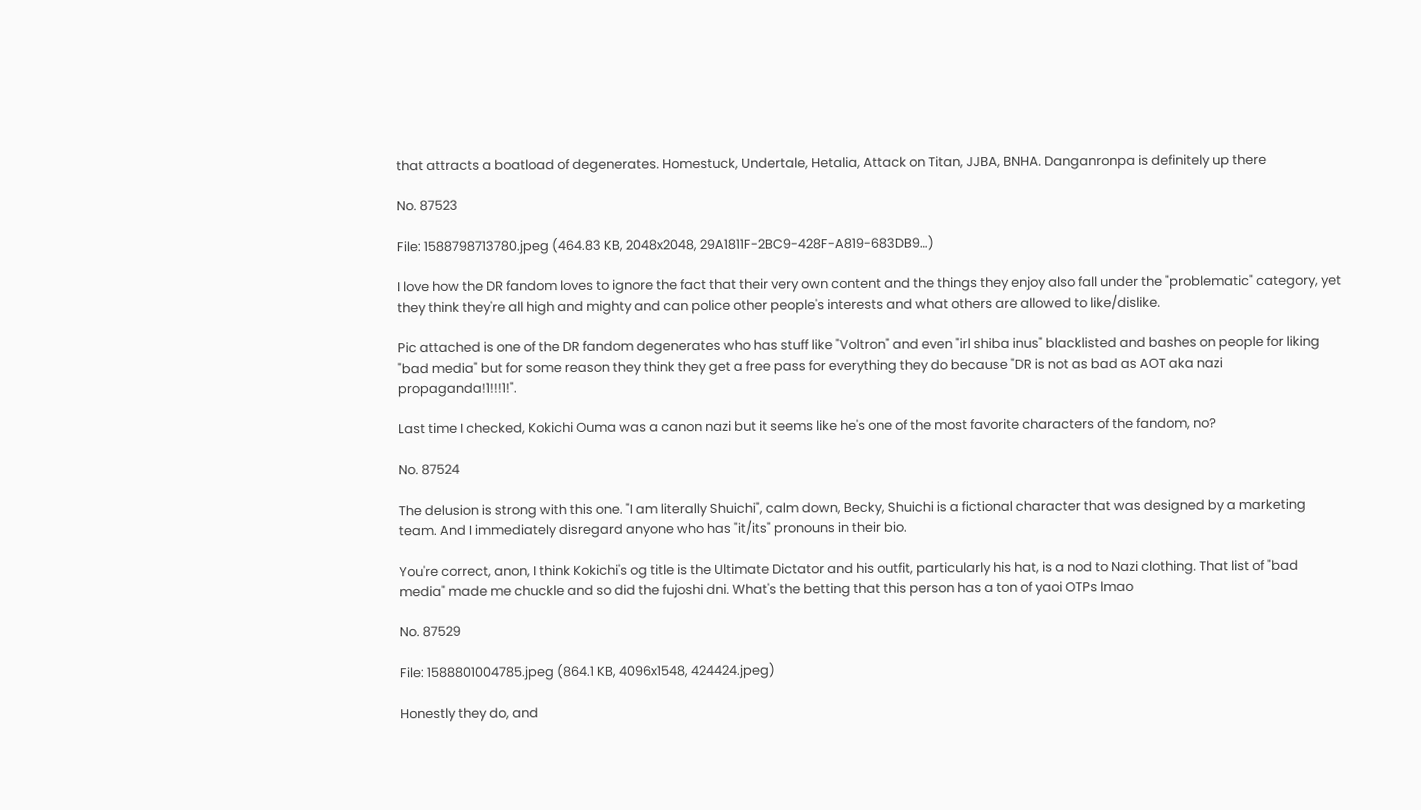that attracts a boatload of degenerates. Homestuck, Undertale, Hetalia, Attack on Titan, JJBA, BNHA. Danganronpa is definitely up there

No. 87523

File: 1588798713780.jpeg (464.83 KB, 2048x2048, 29A1811F-2BC9-428F-A819-683DB9…)

I love how the DR fandom loves to ignore the fact that their very own content and the things they enjoy also fall under the "problematic" category, yet they think they're all high and mighty and can police other people's interests and what others are allowed to like/dislike.

Pic attached is one of the DR fandom degenerates who has stuff like "Voltron" and even "irl shiba inus" blacklisted and bashes on people for liking "bad media" but for some reason they think they get a free pass for everything they do because "DR is not as bad as AOT aka nazi propaganda!1!!!1!".

Last time I checked, Kokichi Ouma was a canon nazi but it seems like he's one of the most favorite characters of the fandom, no?

No. 87524

The delusion is strong with this one. "I am literally Shuichi", calm down, Becky, Shuichi is a fictional character that was designed by a marketing team. And I immediately disregard anyone who has "it/its" pronouns in their bio.

You're correct, anon, I think Kokichi's og title is the Ultimate Dictator and his outfit, particularly his hat, is a nod to Nazi clothing. That list of "bad media" made me chuckle and so did the fujoshi dni. What's the betting that this person has a ton of yaoi OTPs lmao

No. 87529

File: 1588801004785.jpeg (864.1 KB, 4096x1548, 424424.jpeg)

Honestly they do, and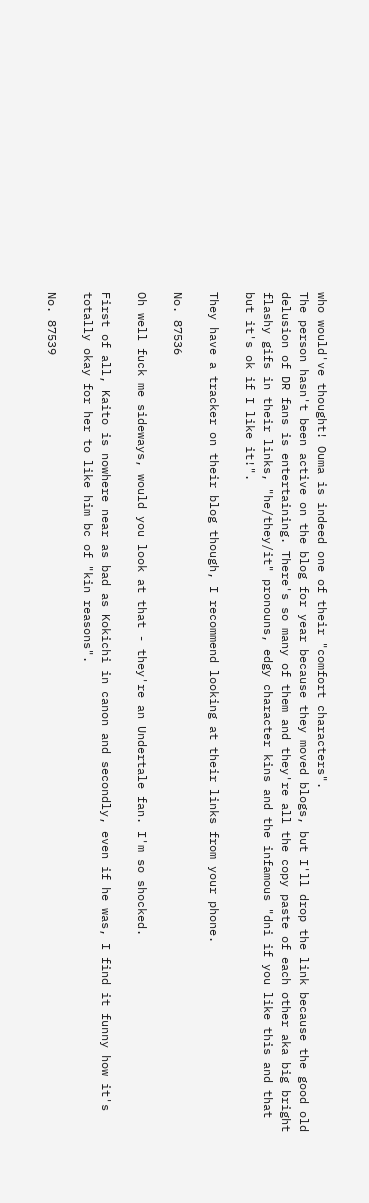who would've thought! Ouma is indeed one of their "comfort characters".
The person hasn't been active on the blog for year because they moved blogs, but I'll drop the link because the good old delusion of DR fans is entertaining. There's so many of them and they're all the copy paste of each other aka big bright flashy gifs in their links, "he/they/it" pronouns, edgy character kins and the infamous "dni if you like this and that but it's ok if I like it!".

They have a tracker on their blog though, I recommend looking at their links from your phone.

No. 87536

Oh well fuck me sideways, would you look at that - they're an Undertale fan. I'm so shocked.

First of all, Kaito is nowhere near as bad as Kokichi in canon and secondly, even if he was, I find it funny how it's totally okay for her to like him bc of "kin reasons".

No. 87539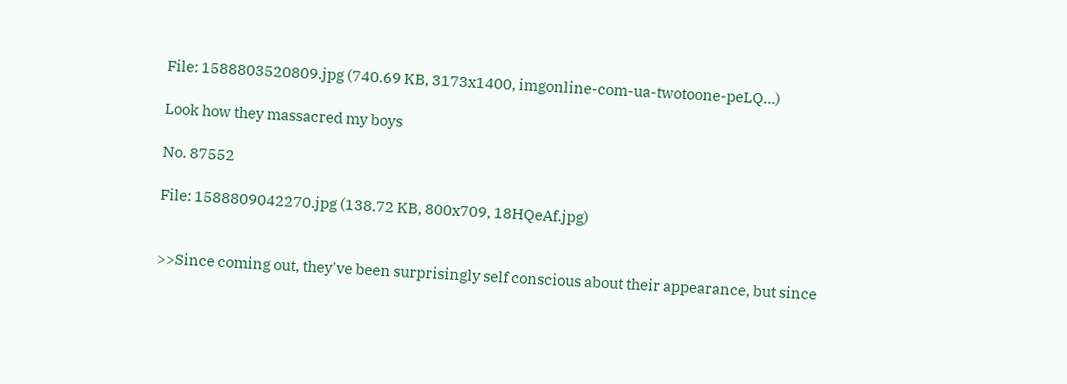File: 1588803520809.jpg (740.69 KB, 3173x1400, imgonline-com-ua-twotoone-peLQ…)

Look how they massacred my boys

No. 87552

File: 1588809042270.jpg (138.72 KB, 800x709, 18HQeAf.jpg)


>>Since coming out, they've been surprisingly self conscious about their appearance, but since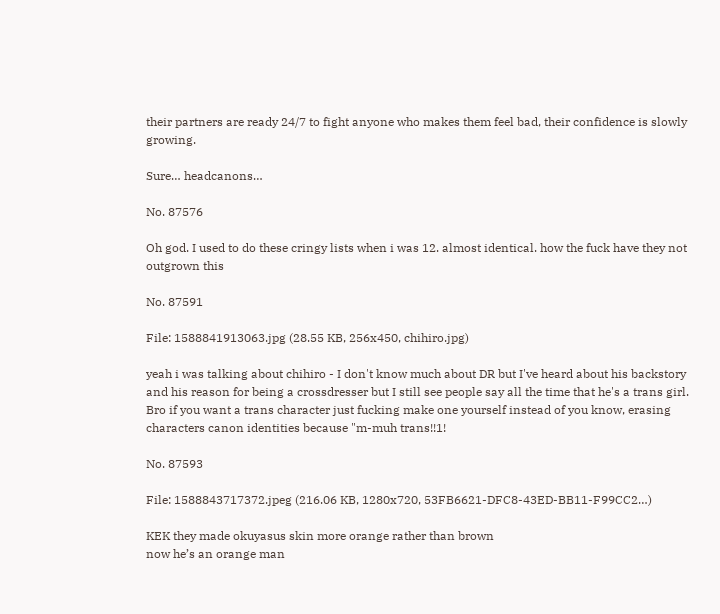their partners are ready 24/7 to fight anyone who makes them feel bad, their confidence is slowly growing.

Sure… headcanons…

No. 87576

Oh god. I used to do these cringy lists when i was 12. almost identical. how the fuck have they not outgrown this

No. 87591

File: 1588841913063.jpg (28.55 KB, 256x450, chihiro.jpg)

yeah i was talking about chihiro - I don't know much about DR but I've heard about his backstory and his reason for being a crossdresser but I still see people say all the time that he's a trans girl. Bro if you want a trans character just fucking make one yourself instead of you know, erasing characters canon identities because "m-muh trans!!1!

No. 87593

File: 1588843717372.jpeg (216.06 KB, 1280x720, 53FB6621-DFC8-43ED-BB11-F99CC2…)

KEK they made okuyasus skin more orange rather than brown
now he’s an orange man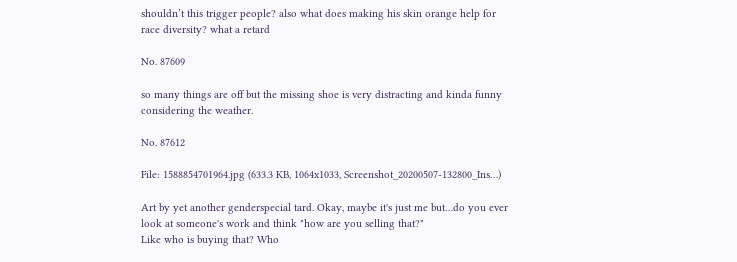shouldn’t this trigger people? also what does making his skin orange help for race diversity? what a retard

No. 87609

so many things are off but the missing shoe is very distracting and kinda funny considering the weather.

No. 87612

File: 1588854701964.jpg (633.3 KB, 1064x1033, Screenshot_20200507-132800_Ins…)

Art by yet another genderspecial tard. Okay, maybe it's just me but…do you ever look at someone's work and think "how are you selling that?"
Like who is buying that? Who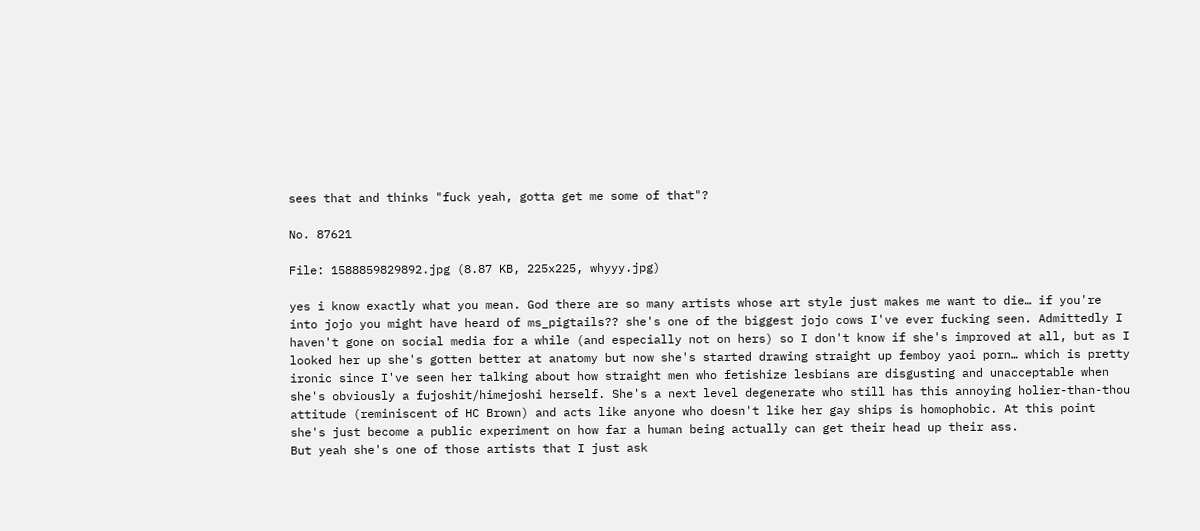sees that and thinks "fuck yeah, gotta get me some of that"?

No. 87621

File: 1588859829892.jpg (8.87 KB, 225x225, whyyy.jpg)

yes i know exactly what you mean. God there are so many artists whose art style just makes me want to die… if you're into jojo you might have heard of ms_pigtails?? she's one of the biggest jojo cows I've ever fucking seen. Admittedly I haven't gone on social media for a while (and especially not on hers) so I don't know if she's improved at all, but as I looked her up she's gotten better at anatomy but now she's started drawing straight up femboy yaoi porn… which is pretty ironic since I've seen her talking about how straight men who fetishize lesbians are disgusting and unacceptable when she's obviously a fujoshit/himejoshi herself. She's a next level degenerate who still has this annoying holier-than-thou attitude (reminiscent of HC Brown) and acts like anyone who doesn't like her gay ships is homophobic. At this point she's just become a public experiment on how far a human being actually can get their head up their ass.
But yeah she's one of those artists that I just ask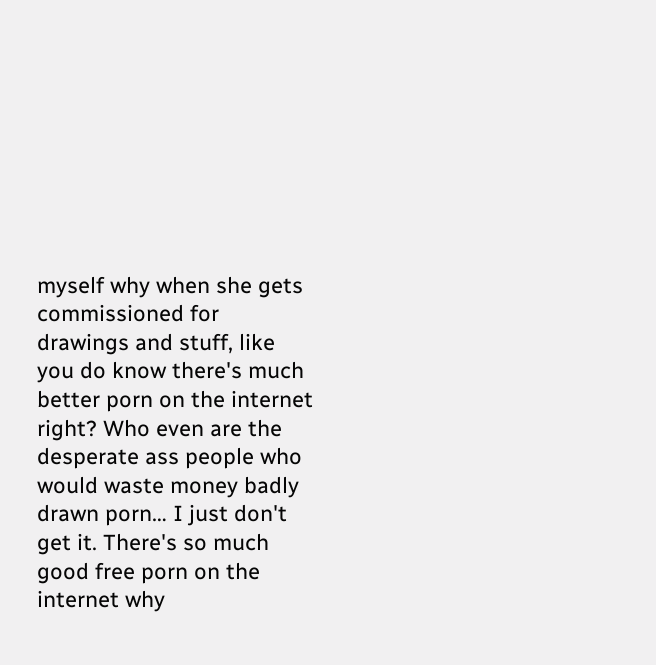myself why when she gets commissioned for drawings and stuff, like you do know there's much better porn on the internet right? Who even are the desperate ass people who would waste money badly drawn porn… I just don't get it. There's so much good free porn on the internet why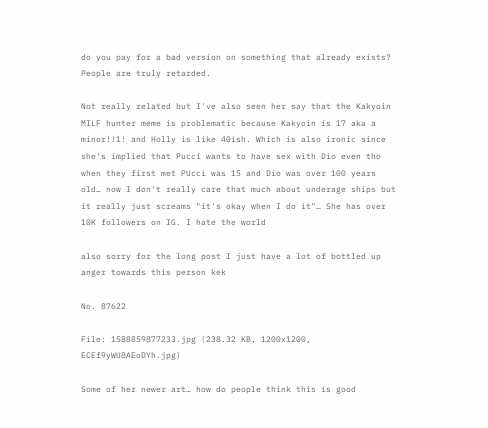do you pay for a bad version on something that already exists? People are truly retarded.

Not really related but I've also seen her say that the Kakyoin MILF hunter meme is problematic because Kakyoin is 17 aka a minor!!1! and Holly is like 40ish. Which is also ironic since she's implied that Pucci wants to have sex with Dio even tho when they first met PUcci was 15 and Dio was over 100 years old… now I don't really care that much about underage ships but it really just screams "it's okay when I do it"… She has over 10K followers on IG. I hate the world

also sorry for the long post I just have a lot of bottled up anger towards this person kek

No. 87622

File: 1588859877233.jpg (238.32 KB, 1200x1200, ECEf9yWU8AEoDYh.jpg)

Some of her newer art… how do people think this is good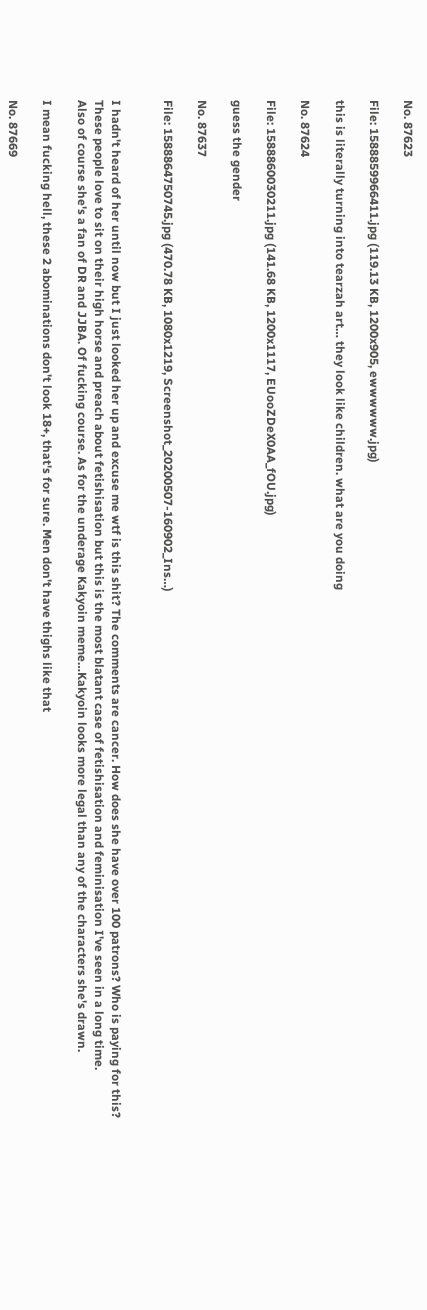No. 87623

File: 1588859966411.jpg (119.13 KB, 1200x905, ewwwwww.jpg)

this is literally turning into tearzah art… they look like children. what are you doing

No. 87624

File: 1588860030211.jpg (141.68 KB, 1200x1117, EUooZDeX0AA_fOU.jpg)

guess the gender

No. 87637

File: 1588864750745.jpg (470.78 KB, 1080x1219, Screenshot_20200507-160902_Ins…)


I hadn't heard of her until now but I just looked her up and excuse me wtf is this shit? The comments are cancer. How does she have over 100 patrons? Who is paying for this? These people love to sit on their high horse and preach about fetishisation but this is the most blatant case of fetishisation and feminisation I've seen in a long time.
Also of course she's a fan of DR and JJBA. Of fucking course. As for the underage Kakyoin meme…Kakyoin looks more legal than any of the characters she's drawn.

I mean fucking hell, these 2 abominations don't look 18+, that's for sure. Men don't have thighs like that

No. 87669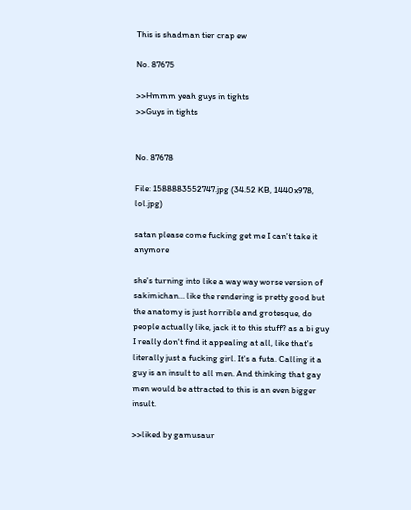This is shadman tier crap ew

No. 87675

>>Hmmm yeah guys in tights
>>Guys in tights


No. 87678

File: 1588883552747.jpg (34.52 KB, 1440x978, lol.jpg)

satan please come fucking get me I can't take it anymore

she's turning into like a way way worse version of sakimichan… like the rendering is pretty good but the anatomy is just horrible and grotesque, do people actually like, jack it to this stuff? as a bi guy I really don't find it appealing at all, like that's literally just a fucking girl. It's a futa. Calling it a guy is an insult to all men. And thinking that gay men would be attracted to this is an even bigger insult.

>>liked by gamusaur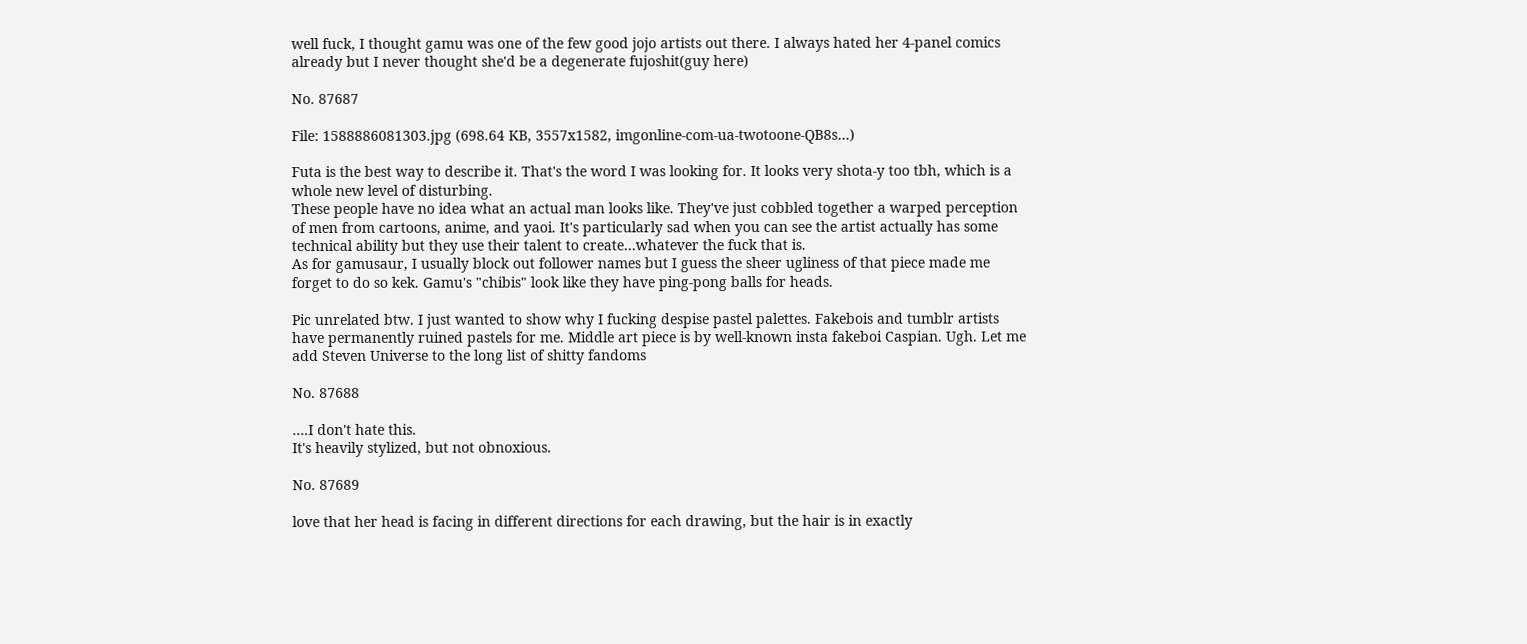well fuck, I thought gamu was one of the few good jojo artists out there. I always hated her 4-panel comics already but I never thought she'd be a degenerate fujoshit(guy here)

No. 87687

File: 1588886081303.jpg (698.64 KB, 3557x1582, imgonline-com-ua-twotoone-QB8s…)

Futa is the best way to describe it. That's the word I was looking for. It looks very shota-y too tbh, which is a whole new level of disturbing.
These people have no idea what an actual man looks like. They've just cobbled together a warped perception of men from cartoons, anime, and yaoi. It's particularly sad when you can see the artist actually has some technical ability but they use their talent to create…whatever the fuck that is.
As for gamusaur, I usually block out follower names but I guess the sheer ugliness of that piece made me forget to do so kek. Gamu's "chibis" look like they have ping-pong balls for heads.

Pic unrelated btw. I just wanted to show why I fucking despise pastel palettes. Fakebois and tumblr artists have permanently ruined pastels for me. Middle art piece is by well-known insta fakeboi Caspian. Ugh. Let me add Steven Universe to the long list of shitty fandoms

No. 87688

….I don't hate this.
It's heavily stylized, but not obnoxious.

No. 87689

love that her head is facing in different directions for each drawing, but the hair is in exactly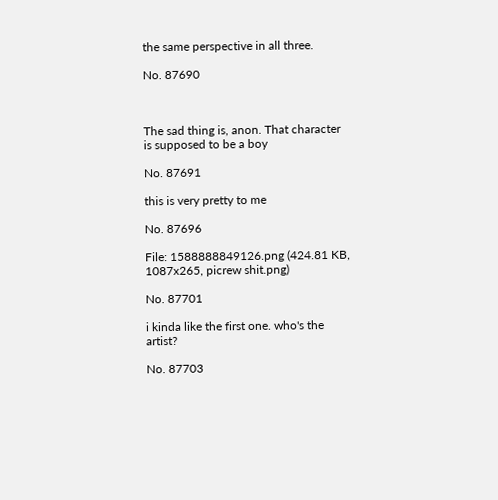the same perspective in all three.

No. 87690



The sad thing is, anon. That character is supposed to be a boy

No. 87691

this is very pretty to me

No. 87696

File: 1588888849126.png (424.81 KB, 1087x265, picrew shit.png)

No. 87701

i kinda like the first one. who's the artist?

No. 87703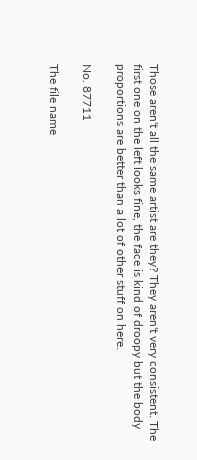Those aren't all the same artist are they? They aren't very consistent. The first one on the left looks fine, the face is kind of droopy but the body proportions are better than a lot of other stuff on here.

No. 87711

The file name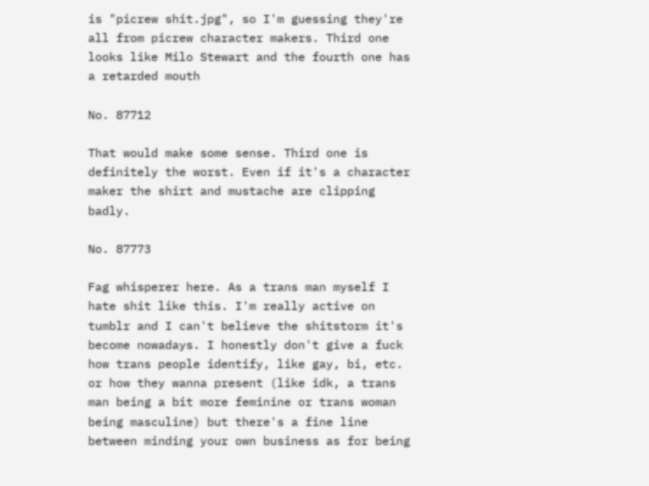is "picrew shit.jpg", so I'm guessing they're all from picrew character makers. Third one looks like Milo Stewart and the fourth one has a retarded mouth

No. 87712

That would make some sense. Third one is definitely the worst. Even if it's a character maker the shirt and mustache are clipping badly.

No. 87773

Fag whisperer here. As a trans man myself I hate shit like this. I'm really active on tumblr and I can't believe the shitstorm it's become nowadays. I honestly don't give a fuck how trans people identify, like gay, bi, etc. or how they wanna present (like idk, a trans man being a bit more feminine or trans woman being masculine) but there's a fine line between minding your own business as for being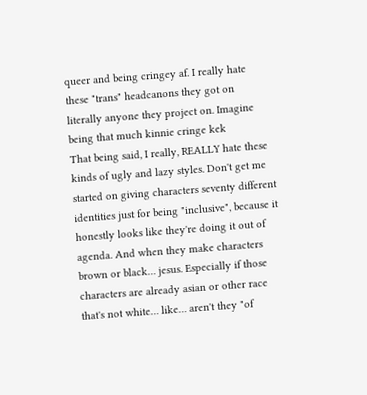queer and being cringey af. I really hate these "trans" headcanons they got on literally anyone they project on. Imagine being that much kinnie cringe kek
That being said, I really, REALLY hate these kinds of ugly and lazy styles. Don't get me started on giving characters seventy different identities just for being "inclusive", because it honestly looks like they're doing it out of agenda. And when they make characters brown or black… jesus. Especially if those characters are already asian or other race that's not white… like… aren't they "of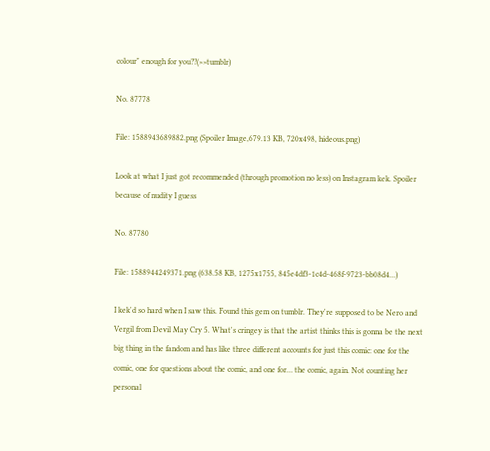colour" enough for you??(>>tumblr)

No. 87778

File: 1588943689882.png (Spoiler Image,679.13 KB, 720x498, hideous.png)

Look at what I just got recommended (through promotion no less) on Instagram kek. Spoiler because of nudity I guess

No. 87780

File: 1588944249371.png (638.58 KB, 1275x1755, 845e4df3-1c4d-468f-9723-bb08d4…)

I kek'd so hard when I saw this. Found this gem on tumblr. They're supposed to be Nero and Vergil from Devil May Cry 5. What's cringey is that the artist thinks this is gonna be the next big thing in the fandom and has like three different accounts for just this comic: one for the comic, one for questions about the comic, and one for… the comic, again. Not counting her personal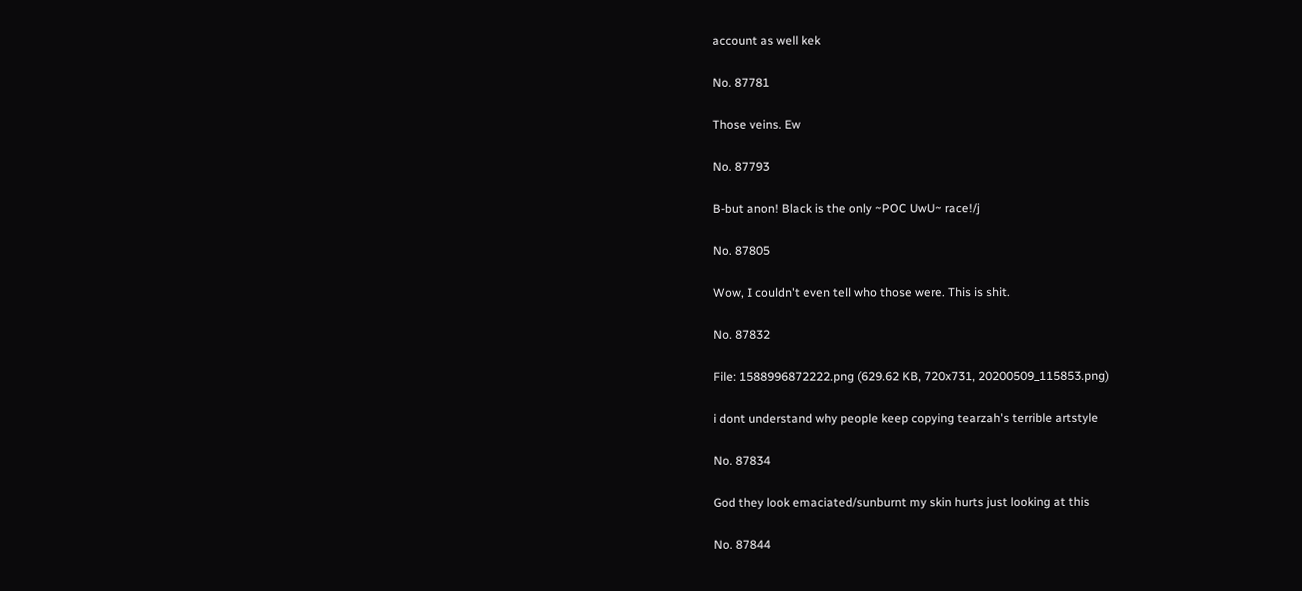account as well kek

No. 87781

Those veins. Ew

No. 87793

B-but anon! Black is the only ~POC UwU~ race!/j

No. 87805

Wow, I couldn't even tell who those were. This is shit.

No. 87832

File: 1588996872222.png (629.62 KB, 720x731, 20200509_115853.png)

i dont understand why people keep copying tearzah's terrible artstyle

No. 87834

God they look emaciated/sunburnt my skin hurts just looking at this

No. 87844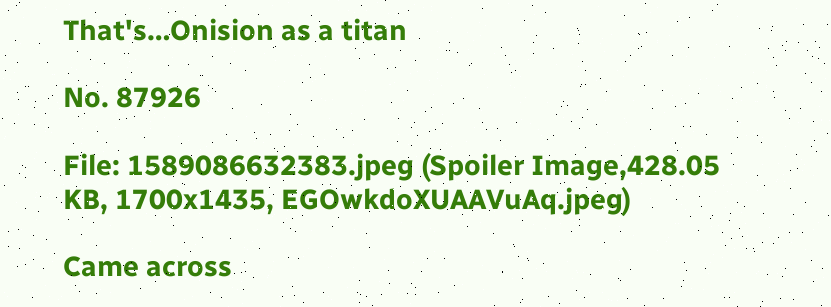That's…Onision as a titan

No. 87926

File: 1589086632383.jpeg (Spoiler Image,428.05 KB, 1700x1435, EGOwkdoXUAAVuAq.jpeg)

Came across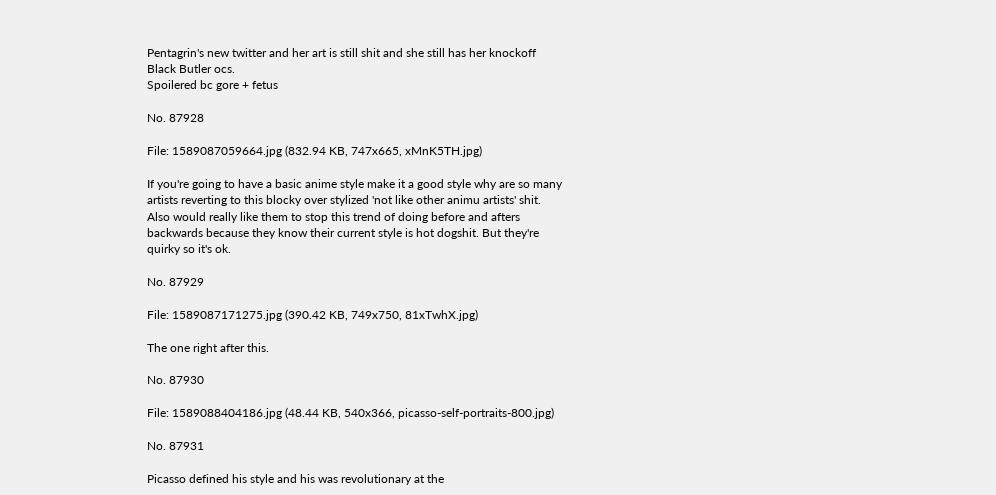Pentagrin's new twitter and her art is still shit and she still has her knockoff Black Butler ocs.
Spoilered bc gore + fetus

No. 87928

File: 1589087059664.jpg (832.94 KB, 747x665, xMnK5TH.jpg)

If you're going to have a basic anime style make it a good style why are so many artists reverting to this blocky over stylized 'not like other animu artists' shit. Also would really like them to stop this trend of doing before and afters backwards because they know their current style is hot dogshit. But they're quirky so it's ok.

No. 87929

File: 1589087171275.jpg (390.42 KB, 749x750, 81xTwhX.jpg)

The one right after this.

No. 87930

File: 1589088404186.jpg (48.44 KB, 540x366, picasso-self-portraits-800.jpg)

No. 87931

Picasso defined his style and his was revolutionary at the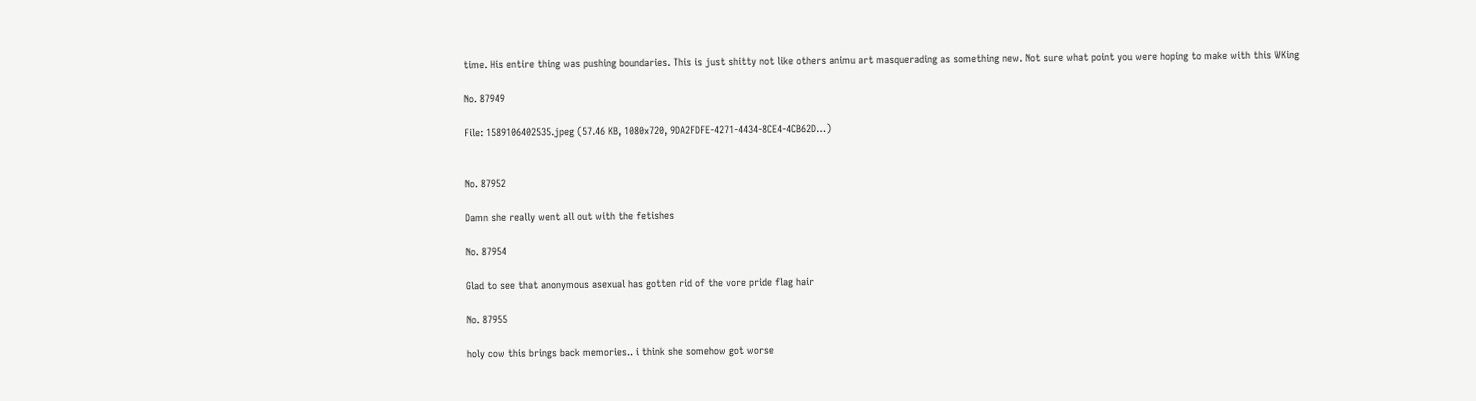time. His entire thing was pushing boundaries. This is just shitty not like others animu art masquerading as something new. Not sure what point you were hoping to make with this WKing

No. 87949

File: 1589106402535.jpeg (57.46 KB, 1080x720, 9DA2FDFE-4271-4434-8CE4-4CB62D…)


No. 87952

Damn she really went all out with the fetishes

No. 87954

Glad to see that anonymous asexual has gotten rid of the vore pride flag hair

No. 87955

holy cow this brings back memories.. i think she somehow got worse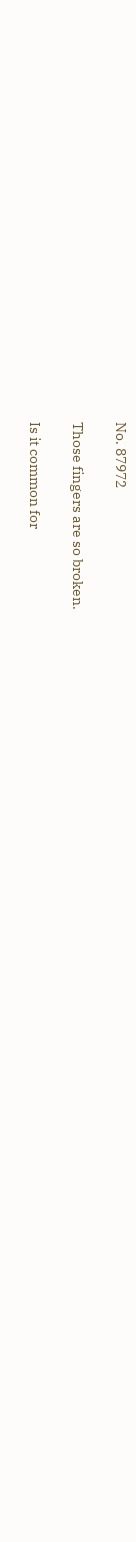No. 87972

Those fingers are so broken.

Is it common for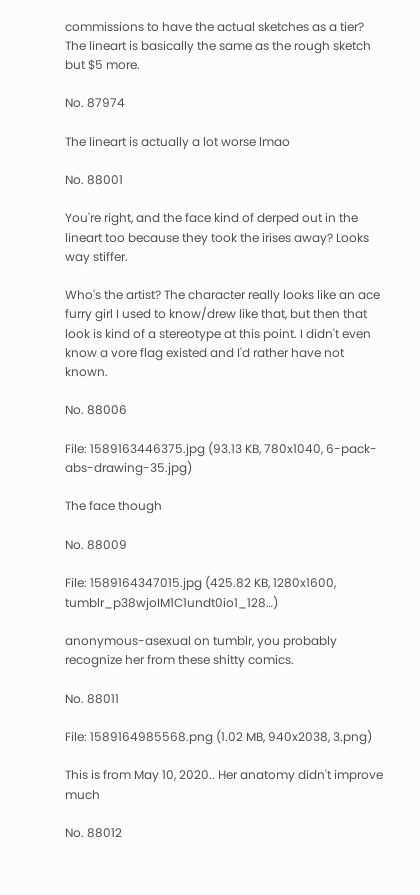commissions to have the actual sketches as a tier? The lineart is basically the same as the rough sketch but $5 more.

No. 87974

The lineart is actually a lot worse lmao

No. 88001

You're right, and the face kind of derped out in the lineart too because they took the irises away? Looks way stiffer.

Who's the artist? The character really looks like an ace furry girl I used to know/drew like that, but then that look is kind of a stereotype at this point. I didn't even know a vore flag existed and I'd rather have not known.

No. 88006

File: 1589163446375.jpg (93.13 KB, 780x1040, 6-pack-abs-drawing-35.jpg)

The face though

No. 88009

File: 1589164347015.jpg (425.82 KB, 1280x1600, tumblr_p38wjoIM1C1undt0io1_128…)

anonymous-asexual on tumblr, you probably recognize her from these shitty comics.

No. 88011

File: 1589164985568.png (1.02 MB, 940x2038, 3.png)

This is from May 10, 2020.. Her anatomy didn't improve much

No. 88012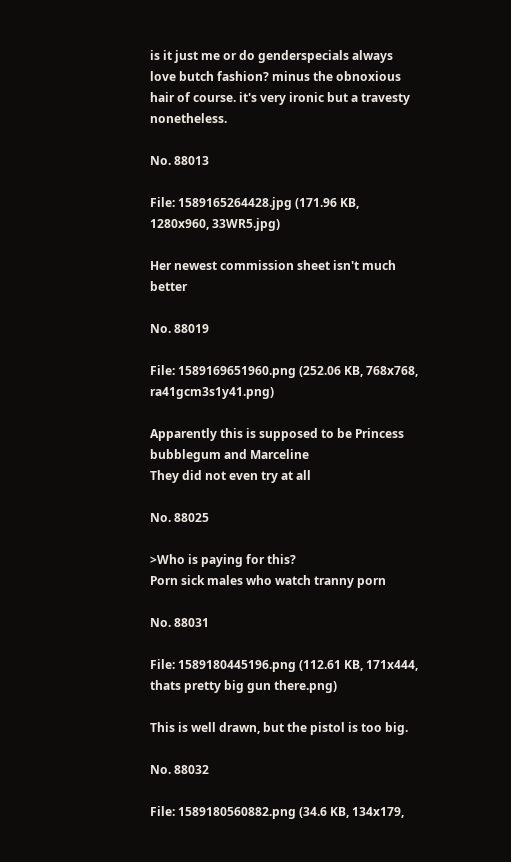is it just me or do genderspecials always love butch fashion? minus the obnoxious hair of course. it's very ironic but a travesty nonetheless.

No. 88013

File: 1589165264428.jpg (171.96 KB, 1280x960, 33WR5.jpg)

Her newest commission sheet isn't much better

No. 88019

File: 1589169651960.png (252.06 KB, 768x768, ra41gcm3s1y41.png)

Apparently this is supposed to be Princess bubblegum and Marceline
They did not even try at all

No. 88025

>Who is paying for this?
Porn sick males who watch tranny porn

No. 88031

File: 1589180445196.png (112.61 KB, 171x444, thats pretty big gun there.png)

This is well drawn, but the pistol is too big.

No. 88032

File: 1589180560882.png (34.6 KB, 134x179,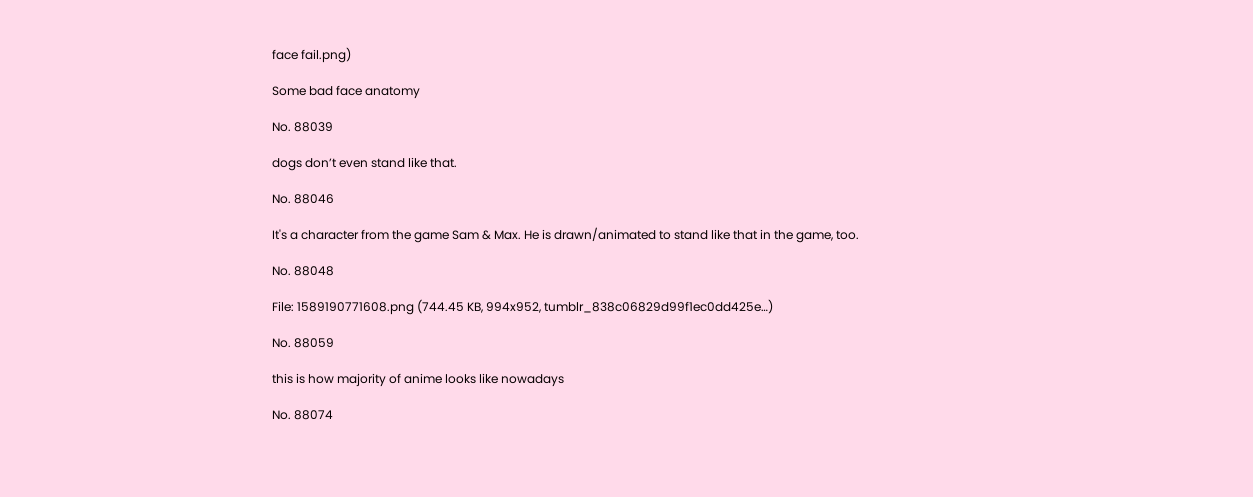face fail.png)

Some bad face anatomy

No. 88039

dogs don’t even stand like that.

No. 88046

It's a character from the game Sam & Max. He is drawn/animated to stand like that in the game, too.

No. 88048

File: 1589190771608.png (744.45 KB, 994x952, tumblr_838c06829d99f1ec0dd425e…)

No. 88059

this is how majority of anime looks like nowadays

No. 88074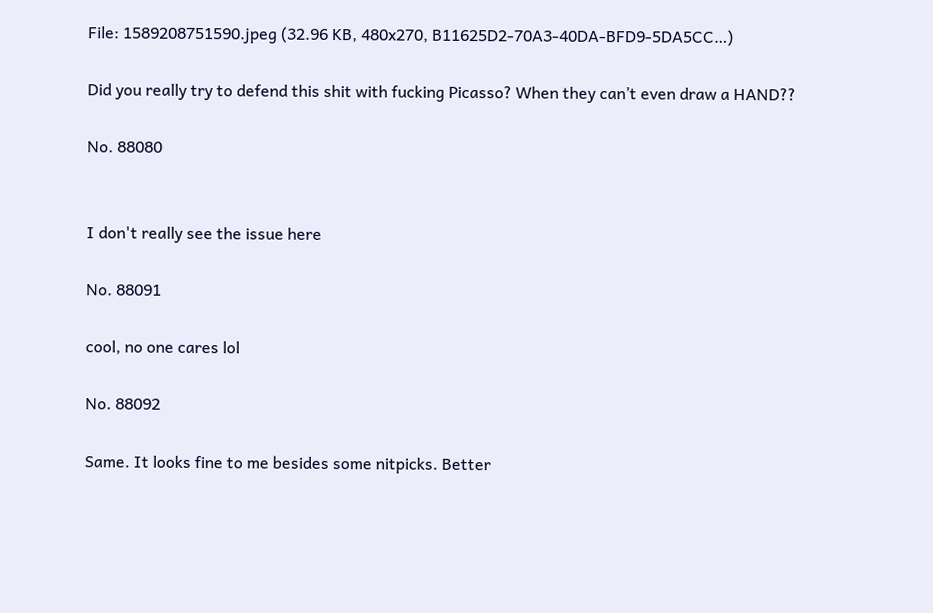File: 1589208751590.jpeg (32.96 KB, 480x270, B11625D2-70A3-40DA-BFD9-5DA5CC…)

Did you really try to defend this shit with fucking Picasso? When they can’t even draw a HAND??

No. 88080


I don't really see the issue here

No. 88091

cool, no one cares lol

No. 88092

Same. It looks fine to me besides some nitpicks. Better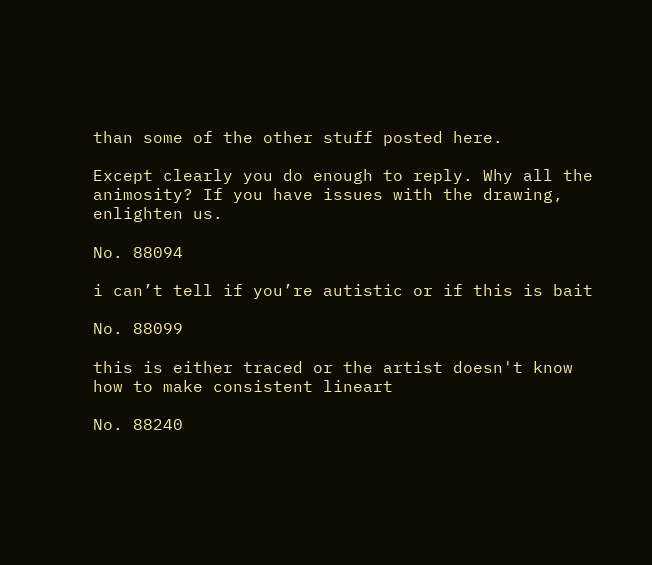than some of the other stuff posted here.

Except clearly you do enough to reply. Why all the animosity? If you have issues with the drawing, enlighten us.

No. 88094

i can’t tell if you’re autistic or if this is bait

No. 88099

this is either traced or the artist doesn't know how to make consistent lineart

No. 88240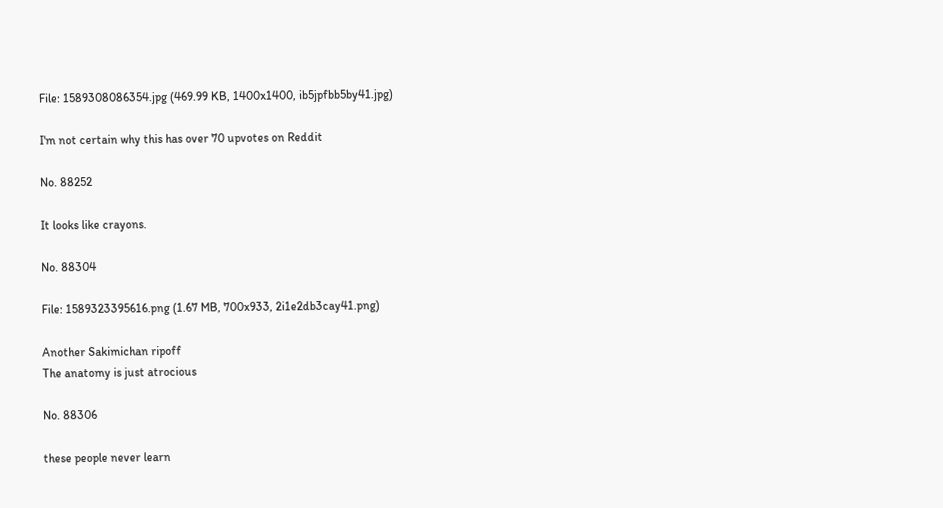File: 1589308086354.jpg (469.99 KB, 1400x1400, ib5jpfbb5by41.jpg)

I'm not certain why this has over 70 upvotes on Reddit

No. 88252

It looks like crayons.

No. 88304

File: 1589323395616.png (1.67 MB, 700x933, 2i1e2db3cay41.png)

Another Sakimichan ripoff
The anatomy is just atrocious

No. 88306

these people never learn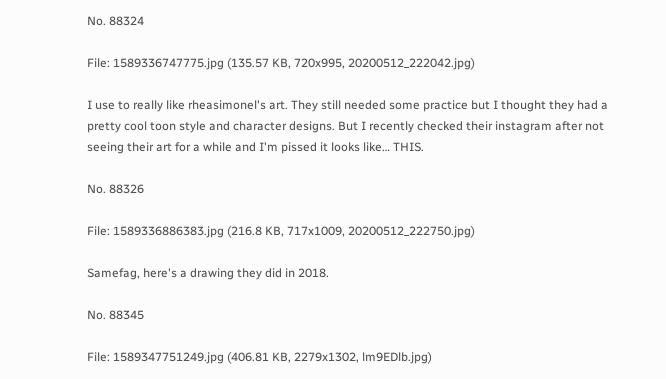No. 88324

File: 1589336747775.jpg (135.57 KB, 720x995, 20200512_222042.jpg)

I use to really like rheasimonel's art. They still needed some practice but I thought they had a pretty cool toon style and character designs. But I recently checked their instagram after not seeing their art for a while and I'm pissed it looks like… THIS.

No. 88326

File: 1589336886383.jpg (216.8 KB, 717x1009, 20200512_222750.jpg)

Samefag, here's a drawing they did in 2018.

No. 88345

File: 1589347751249.jpg (406.81 KB, 2279x1302, lm9EDlb.jpg)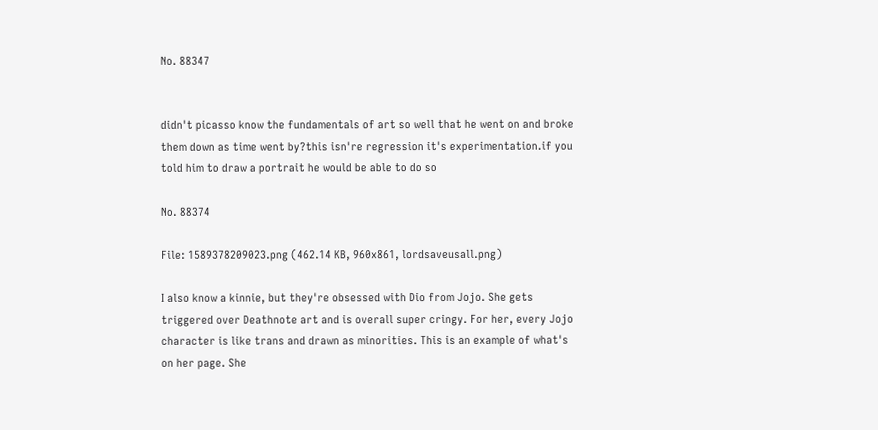No. 88347


didn't picasso know the fundamentals of art so well that he went on and broke them down as time went by?this isn're regression it's experimentation.if you told him to draw a portrait he would be able to do so

No. 88374

File: 1589378209023.png (462.14 KB, 960x861, lordsaveusall.png)

I also know a kinnie, but they're obsessed with Dio from Jojo. She gets triggered over Deathnote art and is overall super cringy. For her, every Jojo character is like trans and drawn as minorities. This is an example of what's on her page. She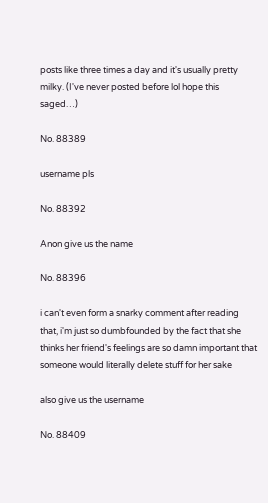posts like three times a day and it's usually pretty milky. (I've never posted before lol hope this saged…)

No. 88389

username pls

No. 88392

Anon give us the name

No. 88396

i can't even form a snarky comment after reading that, i'm just so dumbfounded by the fact that she thinks her friend's feelings are so damn important that someone would literally delete stuff for her sake

also give us the username

No. 88409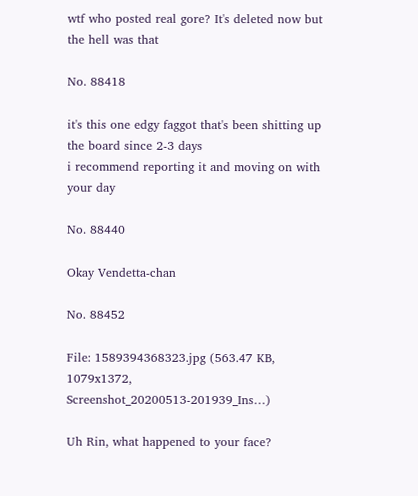wtf who posted real gore? It's deleted now but the hell was that

No. 88418

it's this one edgy faggot that's been shitting up the board since 2-3 days
i recommend reporting it and moving on with your day

No. 88440

Okay Vendetta-chan

No. 88452

File: 1589394368323.jpg (563.47 KB, 1079x1372, Screenshot_20200513-201939_Ins…)

Uh Rin, what happened to your face?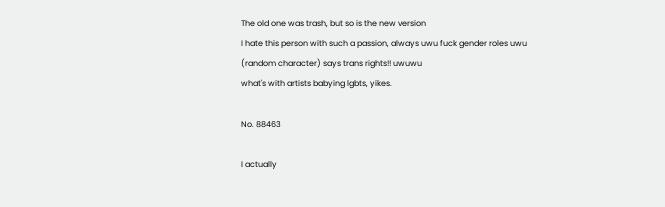The old one was trash, but so is the new version
I hate this person with such a passion, always uwu fuck gender roles uwu (random character) says trans rights!! uwuwu
what's with artists babying lgbts, yikes.

No. 88463

I actually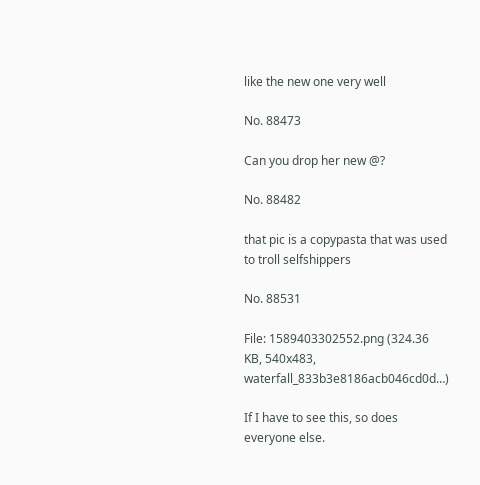like the new one very well

No. 88473

Can you drop her new @?

No. 88482

that pic is a copypasta that was used to troll selfshippers

No. 88531

File: 1589403302552.png (324.36 KB, 540x483, waterfall_833b3e8186acb046cd0d…)

If I have to see this, so does everyone else.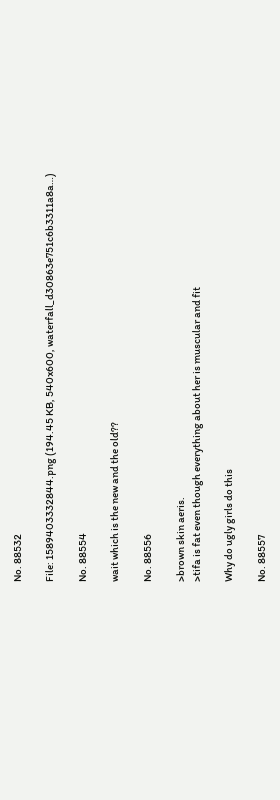No. 88532

File: 1589403332844.png (194.45 KB, 540x600, waterfall_d30863e751c6b3311a8a…)

No. 88554

wait which is the new and the old??

No. 88556

>brown skin aeris.
>tifa is fat even though everything about her is muscular and fit

Why do ugly girls do this

No. 88557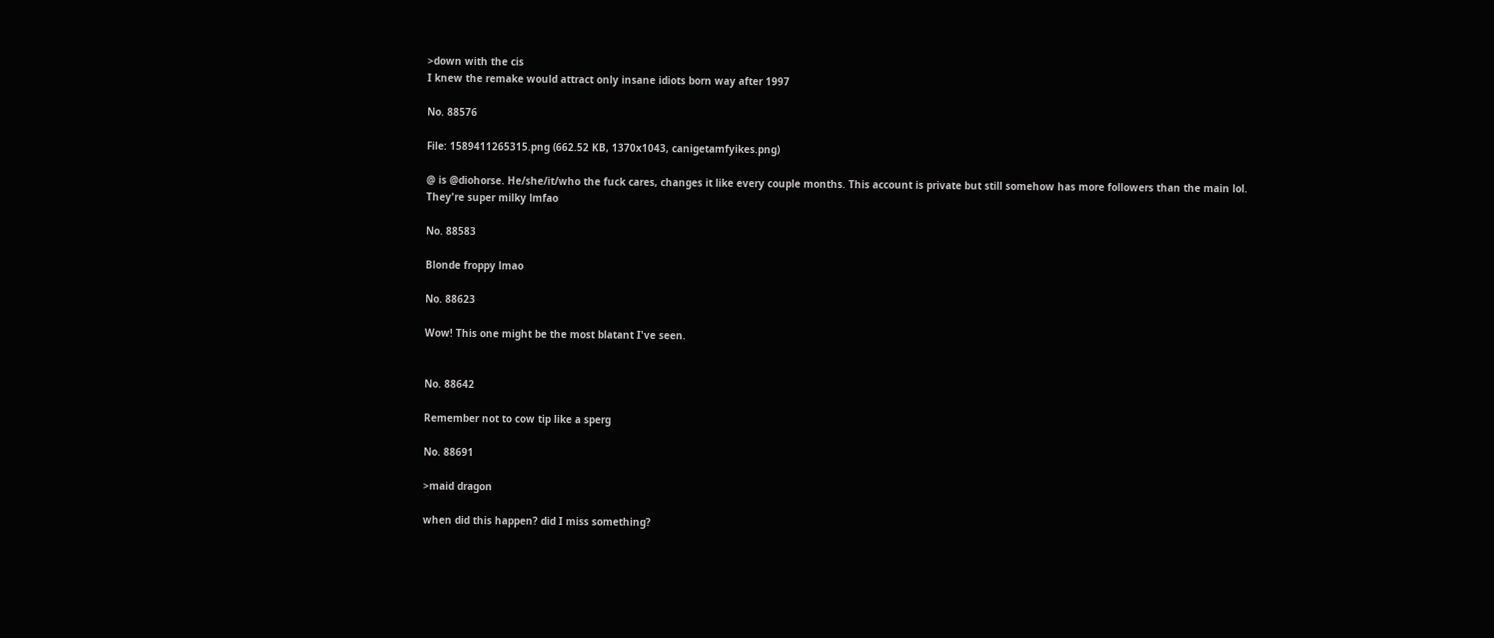>down with the cis
I knew the remake would attract only insane idiots born way after 1997

No. 88576

File: 1589411265315.png (662.52 KB, 1370x1043, canigetamfyikes.png)

@ is @diohorse. He/she/it/who the fuck cares, changes it like every couple months. This account is private but still somehow has more followers than the main lol. They're super milky lmfao

No. 88583

Blonde froppy lmao

No. 88623

Wow! This one might be the most blatant I've seen.


No. 88642

Remember not to cow tip like a sperg

No. 88691

>maid dragon

when did this happen? did I miss something?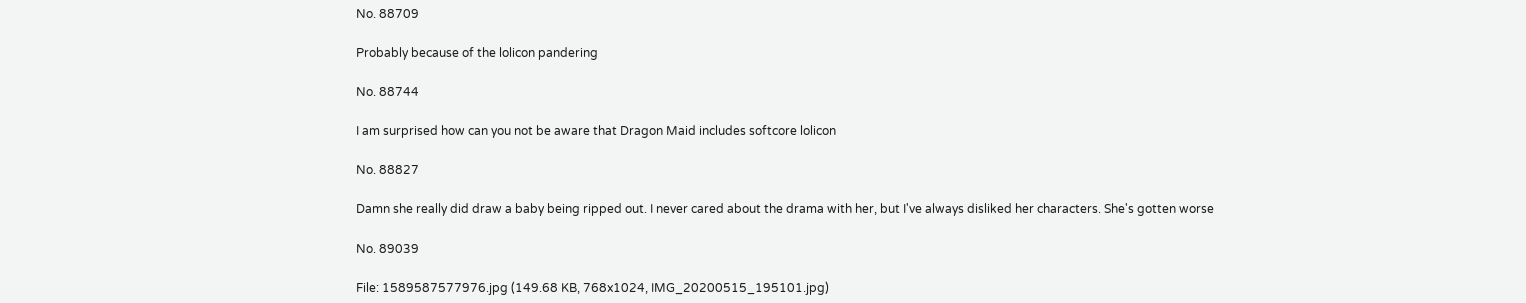No. 88709

Probably because of the lolicon pandering

No. 88744

I am surprised how can you not be aware that Dragon Maid includes softcore lolicon

No. 88827

Damn she really did draw a baby being ripped out. I never cared about the drama with her, but I've always disliked her characters. She's gotten worse

No. 89039

File: 1589587577976.jpg (149.68 KB, 768x1024, IMG_20200515_195101.jpg)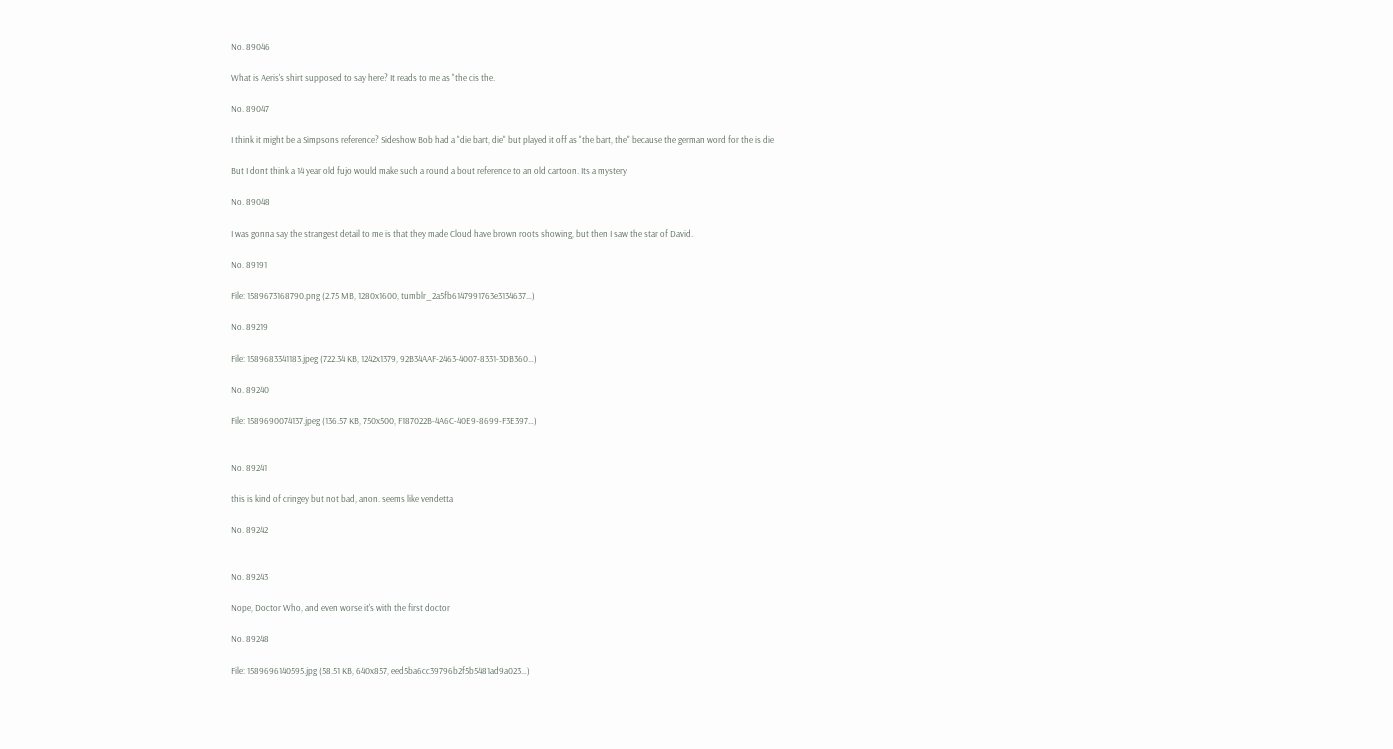No. 89046

What is Aeris's shirt supposed to say here? It reads to me as "the cis the.

No. 89047

I think it might be a Simpsons reference? Sideshow Bob had a "die bart, die" but played it off as "the bart, the" because the german word for the is die

But I dont think a 14 year old fujo would make such a round a bout reference to an old cartoon. Its a mystery

No. 89048

I was gonna say the strangest detail to me is that they made Cloud have brown roots showing, but then I saw the star of David.

No. 89191

File: 1589673168790.png (2.75 MB, 1280x1600, tumblr_2a5fb6147991763e3134637…)

No. 89219

File: 1589683341183.jpeg (722.34 KB, 1242x1379, 92B34AAF-2463-4007-8331-3DB360…)

No. 89240

File: 1589690074137.jpeg (136.57 KB, 750x500, F187022B-4A6C-40E9-8699-F3E397…)


No. 89241

this is kind of cringey but not bad, anon. seems like vendetta

No. 89242


No. 89243

Nope, Doctor Who, and even worse it's with the first doctor

No. 89248

File: 1589696140595.jpg (58.51 KB, 640x857, eed5ba6cc39796b2f5b5481ad9a023…)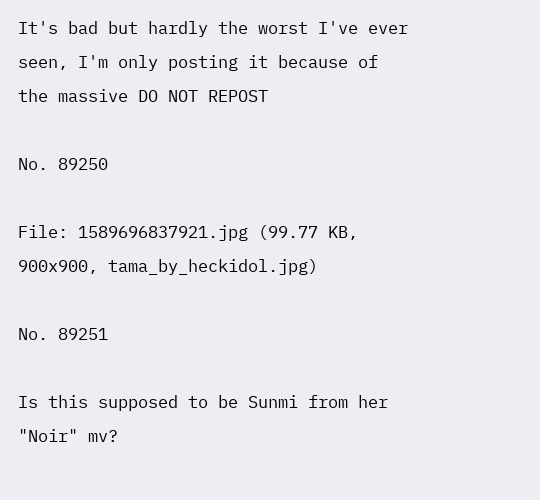It's bad but hardly the worst I've ever seen, I'm only posting it because of the massive DO NOT REPOST

No. 89250

File: 1589696837921.jpg (99.77 KB, 900x900, tama_by_heckidol.jpg)

No. 89251

Is this supposed to be Sunmi from her "Noir" mv?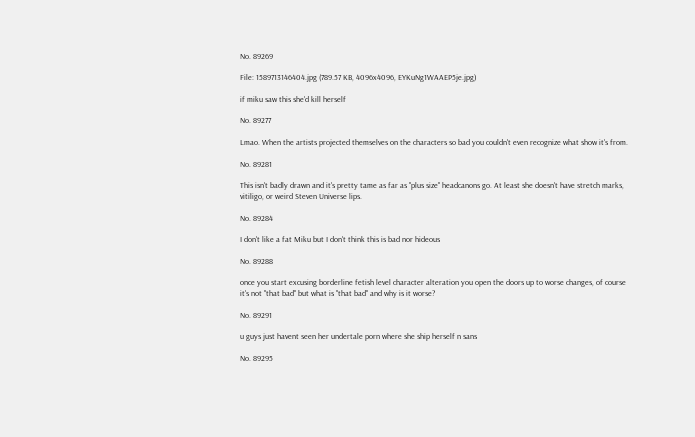No. 89269

File: 1589713146404.jpg (789.57 KB, 4096x4096, EYKuNg1WAAEP5je.jpg)

if miku saw this she'd kill herself

No. 89277

Lmao. When the artists projected themselves on the characters so bad you couldn't even recognize what show it's from.

No. 89281

This isn't badly drawn and it's pretty tame as far as "plus size" headcanons go. At least she doesn't have stretch marks, vitiligo, or weird Steven Universe lips.

No. 89284

I don't like a fat Miku but I don't think this is bad nor hideous

No. 89288

once you start excusing borderline fetish level character alteration you open the doors up to worse changes, of course it's not "that bad" but what is "that bad" and why is it worse?

No. 89291

u guys just havent seen her undertale porn where she ship herself n sans

No. 89295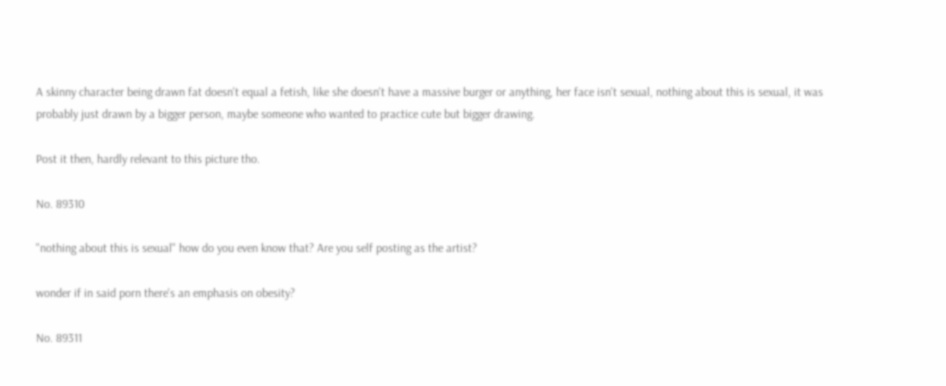A skinny character being drawn fat doesn't equal a fetish, like she doesn't have a massive burger or anything, her face isn't sexual, nothing about this is sexual, it was probably just drawn by a bigger person, maybe someone who wanted to practice cute but bigger drawing.

Post it then, hardly relevant to this picture tho.

No. 89310

"nothing about this is sexual" how do you even know that? Are you self posting as the artist?

wonder if in said porn there's an emphasis on obesity?

No. 89311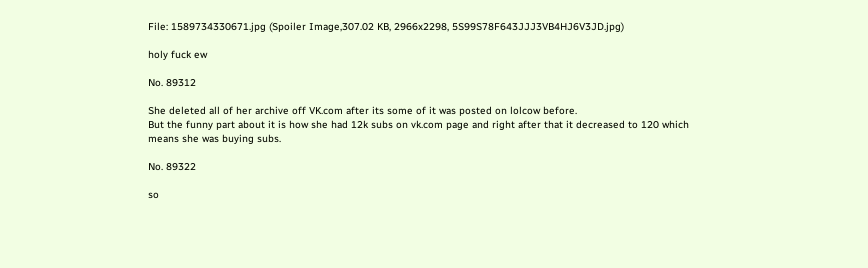File: 1589734330671.jpg (Spoiler Image,307.02 KB, 2966x2298, 5S99S78F643JJJ3VB4HJ6V3JD.jpg)

holy fuck ew

No. 89312

She deleted all of her archive off VK.com after its some of it was posted on lolcow before.
But the funny part about it is how she had 12k subs on vk.com page and right after that it decreased to 120 which means she was buying subs.

No. 89322

so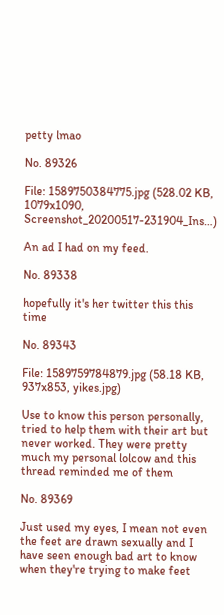petty lmao

No. 89326

File: 1589750384775.jpg (528.02 KB, 1079x1090, Screenshot_20200517-231904_Ins…)

An ad I had on my feed.

No. 89338

hopefully it's her twitter this this time

No. 89343

File: 1589759784879.jpg (58.18 KB, 937x853, yikes.jpg)

Use to know this person personally, tried to help them with their art but never worked. They were pretty much my personal lolcow and this thread reminded me of them

No. 89369

Just used my eyes, I mean not even the feet are drawn sexually and I have seen enough bad art to know when they're trying to make feet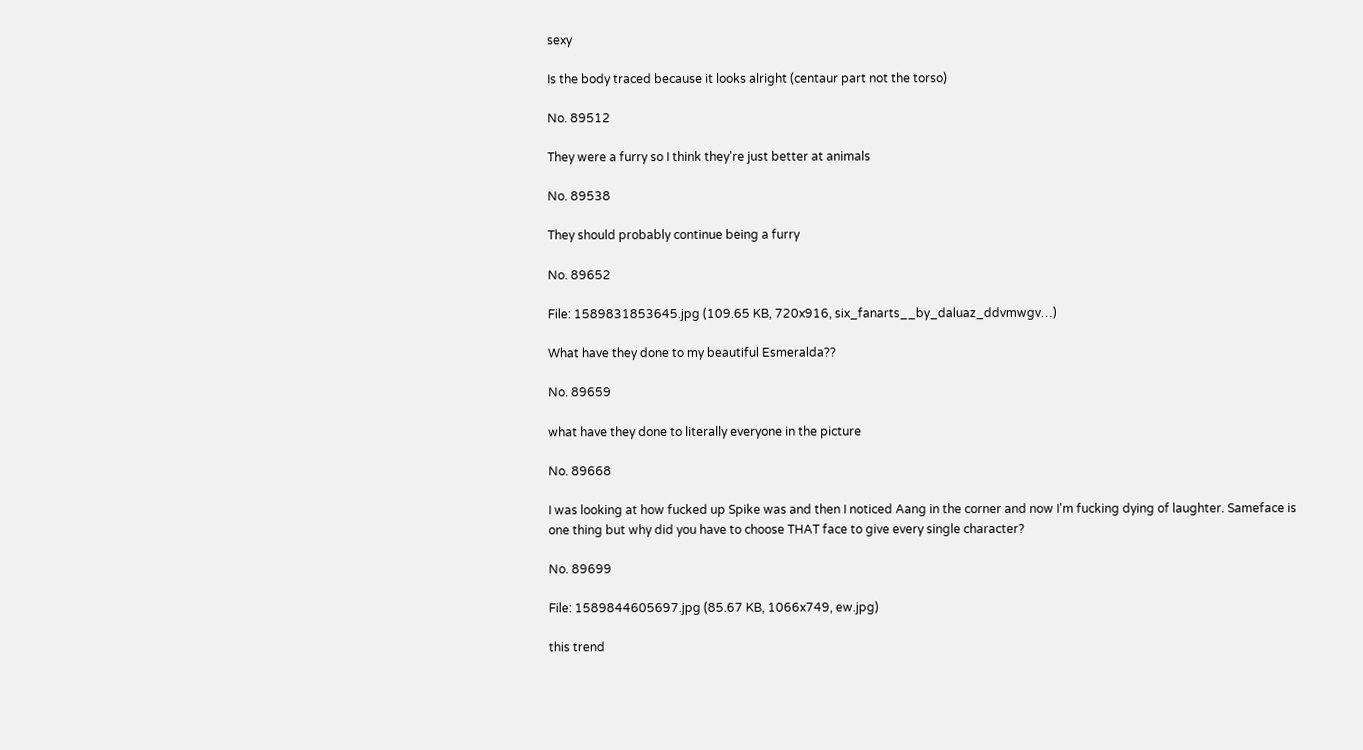sexy

Is the body traced because it looks alright (centaur part not the torso)

No. 89512

They were a furry so I think they're just better at animals

No. 89538

They should probably continue being a furry

No. 89652

File: 1589831853645.jpg (109.65 KB, 720x916, six_fanarts__by_daluaz_ddvmwgv…)

What have they done to my beautiful Esmeralda??

No. 89659

what have they done to literally everyone in the picture

No. 89668

I was looking at how fucked up Spike was and then I noticed Aang in the corner and now I'm fucking dying of laughter. Sameface is one thing but why did you have to choose THAT face to give every single character?

No. 89699

File: 1589844605697.jpg (85.67 KB, 1066x749, ew.jpg)

this trend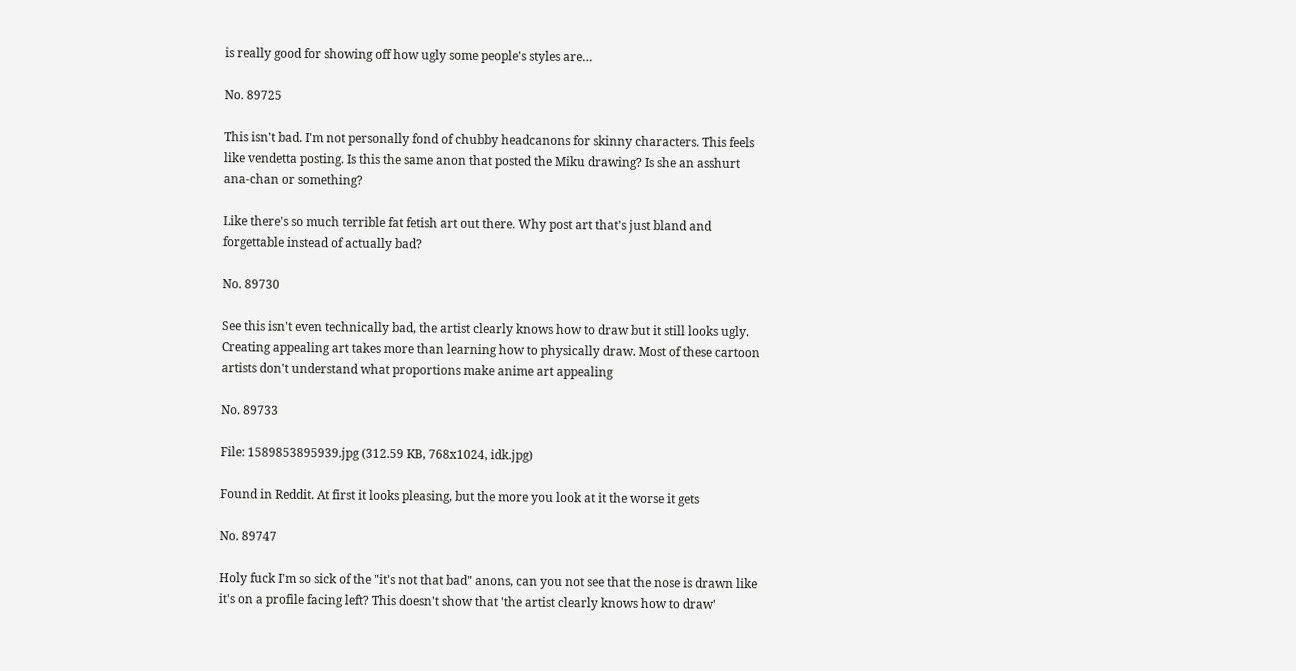is really good for showing off how ugly some people's styles are…

No. 89725

This isn't bad. I'm not personally fond of chubby headcanons for skinny characters. This feels like vendetta posting. Is this the same anon that posted the Miku drawing? Is she an asshurt ana-chan or something?

Like there's so much terrible fat fetish art out there. Why post art that's just bland and forgettable instead of actually bad?

No. 89730

See this isn't even technically bad, the artist clearly knows how to draw but it still looks ugly. Creating appealing art takes more than learning how to physically draw. Most of these cartoon artists don't understand what proportions make anime art appealing

No. 89733

File: 1589853895939.jpg (312.59 KB, 768x1024, idk.jpg)

Found in Reddit. At first it looks pleasing, but the more you look at it the worse it gets

No. 89747

Holy fuck I'm so sick of the "it's not that bad" anons, can you not see that the nose is drawn like it's on a profile facing left? This doesn't show that 'the artist clearly knows how to draw'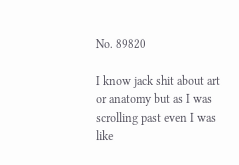No. 89820

I know jack shit about art or anatomy but as I was scrolling past even I was like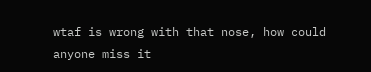wtaf is wrong with that nose, how could anyone miss it